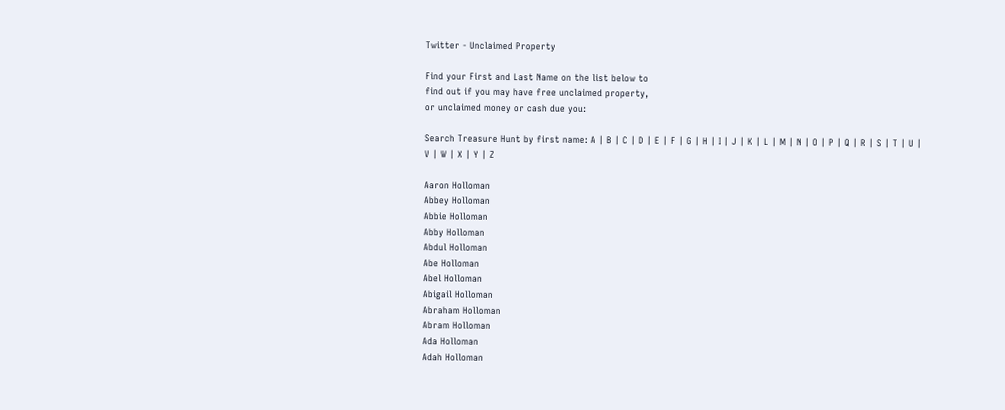Twitter - Unclaimed Property

Find your First and Last Name on the list below to
find out if you may have free unclaimed property,
or unclaimed money or cash due you:

Search Treasure Hunt by first name: A | B | C | D | E | F | G | H | I | J | K | L | M | N | O | P | Q | R | S | T | U | V | W | X | Y | Z

Aaron Holloman
Abbey Holloman
Abbie Holloman
Abby Holloman
Abdul Holloman
Abe Holloman
Abel Holloman
Abigail Holloman
Abraham Holloman
Abram Holloman
Ada Holloman
Adah Holloman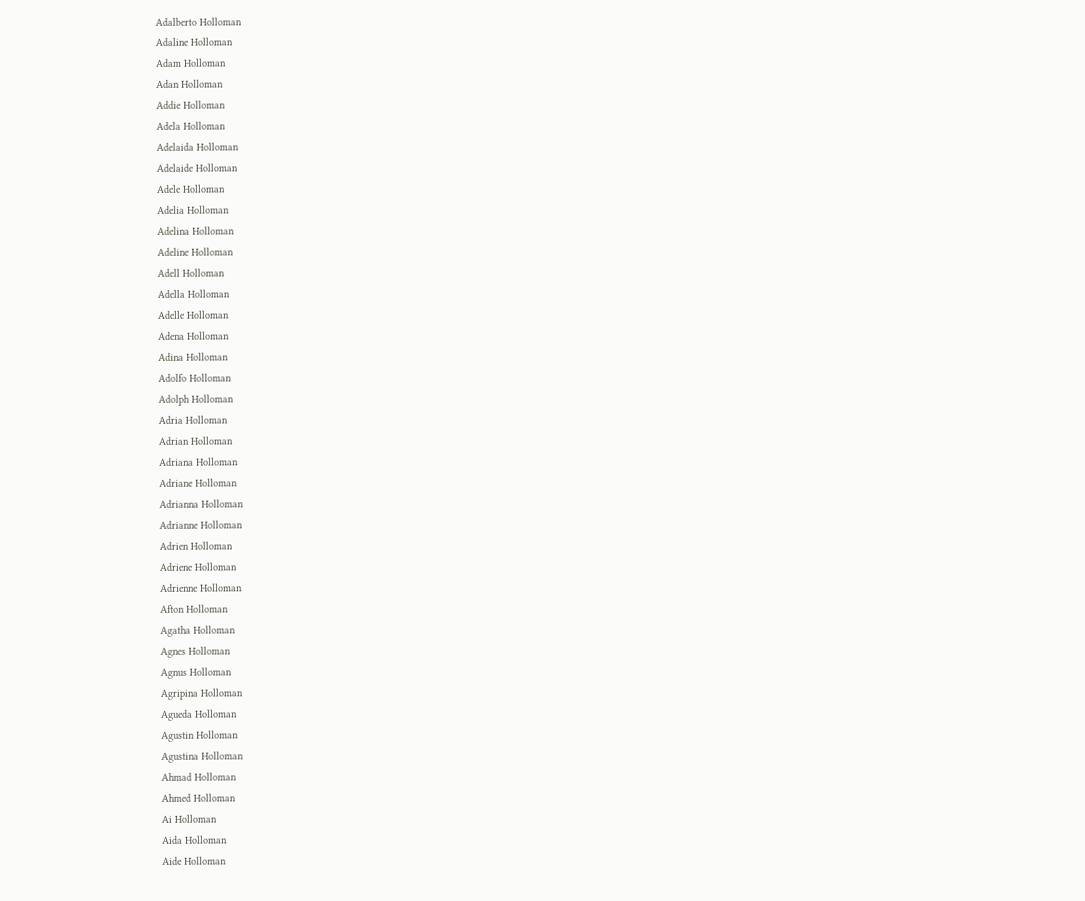Adalberto Holloman
Adaline Holloman
Adam Holloman
Adan Holloman
Addie Holloman
Adela Holloman
Adelaida Holloman
Adelaide Holloman
Adele Holloman
Adelia Holloman
Adelina Holloman
Adeline Holloman
Adell Holloman
Adella Holloman
Adelle Holloman
Adena Holloman
Adina Holloman
Adolfo Holloman
Adolph Holloman
Adria Holloman
Adrian Holloman
Adriana Holloman
Adriane Holloman
Adrianna Holloman
Adrianne Holloman
Adrien Holloman
Adriene Holloman
Adrienne Holloman
Afton Holloman
Agatha Holloman
Agnes Holloman
Agnus Holloman
Agripina Holloman
Agueda Holloman
Agustin Holloman
Agustina Holloman
Ahmad Holloman
Ahmed Holloman
Ai Holloman
Aida Holloman
Aide Holloman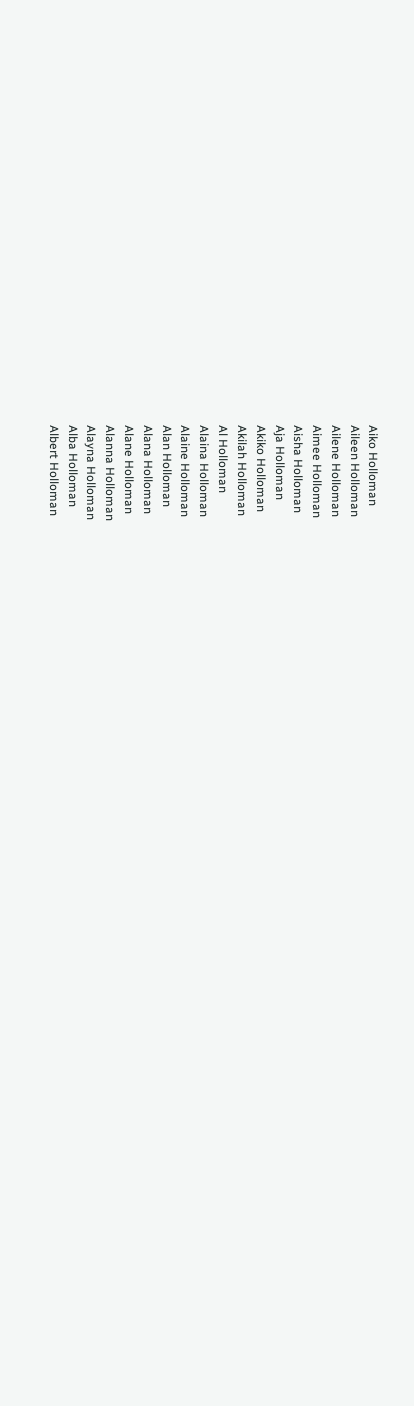Aiko Holloman
Aileen Holloman
Ailene Holloman
Aimee Holloman
Aisha Holloman
Aja Holloman
Akiko Holloman
Akilah Holloman
Al Holloman
Alaina Holloman
Alaine Holloman
Alan Holloman
Alana Holloman
Alane Holloman
Alanna Holloman
Alayna Holloman
Alba Holloman
Albert Holloman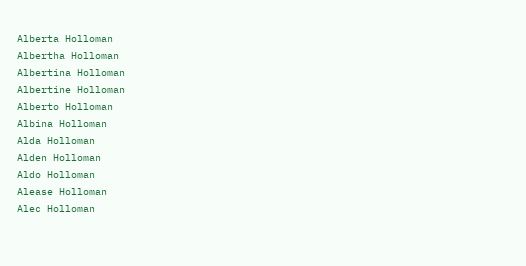Alberta Holloman
Albertha Holloman
Albertina Holloman
Albertine Holloman
Alberto Holloman
Albina Holloman
Alda Holloman
Alden Holloman
Aldo Holloman
Alease Holloman
Alec Holloman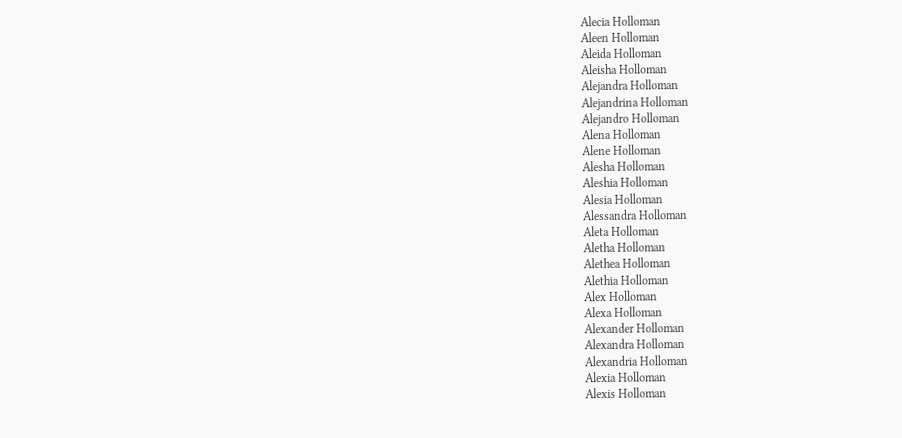Alecia Holloman
Aleen Holloman
Aleida Holloman
Aleisha Holloman
Alejandra Holloman
Alejandrina Holloman
Alejandro Holloman
Alena Holloman
Alene Holloman
Alesha Holloman
Aleshia Holloman
Alesia Holloman
Alessandra Holloman
Aleta Holloman
Aletha Holloman
Alethea Holloman
Alethia Holloman
Alex Holloman
Alexa Holloman
Alexander Holloman
Alexandra Holloman
Alexandria Holloman
Alexia Holloman
Alexis Holloman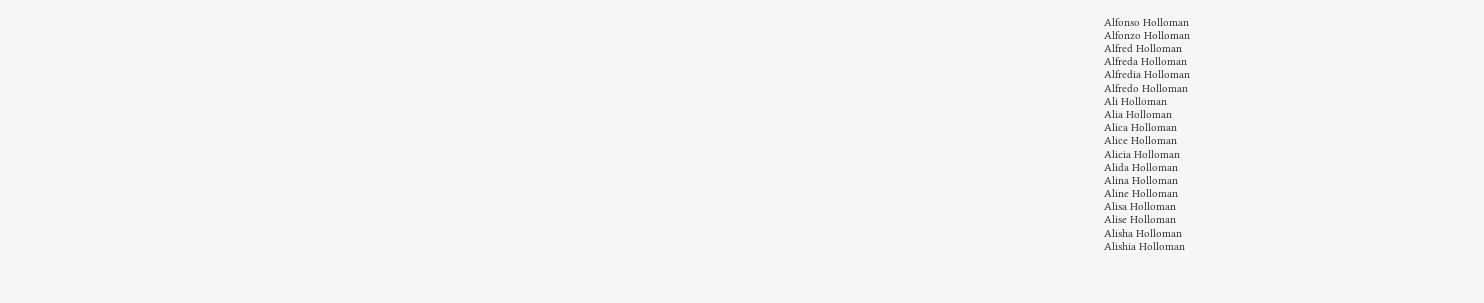Alfonso Holloman
Alfonzo Holloman
Alfred Holloman
Alfreda Holloman
Alfredia Holloman
Alfredo Holloman
Ali Holloman
Alia Holloman
Alica Holloman
Alice Holloman
Alicia Holloman
Alida Holloman
Alina Holloman
Aline Holloman
Alisa Holloman
Alise Holloman
Alisha Holloman
Alishia Holloman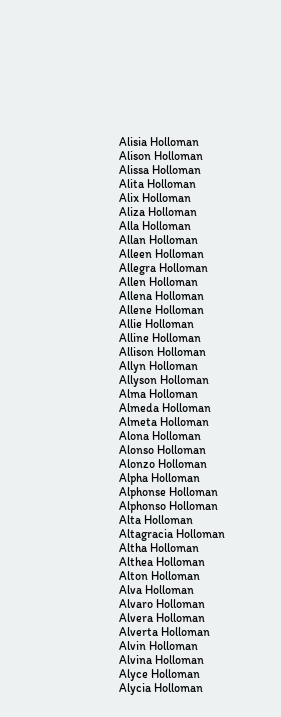Alisia Holloman
Alison Holloman
Alissa Holloman
Alita Holloman
Alix Holloman
Aliza Holloman
Alla Holloman
Allan Holloman
Alleen Holloman
Allegra Holloman
Allen Holloman
Allena Holloman
Allene Holloman
Allie Holloman
Alline Holloman
Allison Holloman
Allyn Holloman
Allyson Holloman
Alma Holloman
Almeda Holloman
Almeta Holloman
Alona Holloman
Alonso Holloman
Alonzo Holloman
Alpha Holloman
Alphonse Holloman
Alphonso Holloman
Alta Holloman
Altagracia Holloman
Altha Holloman
Althea Holloman
Alton Holloman
Alva Holloman
Alvaro Holloman
Alvera Holloman
Alverta Holloman
Alvin Holloman
Alvina Holloman
Alyce Holloman
Alycia Holloman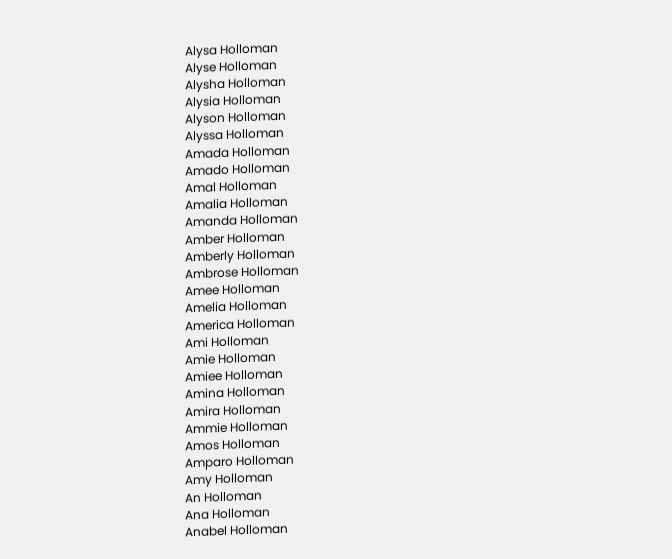Alysa Holloman
Alyse Holloman
Alysha Holloman
Alysia Holloman
Alyson Holloman
Alyssa Holloman
Amada Holloman
Amado Holloman
Amal Holloman
Amalia Holloman
Amanda Holloman
Amber Holloman
Amberly Holloman
Ambrose Holloman
Amee Holloman
Amelia Holloman
America Holloman
Ami Holloman
Amie Holloman
Amiee Holloman
Amina Holloman
Amira Holloman
Ammie Holloman
Amos Holloman
Amparo Holloman
Amy Holloman
An Holloman
Ana Holloman
Anabel Holloman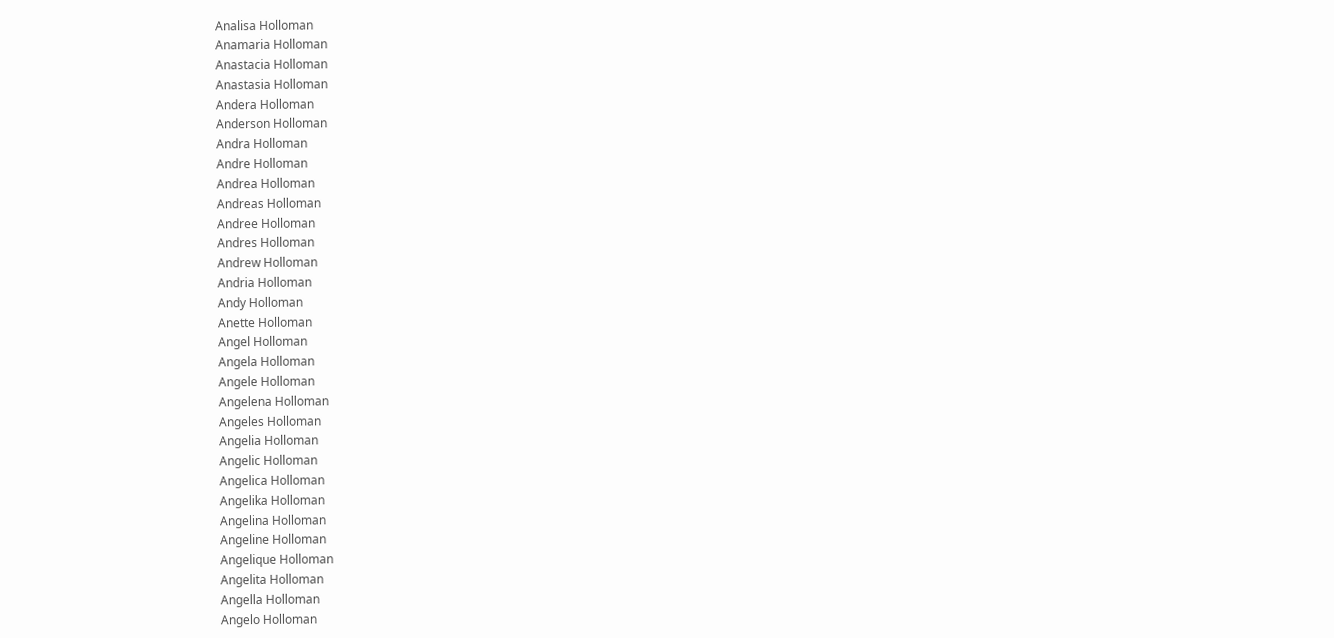Analisa Holloman
Anamaria Holloman
Anastacia Holloman
Anastasia Holloman
Andera Holloman
Anderson Holloman
Andra Holloman
Andre Holloman
Andrea Holloman
Andreas Holloman
Andree Holloman
Andres Holloman
Andrew Holloman
Andria Holloman
Andy Holloman
Anette Holloman
Angel Holloman
Angela Holloman
Angele Holloman
Angelena Holloman
Angeles Holloman
Angelia Holloman
Angelic Holloman
Angelica Holloman
Angelika Holloman
Angelina Holloman
Angeline Holloman
Angelique Holloman
Angelita Holloman
Angella Holloman
Angelo Holloman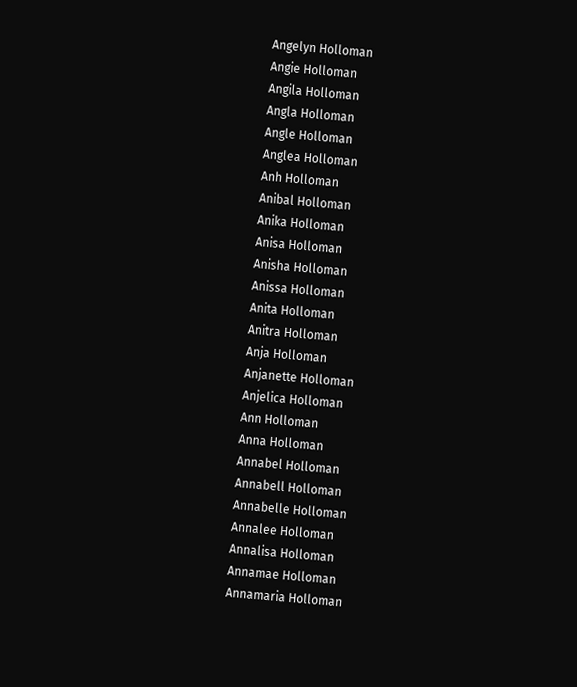Angelyn Holloman
Angie Holloman
Angila Holloman
Angla Holloman
Angle Holloman
Anglea Holloman
Anh Holloman
Anibal Holloman
Anika Holloman
Anisa Holloman
Anisha Holloman
Anissa Holloman
Anita Holloman
Anitra Holloman
Anja Holloman
Anjanette Holloman
Anjelica Holloman
Ann Holloman
Anna Holloman
Annabel Holloman
Annabell Holloman
Annabelle Holloman
Annalee Holloman
Annalisa Holloman
Annamae Holloman
Annamaria Holloman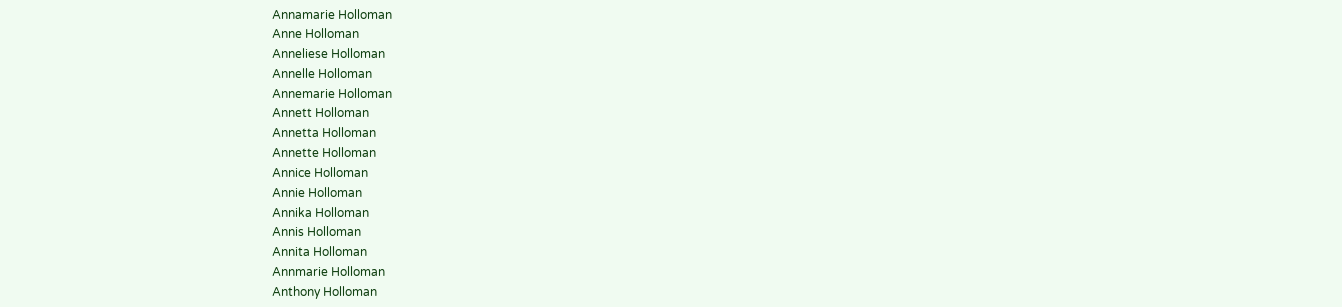Annamarie Holloman
Anne Holloman
Anneliese Holloman
Annelle Holloman
Annemarie Holloman
Annett Holloman
Annetta Holloman
Annette Holloman
Annice Holloman
Annie Holloman
Annika Holloman
Annis Holloman
Annita Holloman
Annmarie Holloman
Anthony Holloman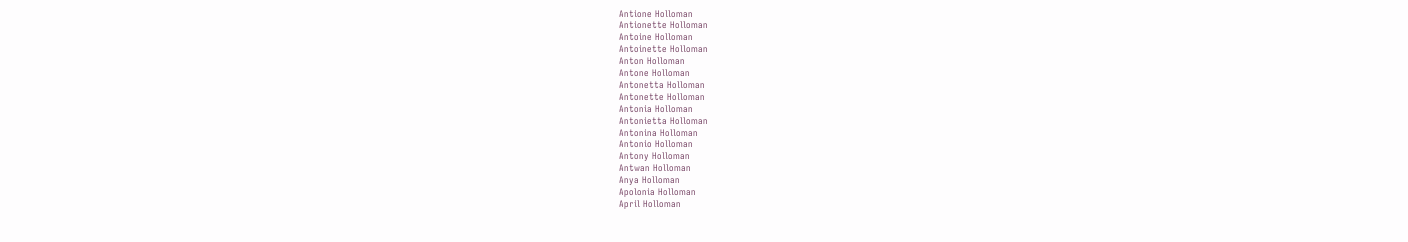Antione Holloman
Antionette Holloman
Antoine Holloman
Antoinette Holloman
Anton Holloman
Antone Holloman
Antonetta Holloman
Antonette Holloman
Antonia Holloman
Antonietta Holloman
Antonina Holloman
Antonio Holloman
Antony Holloman
Antwan Holloman
Anya Holloman
Apolonia Holloman
April Holloman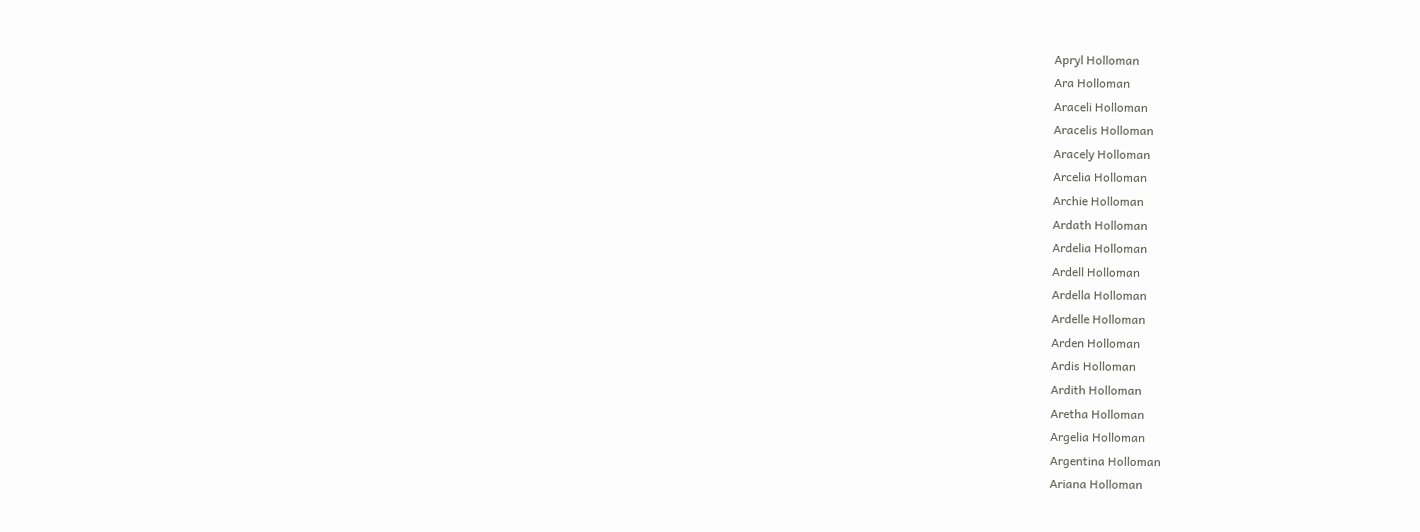Apryl Holloman
Ara Holloman
Araceli Holloman
Aracelis Holloman
Aracely Holloman
Arcelia Holloman
Archie Holloman
Ardath Holloman
Ardelia Holloman
Ardell Holloman
Ardella Holloman
Ardelle Holloman
Arden Holloman
Ardis Holloman
Ardith Holloman
Aretha Holloman
Argelia Holloman
Argentina Holloman
Ariana Holloman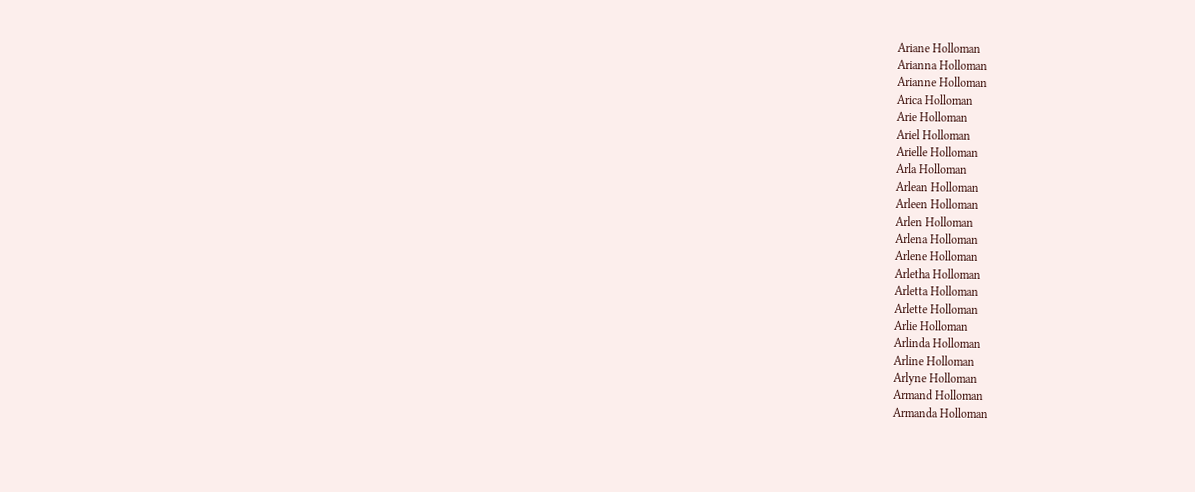Ariane Holloman
Arianna Holloman
Arianne Holloman
Arica Holloman
Arie Holloman
Ariel Holloman
Arielle Holloman
Arla Holloman
Arlean Holloman
Arleen Holloman
Arlen Holloman
Arlena Holloman
Arlene Holloman
Arletha Holloman
Arletta Holloman
Arlette Holloman
Arlie Holloman
Arlinda Holloman
Arline Holloman
Arlyne Holloman
Armand Holloman
Armanda Holloman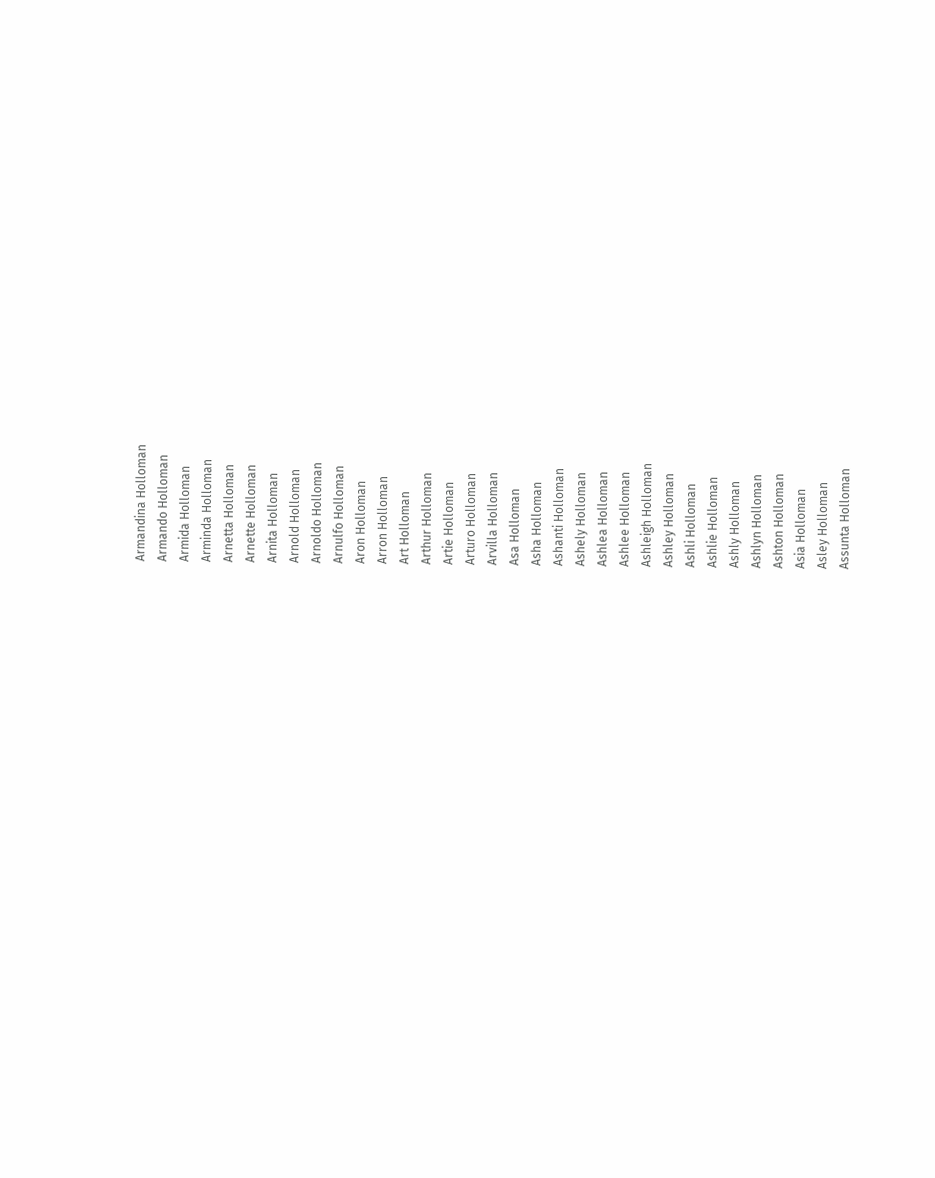Armandina Holloman
Armando Holloman
Armida Holloman
Arminda Holloman
Arnetta Holloman
Arnette Holloman
Arnita Holloman
Arnold Holloman
Arnoldo Holloman
Arnulfo Holloman
Aron Holloman
Arron Holloman
Art Holloman
Arthur Holloman
Artie Holloman
Arturo Holloman
Arvilla Holloman
Asa Holloman
Asha Holloman
Ashanti Holloman
Ashely Holloman
Ashlea Holloman
Ashlee Holloman
Ashleigh Holloman
Ashley Holloman
Ashli Holloman
Ashlie Holloman
Ashly Holloman
Ashlyn Holloman
Ashton Holloman
Asia Holloman
Asley Holloman
Assunta Holloman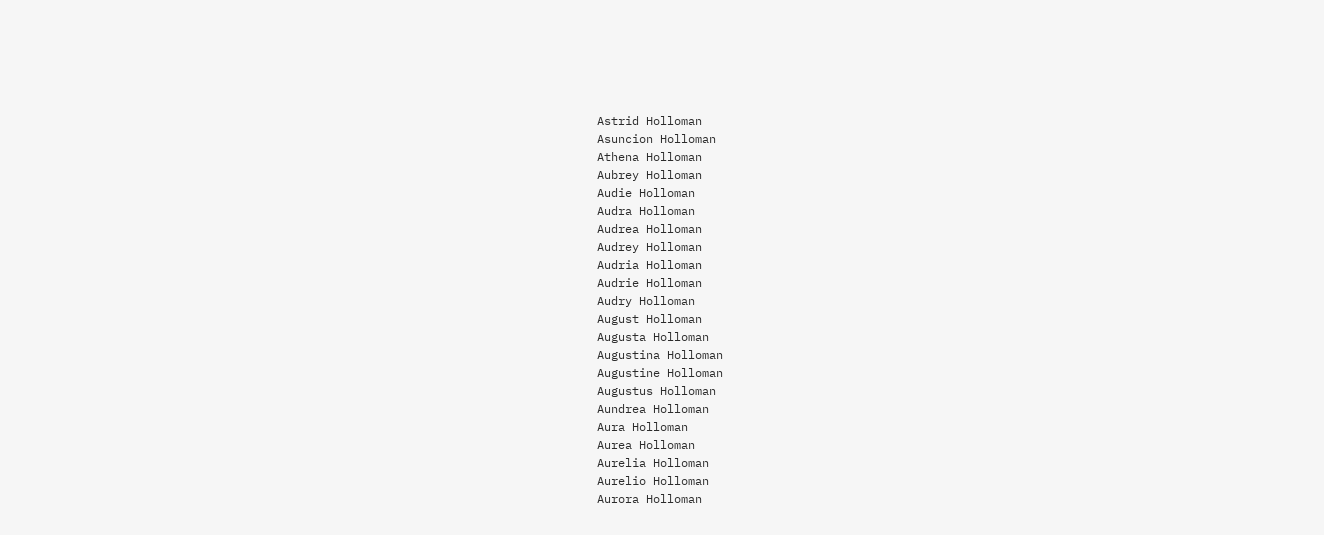Astrid Holloman
Asuncion Holloman
Athena Holloman
Aubrey Holloman
Audie Holloman
Audra Holloman
Audrea Holloman
Audrey Holloman
Audria Holloman
Audrie Holloman
Audry Holloman
August Holloman
Augusta Holloman
Augustina Holloman
Augustine Holloman
Augustus Holloman
Aundrea Holloman
Aura Holloman
Aurea Holloman
Aurelia Holloman
Aurelio Holloman
Aurora Holloman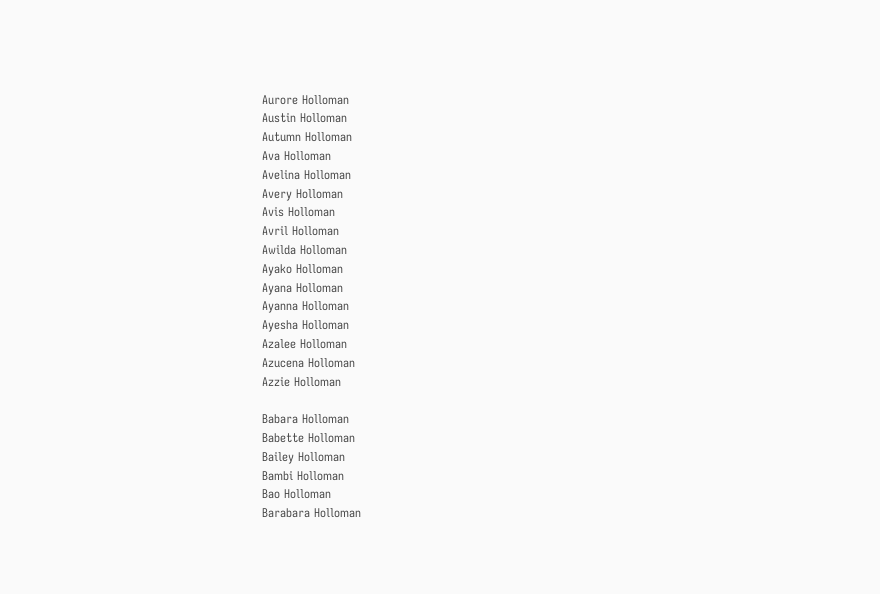Aurore Holloman
Austin Holloman
Autumn Holloman
Ava Holloman
Avelina Holloman
Avery Holloman
Avis Holloman
Avril Holloman
Awilda Holloman
Ayako Holloman
Ayana Holloman
Ayanna Holloman
Ayesha Holloman
Azalee Holloman
Azucena Holloman
Azzie Holloman

Babara Holloman
Babette Holloman
Bailey Holloman
Bambi Holloman
Bao Holloman
Barabara Holloman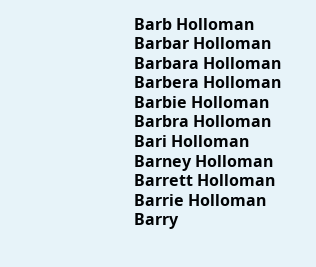Barb Holloman
Barbar Holloman
Barbara Holloman
Barbera Holloman
Barbie Holloman
Barbra Holloman
Bari Holloman
Barney Holloman
Barrett Holloman
Barrie Holloman
Barry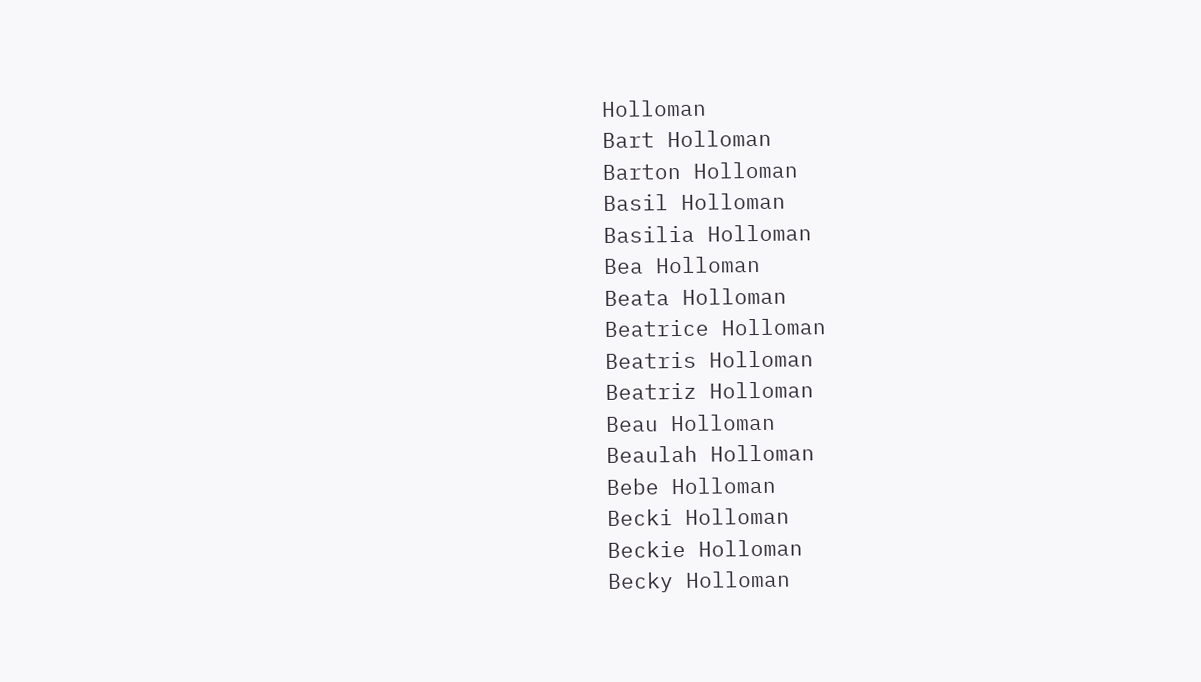Holloman
Bart Holloman
Barton Holloman
Basil Holloman
Basilia Holloman
Bea Holloman
Beata Holloman
Beatrice Holloman
Beatris Holloman
Beatriz Holloman
Beau Holloman
Beaulah Holloman
Bebe Holloman
Becki Holloman
Beckie Holloman
Becky Holloman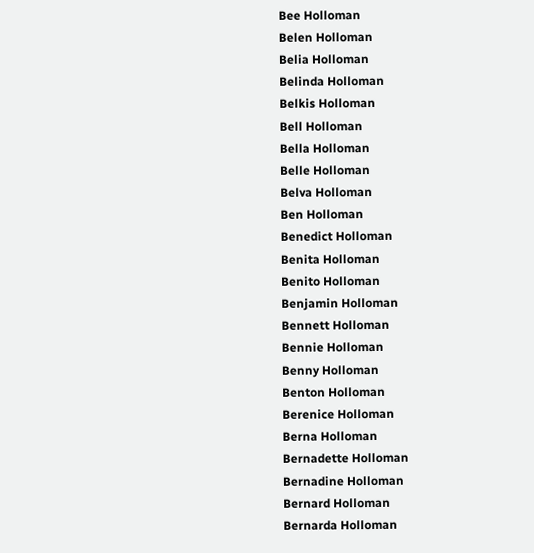Bee Holloman
Belen Holloman
Belia Holloman
Belinda Holloman
Belkis Holloman
Bell Holloman
Bella Holloman
Belle Holloman
Belva Holloman
Ben Holloman
Benedict Holloman
Benita Holloman
Benito Holloman
Benjamin Holloman
Bennett Holloman
Bennie Holloman
Benny Holloman
Benton Holloman
Berenice Holloman
Berna Holloman
Bernadette Holloman
Bernadine Holloman
Bernard Holloman
Bernarda Holloman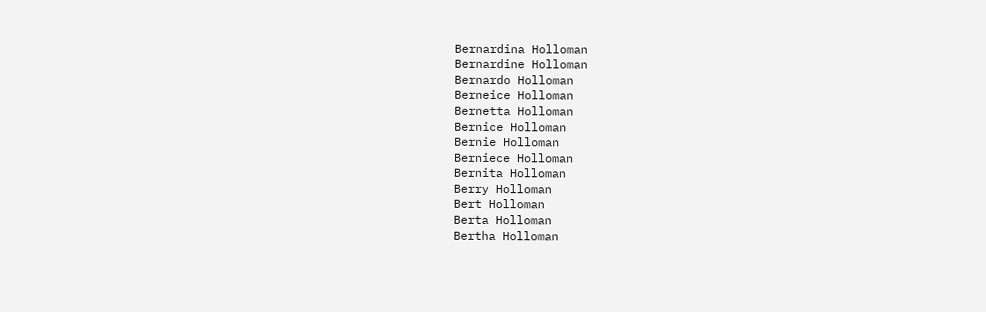Bernardina Holloman
Bernardine Holloman
Bernardo Holloman
Berneice Holloman
Bernetta Holloman
Bernice Holloman
Bernie Holloman
Berniece Holloman
Bernita Holloman
Berry Holloman
Bert Holloman
Berta Holloman
Bertha Holloman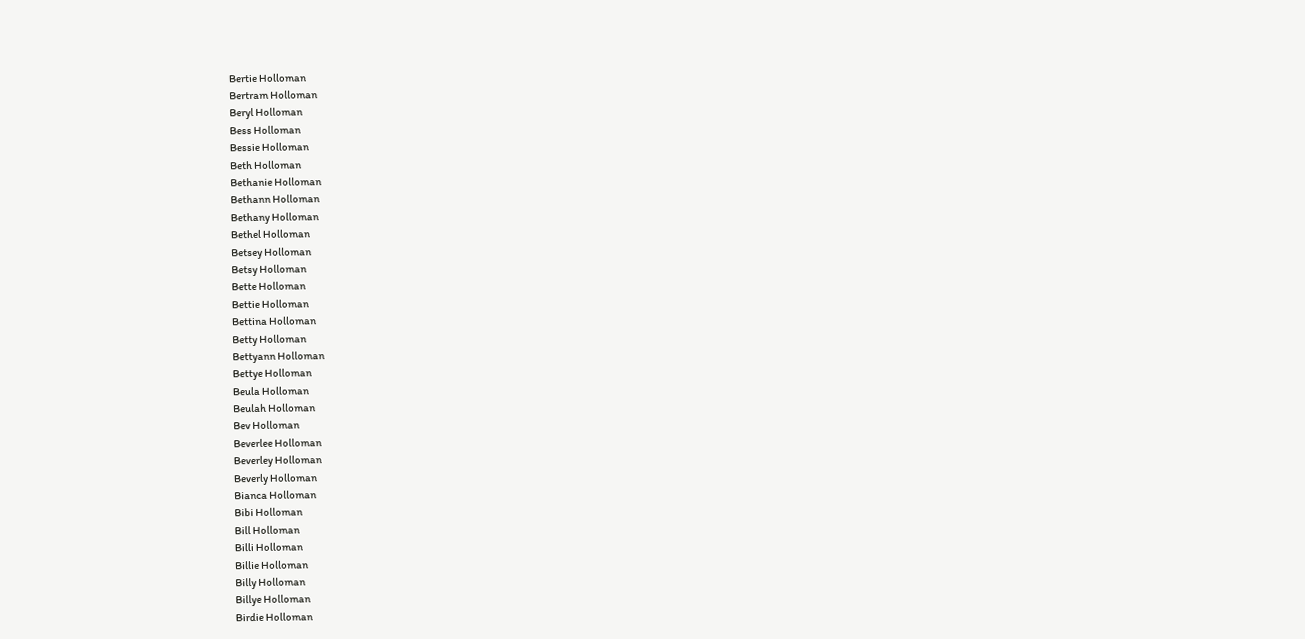Bertie Holloman
Bertram Holloman
Beryl Holloman
Bess Holloman
Bessie Holloman
Beth Holloman
Bethanie Holloman
Bethann Holloman
Bethany Holloman
Bethel Holloman
Betsey Holloman
Betsy Holloman
Bette Holloman
Bettie Holloman
Bettina Holloman
Betty Holloman
Bettyann Holloman
Bettye Holloman
Beula Holloman
Beulah Holloman
Bev Holloman
Beverlee Holloman
Beverley Holloman
Beverly Holloman
Bianca Holloman
Bibi Holloman
Bill Holloman
Billi Holloman
Billie Holloman
Billy Holloman
Billye Holloman
Birdie Holloman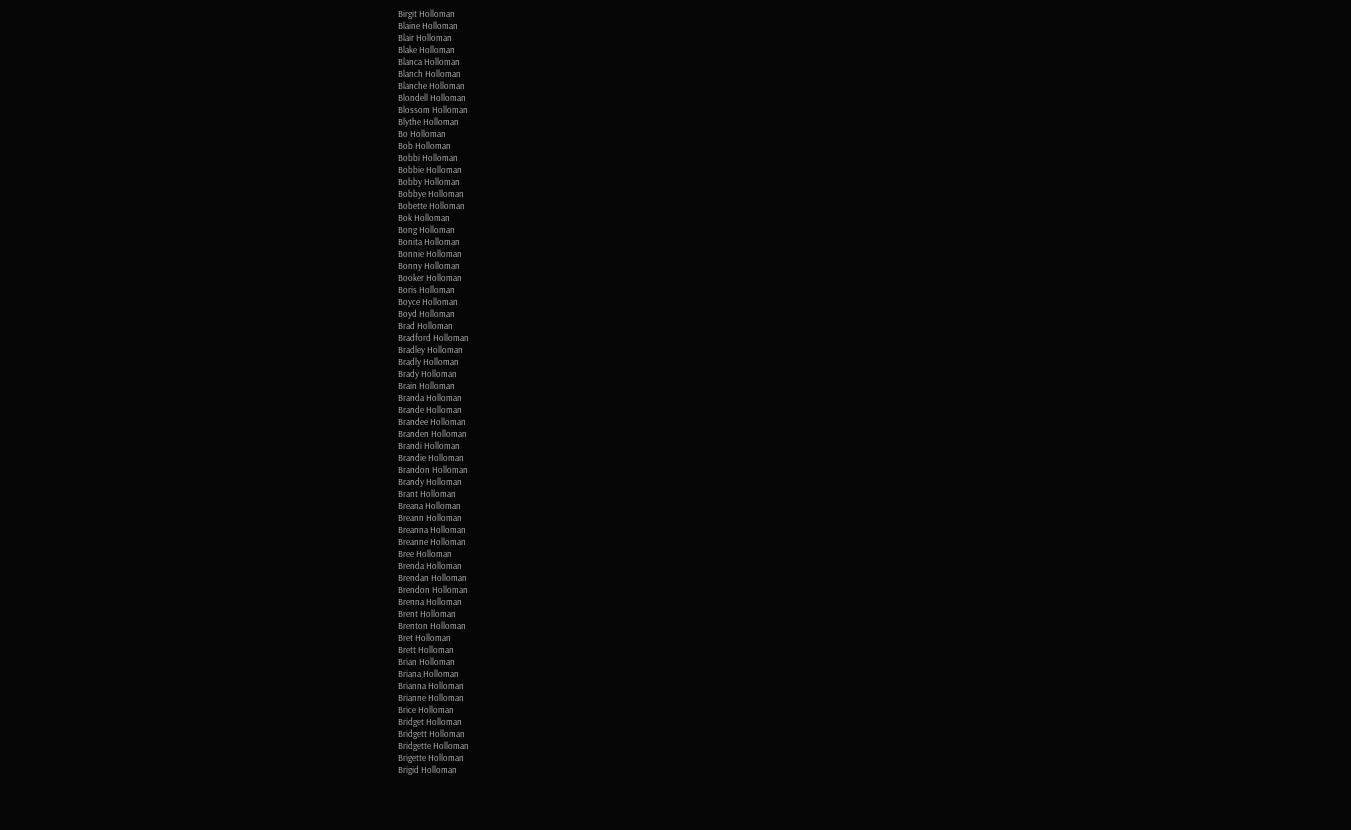Birgit Holloman
Blaine Holloman
Blair Holloman
Blake Holloman
Blanca Holloman
Blanch Holloman
Blanche Holloman
Blondell Holloman
Blossom Holloman
Blythe Holloman
Bo Holloman
Bob Holloman
Bobbi Holloman
Bobbie Holloman
Bobby Holloman
Bobbye Holloman
Bobette Holloman
Bok Holloman
Bong Holloman
Bonita Holloman
Bonnie Holloman
Bonny Holloman
Booker Holloman
Boris Holloman
Boyce Holloman
Boyd Holloman
Brad Holloman
Bradford Holloman
Bradley Holloman
Bradly Holloman
Brady Holloman
Brain Holloman
Branda Holloman
Brande Holloman
Brandee Holloman
Branden Holloman
Brandi Holloman
Brandie Holloman
Brandon Holloman
Brandy Holloman
Brant Holloman
Breana Holloman
Breann Holloman
Breanna Holloman
Breanne Holloman
Bree Holloman
Brenda Holloman
Brendan Holloman
Brendon Holloman
Brenna Holloman
Brent Holloman
Brenton Holloman
Bret Holloman
Brett Holloman
Brian Holloman
Briana Holloman
Brianna Holloman
Brianne Holloman
Brice Holloman
Bridget Holloman
Bridgett Holloman
Bridgette Holloman
Brigette Holloman
Brigid Holloman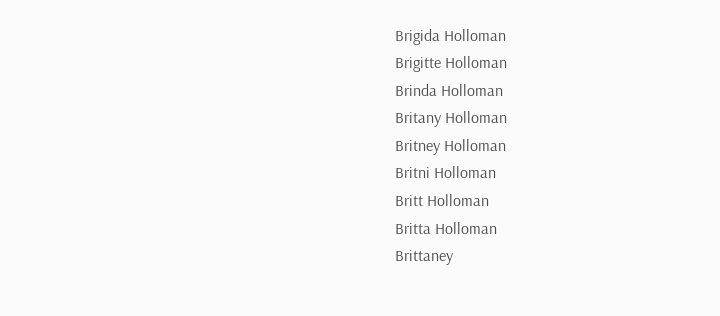Brigida Holloman
Brigitte Holloman
Brinda Holloman
Britany Holloman
Britney Holloman
Britni Holloman
Britt Holloman
Britta Holloman
Brittaney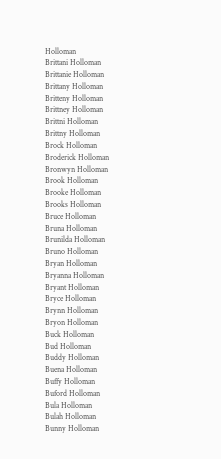Holloman
Brittani Holloman
Brittanie Holloman
Brittany Holloman
Britteny Holloman
Brittney Holloman
Brittni Holloman
Brittny Holloman
Brock Holloman
Broderick Holloman
Bronwyn Holloman
Brook Holloman
Brooke Holloman
Brooks Holloman
Bruce Holloman
Bruna Holloman
Brunilda Holloman
Bruno Holloman
Bryan Holloman
Bryanna Holloman
Bryant Holloman
Bryce Holloman
Brynn Holloman
Bryon Holloman
Buck Holloman
Bud Holloman
Buddy Holloman
Buena Holloman
Buffy Holloman
Buford Holloman
Bula Holloman
Bulah Holloman
Bunny Holloman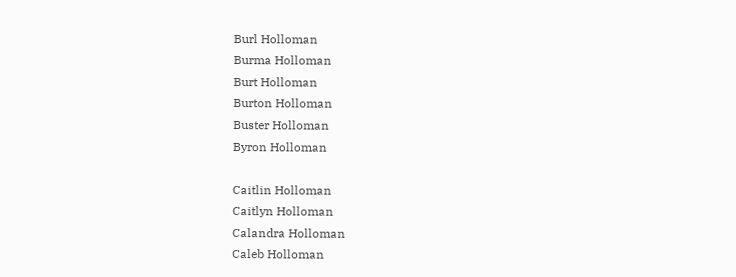Burl Holloman
Burma Holloman
Burt Holloman
Burton Holloman
Buster Holloman
Byron Holloman

Caitlin Holloman
Caitlyn Holloman
Calandra Holloman
Caleb Holloman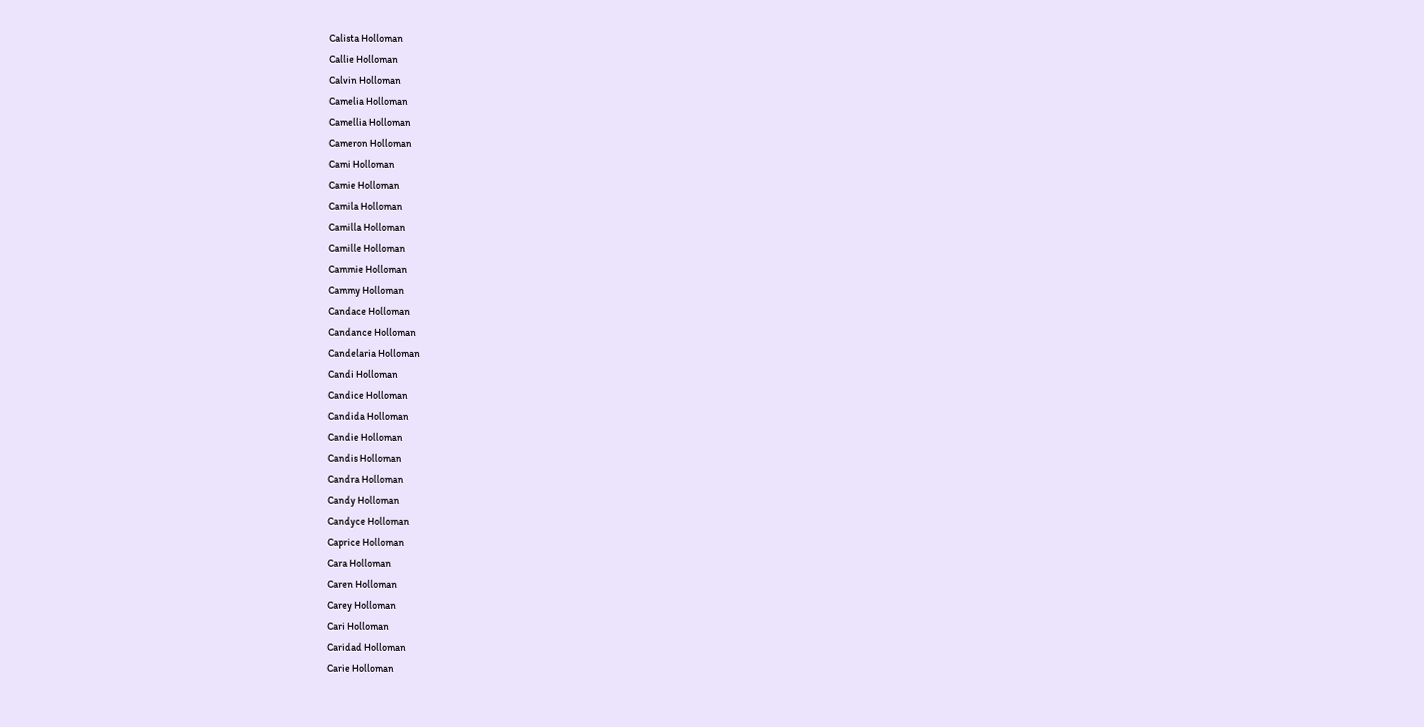Calista Holloman
Callie Holloman
Calvin Holloman
Camelia Holloman
Camellia Holloman
Cameron Holloman
Cami Holloman
Camie Holloman
Camila Holloman
Camilla Holloman
Camille Holloman
Cammie Holloman
Cammy Holloman
Candace Holloman
Candance Holloman
Candelaria Holloman
Candi Holloman
Candice Holloman
Candida Holloman
Candie Holloman
Candis Holloman
Candra Holloman
Candy Holloman
Candyce Holloman
Caprice Holloman
Cara Holloman
Caren Holloman
Carey Holloman
Cari Holloman
Caridad Holloman
Carie Holloman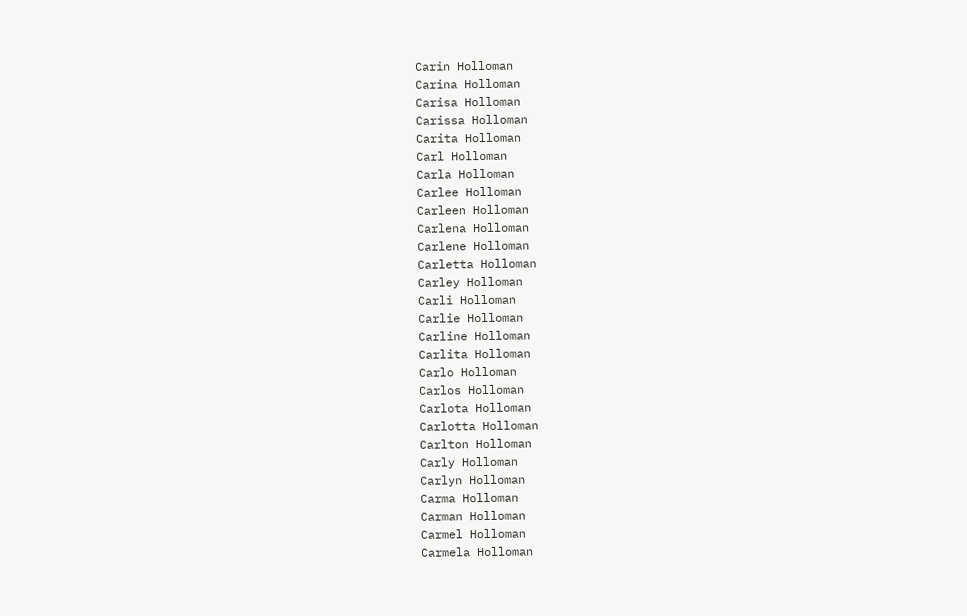Carin Holloman
Carina Holloman
Carisa Holloman
Carissa Holloman
Carita Holloman
Carl Holloman
Carla Holloman
Carlee Holloman
Carleen Holloman
Carlena Holloman
Carlene Holloman
Carletta Holloman
Carley Holloman
Carli Holloman
Carlie Holloman
Carline Holloman
Carlita Holloman
Carlo Holloman
Carlos Holloman
Carlota Holloman
Carlotta Holloman
Carlton Holloman
Carly Holloman
Carlyn Holloman
Carma Holloman
Carman Holloman
Carmel Holloman
Carmela Holloman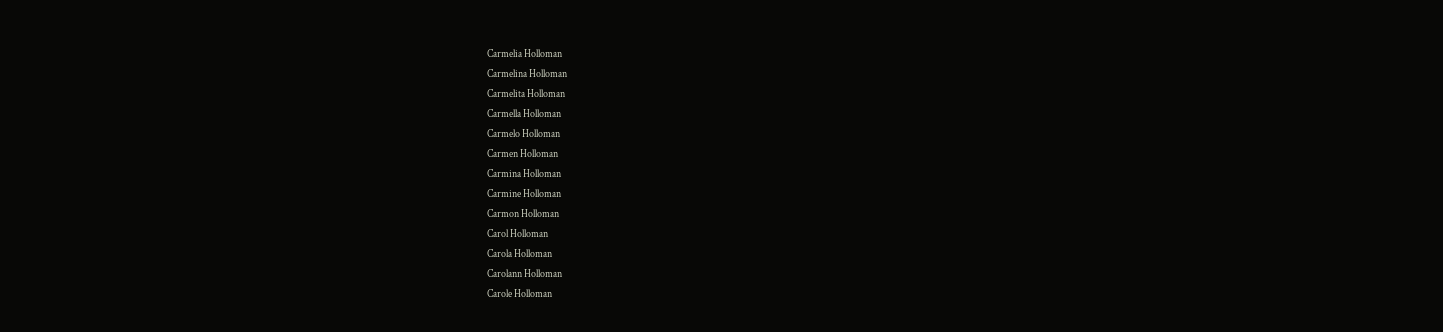Carmelia Holloman
Carmelina Holloman
Carmelita Holloman
Carmella Holloman
Carmelo Holloman
Carmen Holloman
Carmina Holloman
Carmine Holloman
Carmon Holloman
Carol Holloman
Carola Holloman
Carolann Holloman
Carole Holloman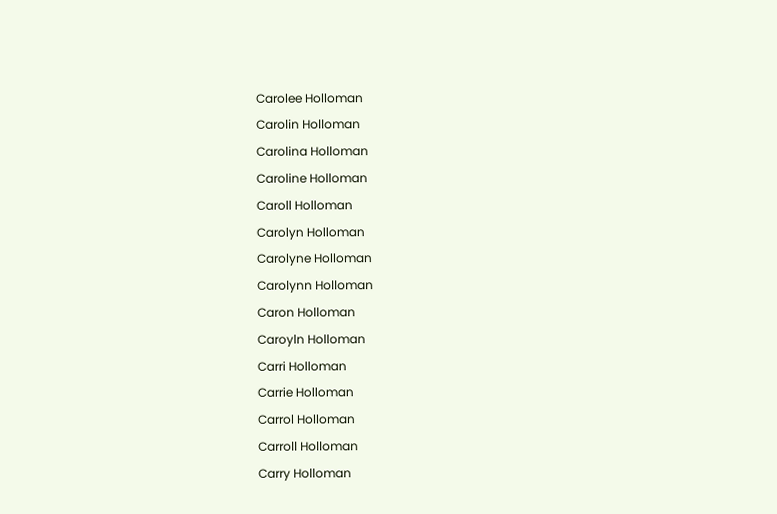Carolee Holloman
Carolin Holloman
Carolina Holloman
Caroline Holloman
Caroll Holloman
Carolyn Holloman
Carolyne Holloman
Carolynn Holloman
Caron Holloman
Caroyln Holloman
Carri Holloman
Carrie Holloman
Carrol Holloman
Carroll Holloman
Carry Holloman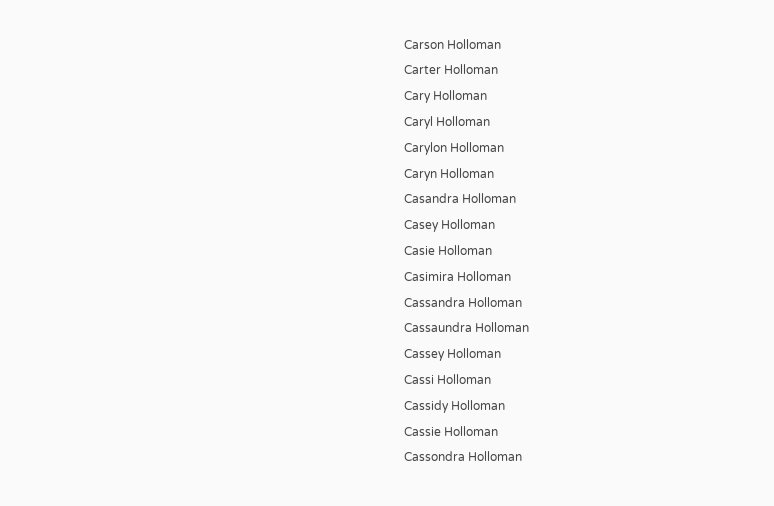Carson Holloman
Carter Holloman
Cary Holloman
Caryl Holloman
Carylon Holloman
Caryn Holloman
Casandra Holloman
Casey Holloman
Casie Holloman
Casimira Holloman
Cassandra Holloman
Cassaundra Holloman
Cassey Holloman
Cassi Holloman
Cassidy Holloman
Cassie Holloman
Cassondra Holloman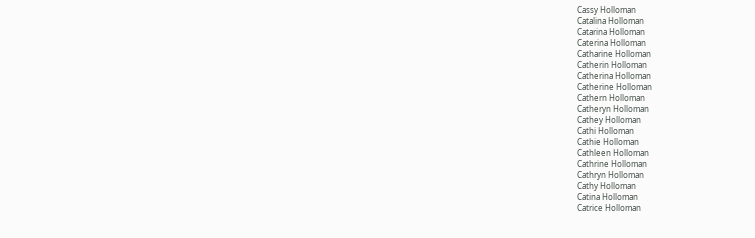Cassy Holloman
Catalina Holloman
Catarina Holloman
Caterina Holloman
Catharine Holloman
Catherin Holloman
Catherina Holloman
Catherine Holloman
Cathern Holloman
Catheryn Holloman
Cathey Holloman
Cathi Holloman
Cathie Holloman
Cathleen Holloman
Cathrine Holloman
Cathryn Holloman
Cathy Holloman
Catina Holloman
Catrice Holloman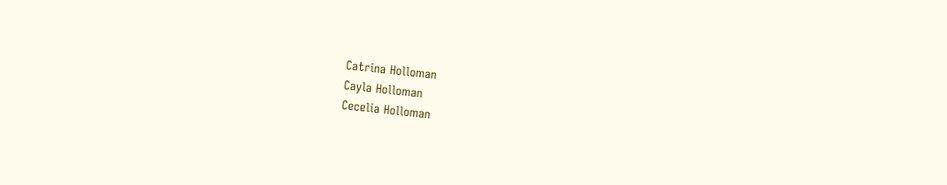Catrina Holloman
Cayla Holloman
Cecelia Holloman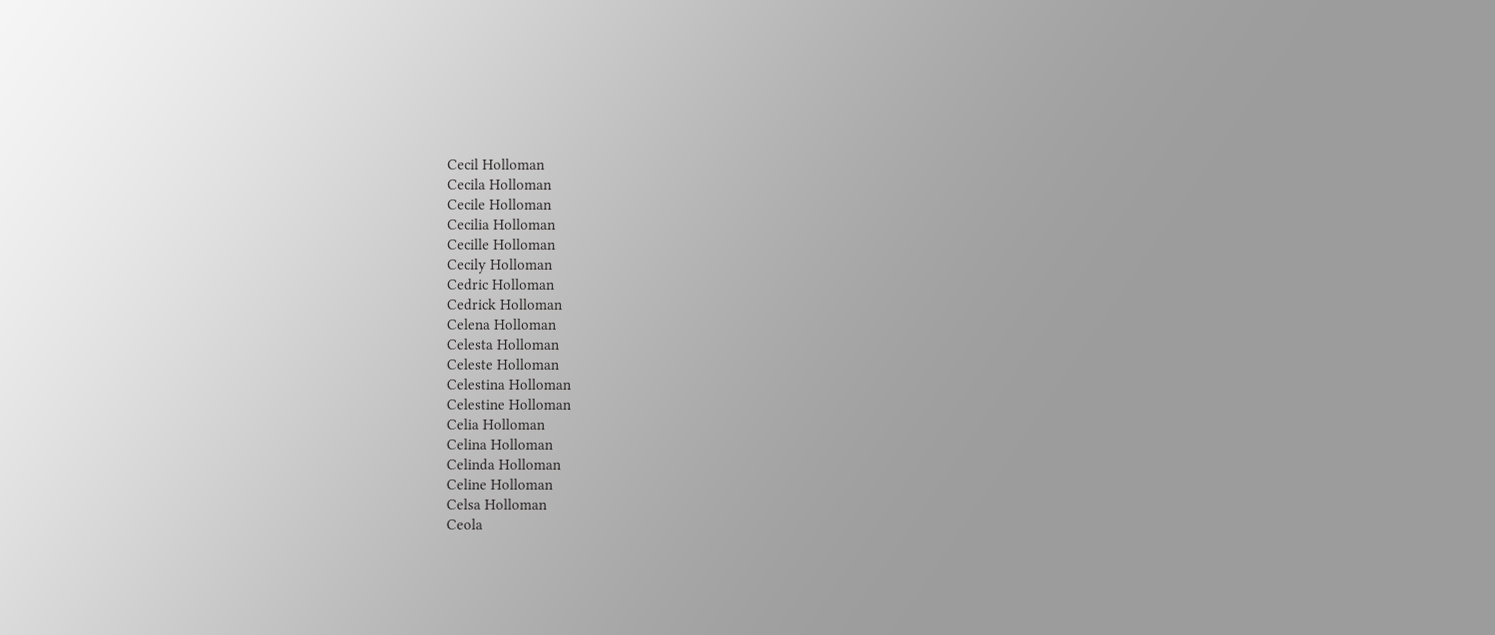Cecil Holloman
Cecila Holloman
Cecile Holloman
Cecilia Holloman
Cecille Holloman
Cecily Holloman
Cedric Holloman
Cedrick Holloman
Celena Holloman
Celesta Holloman
Celeste Holloman
Celestina Holloman
Celestine Holloman
Celia Holloman
Celina Holloman
Celinda Holloman
Celine Holloman
Celsa Holloman
Ceola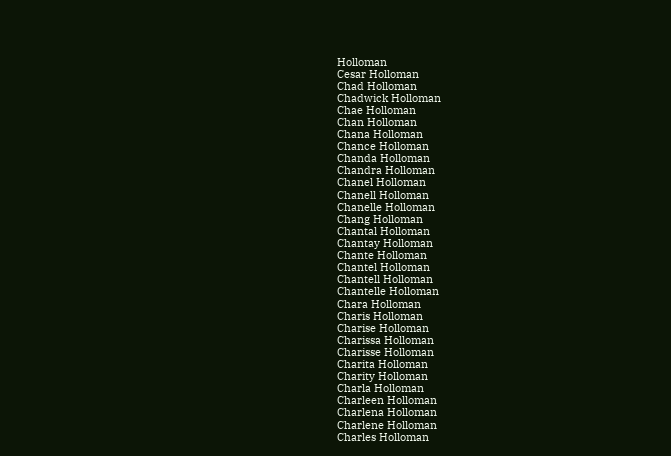Holloman
Cesar Holloman
Chad Holloman
Chadwick Holloman
Chae Holloman
Chan Holloman
Chana Holloman
Chance Holloman
Chanda Holloman
Chandra Holloman
Chanel Holloman
Chanell Holloman
Chanelle Holloman
Chang Holloman
Chantal Holloman
Chantay Holloman
Chante Holloman
Chantel Holloman
Chantell Holloman
Chantelle Holloman
Chara Holloman
Charis Holloman
Charise Holloman
Charissa Holloman
Charisse Holloman
Charita Holloman
Charity Holloman
Charla Holloman
Charleen Holloman
Charlena Holloman
Charlene Holloman
Charles Holloman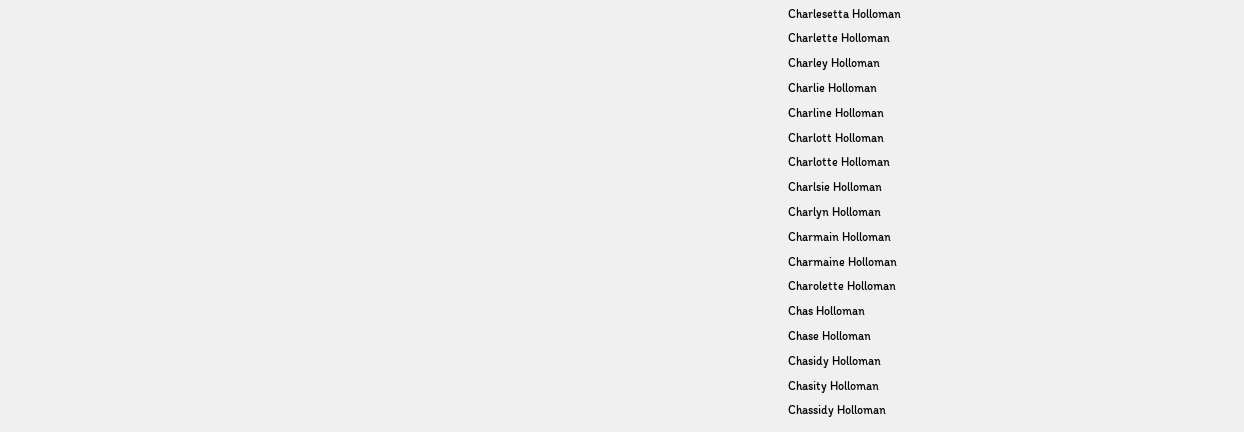Charlesetta Holloman
Charlette Holloman
Charley Holloman
Charlie Holloman
Charline Holloman
Charlott Holloman
Charlotte Holloman
Charlsie Holloman
Charlyn Holloman
Charmain Holloman
Charmaine Holloman
Charolette Holloman
Chas Holloman
Chase Holloman
Chasidy Holloman
Chasity Holloman
Chassidy Holloman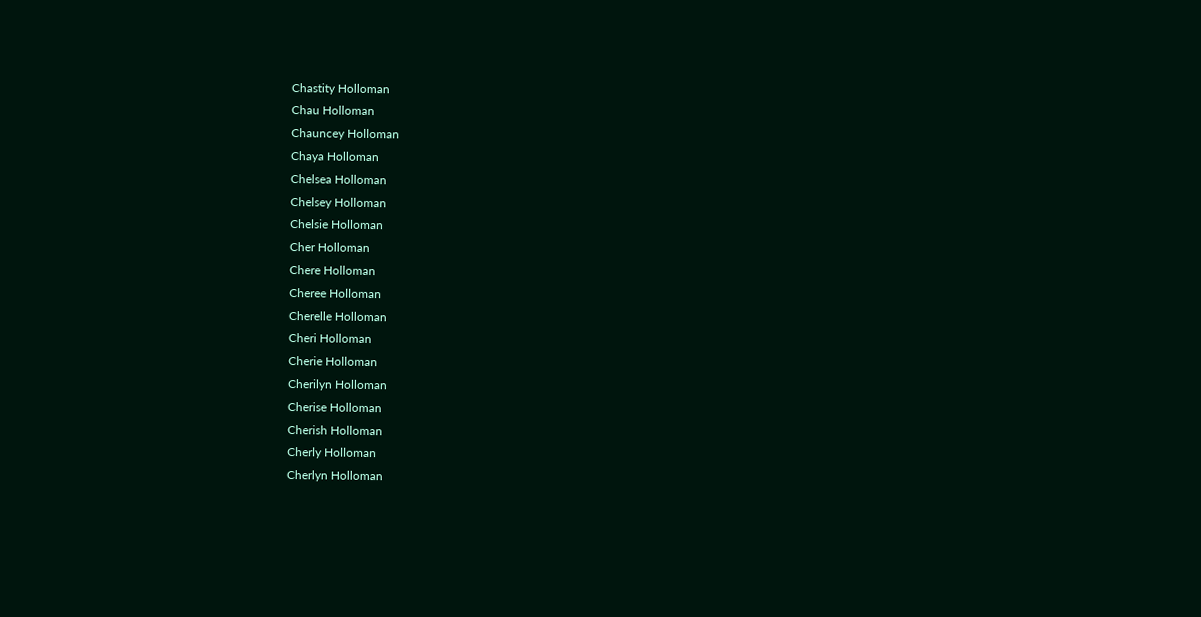Chastity Holloman
Chau Holloman
Chauncey Holloman
Chaya Holloman
Chelsea Holloman
Chelsey Holloman
Chelsie Holloman
Cher Holloman
Chere Holloman
Cheree Holloman
Cherelle Holloman
Cheri Holloman
Cherie Holloman
Cherilyn Holloman
Cherise Holloman
Cherish Holloman
Cherly Holloman
Cherlyn Holloman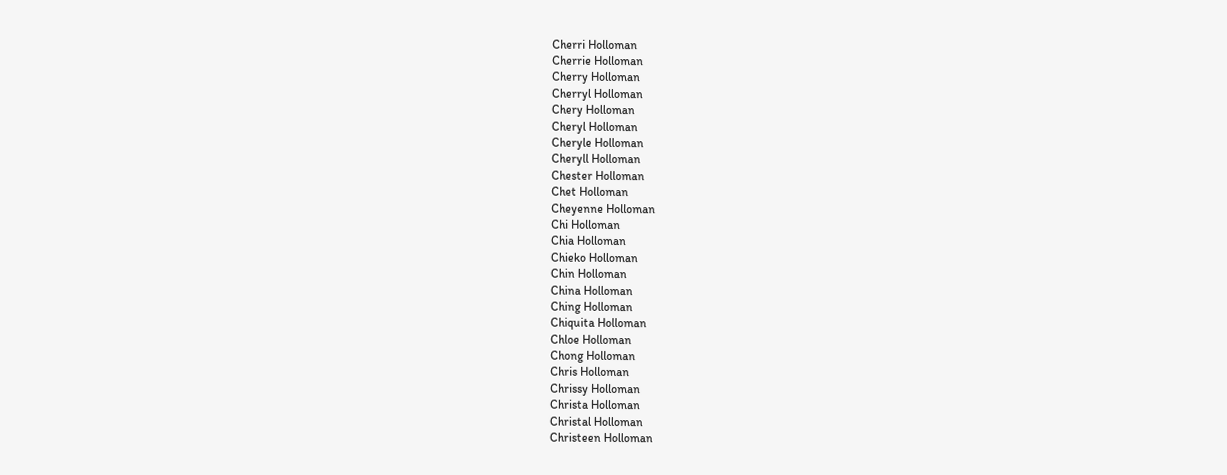Cherri Holloman
Cherrie Holloman
Cherry Holloman
Cherryl Holloman
Chery Holloman
Cheryl Holloman
Cheryle Holloman
Cheryll Holloman
Chester Holloman
Chet Holloman
Cheyenne Holloman
Chi Holloman
Chia Holloman
Chieko Holloman
Chin Holloman
China Holloman
Ching Holloman
Chiquita Holloman
Chloe Holloman
Chong Holloman
Chris Holloman
Chrissy Holloman
Christa Holloman
Christal Holloman
Christeen Holloman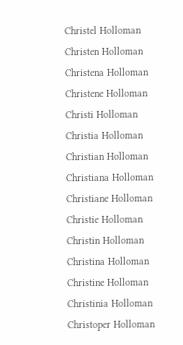Christel Holloman
Christen Holloman
Christena Holloman
Christene Holloman
Christi Holloman
Christia Holloman
Christian Holloman
Christiana Holloman
Christiane Holloman
Christie Holloman
Christin Holloman
Christina Holloman
Christine Holloman
Christinia Holloman
Christoper Holloman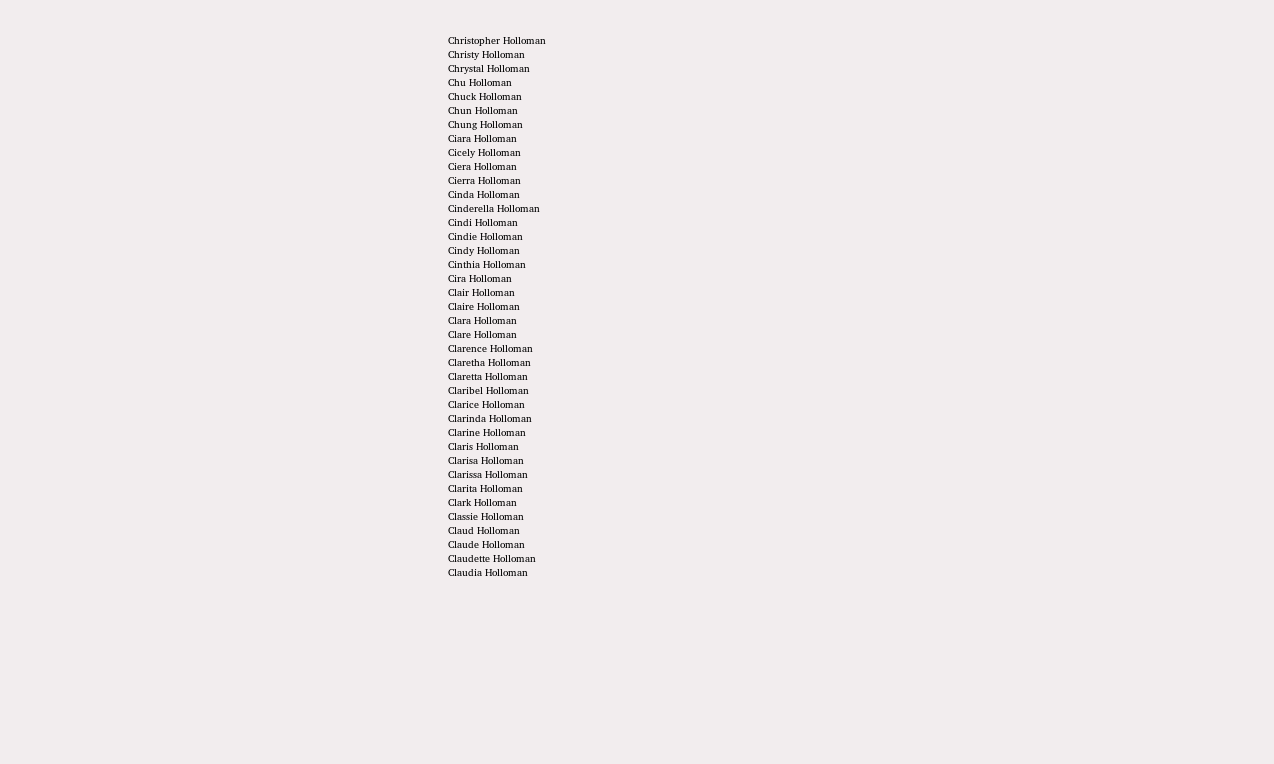Christopher Holloman
Christy Holloman
Chrystal Holloman
Chu Holloman
Chuck Holloman
Chun Holloman
Chung Holloman
Ciara Holloman
Cicely Holloman
Ciera Holloman
Cierra Holloman
Cinda Holloman
Cinderella Holloman
Cindi Holloman
Cindie Holloman
Cindy Holloman
Cinthia Holloman
Cira Holloman
Clair Holloman
Claire Holloman
Clara Holloman
Clare Holloman
Clarence Holloman
Claretha Holloman
Claretta Holloman
Claribel Holloman
Clarice Holloman
Clarinda Holloman
Clarine Holloman
Claris Holloman
Clarisa Holloman
Clarissa Holloman
Clarita Holloman
Clark Holloman
Classie Holloman
Claud Holloman
Claude Holloman
Claudette Holloman
Claudia Holloman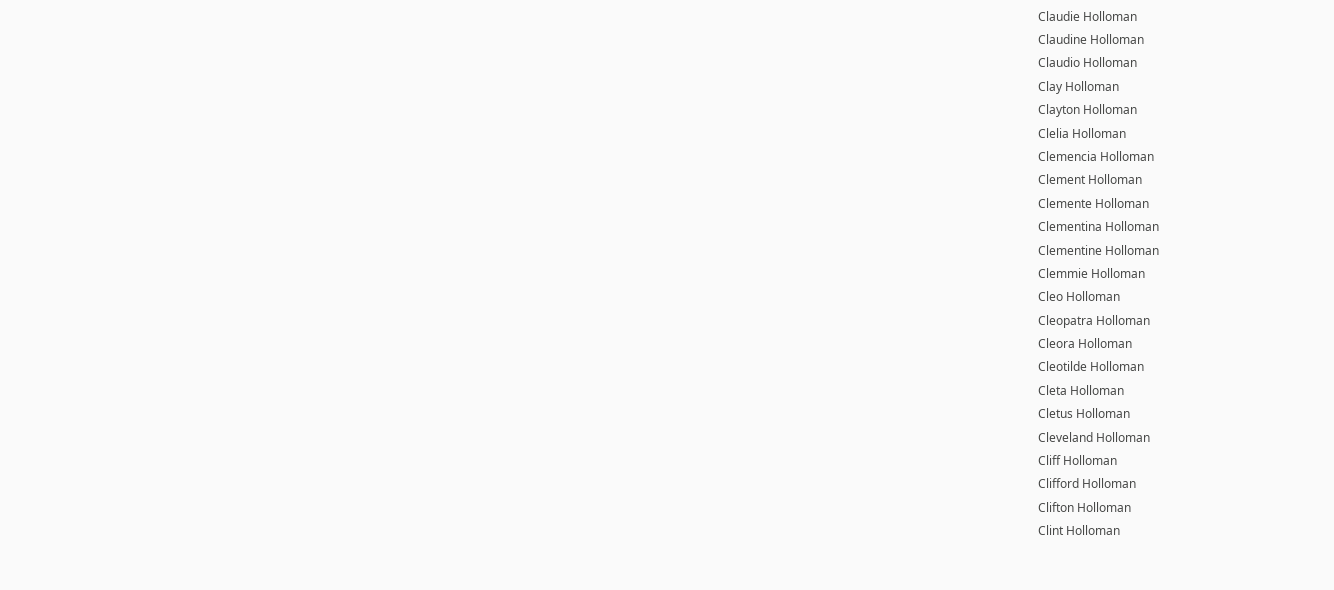Claudie Holloman
Claudine Holloman
Claudio Holloman
Clay Holloman
Clayton Holloman
Clelia Holloman
Clemencia Holloman
Clement Holloman
Clemente Holloman
Clementina Holloman
Clementine Holloman
Clemmie Holloman
Cleo Holloman
Cleopatra Holloman
Cleora Holloman
Cleotilde Holloman
Cleta Holloman
Cletus Holloman
Cleveland Holloman
Cliff Holloman
Clifford Holloman
Clifton Holloman
Clint Holloman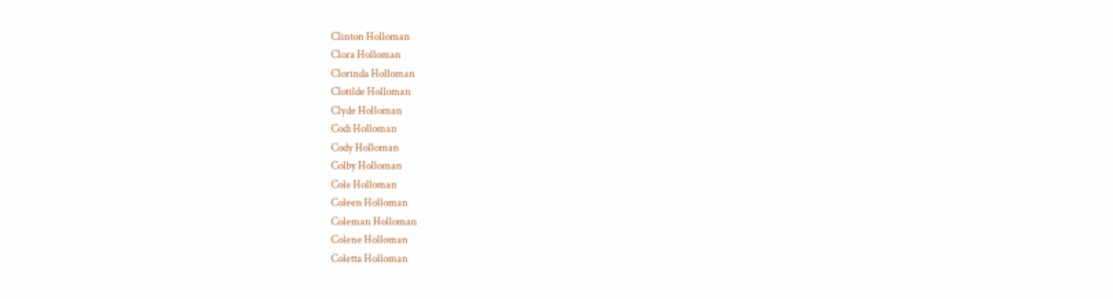Clinton Holloman
Clora Holloman
Clorinda Holloman
Clotilde Holloman
Clyde Holloman
Codi Holloman
Cody Holloman
Colby Holloman
Cole Holloman
Coleen Holloman
Coleman Holloman
Colene Holloman
Coletta Holloman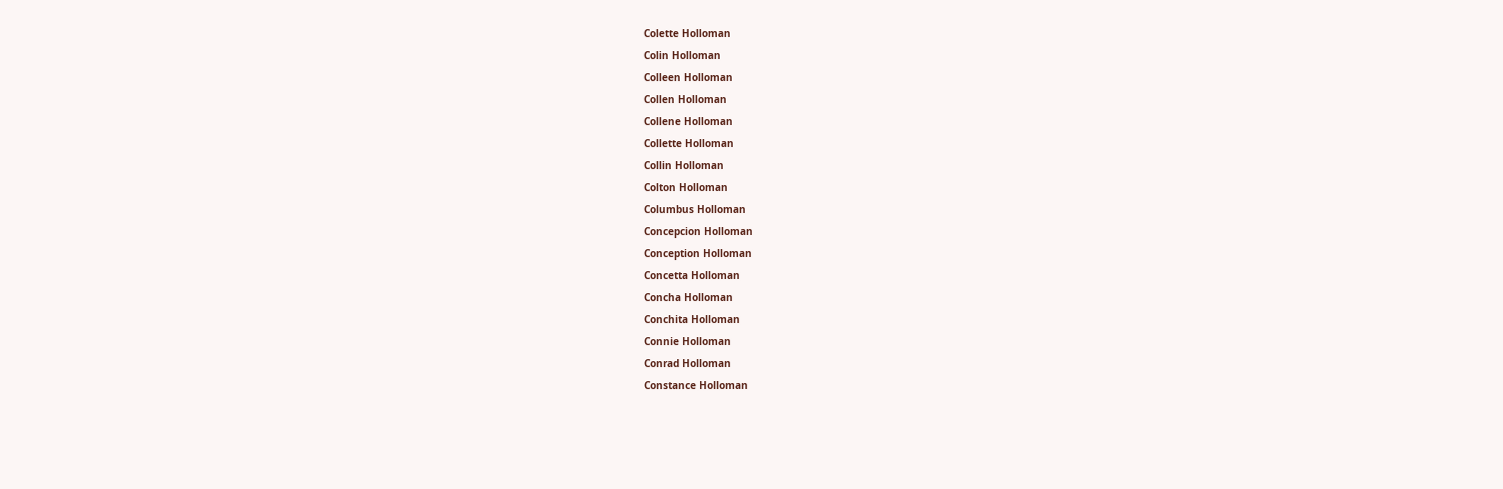Colette Holloman
Colin Holloman
Colleen Holloman
Collen Holloman
Collene Holloman
Collette Holloman
Collin Holloman
Colton Holloman
Columbus Holloman
Concepcion Holloman
Conception Holloman
Concetta Holloman
Concha Holloman
Conchita Holloman
Connie Holloman
Conrad Holloman
Constance Holloman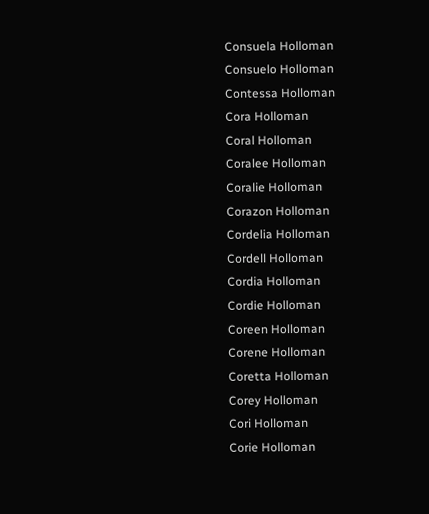Consuela Holloman
Consuelo Holloman
Contessa Holloman
Cora Holloman
Coral Holloman
Coralee Holloman
Coralie Holloman
Corazon Holloman
Cordelia Holloman
Cordell Holloman
Cordia Holloman
Cordie Holloman
Coreen Holloman
Corene Holloman
Coretta Holloman
Corey Holloman
Cori Holloman
Corie Holloman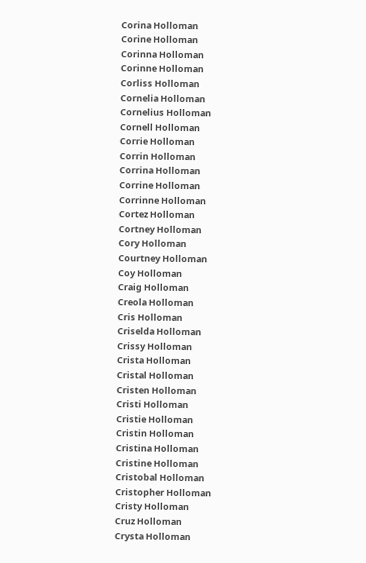Corina Holloman
Corine Holloman
Corinna Holloman
Corinne Holloman
Corliss Holloman
Cornelia Holloman
Cornelius Holloman
Cornell Holloman
Corrie Holloman
Corrin Holloman
Corrina Holloman
Corrine Holloman
Corrinne Holloman
Cortez Holloman
Cortney Holloman
Cory Holloman
Courtney Holloman
Coy Holloman
Craig Holloman
Creola Holloman
Cris Holloman
Criselda Holloman
Crissy Holloman
Crista Holloman
Cristal Holloman
Cristen Holloman
Cristi Holloman
Cristie Holloman
Cristin Holloman
Cristina Holloman
Cristine Holloman
Cristobal Holloman
Cristopher Holloman
Cristy Holloman
Cruz Holloman
Crysta Holloman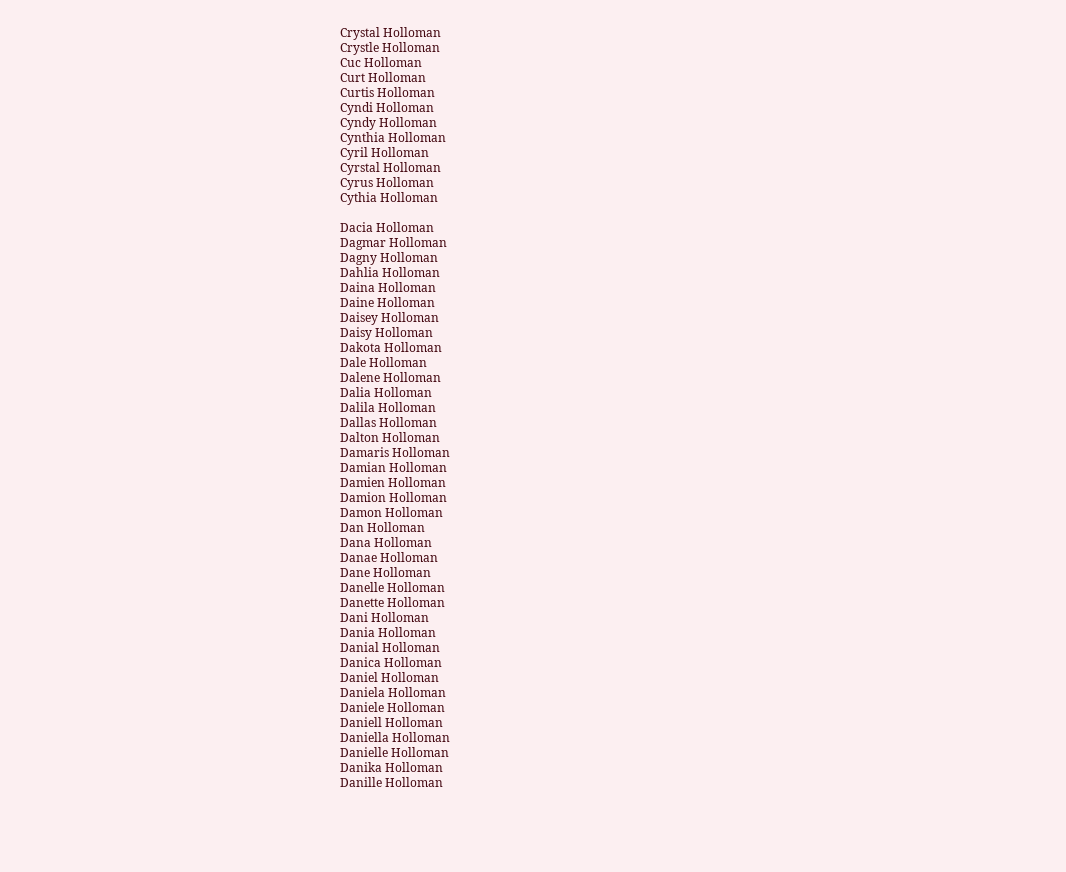Crystal Holloman
Crystle Holloman
Cuc Holloman
Curt Holloman
Curtis Holloman
Cyndi Holloman
Cyndy Holloman
Cynthia Holloman
Cyril Holloman
Cyrstal Holloman
Cyrus Holloman
Cythia Holloman

Dacia Holloman
Dagmar Holloman
Dagny Holloman
Dahlia Holloman
Daina Holloman
Daine Holloman
Daisey Holloman
Daisy Holloman
Dakota Holloman
Dale Holloman
Dalene Holloman
Dalia Holloman
Dalila Holloman
Dallas Holloman
Dalton Holloman
Damaris Holloman
Damian Holloman
Damien Holloman
Damion Holloman
Damon Holloman
Dan Holloman
Dana Holloman
Danae Holloman
Dane Holloman
Danelle Holloman
Danette Holloman
Dani Holloman
Dania Holloman
Danial Holloman
Danica Holloman
Daniel Holloman
Daniela Holloman
Daniele Holloman
Daniell Holloman
Daniella Holloman
Danielle Holloman
Danika Holloman
Danille Holloman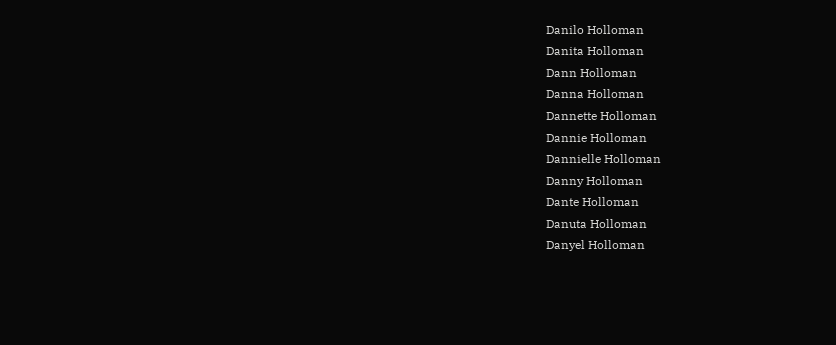Danilo Holloman
Danita Holloman
Dann Holloman
Danna Holloman
Dannette Holloman
Dannie Holloman
Dannielle Holloman
Danny Holloman
Dante Holloman
Danuta Holloman
Danyel Holloman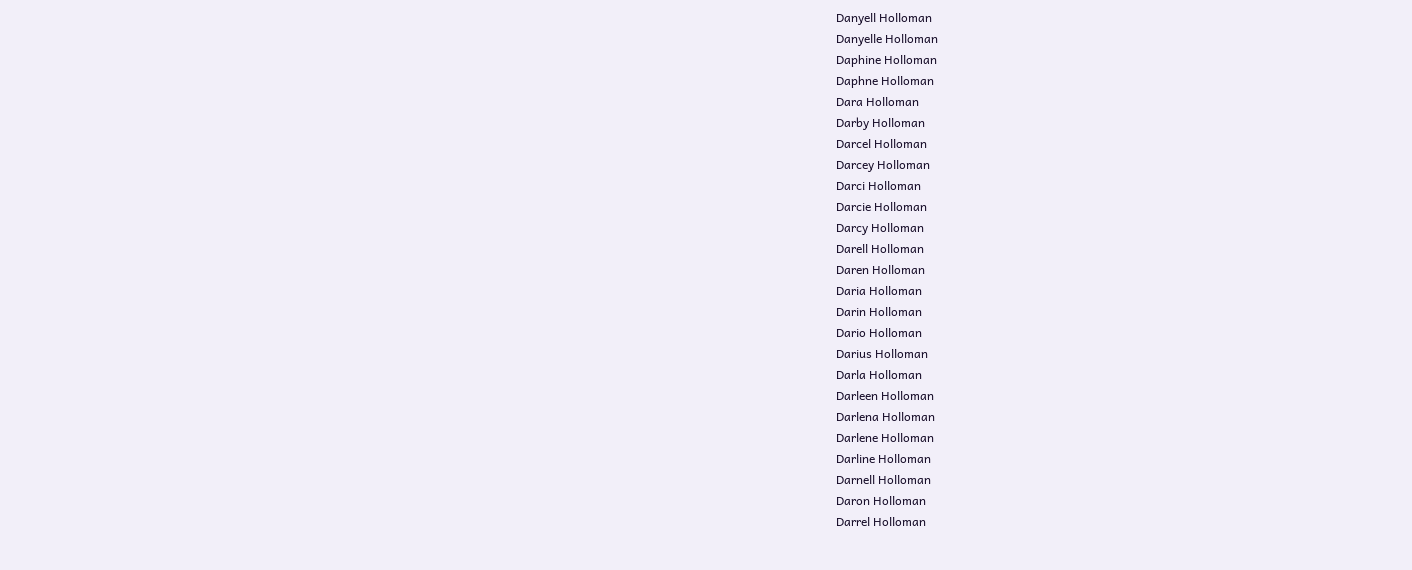Danyell Holloman
Danyelle Holloman
Daphine Holloman
Daphne Holloman
Dara Holloman
Darby Holloman
Darcel Holloman
Darcey Holloman
Darci Holloman
Darcie Holloman
Darcy Holloman
Darell Holloman
Daren Holloman
Daria Holloman
Darin Holloman
Dario Holloman
Darius Holloman
Darla Holloman
Darleen Holloman
Darlena Holloman
Darlene Holloman
Darline Holloman
Darnell Holloman
Daron Holloman
Darrel Holloman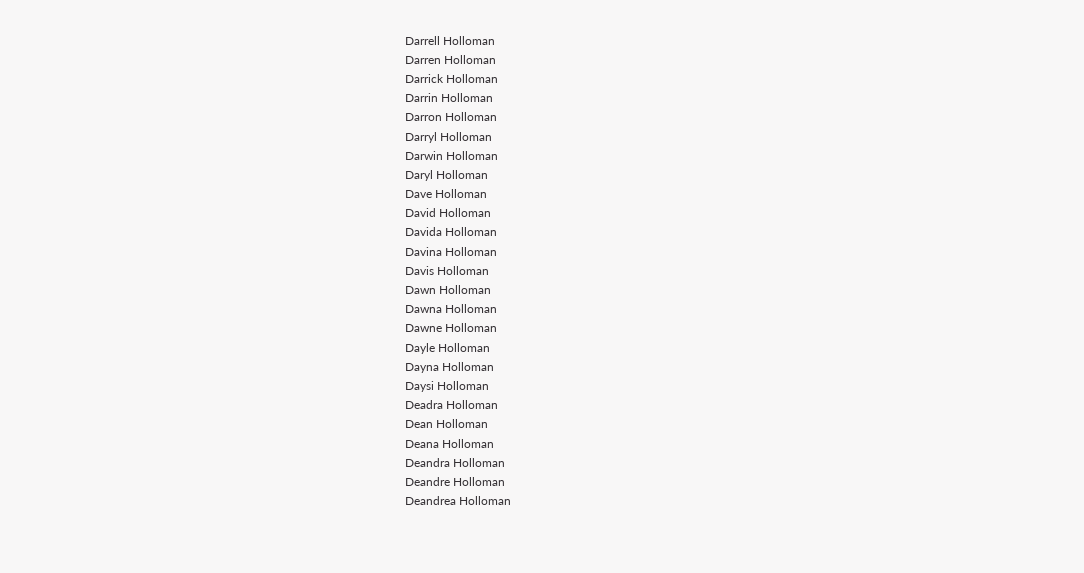Darrell Holloman
Darren Holloman
Darrick Holloman
Darrin Holloman
Darron Holloman
Darryl Holloman
Darwin Holloman
Daryl Holloman
Dave Holloman
David Holloman
Davida Holloman
Davina Holloman
Davis Holloman
Dawn Holloman
Dawna Holloman
Dawne Holloman
Dayle Holloman
Dayna Holloman
Daysi Holloman
Deadra Holloman
Dean Holloman
Deana Holloman
Deandra Holloman
Deandre Holloman
Deandrea Holloman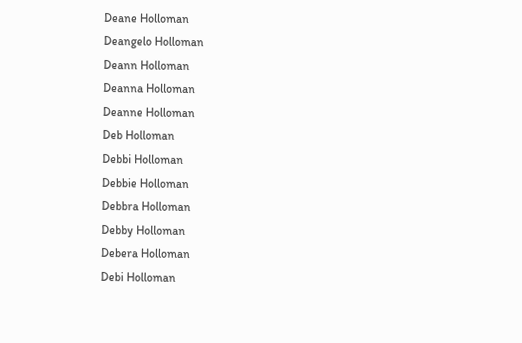Deane Holloman
Deangelo Holloman
Deann Holloman
Deanna Holloman
Deanne Holloman
Deb Holloman
Debbi Holloman
Debbie Holloman
Debbra Holloman
Debby Holloman
Debera Holloman
Debi Holloman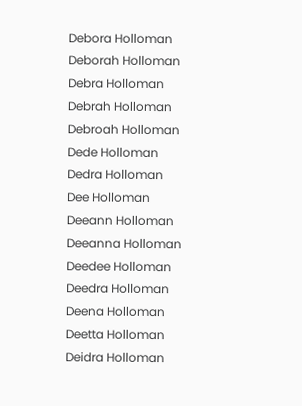Debora Holloman
Deborah Holloman
Debra Holloman
Debrah Holloman
Debroah Holloman
Dede Holloman
Dedra Holloman
Dee Holloman
Deeann Holloman
Deeanna Holloman
Deedee Holloman
Deedra Holloman
Deena Holloman
Deetta Holloman
Deidra Holloman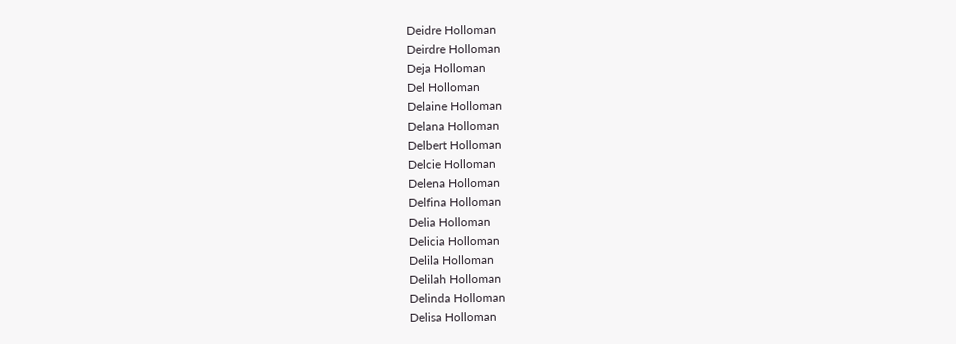Deidre Holloman
Deirdre Holloman
Deja Holloman
Del Holloman
Delaine Holloman
Delana Holloman
Delbert Holloman
Delcie Holloman
Delena Holloman
Delfina Holloman
Delia Holloman
Delicia Holloman
Delila Holloman
Delilah Holloman
Delinda Holloman
Delisa Holloman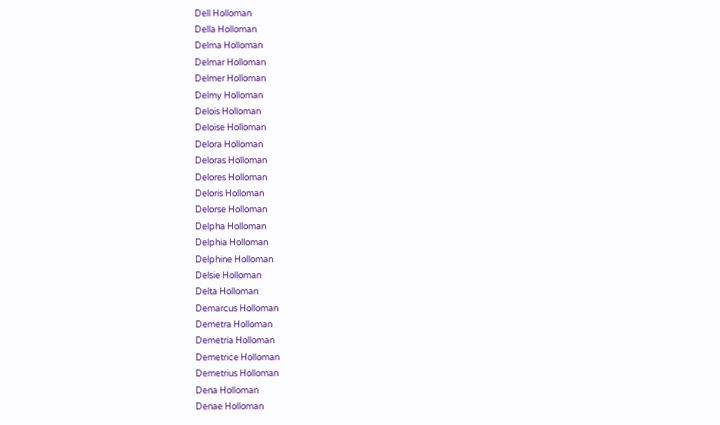Dell Holloman
Della Holloman
Delma Holloman
Delmar Holloman
Delmer Holloman
Delmy Holloman
Delois Holloman
Deloise Holloman
Delora Holloman
Deloras Holloman
Delores Holloman
Deloris Holloman
Delorse Holloman
Delpha Holloman
Delphia Holloman
Delphine Holloman
Delsie Holloman
Delta Holloman
Demarcus Holloman
Demetra Holloman
Demetria Holloman
Demetrice Holloman
Demetrius Holloman
Dena Holloman
Denae Holloman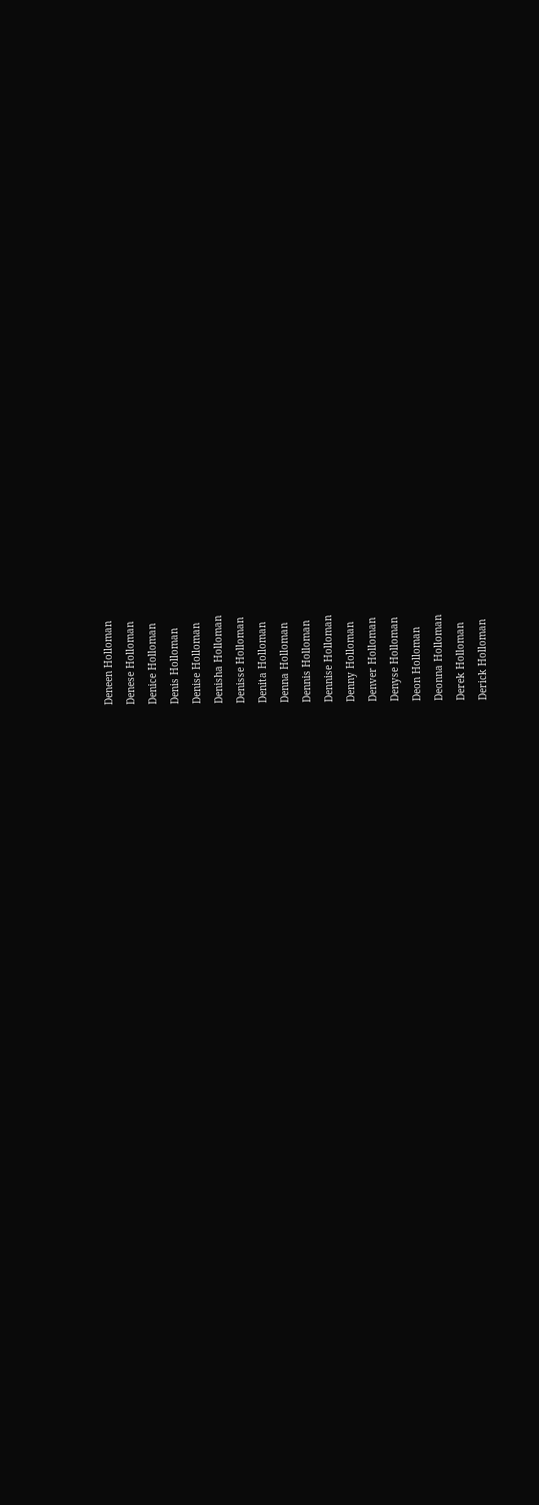Deneen Holloman
Denese Holloman
Denice Holloman
Denis Holloman
Denise Holloman
Denisha Holloman
Denisse Holloman
Denita Holloman
Denna Holloman
Dennis Holloman
Dennise Holloman
Denny Holloman
Denver Holloman
Denyse Holloman
Deon Holloman
Deonna Holloman
Derek Holloman
Derick Holloman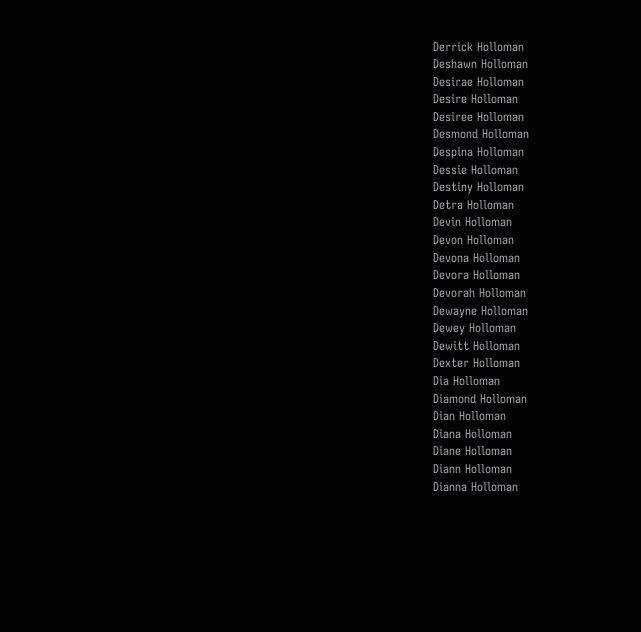Derrick Holloman
Deshawn Holloman
Desirae Holloman
Desire Holloman
Desiree Holloman
Desmond Holloman
Despina Holloman
Dessie Holloman
Destiny Holloman
Detra Holloman
Devin Holloman
Devon Holloman
Devona Holloman
Devora Holloman
Devorah Holloman
Dewayne Holloman
Dewey Holloman
Dewitt Holloman
Dexter Holloman
Dia Holloman
Diamond Holloman
Dian Holloman
Diana Holloman
Diane Holloman
Diann Holloman
Dianna Holloman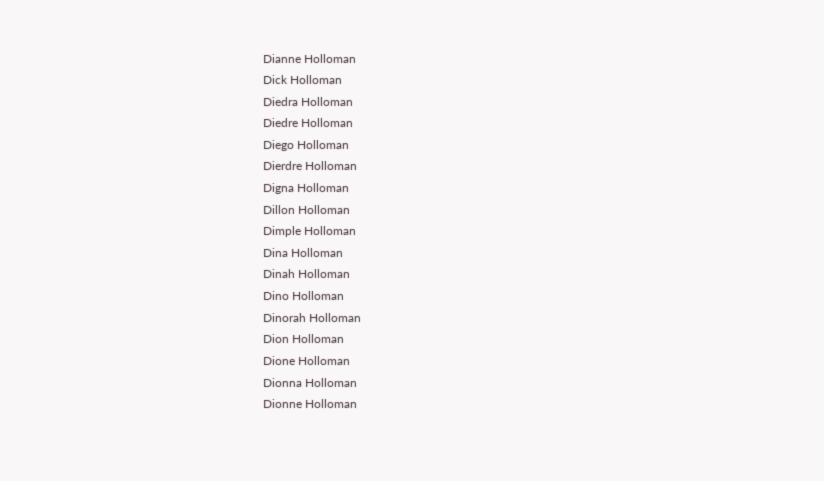Dianne Holloman
Dick Holloman
Diedra Holloman
Diedre Holloman
Diego Holloman
Dierdre Holloman
Digna Holloman
Dillon Holloman
Dimple Holloman
Dina Holloman
Dinah Holloman
Dino Holloman
Dinorah Holloman
Dion Holloman
Dione Holloman
Dionna Holloman
Dionne Holloman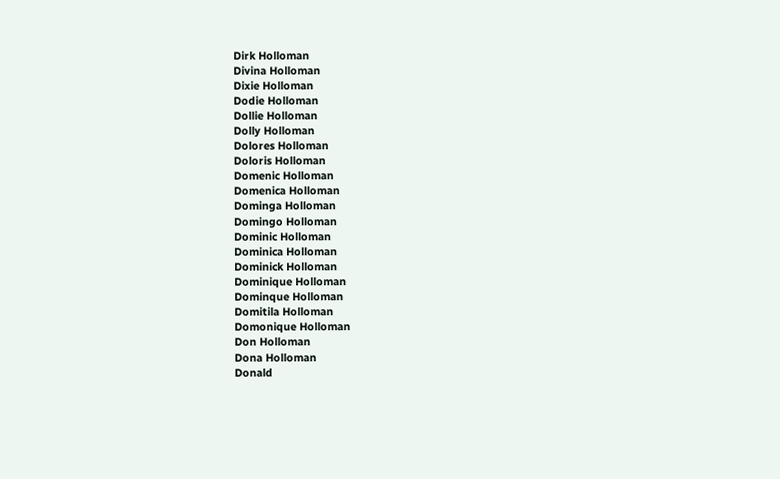Dirk Holloman
Divina Holloman
Dixie Holloman
Dodie Holloman
Dollie Holloman
Dolly Holloman
Dolores Holloman
Doloris Holloman
Domenic Holloman
Domenica Holloman
Dominga Holloman
Domingo Holloman
Dominic Holloman
Dominica Holloman
Dominick Holloman
Dominique Holloman
Dominque Holloman
Domitila Holloman
Domonique Holloman
Don Holloman
Dona Holloman
Donald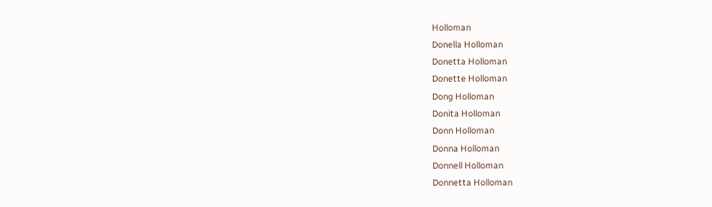Holloman
Donella Holloman
Donetta Holloman
Donette Holloman
Dong Holloman
Donita Holloman
Donn Holloman
Donna Holloman
Donnell Holloman
Donnetta Holloman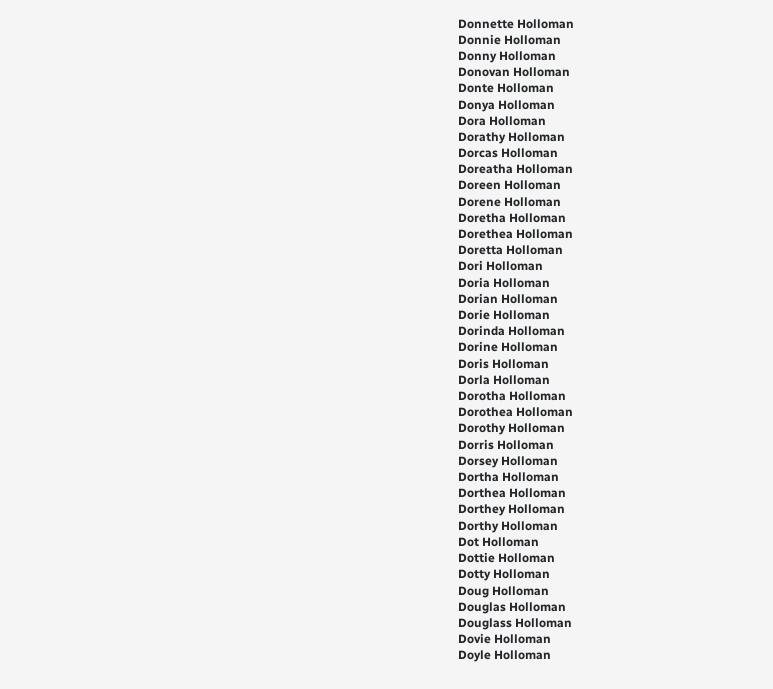Donnette Holloman
Donnie Holloman
Donny Holloman
Donovan Holloman
Donte Holloman
Donya Holloman
Dora Holloman
Dorathy Holloman
Dorcas Holloman
Doreatha Holloman
Doreen Holloman
Dorene Holloman
Doretha Holloman
Dorethea Holloman
Doretta Holloman
Dori Holloman
Doria Holloman
Dorian Holloman
Dorie Holloman
Dorinda Holloman
Dorine Holloman
Doris Holloman
Dorla Holloman
Dorotha Holloman
Dorothea Holloman
Dorothy Holloman
Dorris Holloman
Dorsey Holloman
Dortha Holloman
Dorthea Holloman
Dorthey Holloman
Dorthy Holloman
Dot Holloman
Dottie Holloman
Dotty Holloman
Doug Holloman
Douglas Holloman
Douglass Holloman
Dovie Holloman
Doyle Holloman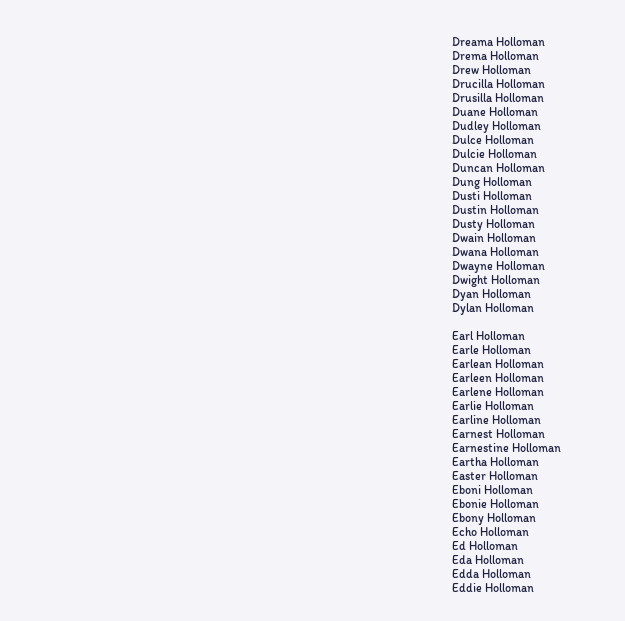Dreama Holloman
Drema Holloman
Drew Holloman
Drucilla Holloman
Drusilla Holloman
Duane Holloman
Dudley Holloman
Dulce Holloman
Dulcie Holloman
Duncan Holloman
Dung Holloman
Dusti Holloman
Dustin Holloman
Dusty Holloman
Dwain Holloman
Dwana Holloman
Dwayne Holloman
Dwight Holloman
Dyan Holloman
Dylan Holloman

Earl Holloman
Earle Holloman
Earlean Holloman
Earleen Holloman
Earlene Holloman
Earlie Holloman
Earline Holloman
Earnest Holloman
Earnestine Holloman
Eartha Holloman
Easter Holloman
Eboni Holloman
Ebonie Holloman
Ebony Holloman
Echo Holloman
Ed Holloman
Eda Holloman
Edda Holloman
Eddie Holloman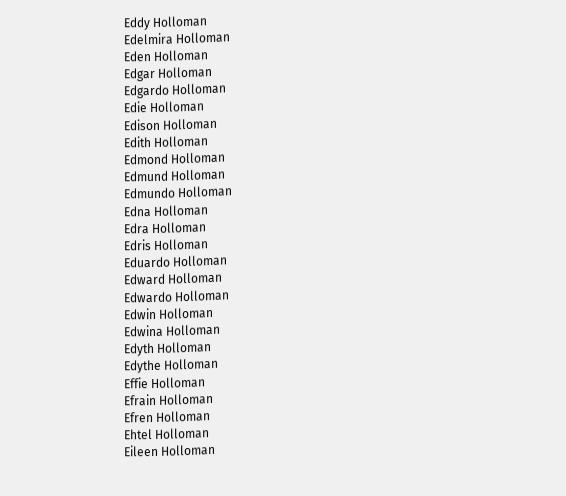Eddy Holloman
Edelmira Holloman
Eden Holloman
Edgar Holloman
Edgardo Holloman
Edie Holloman
Edison Holloman
Edith Holloman
Edmond Holloman
Edmund Holloman
Edmundo Holloman
Edna Holloman
Edra Holloman
Edris Holloman
Eduardo Holloman
Edward Holloman
Edwardo Holloman
Edwin Holloman
Edwina Holloman
Edyth Holloman
Edythe Holloman
Effie Holloman
Efrain Holloman
Efren Holloman
Ehtel Holloman
Eileen Holloman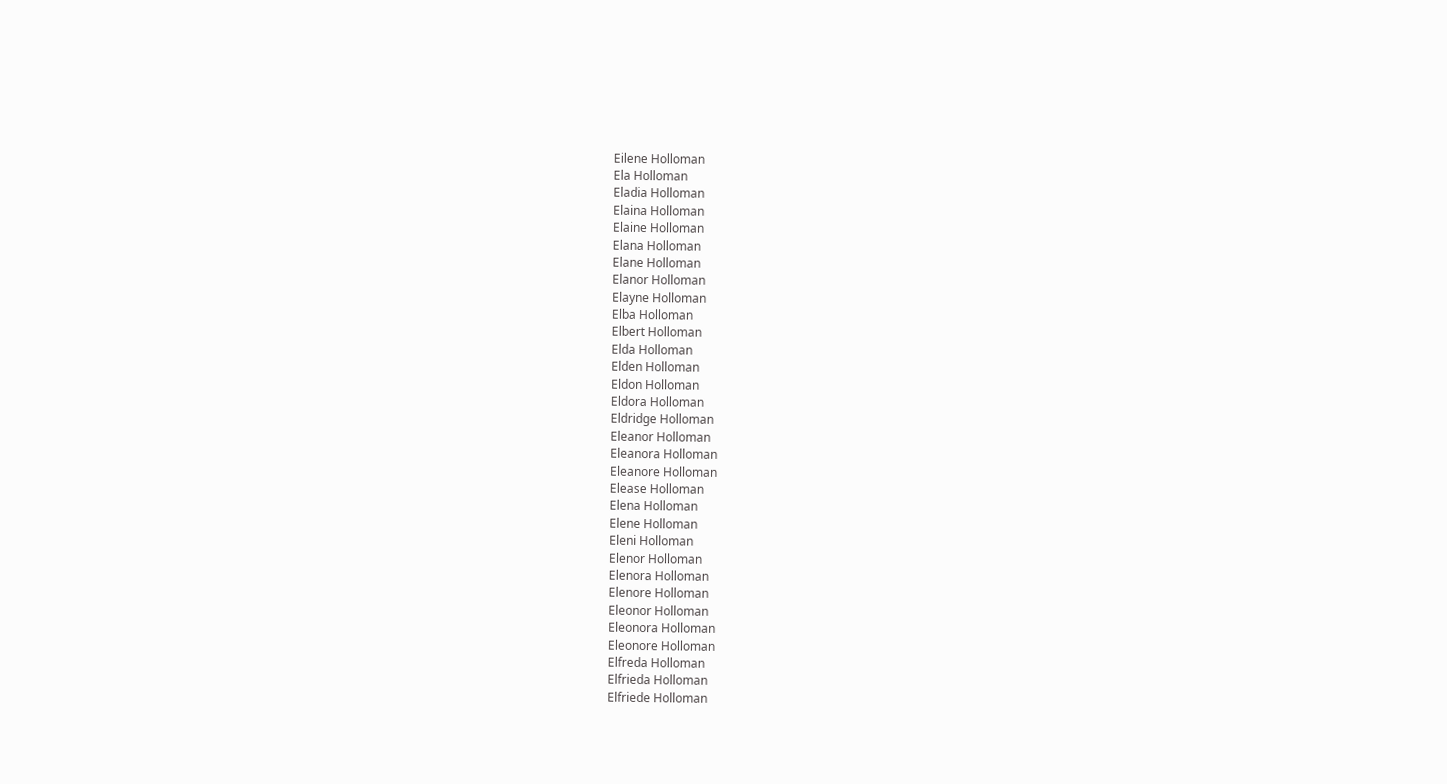Eilene Holloman
Ela Holloman
Eladia Holloman
Elaina Holloman
Elaine Holloman
Elana Holloman
Elane Holloman
Elanor Holloman
Elayne Holloman
Elba Holloman
Elbert Holloman
Elda Holloman
Elden Holloman
Eldon Holloman
Eldora Holloman
Eldridge Holloman
Eleanor Holloman
Eleanora Holloman
Eleanore Holloman
Elease Holloman
Elena Holloman
Elene Holloman
Eleni Holloman
Elenor Holloman
Elenora Holloman
Elenore Holloman
Eleonor Holloman
Eleonora Holloman
Eleonore Holloman
Elfreda Holloman
Elfrieda Holloman
Elfriede Holloman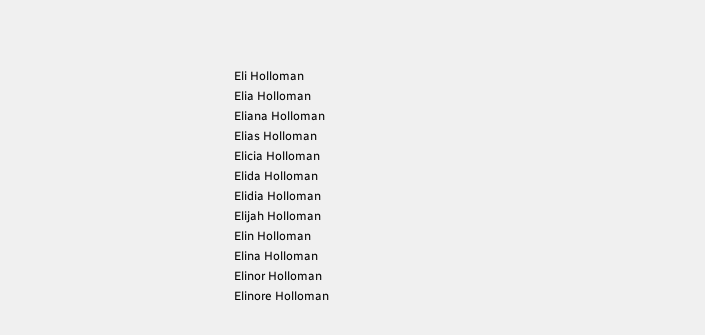Eli Holloman
Elia Holloman
Eliana Holloman
Elias Holloman
Elicia Holloman
Elida Holloman
Elidia Holloman
Elijah Holloman
Elin Holloman
Elina Holloman
Elinor Holloman
Elinore Holloman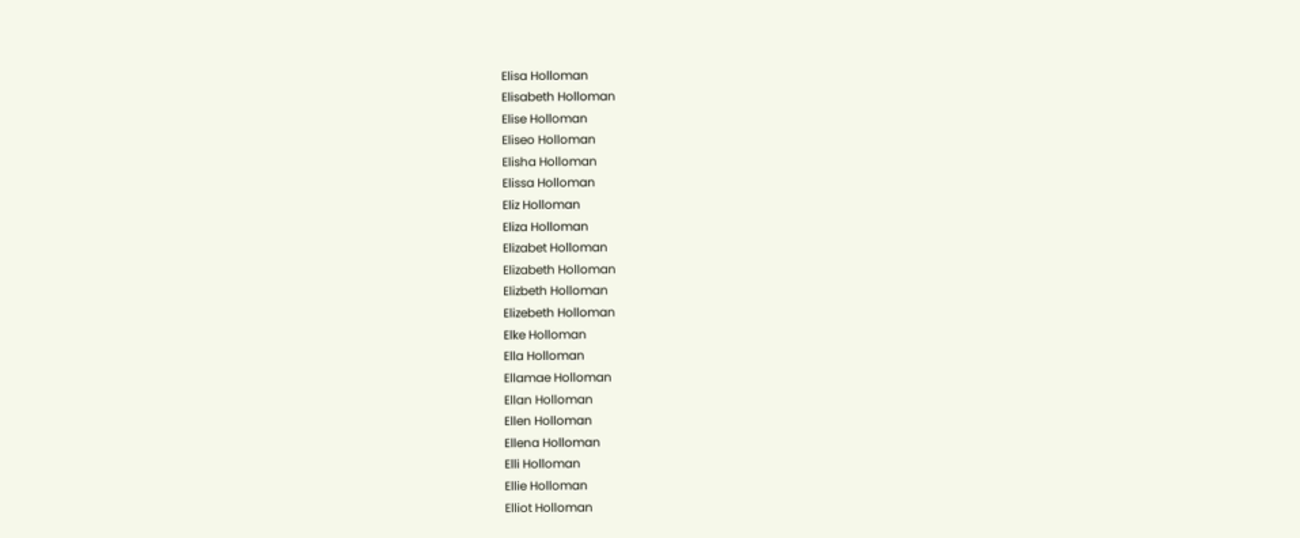Elisa Holloman
Elisabeth Holloman
Elise Holloman
Eliseo Holloman
Elisha Holloman
Elissa Holloman
Eliz Holloman
Eliza Holloman
Elizabet Holloman
Elizabeth Holloman
Elizbeth Holloman
Elizebeth Holloman
Elke Holloman
Ella Holloman
Ellamae Holloman
Ellan Holloman
Ellen Holloman
Ellena Holloman
Elli Holloman
Ellie Holloman
Elliot Holloman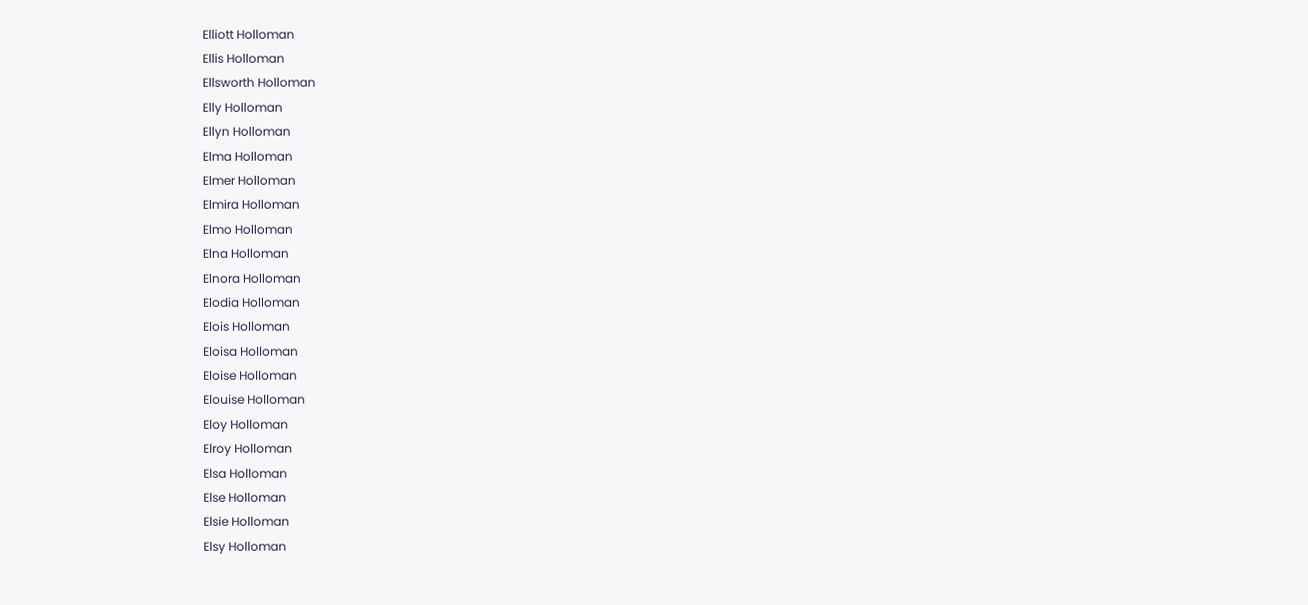Elliott Holloman
Ellis Holloman
Ellsworth Holloman
Elly Holloman
Ellyn Holloman
Elma Holloman
Elmer Holloman
Elmira Holloman
Elmo Holloman
Elna Holloman
Elnora Holloman
Elodia Holloman
Elois Holloman
Eloisa Holloman
Eloise Holloman
Elouise Holloman
Eloy Holloman
Elroy Holloman
Elsa Holloman
Else Holloman
Elsie Holloman
Elsy Holloman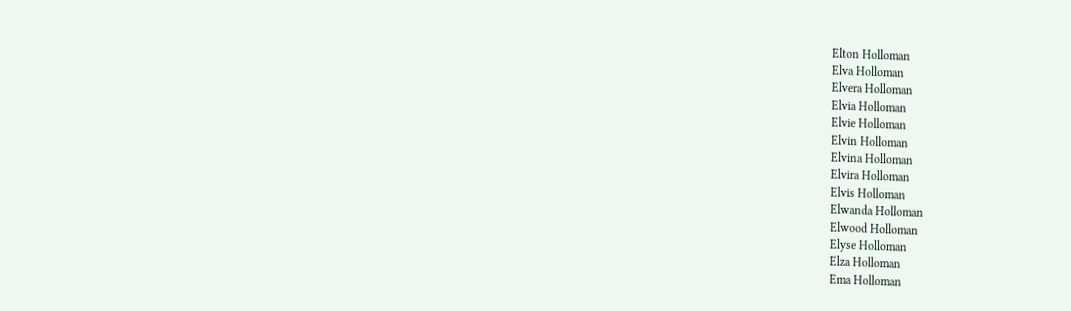Elton Holloman
Elva Holloman
Elvera Holloman
Elvia Holloman
Elvie Holloman
Elvin Holloman
Elvina Holloman
Elvira Holloman
Elvis Holloman
Elwanda Holloman
Elwood Holloman
Elyse Holloman
Elza Holloman
Ema Holloman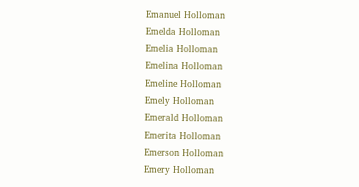Emanuel Holloman
Emelda Holloman
Emelia Holloman
Emelina Holloman
Emeline Holloman
Emely Holloman
Emerald Holloman
Emerita Holloman
Emerson Holloman
Emery Holloman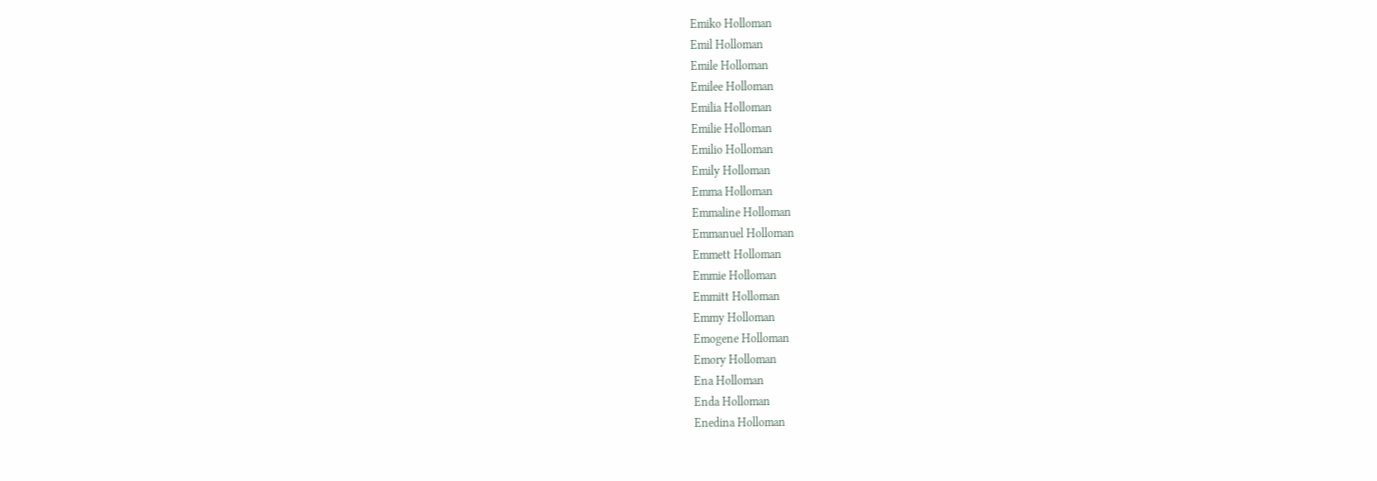Emiko Holloman
Emil Holloman
Emile Holloman
Emilee Holloman
Emilia Holloman
Emilie Holloman
Emilio Holloman
Emily Holloman
Emma Holloman
Emmaline Holloman
Emmanuel Holloman
Emmett Holloman
Emmie Holloman
Emmitt Holloman
Emmy Holloman
Emogene Holloman
Emory Holloman
Ena Holloman
Enda Holloman
Enedina Holloman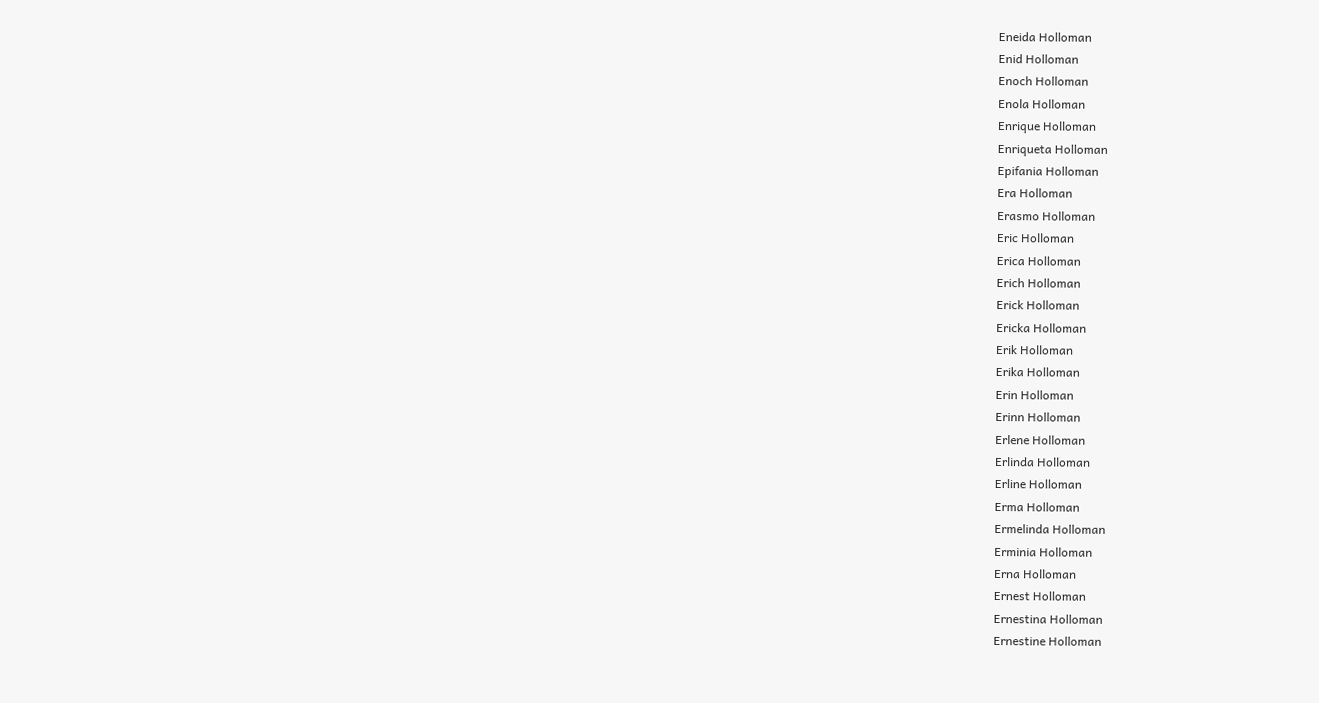Eneida Holloman
Enid Holloman
Enoch Holloman
Enola Holloman
Enrique Holloman
Enriqueta Holloman
Epifania Holloman
Era Holloman
Erasmo Holloman
Eric Holloman
Erica Holloman
Erich Holloman
Erick Holloman
Ericka Holloman
Erik Holloman
Erika Holloman
Erin Holloman
Erinn Holloman
Erlene Holloman
Erlinda Holloman
Erline Holloman
Erma Holloman
Ermelinda Holloman
Erminia Holloman
Erna Holloman
Ernest Holloman
Ernestina Holloman
Ernestine Holloman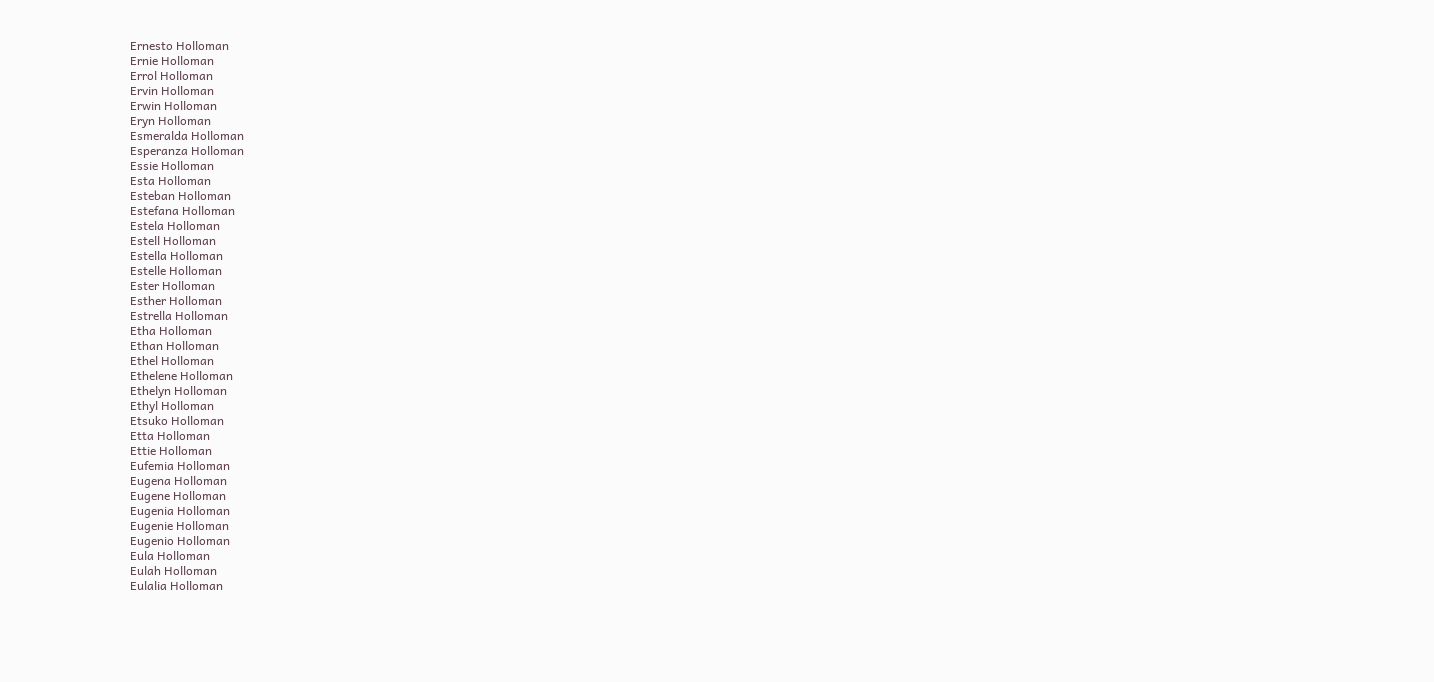Ernesto Holloman
Ernie Holloman
Errol Holloman
Ervin Holloman
Erwin Holloman
Eryn Holloman
Esmeralda Holloman
Esperanza Holloman
Essie Holloman
Esta Holloman
Esteban Holloman
Estefana Holloman
Estela Holloman
Estell Holloman
Estella Holloman
Estelle Holloman
Ester Holloman
Esther Holloman
Estrella Holloman
Etha Holloman
Ethan Holloman
Ethel Holloman
Ethelene Holloman
Ethelyn Holloman
Ethyl Holloman
Etsuko Holloman
Etta Holloman
Ettie Holloman
Eufemia Holloman
Eugena Holloman
Eugene Holloman
Eugenia Holloman
Eugenie Holloman
Eugenio Holloman
Eula Holloman
Eulah Holloman
Eulalia Holloman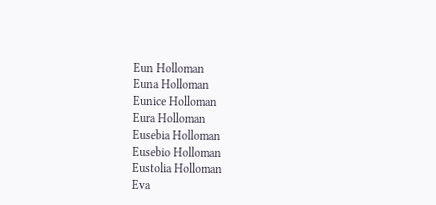Eun Holloman
Euna Holloman
Eunice Holloman
Eura Holloman
Eusebia Holloman
Eusebio Holloman
Eustolia Holloman
Eva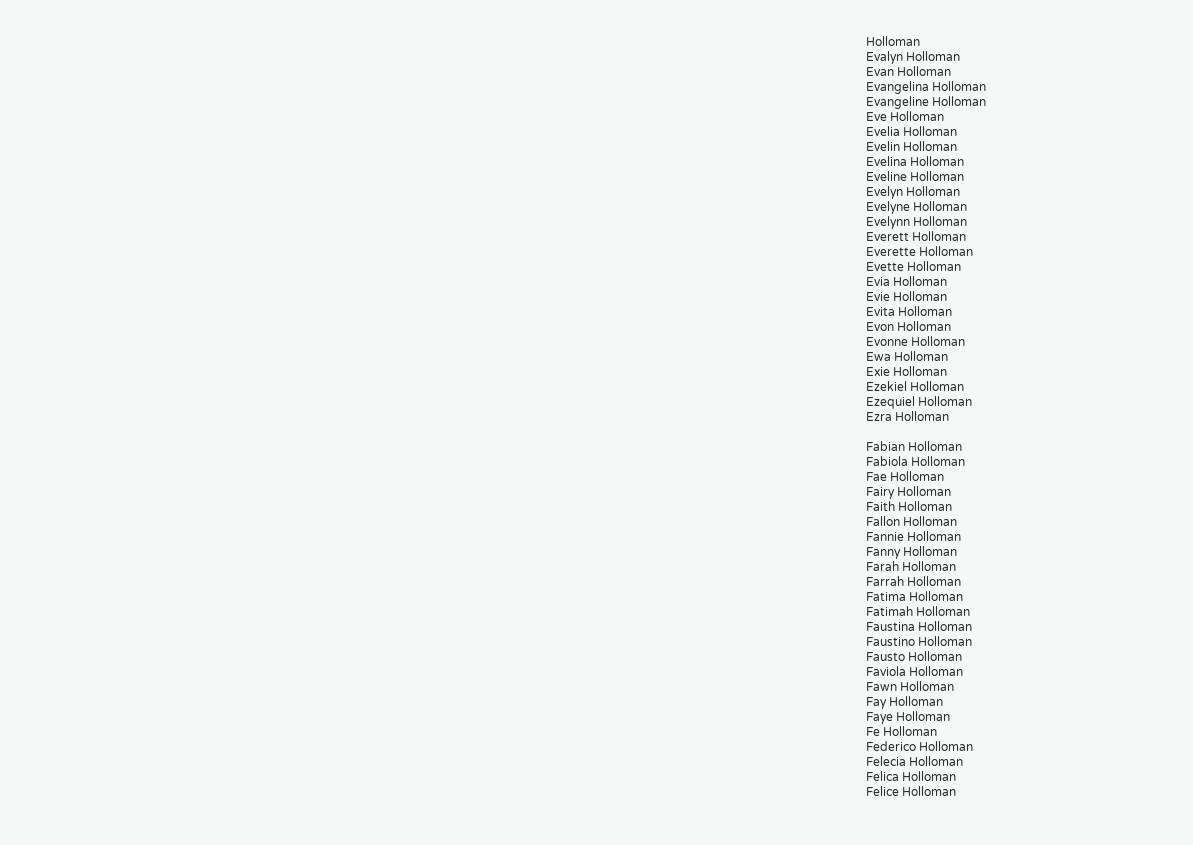Holloman
Evalyn Holloman
Evan Holloman
Evangelina Holloman
Evangeline Holloman
Eve Holloman
Evelia Holloman
Evelin Holloman
Evelina Holloman
Eveline Holloman
Evelyn Holloman
Evelyne Holloman
Evelynn Holloman
Everett Holloman
Everette Holloman
Evette Holloman
Evia Holloman
Evie Holloman
Evita Holloman
Evon Holloman
Evonne Holloman
Ewa Holloman
Exie Holloman
Ezekiel Holloman
Ezequiel Holloman
Ezra Holloman

Fabian Holloman
Fabiola Holloman
Fae Holloman
Fairy Holloman
Faith Holloman
Fallon Holloman
Fannie Holloman
Fanny Holloman
Farah Holloman
Farrah Holloman
Fatima Holloman
Fatimah Holloman
Faustina Holloman
Faustino Holloman
Fausto Holloman
Faviola Holloman
Fawn Holloman
Fay Holloman
Faye Holloman
Fe Holloman
Federico Holloman
Felecia Holloman
Felica Holloman
Felice Holloman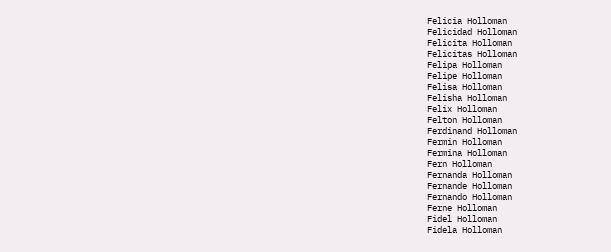Felicia Holloman
Felicidad Holloman
Felicita Holloman
Felicitas Holloman
Felipa Holloman
Felipe Holloman
Felisa Holloman
Felisha Holloman
Felix Holloman
Felton Holloman
Ferdinand Holloman
Fermin Holloman
Fermina Holloman
Fern Holloman
Fernanda Holloman
Fernande Holloman
Fernando Holloman
Ferne Holloman
Fidel Holloman
Fidela Holloman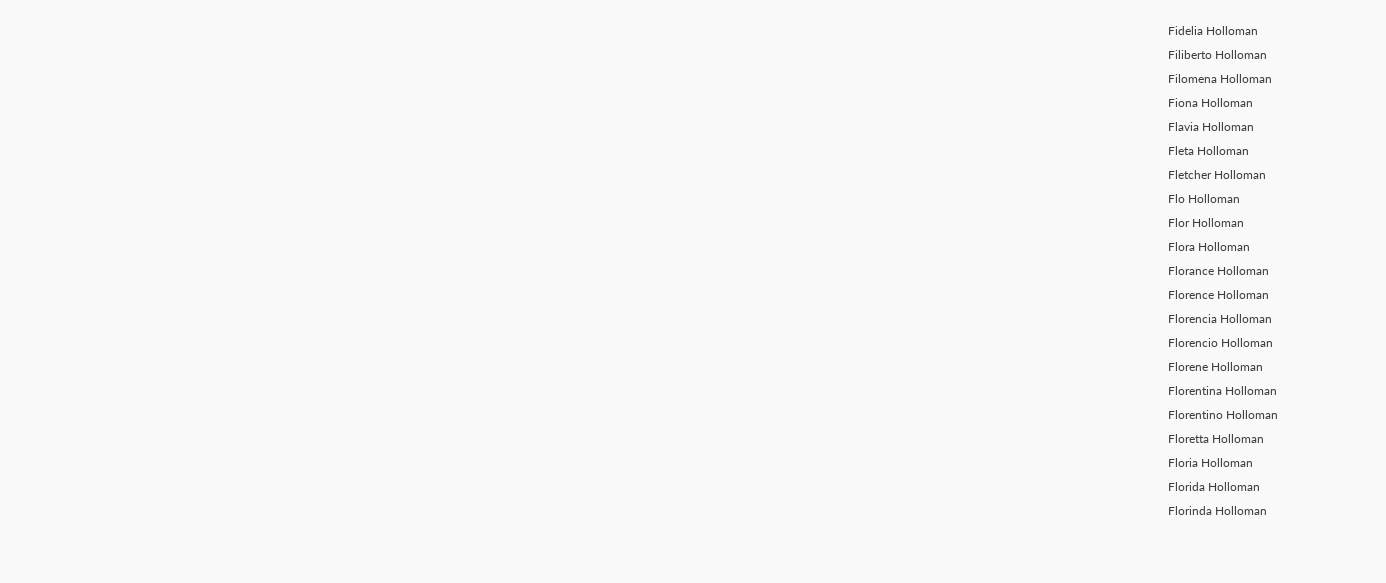Fidelia Holloman
Filiberto Holloman
Filomena Holloman
Fiona Holloman
Flavia Holloman
Fleta Holloman
Fletcher Holloman
Flo Holloman
Flor Holloman
Flora Holloman
Florance Holloman
Florence Holloman
Florencia Holloman
Florencio Holloman
Florene Holloman
Florentina Holloman
Florentino Holloman
Floretta Holloman
Floria Holloman
Florida Holloman
Florinda Holloman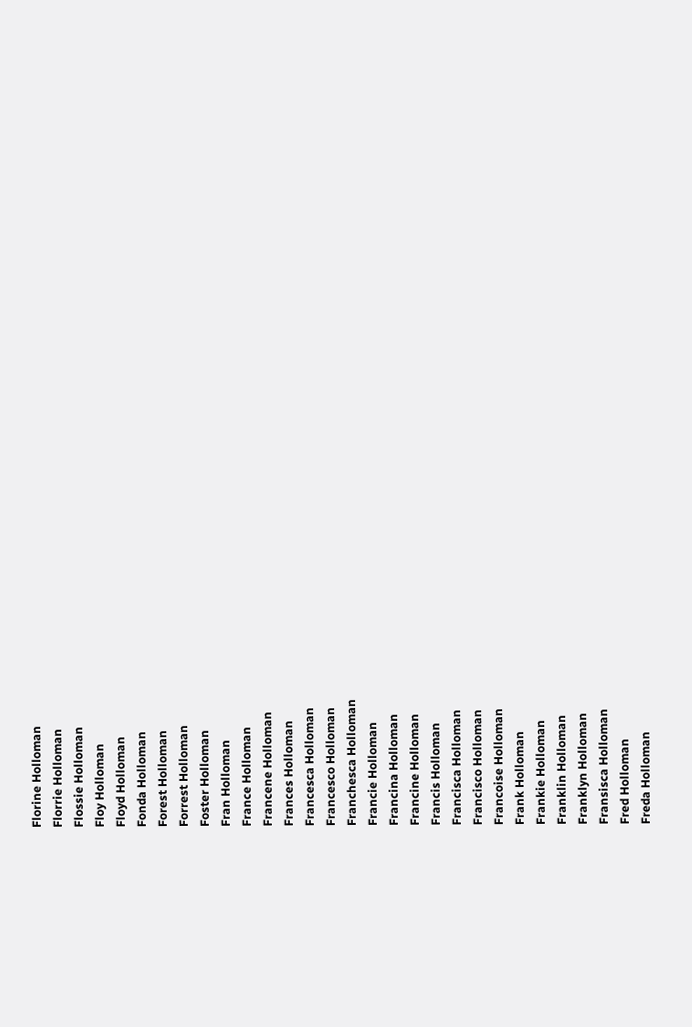Florine Holloman
Florrie Holloman
Flossie Holloman
Floy Holloman
Floyd Holloman
Fonda Holloman
Forest Holloman
Forrest Holloman
Foster Holloman
Fran Holloman
France Holloman
Francene Holloman
Frances Holloman
Francesca Holloman
Francesco Holloman
Franchesca Holloman
Francie Holloman
Francina Holloman
Francine Holloman
Francis Holloman
Francisca Holloman
Francisco Holloman
Francoise Holloman
Frank Holloman
Frankie Holloman
Franklin Holloman
Franklyn Holloman
Fransisca Holloman
Fred Holloman
Freda Holloman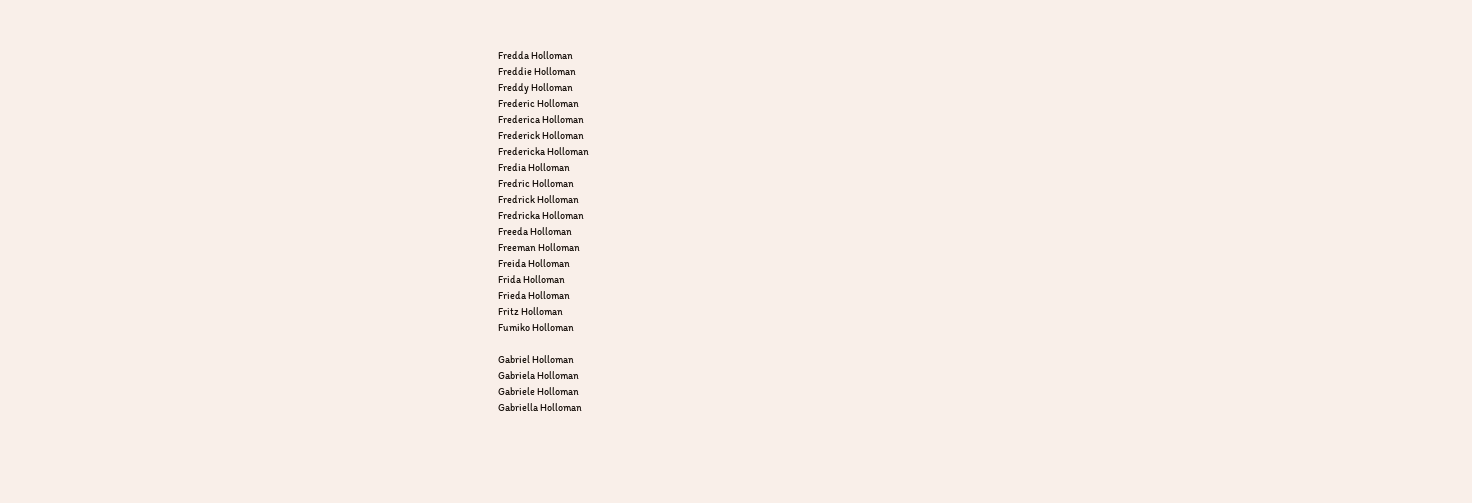Fredda Holloman
Freddie Holloman
Freddy Holloman
Frederic Holloman
Frederica Holloman
Frederick Holloman
Fredericka Holloman
Fredia Holloman
Fredric Holloman
Fredrick Holloman
Fredricka Holloman
Freeda Holloman
Freeman Holloman
Freida Holloman
Frida Holloman
Frieda Holloman
Fritz Holloman
Fumiko Holloman

Gabriel Holloman
Gabriela Holloman
Gabriele Holloman
Gabriella Holloman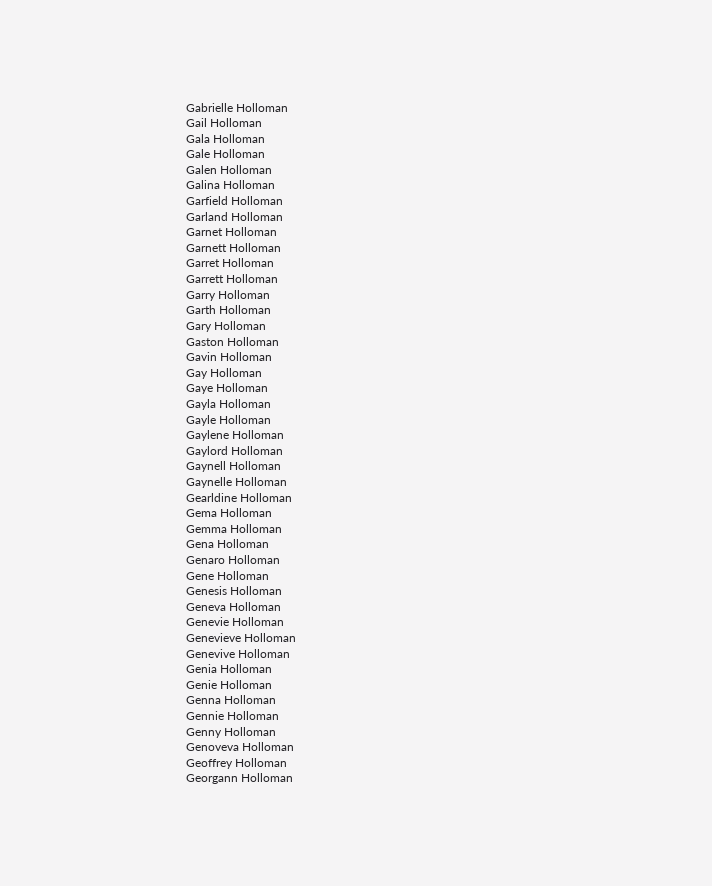Gabrielle Holloman
Gail Holloman
Gala Holloman
Gale Holloman
Galen Holloman
Galina Holloman
Garfield Holloman
Garland Holloman
Garnet Holloman
Garnett Holloman
Garret Holloman
Garrett Holloman
Garry Holloman
Garth Holloman
Gary Holloman
Gaston Holloman
Gavin Holloman
Gay Holloman
Gaye Holloman
Gayla Holloman
Gayle Holloman
Gaylene Holloman
Gaylord Holloman
Gaynell Holloman
Gaynelle Holloman
Gearldine Holloman
Gema Holloman
Gemma Holloman
Gena Holloman
Genaro Holloman
Gene Holloman
Genesis Holloman
Geneva Holloman
Genevie Holloman
Genevieve Holloman
Genevive Holloman
Genia Holloman
Genie Holloman
Genna Holloman
Gennie Holloman
Genny Holloman
Genoveva Holloman
Geoffrey Holloman
Georgann Holloman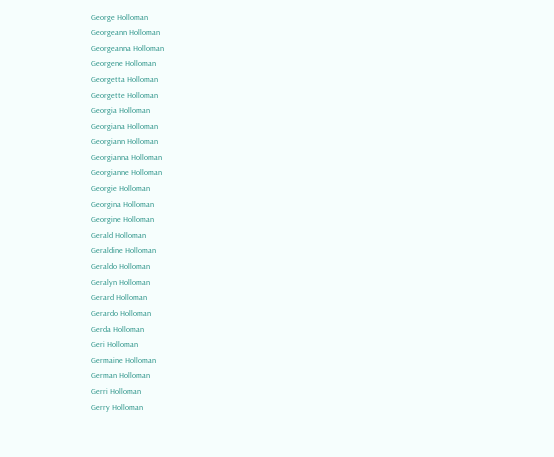George Holloman
Georgeann Holloman
Georgeanna Holloman
Georgene Holloman
Georgetta Holloman
Georgette Holloman
Georgia Holloman
Georgiana Holloman
Georgiann Holloman
Georgianna Holloman
Georgianne Holloman
Georgie Holloman
Georgina Holloman
Georgine Holloman
Gerald Holloman
Geraldine Holloman
Geraldo Holloman
Geralyn Holloman
Gerard Holloman
Gerardo Holloman
Gerda Holloman
Geri Holloman
Germaine Holloman
German Holloman
Gerri Holloman
Gerry Holloman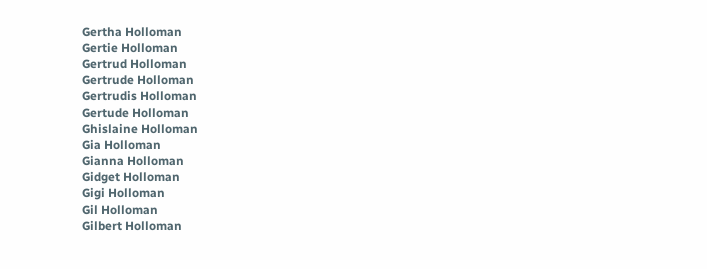Gertha Holloman
Gertie Holloman
Gertrud Holloman
Gertrude Holloman
Gertrudis Holloman
Gertude Holloman
Ghislaine Holloman
Gia Holloman
Gianna Holloman
Gidget Holloman
Gigi Holloman
Gil Holloman
Gilbert Holloman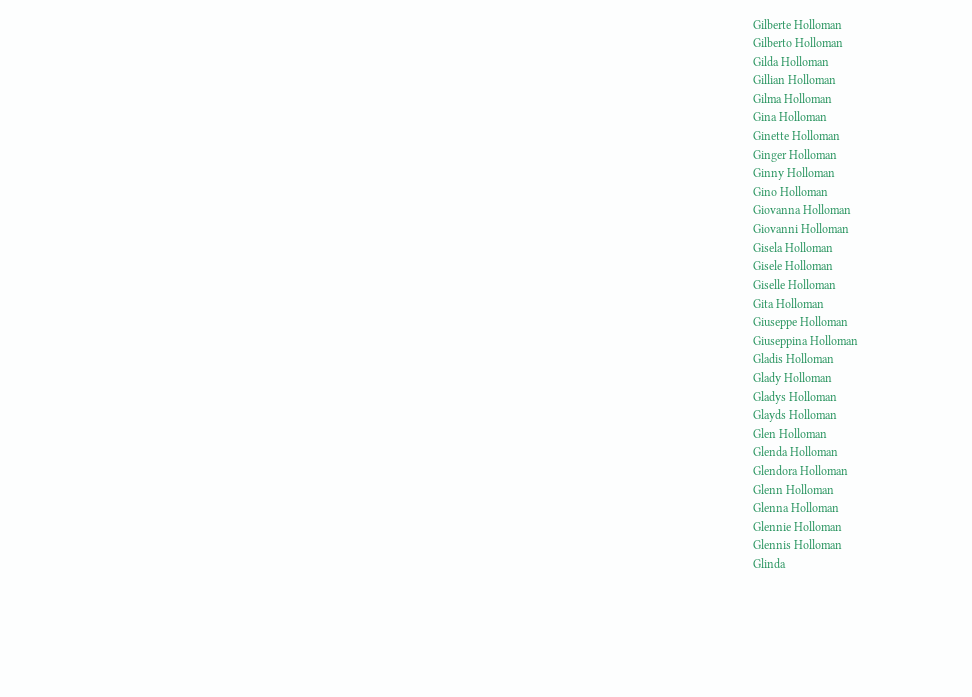Gilberte Holloman
Gilberto Holloman
Gilda Holloman
Gillian Holloman
Gilma Holloman
Gina Holloman
Ginette Holloman
Ginger Holloman
Ginny Holloman
Gino Holloman
Giovanna Holloman
Giovanni Holloman
Gisela Holloman
Gisele Holloman
Giselle Holloman
Gita Holloman
Giuseppe Holloman
Giuseppina Holloman
Gladis Holloman
Glady Holloman
Gladys Holloman
Glayds Holloman
Glen Holloman
Glenda Holloman
Glendora Holloman
Glenn Holloman
Glenna Holloman
Glennie Holloman
Glennis Holloman
Glinda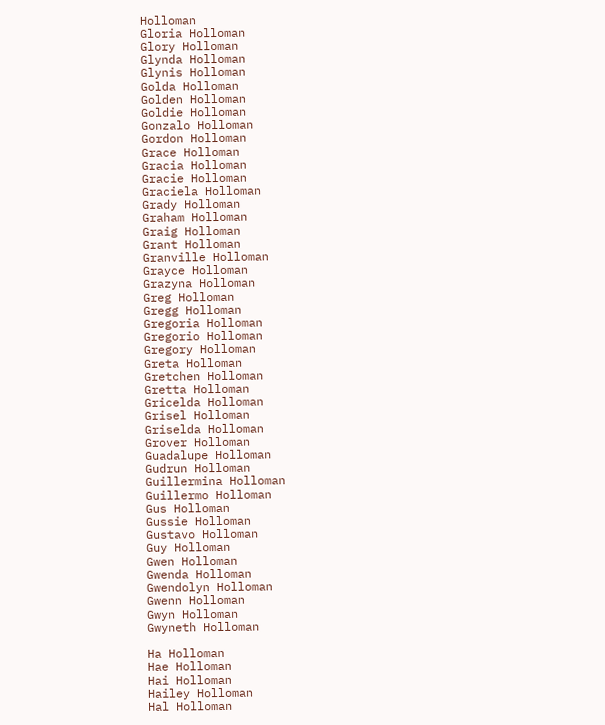Holloman
Gloria Holloman
Glory Holloman
Glynda Holloman
Glynis Holloman
Golda Holloman
Golden Holloman
Goldie Holloman
Gonzalo Holloman
Gordon Holloman
Grace Holloman
Gracia Holloman
Gracie Holloman
Graciela Holloman
Grady Holloman
Graham Holloman
Graig Holloman
Grant Holloman
Granville Holloman
Grayce Holloman
Grazyna Holloman
Greg Holloman
Gregg Holloman
Gregoria Holloman
Gregorio Holloman
Gregory Holloman
Greta Holloman
Gretchen Holloman
Gretta Holloman
Gricelda Holloman
Grisel Holloman
Griselda Holloman
Grover Holloman
Guadalupe Holloman
Gudrun Holloman
Guillermina Holloman
Guillermo Holloman
Gus Holloman
Gussie Holloman
Gustavo Holloman
Guy Holloman
Gwen Holloman
Gwenda Holloman
Gwendolyn Holloman
Gwenn Holloman
Gwyn Holloman
Gwyneth Holloman

Ha Holloman
Hae Holloman
Hai Holloman
Hailey Holloman
Hal Holloman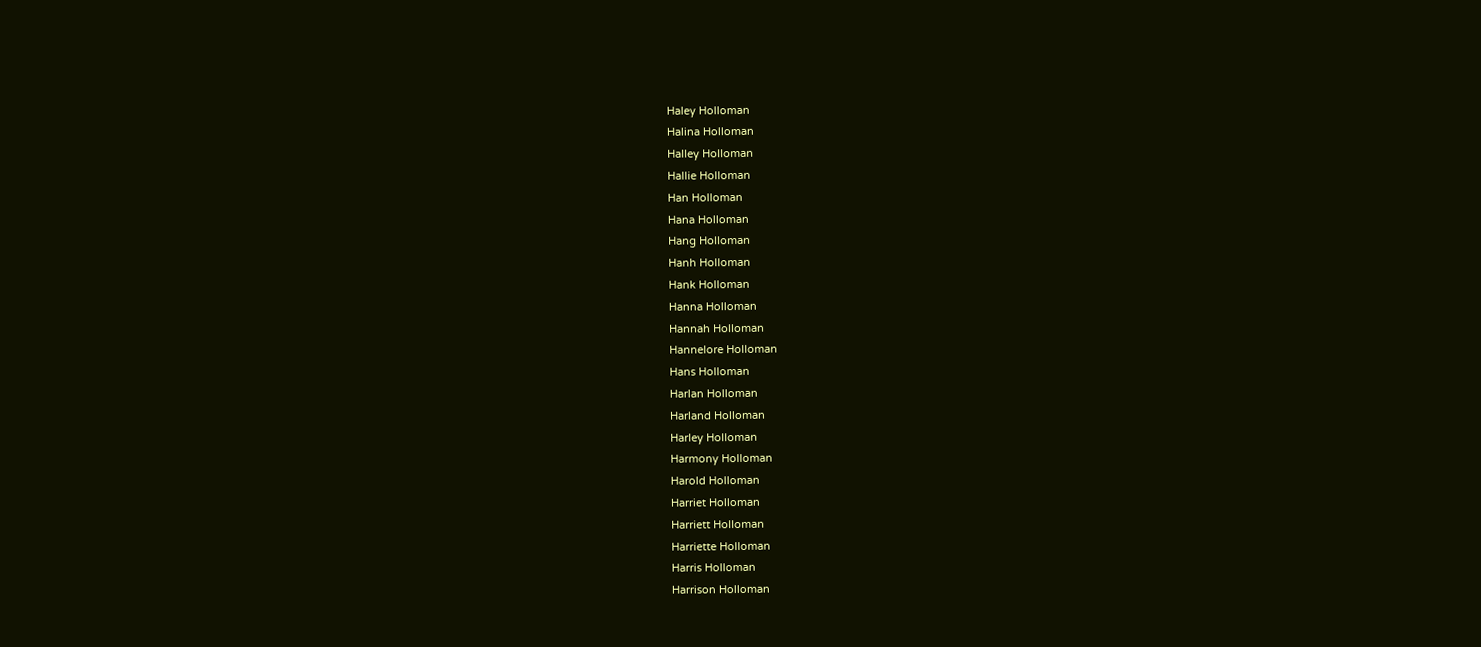Haley Holloman
Halina Holloman
Halley Holloman
Hallie Holloman
Han Holloman
Hana Holloman
Hang Holloman
Hanh Holloman
Hank Holloman
Hanna Holloman
Hannah Holloman
Hannelore Holloman
Hans Holloman
Harlan Holloman
Harland Holloman
Harley Holloman
Harmony Holloman
Harold Holloman
Harriet Holloman
Harriett Holloman
Harriette Holloman
Harris Holloman
Harrison Holloman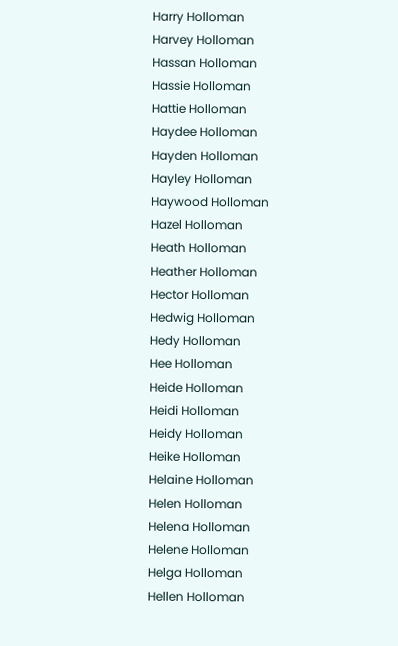Harry Holloman
Harvey Holloman
Hassan Holloman
Hassie Holloman
Hattie Holloman
Haydee Holloman
Hayden Holloman
Hayley Holloman
Haywood Holloman
Hazel Holloman
Heath Holloman
Heather Holloman
Hector Holloman
Hedwig Holloman
Hedy Holloman
Hee Holloman
Heide Holloman
Heidi Holloman
Heidy Holloman
Heike Holloman
Helaine Holloman
Helen Holloman
Helena Holloman
Helene Holloman
Helga Holloman
Hellen Holloman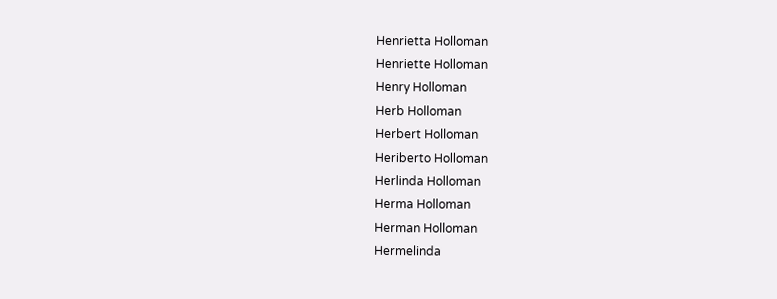Henrietta Holloman
Henriette Holloman
Henry Holloman
Herb Holloman
Herbert Holloman
Heriberto Holloman
Herlinda Holloman
Herma Holloman
Herman Holloman
Hermelinda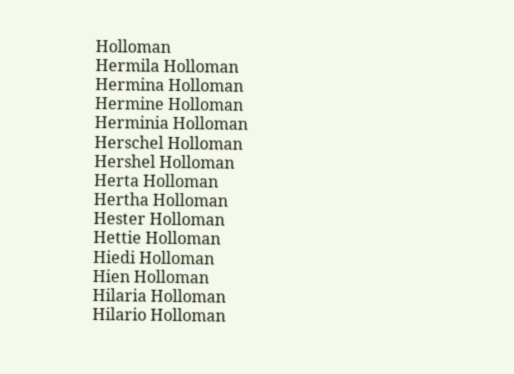Holloman
Hermila Holloman
Hermina Holloman
Hermine Holloman
Herminia Holloman
Herschel Holloman
Hershel Holloman
Herta Holloman
Hertha Holloman
Hester Holloman
Hettie Holloman
Hiedi Holloman
Hien Holloman
Hilaria Holloman
Hilario Holloman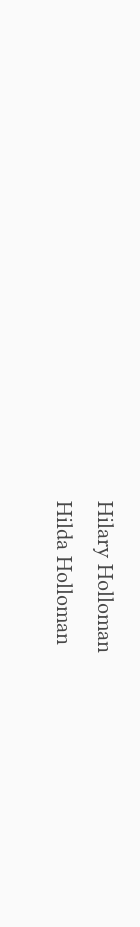Hilary Holloman
Hilda Holloman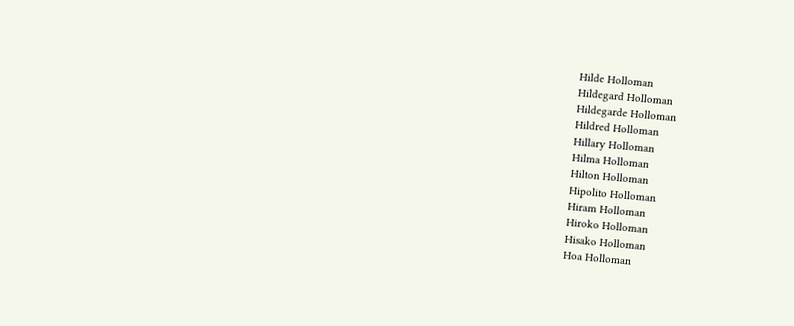Hilde Holloman
Hildegard Holloman
Hildegarde Holloman
Hildred Holloman
Hillary Holloman
Hilma Holloman
Hilton Holloman
Hipolito Holloman
Hiram Holloman
Hiroko Holloman
Hisako Holloman
Hoa Holloman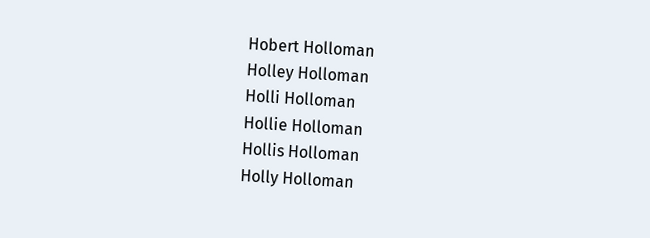Hobert Holloman
Holley Holloman
Holli Holloman
Hollie Holloman
Hollis Holloman
Holly Holloman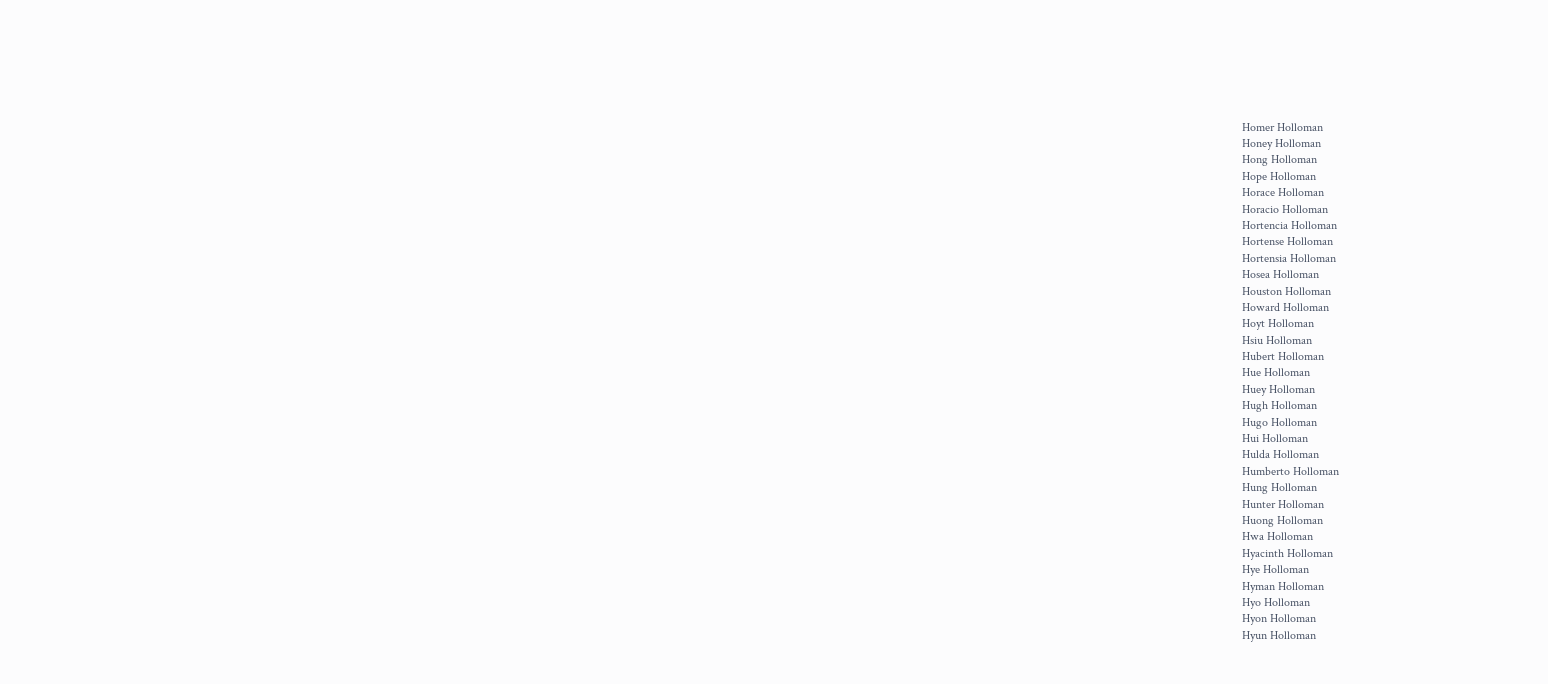Homer Holloman
Honey Holloman
Hong Holloman
Hope Holloman
Horace Holloman
Horacio Holloman
Hortencia Holloman
Hortense Holloman
Hortensia Holloman
Hosea Holloman
Houston Holloman
Howard Holloman
Hoyt Holloman
Hsiu Holloman
Hubert Holloman
Hue Holloman
Huey Holloman
Hugh Holloman
Hugo Holloman
Hui Holloman
Hulda Holloman
Humberto Holloman
Hung Holloman
Hunter Holloman
Huong Holloman
Hwa Holloman
Hyacinth Holloman
Hye Holloman
Hyman Holloman
Hyo Holloman
Hyon Holloman
Hyun Holloman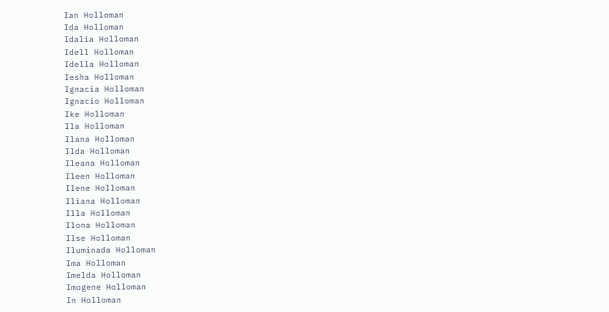Ian Holloman
Ida Holloman
Idalia Holloman
Idell Holloman
Idella Holloman
Iesha Holloman
Ignacia Holloman
Ignacio Holloman
Ike Holloman
Ila Holloman
Ilana Holloman
Ilda Holloman
Ileana Holloman
Ileen Holloman
Ilene Holloman
Iliana Holloman
Illa Holloman
Ilona Holloman
Ilse Holloman
Iluminada Holloman
Ima Holloman
Imelda Holloman
Imogene Holloman
In Holloman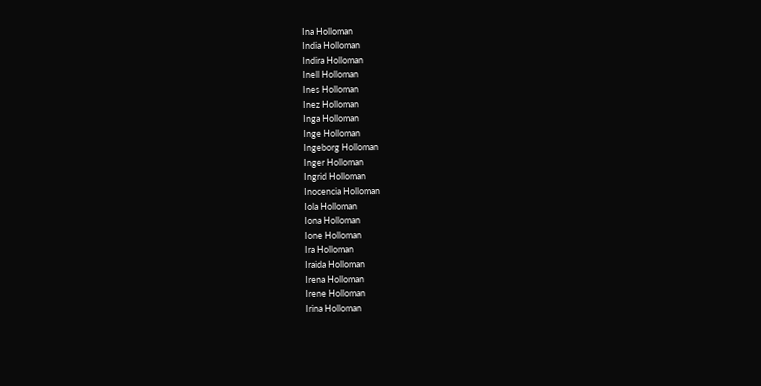Ina Holloman
India Holloman
Indira Holloman
Inell Holloman
Ines Holloman
Inez Holloman
Inga Holloman
Inge Holloman
Ingeborg Holloman
Inger Holloman
Ingrid Holloman
Inocencia Holloman
Iola Holloman
Iona Holloman
Ione Holloman
Ira Holloman
Iraida Holloman
Irena Holloman
Irene Holloman
Irina Holloman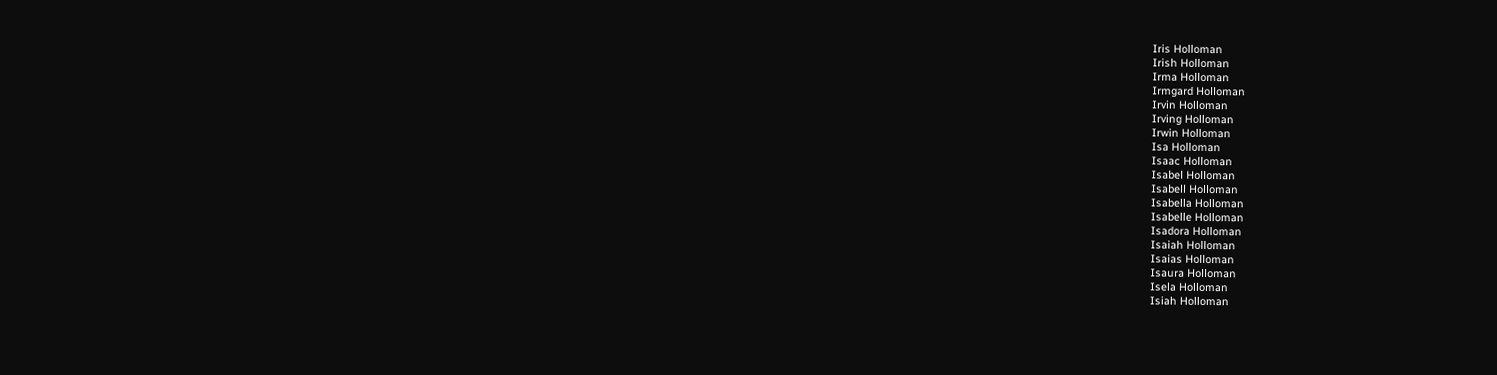Iris Holloman
Irish Holloman
Irma Holloman
Irmgard Holloman
Irvin Holloman
Irving Holloman
Irwin Holloman
Isa Holloman
Isaac Holloman
Isabel Holloman
Isabell Holloman
Isabella Holloman
Isabelle Holloman
Isadora Holloman
Isaiah Holloman
Isaias Holloman
Isaura Holloman
Isela Holloman
Isiah Holloman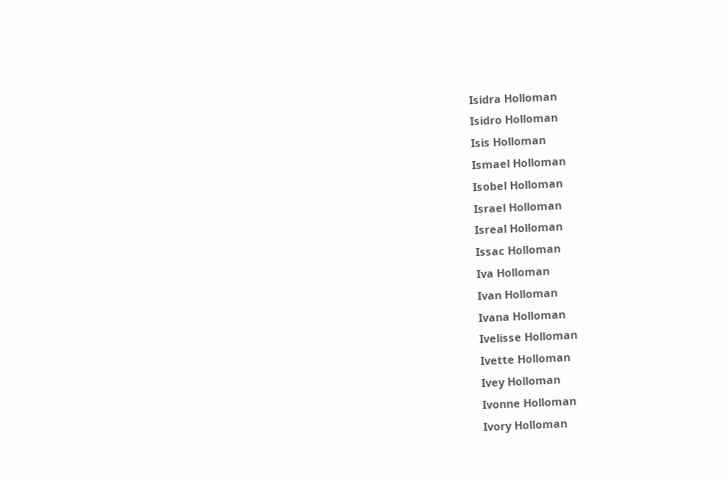Isidra Holloman
Isidro Holloman
Isis Holloman
Ismael Holloman
Isobel Holloman
Israel Holloman
Isreal Holloman
Issac Holloman
Iva Holloman
Ivan Holloman
Ivana Holloman
Ivelisse Holloman
Ivette Holloman
Ivey Holloman
Ivonne Holloman
Ivory Holloman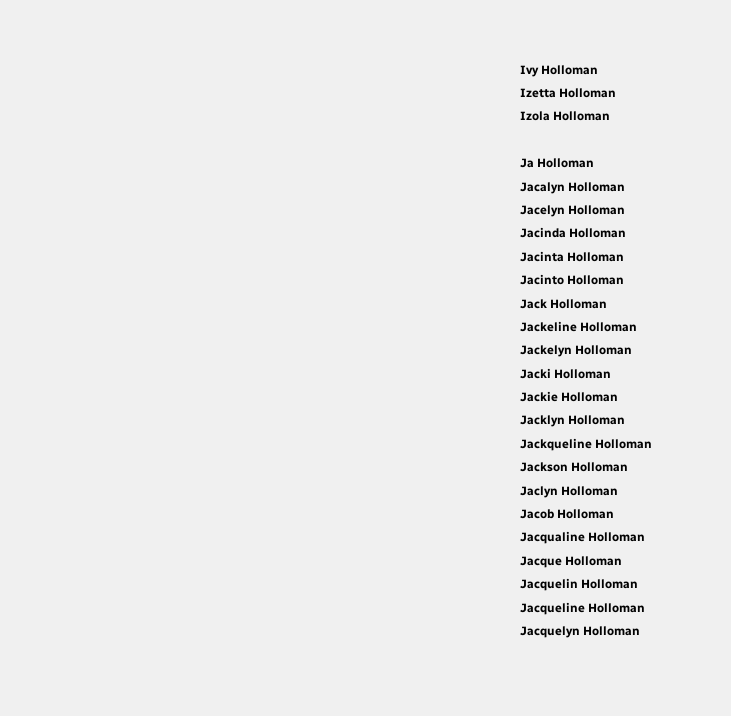Ivy Holloman
Izetta Holloman
Izola Holloman

Ja Holloman
Jacalyn Holloman
Jacelyn Holloman
Jacinda Holloman
Jacinta Holloman
Jacinto Holloman
Jack Holloman
Jackeline Holloman
Jackelyn Holloman
Jacki Holloman
Jackie Holloman
Jacklyn Holloman
Jackqueline Holloman
Jackson Holloman
Jaclyn Holloman
Jacob Holloman
Jacqualine Holloman
Jacque Holloman
Jacquelin Holloman
Jacqueline Holloman
Jacquelyn Holloman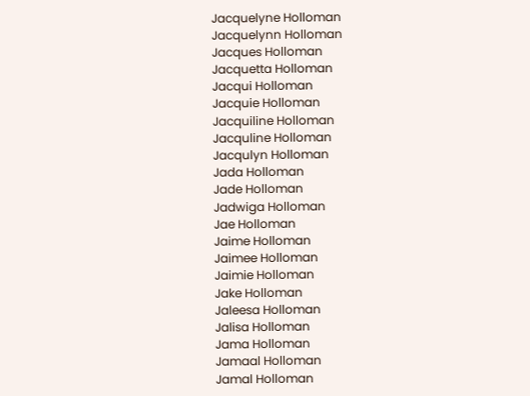Jacquelyne Holloman
Jacquelynn Holloman
Jacques Holloman
Jacquetta Holloman
Jacqui Holloman
Jacquie Holloman
Jacquiline Holloman
Jacquline Holloman
Jacqulyn Holloman
Jada Holloman
Jade Holloman
Jadwiga Holloman
Jae Holloman
Jaime Holloman
Jaimee Holloman
Jaimie Holloman
Jake Holloman
Jaleesa Holloman
Jalisa Holloman
Jama Holloman
Jamaal Holloman
Jamal Holloman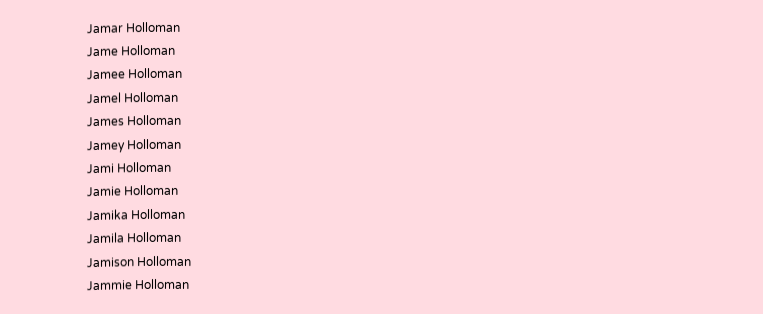Jamar Holloman
Jame Holloman
Jamee Holloman
Jamel Holloman
James Holloman
Jamey Holloman
Jami Holloman
Jamie Holloman
Jamika Holloman
Jamila Holloman
Jamison Holloman
Jammie Holloman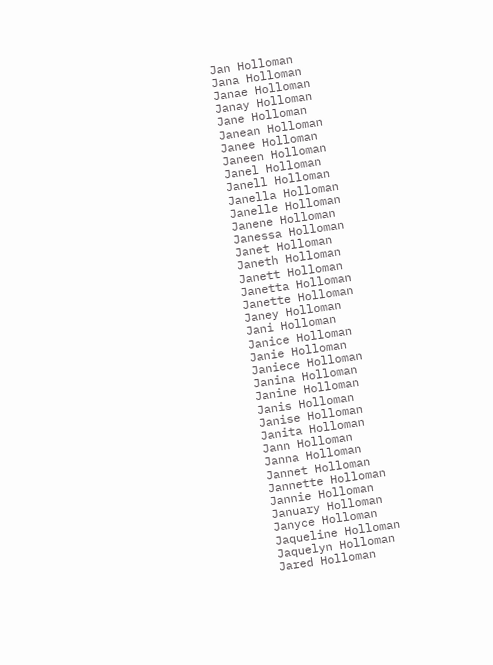Jan Holloman
Jana Holloman
Janae Holloman
Janay Holloman
Jane Holloman
Janean Holloman
Janee Holloman
Janeen Holloman
Janel Holloman
Janell Holloman
Janella Holloman
Janelle Holloman
Janene Holloman
Janessa Holloman
Janet Holloman
Janeth Holloman
Janett Holloman
Janetta Holloman
Janette Holloman
Janey Holloman
Jani Holloman
Janice Holloman
Janie Holloman
Janiece Holloman
Janina Holloman
Janine Holloman
Janis Holloman
Janise Holloman
Janita Holloman
Jann Holloman
Janna Holloman
Jannet Holloman
Jannette Holloman
Jannie Holloman
January Holloman
Janyce Holloman
Jaqueline Holloman
Jaquelyn Holloman
Jared Holloman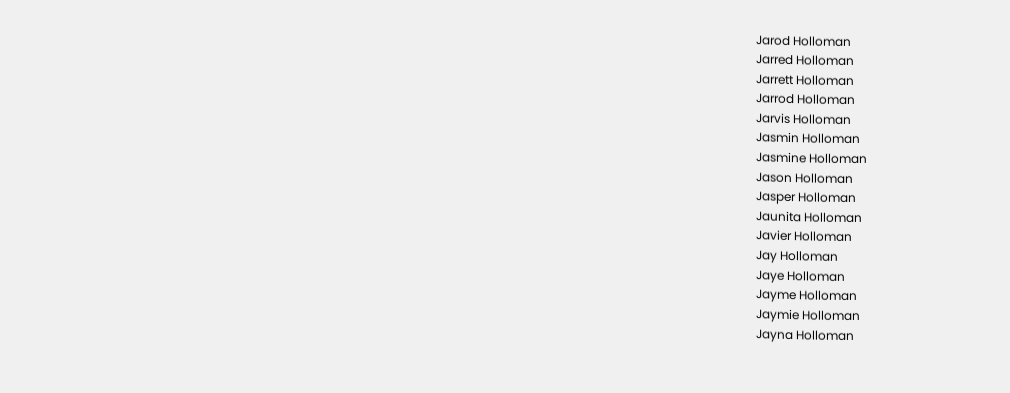Jarod Holloman
Jarred Holloman
Jarrett Holloman
Jarrod Holloman
Jarvis Holloman
Jasmin Holloman
Jasmine Holloman
Jason Holloman
Jasper Holloman
Jaunita Holloman
Javier Holloman
Jay Holloman
Jaye Holloman
Jayme Holloman
Jaymie Holloman
Jayna Holloman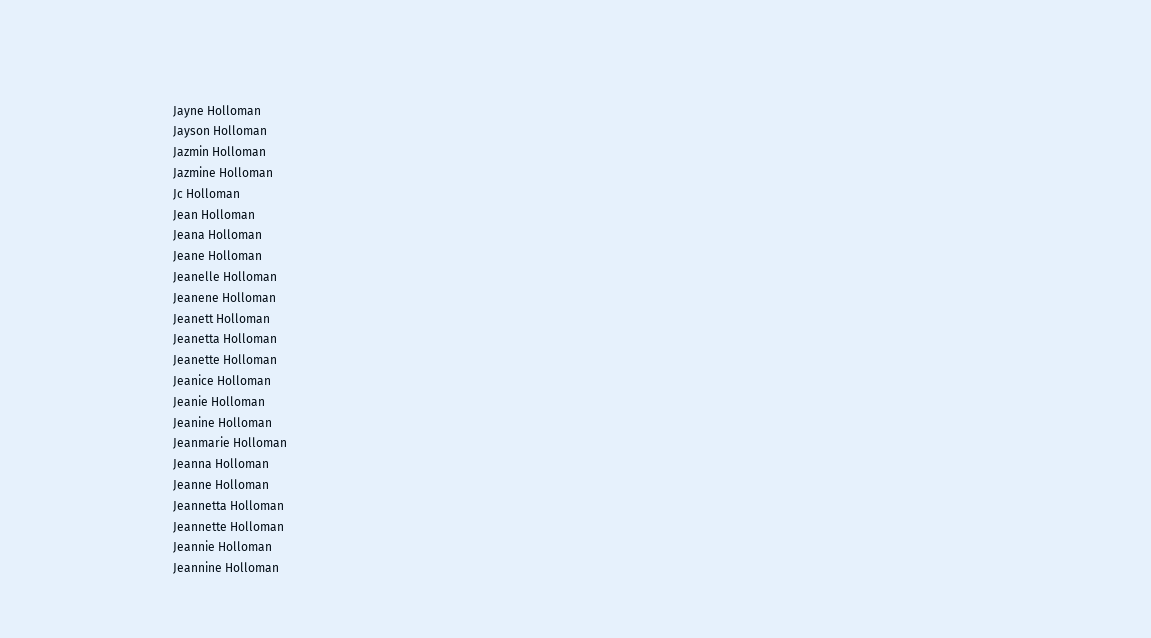Jayne Holloman
Jayson Holloman
Jazmin Holloman
Jazmine Holloman
Jc Holloman
Jean Holloman
Jeana Holloman
Jeane Holloman
Jeanelle Holloman
Jeanene Holloman
Jeanett Holloman
Jeanetta Holloman
Jeanette Holloman
Jeanice Holloman
Jeanie Holloman
Jeanine Holloman
Jeanmarie Holloman
Jeanna Holloman
Jeanne Holloman
Jeannetta Holloman
Jeannette Holloman
Jeannie Holloman
Jeannine Holloman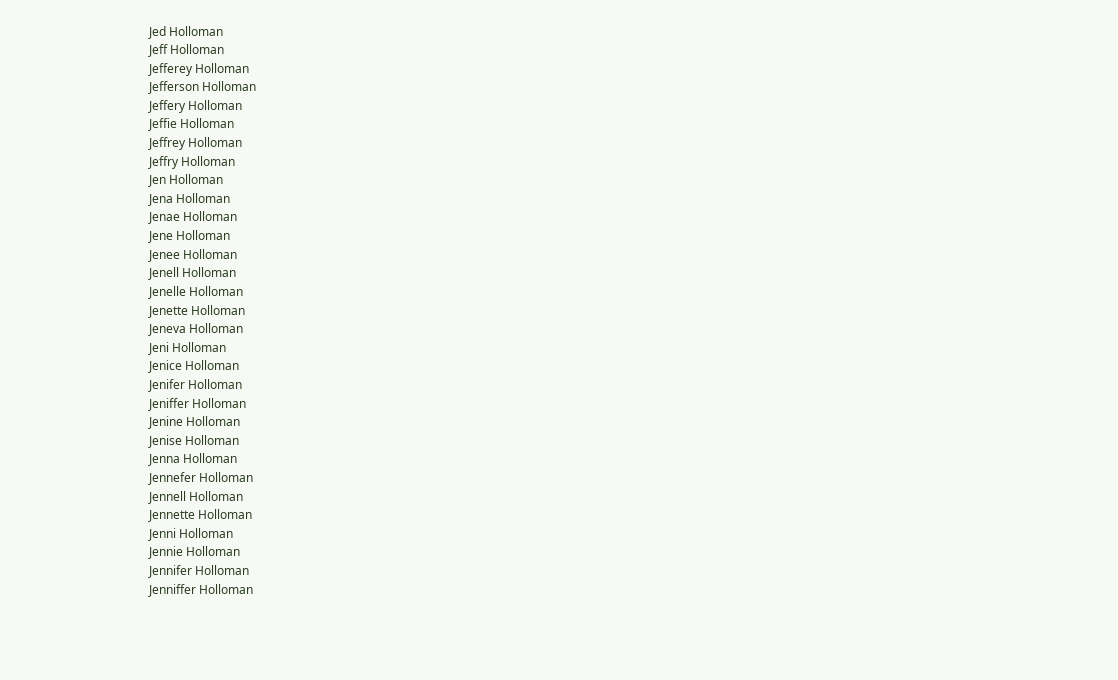Jed Holloman
Jeff Holloman
Jefferey Holloman
Jefferson Holloman
Jeffery Holloman
Jeffie Holloman
Jeffrey Holloman
Jeffry Holloman
Jen Holloman
Jena Holloman
Jenae Holloman
Jene Holloman
Jenee Holloman
Jenell Holloman
Jenelle Holloman
Jenette Holloman
Jeneva Holloman
Jeni Holloman
Jenice Holloman
Jenifer Holloman
Jeniffer Holloman
Jenine Holloman
Jenise Holloman
Jenna Holloman
Jennefer Holloman
Jennell Holloman
Jennette Holloman
Jenni Holloman
Jennie Holloman
Jennifer Holloman
Jenniffer Holloman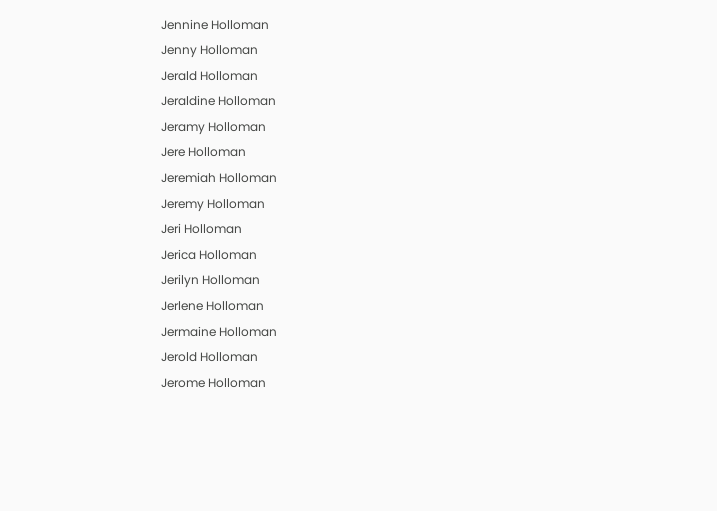Jennine Holloman
Jenny Holloman
Jerald Holloman
Jeraldine Holloman
Jeramy Holloman
Jere Holloman
Jeremiah Holloman
Jeremy Holloman
Jeri Holloman
Jerica Holloman
Jerilyn Holloman
Jerlene Holloman
Jermaine Holloman
Jerold Holloman
Jerome Holloman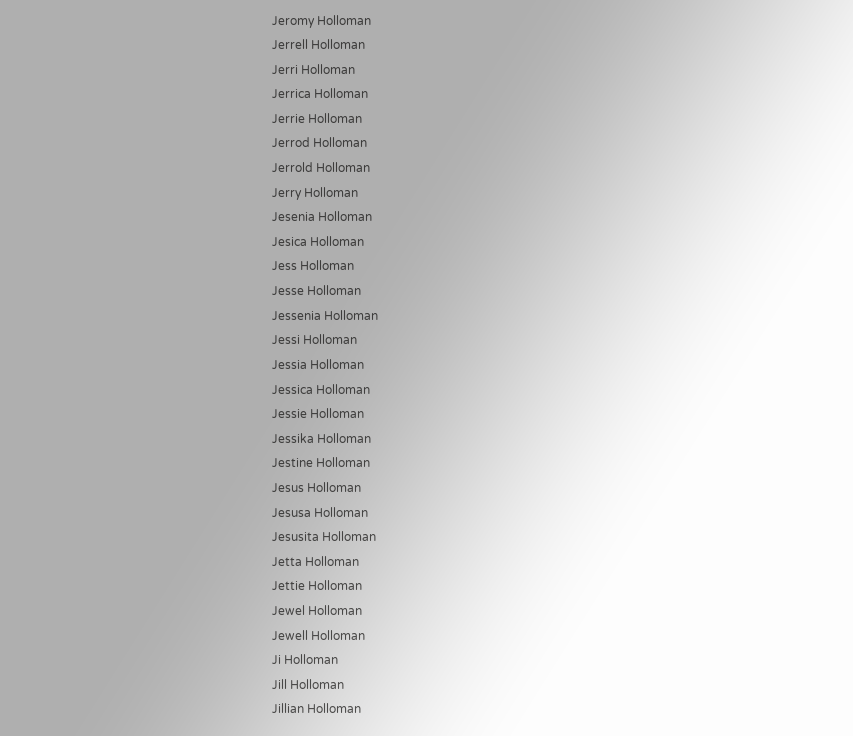Jeromy Holloman
Jerrell Holloman
Jerri Holloman
Jerrica Holloman
Jerrie Holloman
Jerrod Holloman
Jerrold Holloman
Jerry Holloman
Jesenia Holloman
Jesica Holloman
Jess Holloman
Jesse Holloman
Jessenia Holloman
Jessi Holloman
Jessia Holloman
Jessica Holloman
Jessie Holloman
Jessika Holloman
Jestine Holloman
Jesus Holloman
Jesusa Holloman
Jesusita Holloman
Jetta Holloman
Jettie Holloman
Jewel Holloman
Jewell Holloman
Ji Holloman
Jill Holloman
Jillian Holloman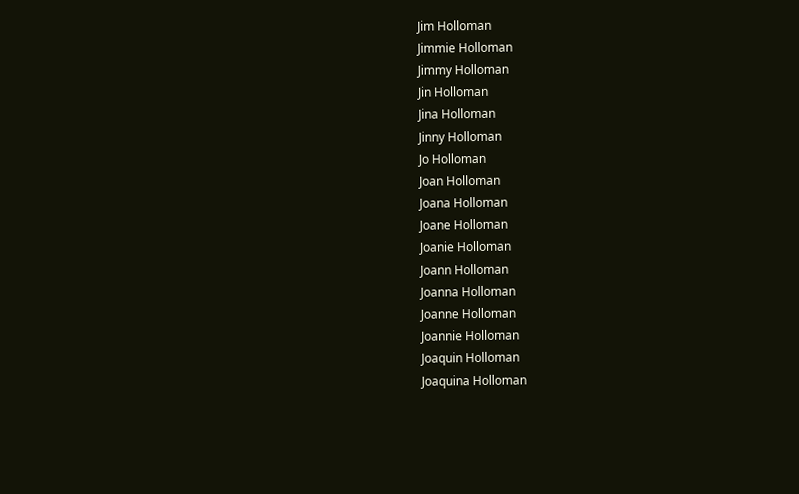Jim Holloman
Jimmie Holloman
Jimmy Holloman
Jin Holloman
Jina Holloman
Jinny Holloman
Jo Holloman
Joan Holloman
Joana Holloman
Joane Holloman
Joanie Holloman
Joann Holloman
Joanna Holloman
Joanne Holloman
Joannie Holloman
Joaquin Holloman
Joaquina Holloman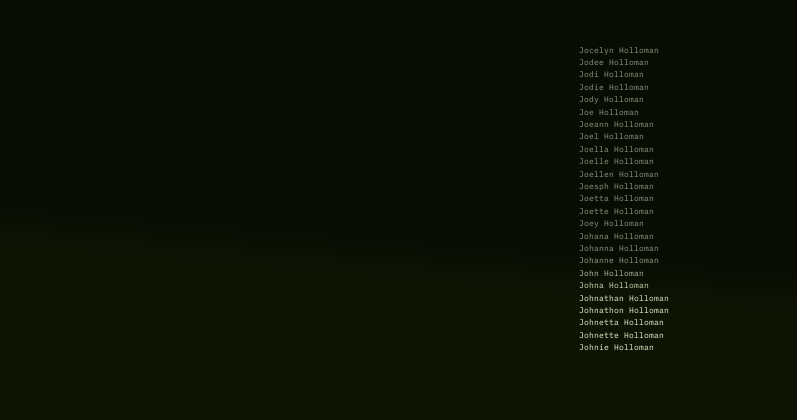Jocelyn Holloman
Jodee Holloman
Jodi Holloman
Jodie Holloman
Jody Holloman
Joe Holloman
Joeann Holloman
Joel Holloman
Joella Holloman
Joelle Holloman
Joellen Holloman
Joesph Holloman
Joetta Holloman
Joette Holloman
Joey Holloman
Johana Holloman
Johanna Holloman
Johanne Holloman
John Holloman
Johna Holloman
Johnathan Holloman
Johnathon Holloman
Johnetta Holloman
Johnette Holloman
Johnie Holloman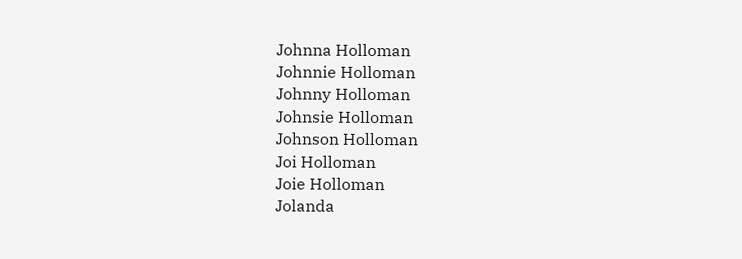Johnna Holloman
Johnnie Holloman
Johnny Holloman
Johnsie Holloman
Johnson Holloman
Joi Holloman
Joie Holloman
Jolanda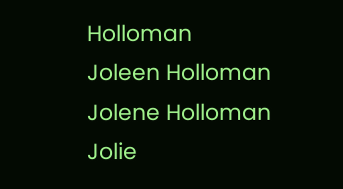Holloman
Joleen Holloman
Jolene Holloman
Jolie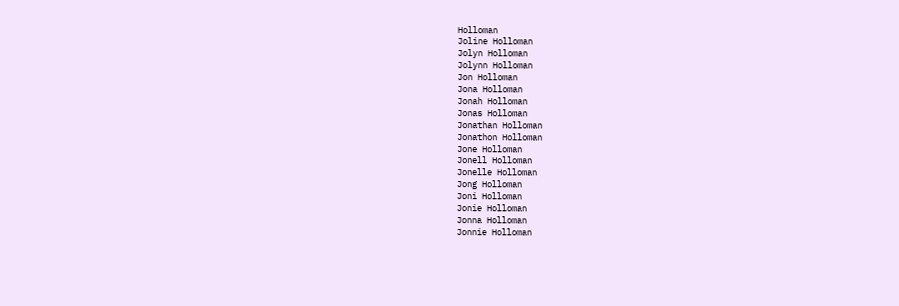Holloman
Joline Holloman
Jolyn Holloman
Jolynn Holloman
Jon Holloman
Jona Holloman
Jonah Holloman
Jonas Holloman
Jonathan Holloman
Jonathon Holloman
Jone Holloman
Jonell Holloman
Jonelle Holloman
Jong Holloman
Joni Holloman
Jonie Holloman
Jonna Holloman
Jonnie Holloman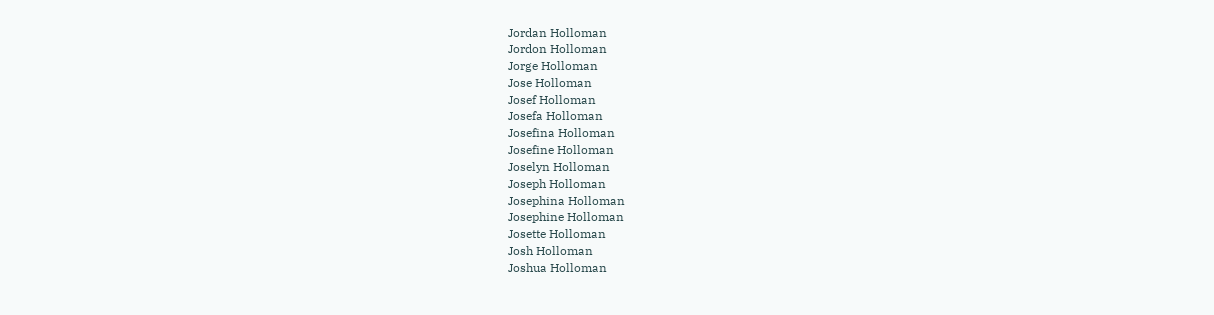Jordan Holloman
Jordon Holloman
Jorge Holloman
Jose Holloman
Josef Holloman
Josefa Holloman
Josefina Holloman
Josefine Holloman
Joselyn Holloman
Joseph Holloman
Josephina Holloman
Josephine Holloman
Josette Holloman
Josh Holloman
Joshua Holloman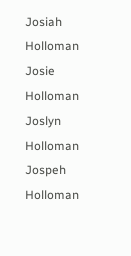Josiah Holloman
Josie Holloman
Joslyn Holloman
Jospeh Holloman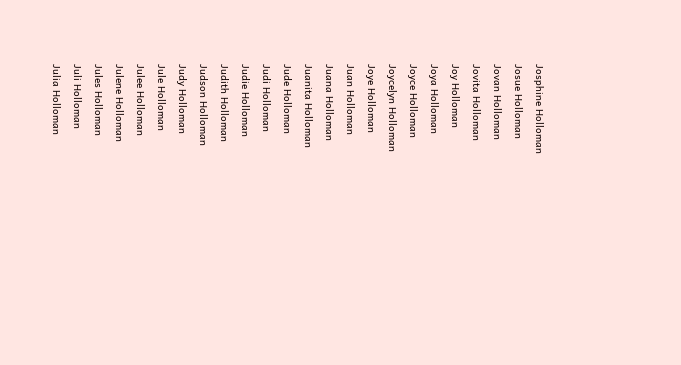Josphine Holloman
Josue Holloman
Jovan Holloman
Jovita Holloman
Joy Holloman
Joya Holloman
Joyce Holloman
Joycelyn Holloman
Joye Holloman
Juan Holloman
Juana Holloman
Juanita Holloman
Jude Holloman
Judi Holloman
Judie Holloman
Judith Holloman
Judson Holloman
Judy Holloman
Jule Holloman
Julee Holloman
Julene Holloman
Jules Holloman
Juli Holloman
Julia Holloman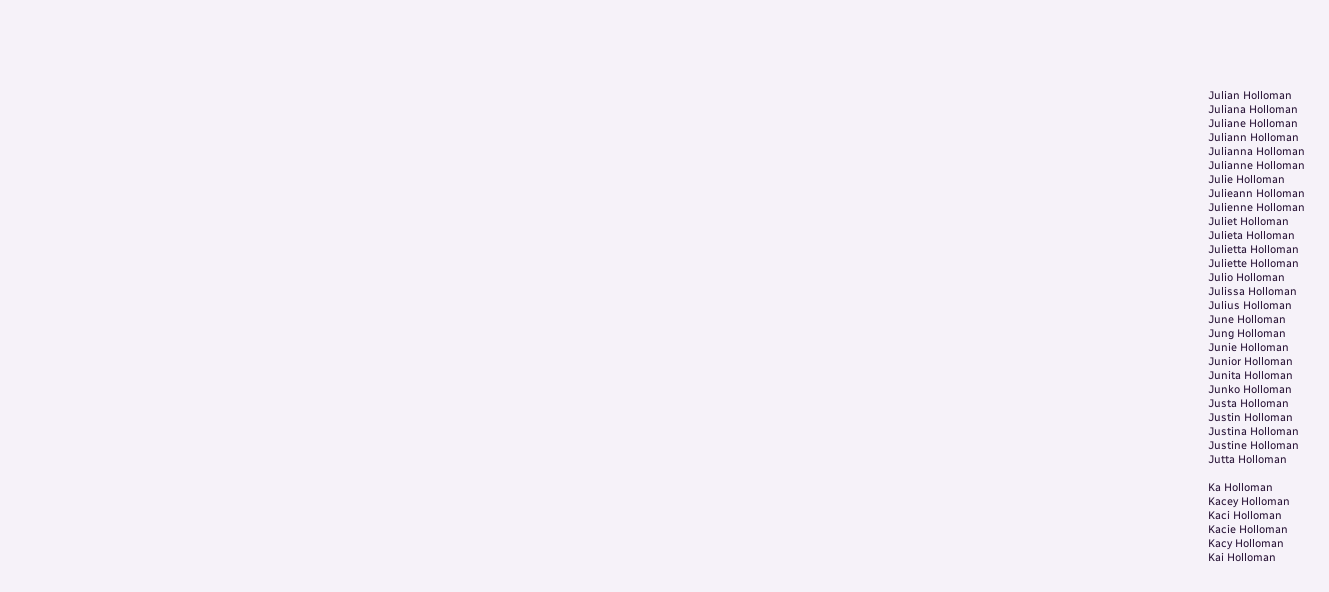Julian Holloman
Juliana Holloman
Juliane Holloman
Juliann Holloman
Julianna Holloman
Julianne Holloman
Julie Holloman
Julieann Holloman
Julienne Holloman
Juliet Holloman
Julieta Holloman
Julietta Holloman
Juliette Holloman
Julio Holloman
Julissa Holloman
Julius Holloman
June Holloman
Jung Holloman
Junie Holloman
Junior Holloman
Junita Holloman
Junko Holloman
Justa Holloman
Justin Holloman
Justina Holloman
Justine Holloman
Jutta Holloman

Ka Holloman
Kacey Holloman
Kaci Holloman
Kacie Holloman
Kacy Holloman
Kai Holloman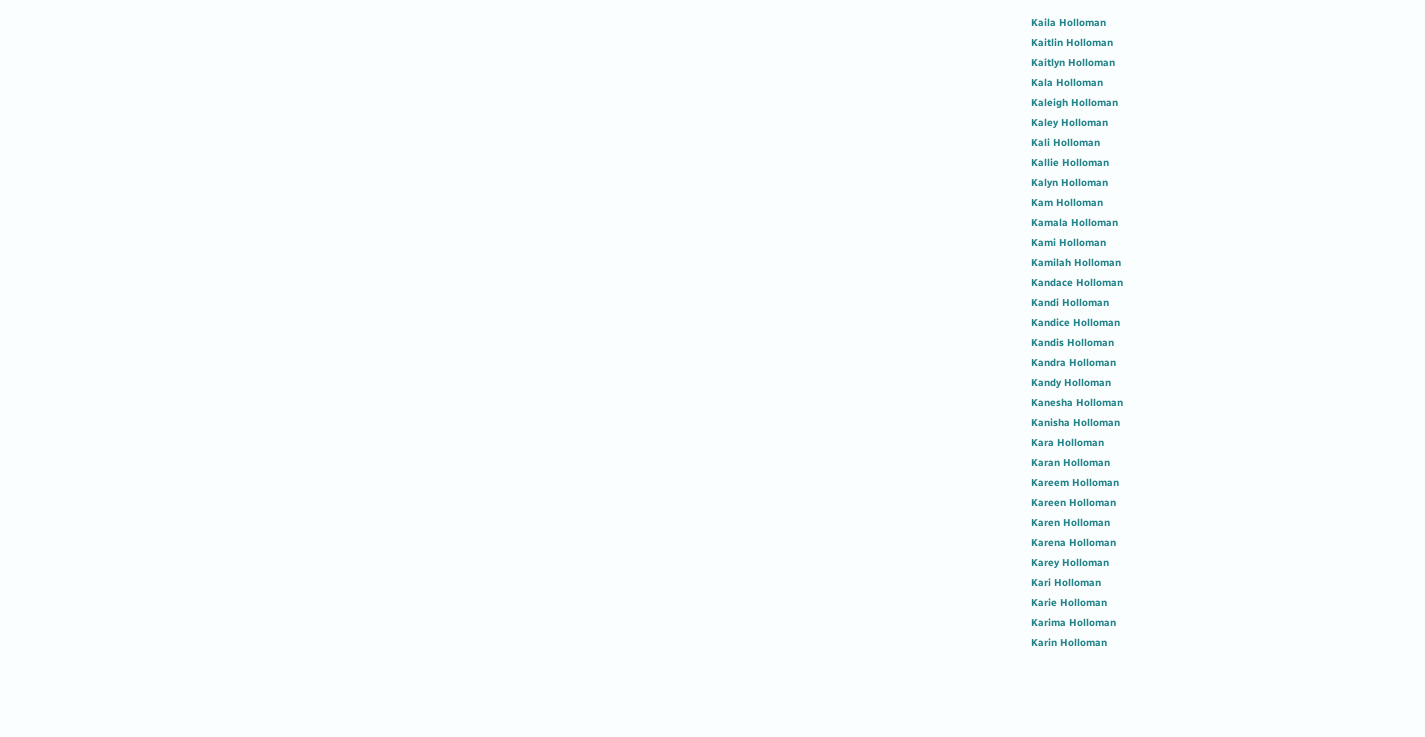Kaila Holloman
Kaitlin Holloman
Kaitlyn Holloman
Kala Holloman
Kaleigh Holloman
Kaley Holloman
Kali Holloman
Kallie Holloman
Kalyn Holloman
Kam Holloman
Kamala Holloman
Kami Holloman
Kamilah Holloman
Kandace Holloman
Kandi Holloman
Kandice Holloman
Kandis Holloman
Kandra Holloman
Kandy Holloman
Kanesha Holloman
Kanisha Holloman
Kara Holloman
Karan Holloman
Kareem Holloman
Kareen Holloman
Karen Holloman
Karena Holloman
Karey Holloman
Kari Holloman
Karie Holloman
Karima Holloman
Karin Holloman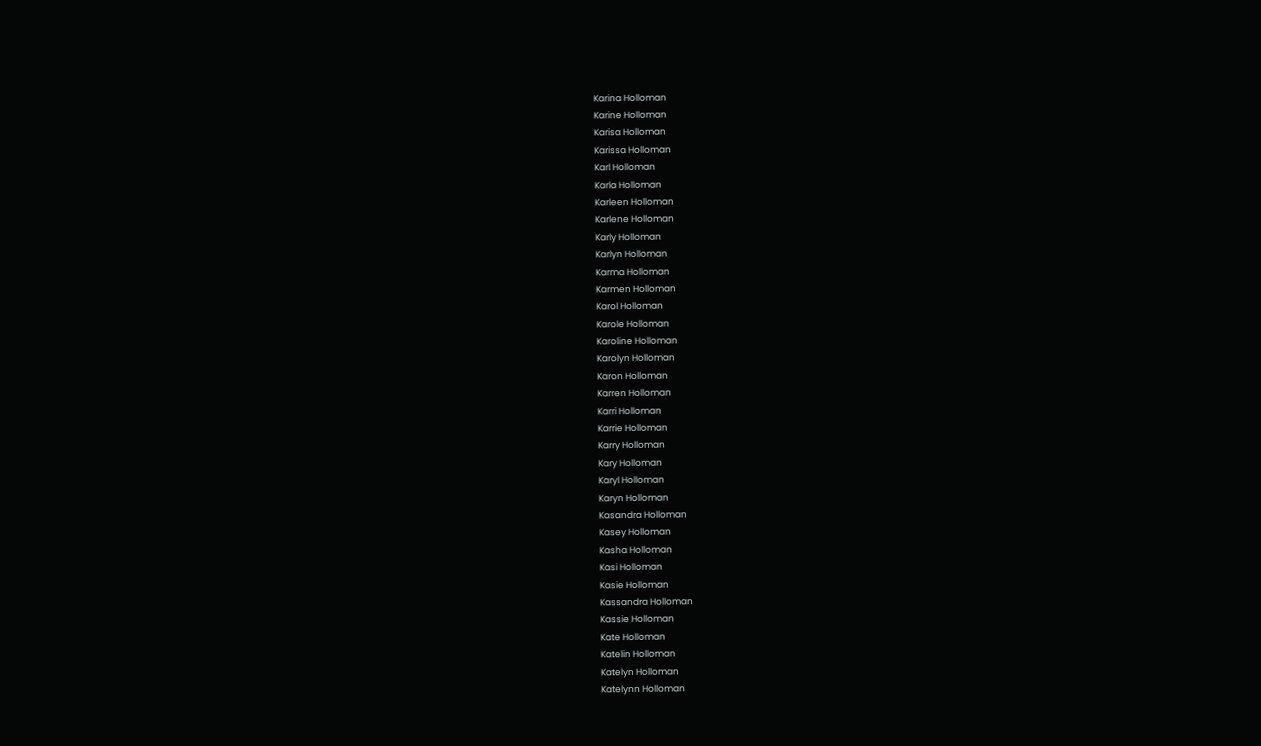Karina Holloman
Karine Holloman
Karisa Holloman
Karissa Holloman
Karl Holloman
Karla Holloman
Karleen Holloman
Karlene Holloman
Karly Holloman
Karlyn Holloman
Karma Holloman
Karmen Holloman
Karol Holloman
Karole Holloman
Karoline Holloman
Karolyn Holloman
Karon Holloman
Karren Holloman
Karri Holloman
Karrie Holloman
Karry Holloman
Kary Holloman
Karyl Holloman
Karyn Holloman
Kasandra Holloman
Kasey Holloman
Kasha Holloman
Kasi Holloman
Kasie Holloman
Kassandra Holloman
Kassie Holloman
Kate Holloman
Katelin Holloman
Katelyn Holloman
Katelynn Holloman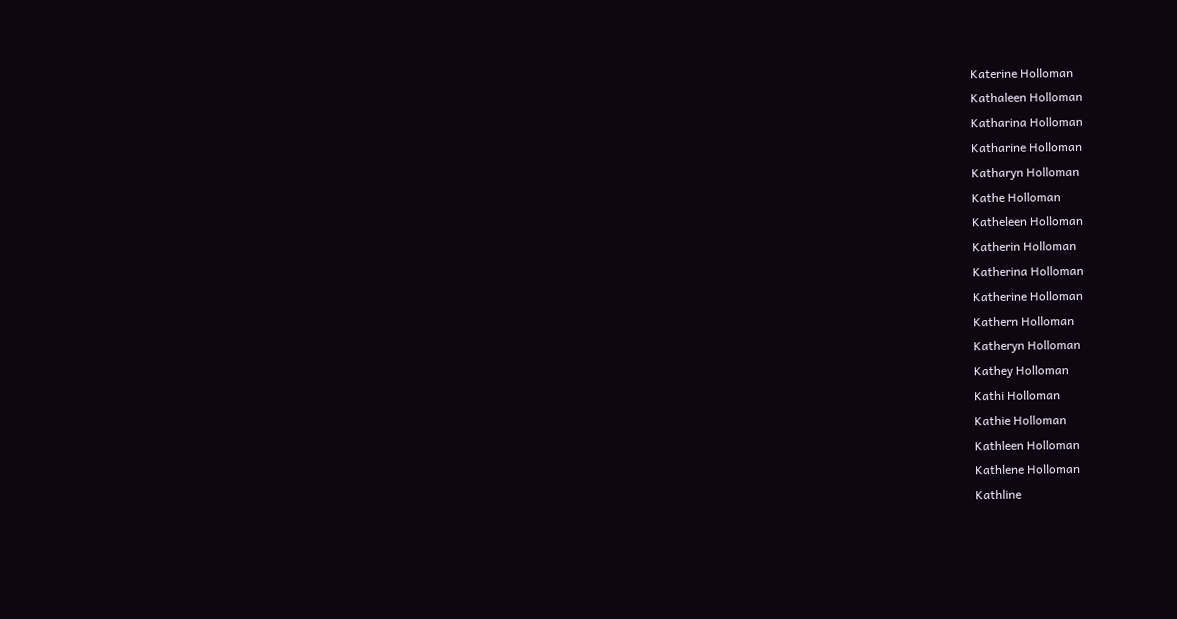Katerine Holloman
Kathaleen Holloman
Katharina Holloman
Katharine Holloman
Katharyn Holloman
Kathe Holloman
Katheleen Holloman
Katherin Holloman
Katherina Holloman
Katherine Holloman
Kathern Holloman
Katheryn Holloman
Kathey Holloman
Kathi Holloman
Kathie Holloman
Kathleen Holloman
Kathlene Holloman
Kathline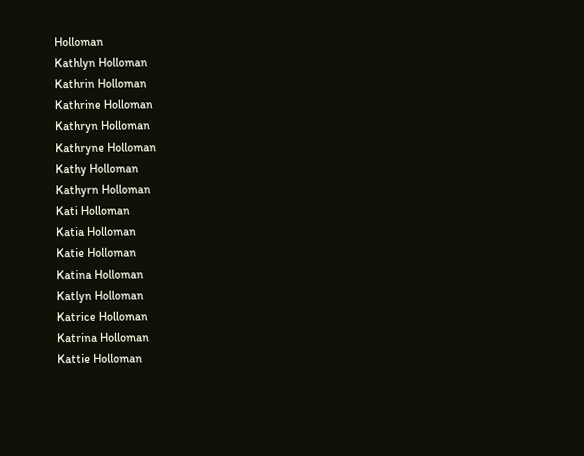Holloman
Kathlyn Holloman
Kathrin Holloman
Kathrine Holloman
Kathryn Holloman
Kathryne Holloman
Kathy Holloman
Kathyrn Holloman
Kati Holloman
Katia Holloman
Katie Holloman
Katina Holloman
Katlyn Holloman
Katrice Holloman
Katrina Holloman
Kattie Holloman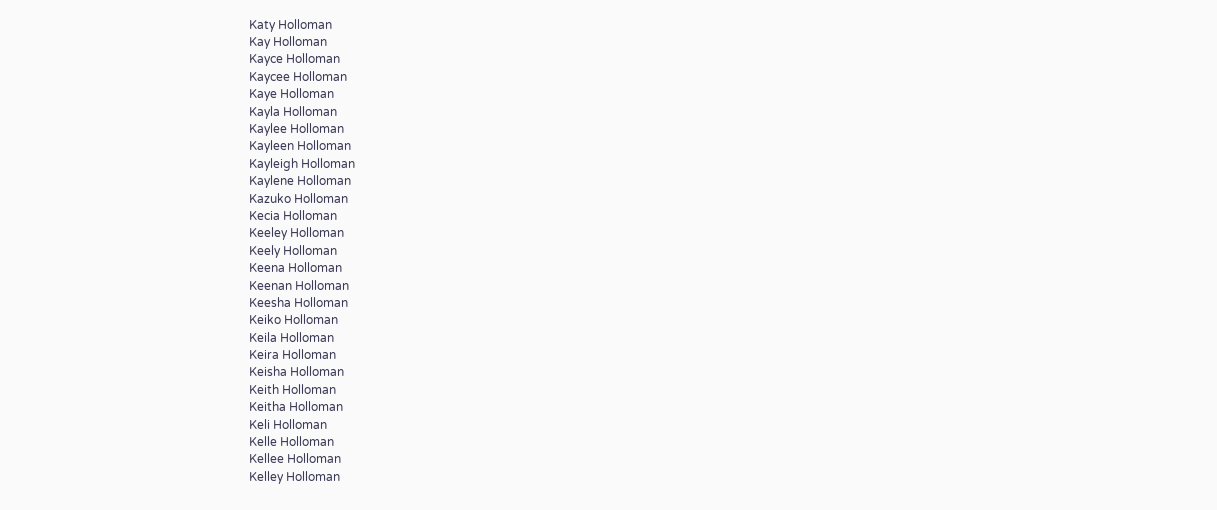Katy Holloman
Kay Holloman
Kayce Holloman
Kaycee Holloman
Kaye Holloman
Kayla Holloman
Kaylee Holloman
Kayleen Holloman
Kayleigh Holloman
Kaylene Holloman
Kazuko Holloman
Kecia Holloman
Keeley Holloman
Keely Holloman
Keena Holloman
Keenan Holloman
Keesha Holloman
Keiko Holloman
Keila Holloman
Keira Holloman
Keisha Holloman
Keith Holloman
Keitha Holloman
Keli Holloman
Kelle Holloman
Kellee Holloman
Kelley Holloman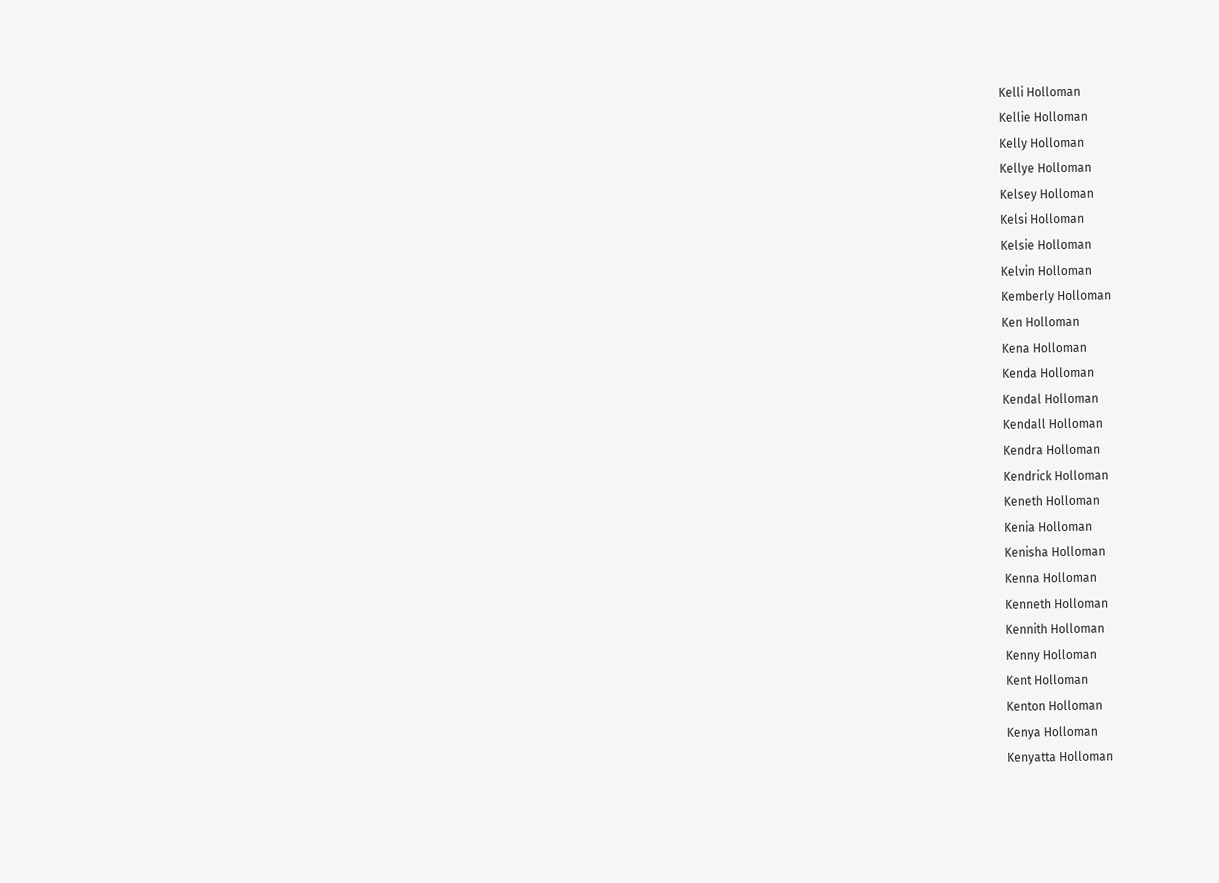Kelli Holloman
Kellie Holloman
Kelly Holloman
Kellye Holloman
Kelsey Holloman
Kelsi Holloman
Kelsie Holloman
Kelvin Holloman
Kemberly Holloman
Ken Holloman
Kena Holloman
Kenda Holloman
Kendal Holloman
Kendall Holloman
Kendra Holloman
Kendrick Holloman
Keneth Holloman
Kenia Holloman
Kenisha Holloman
Kenna Holloman
Kenneth Holloman
Kennith Holloman
Kenny Holloman
Kent Holloman
Kenton Holloman
Kenya Holloman
Kenyatta Holloman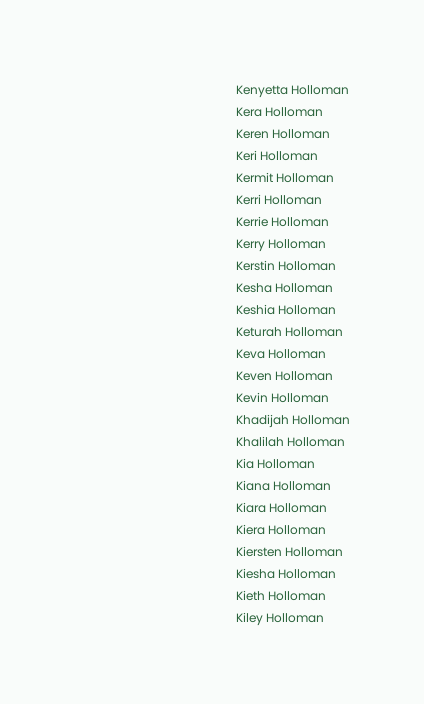Kenyetta Holloman
Kera Holloman
Keren Holloman
Keri Holloman
Kermit Holloman
Kerri Holloman
Kerrie Holloman
Kerry Holloman
Kerstin Holloman
Kesha Holloman
Keshia Holloman
Keturah Holloman
Keva Holloman
Keven Holloman
Kevin Holloman
Khadijah Holloman
Khalilah Holloman
Kia Holloman
Kiana Holloman
Kiara Holloman
Kiera Holloman
Kiersten Holloman
Kiesha Holloman
Kieth Holloman
Kiley Holloman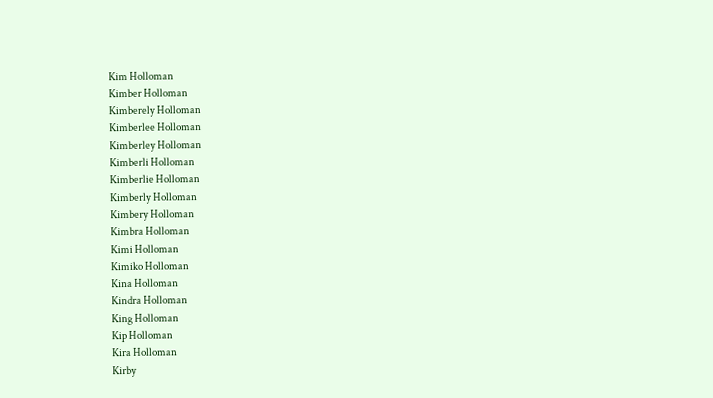Kim Holloman
Kimber Holloman
Kimberely Holloman
Kimberlee Holloman
Kimberley Holloman
Kimberli Holloman
Kimberlie Holloman
Kimberly Holloman
Kimbery Holloman
Kimbra Holloman
Kimi Holloman
Kimiko Holloman
Kina Holloman
Kindra Holloman
King Holloman
Kip Holloman
Kira Holloman
Kirby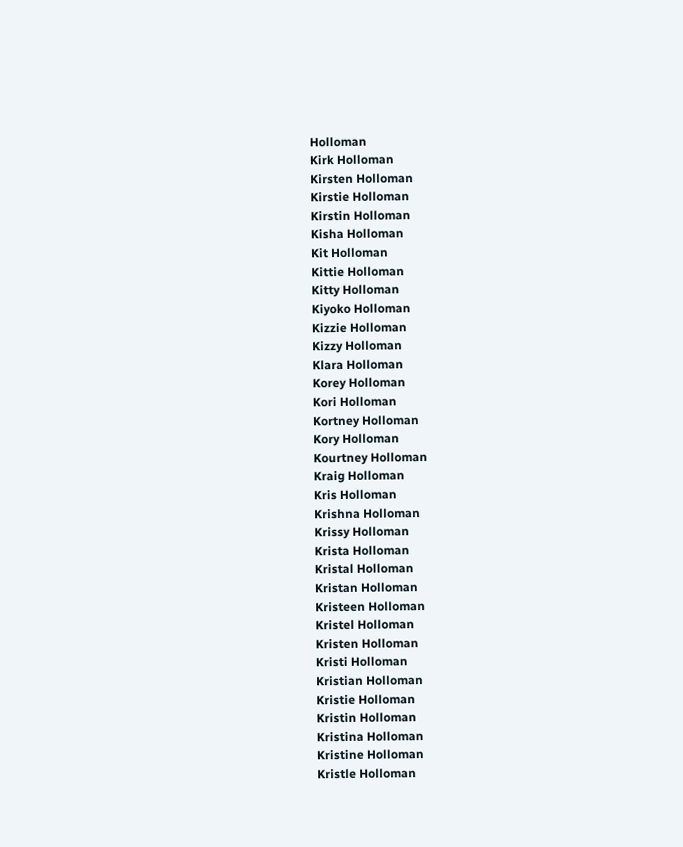Holloman
Kirk Holloman
Kirsten Holloman
Kirstie Holloman
Kirstin Holloman
Kisha Holloman
Kit Holloman
Kittie Holloman
Kitty Holloman
Kiyoko Holloman
Kizzie Holloman
Kizzy Holloman
Klara Holloman
Korey Holloman
Kori Holloman
Kortney Holloman
Kory Holloman
Kourtney Holloman
Kraig Holloman
Kris Holloman
Krishna Holloman
Krissy Holloman
Krista Holloman
Kristal Holloman
Kristan Holloman
Kristeen Holloman
Kristel Holloman
Kristen Holloman
Kristi Holloman
Kristian Holloman
Kristie Holloman
Kristin Holloman
Kristina Holloman
Kristine Holloman
Kristle Holloman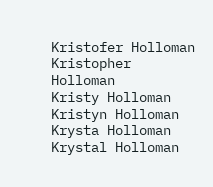Kristofer Holloman
Kristopher Holloman
Kristy Holloman
Kristyn Holloman
Krysta Holloman
Krystal Holloman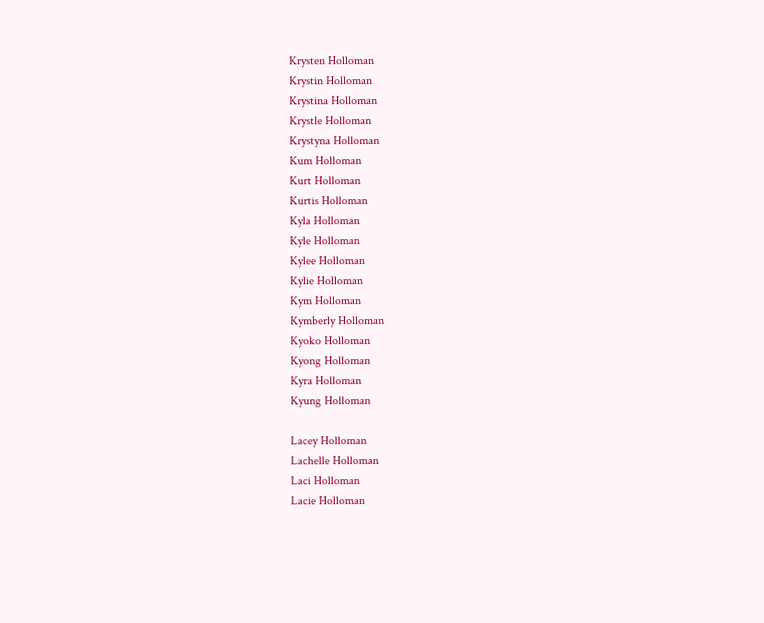Krysten Holloman
Krystin Holloman
Krystina Holloman
Krystle Holloman
Krystyna Holloman
Kum Holloman
Kurt Holloman
Kurtis Holloman
Kyla Holloman
Kyle Holloman
Kylee Holloman
Kylie Holloman
Kym Holloman
Kymberly Holloman
Kyoko Holloman
Kyong Holloman
Kyra Holloman
Kyung Holloman

Lacey Holloman
Lachelle Holloman
Laci Holloman
Lacie Holloman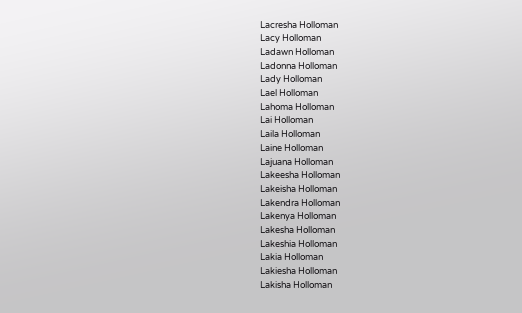Lacresha Holloman
Lacy Holloman
Ladawn Holloman
Ladonna Holloman
Lady Holloman
Lael Holloman
Lahoma Holloman
Lai Holloman
Laila Holloman
Laine Holloman
Lajuana Holloman
Lakeesha Holloman
Lakeisha Holloman
Lakendra Holloman
Lakenya Holloman
Lakesha Holloman
Lakeshia Holloman
Lakia Holloman
Lakiesha Holloman
Lakisha Holloman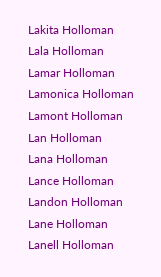Lakita Holloman
Lala Holloman
Lamar Holloman
Lamonica Holloman
Lamont Holloman
Lan Holloman
Lana Holloman
Lance Holloman
Landon Holloman
Lane Holloman
Lanell Holloman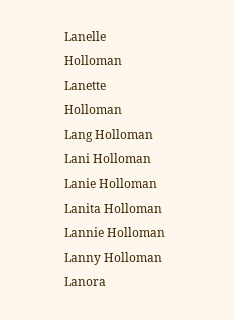Lanelle Holloman
Lanette Holloman
Lang Holloman
Lani Holloman
Lanie Holloman
Lanita Holloman
Lannie Holloman
Lanny Holloman
Lanora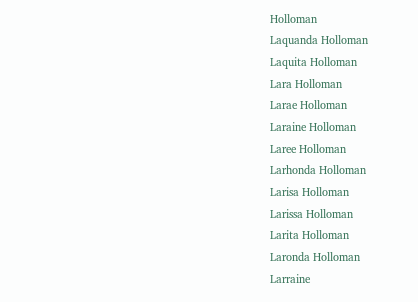Holloman
Laquanda Holloman
Laquita Holloman
Lara Holloman
Larae Holloman
Laraine Holloman
Laree Holloman
Larhonda Holloman
Larisa Holloman
Larissa Holloman
Larita Holloman
Laronda Holloman
Larraine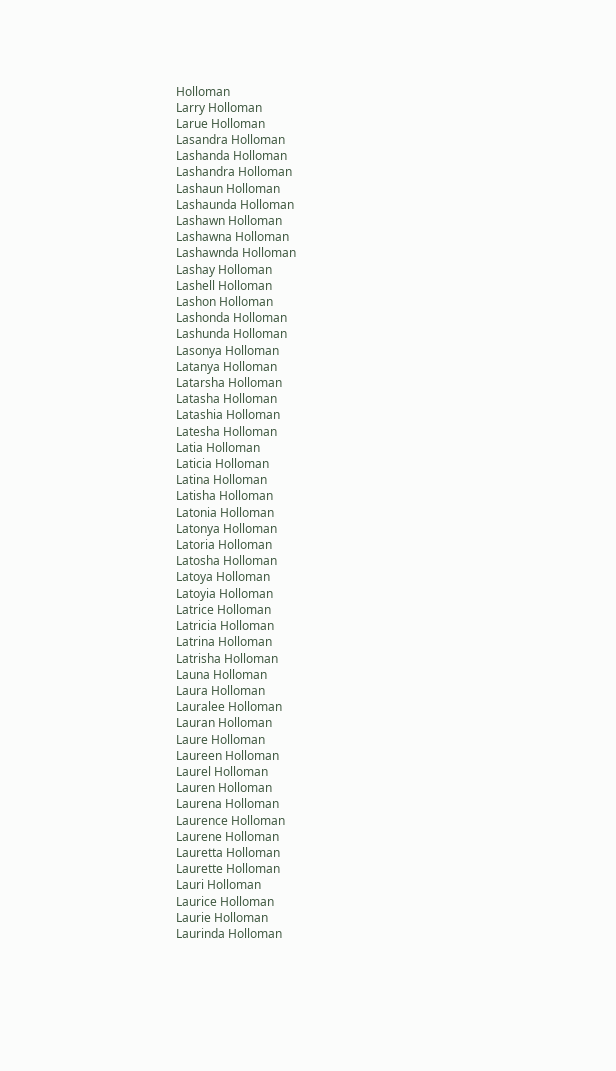Holloman
Larry Holloman
Larue Holloman
Lasandra Holloman
Lashanda Holloman
Lashandra Holloman
Lashaun Holloman
Lashaunda Holloman
Lashawn Holloman
Lashawna Holloman
Lashawnda Holloman
Lashay Holloman
Lashell Holloman
Lashon Holloman
Lashonda Holloman
Lashunda Holloman
Lasonya Holloman
Latanya Holloman
Latarsha Holloman
Latasha Holloman
Latashia Holloman
Latesha Holloman
Latia Holloman
Laticia Holloman
Latina Holloman
Latisha Holloman
Latonia Holloman
Latonya Holloman
Latoria Holloman
Latosha Holloman
Latoya Holloman
Latoyia Holloman
Latrice Holloman
Latricia Holloman
Latrina Holloman
Latrisha Holloman
Launa Holloman
Laura Holloman
Lauralee Holloman
Lauran Holloman
Laure Holloman
Laureen Holloman
Laurel Holloman
Lauren Holloman
Laurena Holloman
Laurence Holloman
Laurene Holloman
Lauretta Holloman
Laurette Holloman
Lauri Holloman
Laurice Holloman
Laurie Holloman
Laurinda Holloman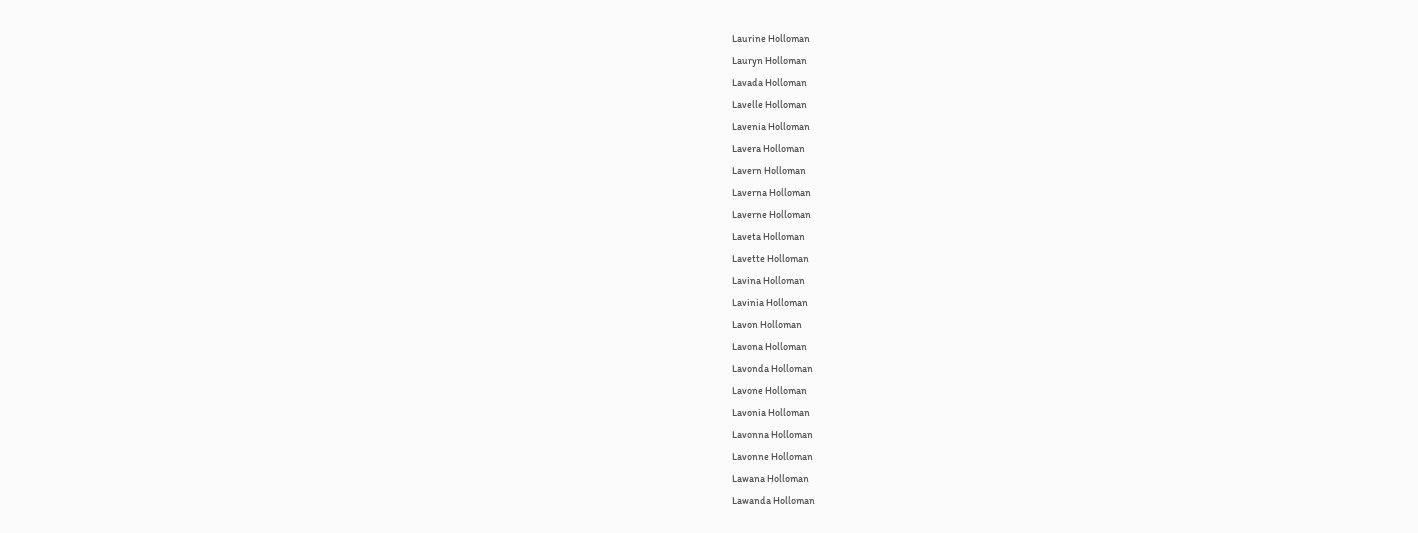Laurine Holloman
Lauryn Holloman
Lavada Holloman
Lavelle Holloman
Lavenia Holloman
Lavera Holloman
Lavern Holloman
Laverna Holloman
Laverne Holloman
Laveta Holloman
Lavette Holloman
Lavina Holloman
Lavinia Holloman
Lavon Holloman
Lavona Holloman
Lavonda Holloman
Lavone Holloman
Lavonia Holloman
Lavonna Holloman
Lavonne Holloman
Lawana Holloman
Lawanda Holloman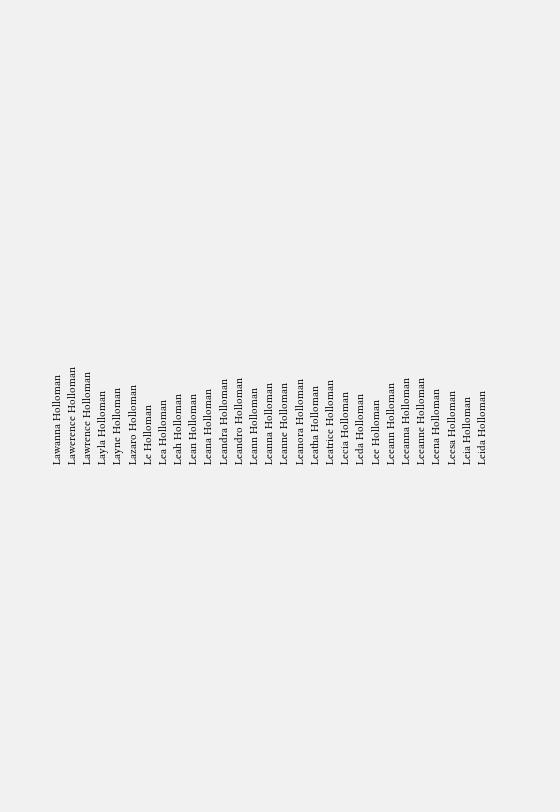Lawanna Holloman
Lawerence Holloman
Lawrence Holloman
Layla Holloman
Layne Holloman
Lazaro Holloman
Le Holloman
Lea Holloman
Leah Holloman
Lean Holloman
Leana Holloman
Leandra Holloman
Leandro Holloman
Leann Holloman
Leanna Holloman
Leanne Holloman
Leanora Holloman
Leatha Holloman
Leatrice Holloman
Lecia Holloman
Leda Holloman
Lee Holloman
Leeann Holloman
Leeanna Holloman
Leeanne Holloman
Leena Holloman
Leesa Holloman
Leia Holloman
Leida Holloman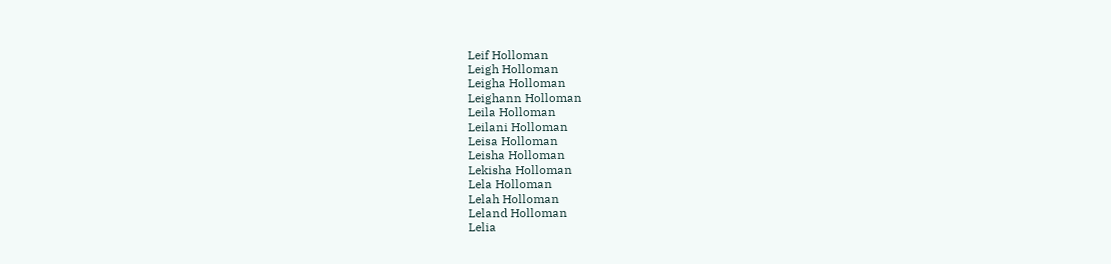Leif Holloman
Leigh Holloman
Leigha Holloman
Leighann Holloman
Leila Holloman
Leilani Holloman
Leisa Holloman
Leisha Holloman
Lekisha Holloman
Lela Holloman
Lelah Holloman
Leland Holloman
Lelia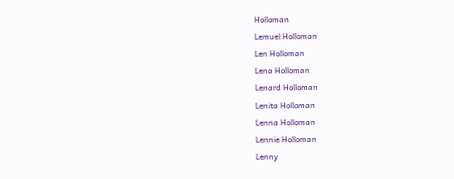Holloman
Lemuel Holloman
Len Holloman
Lena Holloman
Lenard Holloman
Lenita Holloman
Lenna Holloman
Lennie Holloman
Lenny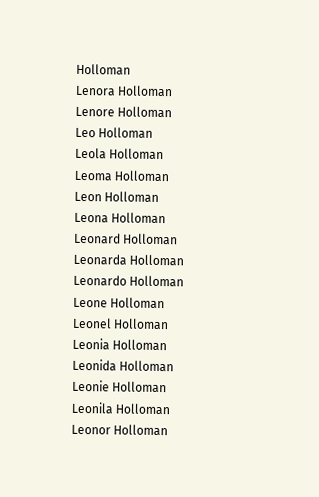Holloman
Lenora Holloman
Lenore Holloman
Leo Holloman
Leola Holloman
Leoma Holloman
Leon Holloman
Leona Holloman
Leonard Holloman
Leonarda Holloman
Leonardo Holloman
Leone Holloman
Leonel Holloman
Leonia Holloman
Leonida Holloman
Leonie Holloman
Leonila Holloman
Leonor Holloman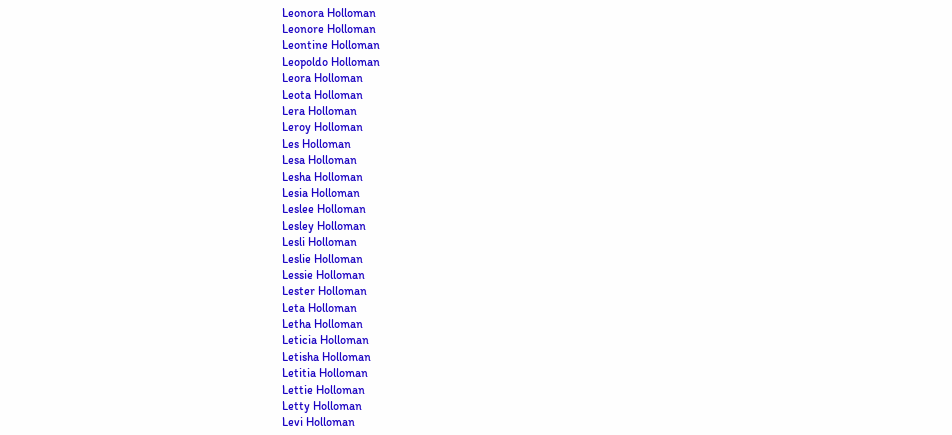Leonora Holloman
Leonore Holloman
Leontine Holloman
Leopoldo Holloman
Leora Holloman
Leota Holloman
Lera Holloman
Leroy Holloman
Les Holloman
Lesa Holloman
Lesha Holloman
Lesia Holloman
Leslee Holloman
Lesley Holloman
Lesli Holloman
Leslie Holloman
Lessie Holloman
Lester Holloman
Leta Holloman
Letha Holloman
Leticia Holloman
Letisha Holloman
Letitia Holloman
Lettie Holloman
Letty Holloman
Levi Holloman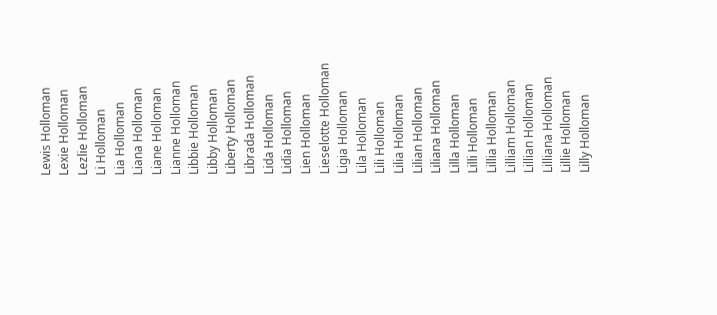Lewis Holloman
Lexie Holloman
Lezlie Holloman
Li Holloman
Lia Holloman
Liana Holloman
Liane Holloman
Lianne Holloman
Libbie Holloman
Libby Holloman
Liberty Holloman
Librada Holloman
Lida Holloman
Lidia Holloman
Lien Holloman
Lieselotte Holloman
Ligia Holloman
Lila Holloman
Lili Holloman
Lilia Holloman
Lilian Holloman
Liliana Holloman
Lilla Holloman
Lilli Holloman
Lillia Holloman
Lilliam Holloman
Lillian Holloman
Lilliana Holloman
Lillie Holloman
Lilly Holloman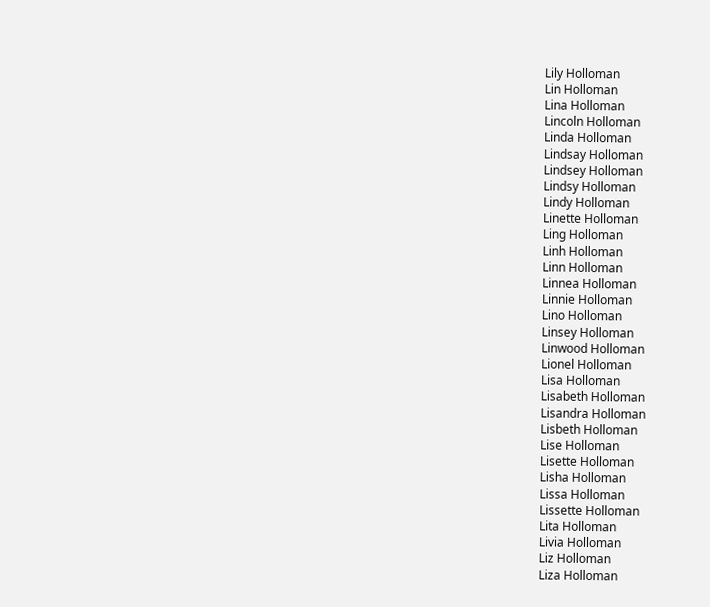Lily Holloman
Lin Holloman
Lina Holloman
Lincoln Holloman
Linda Holloman
Lindsay Holloman
Lindsey Holloman
Lindsy Holloman
Lindy Holloman
Linette Holloman
Ling Holloman
Linh Holloman
Linn Holloman
Linnea Holloman
Linnie Holloman
Lino Holloman
Linsey Holloman
Linwood Holloman
Lionel Holloman
Lisa Holloman
Lisabeth Holloman
Lisandra Holloman
Lisbeth Holloman
Lise Holloman
Lisette Holloman
Lisha Holloman
Lissa Holloman
Lissette Holloman
Lita Holloman
Livia Holloman
Liz Holloman
Liza Holloman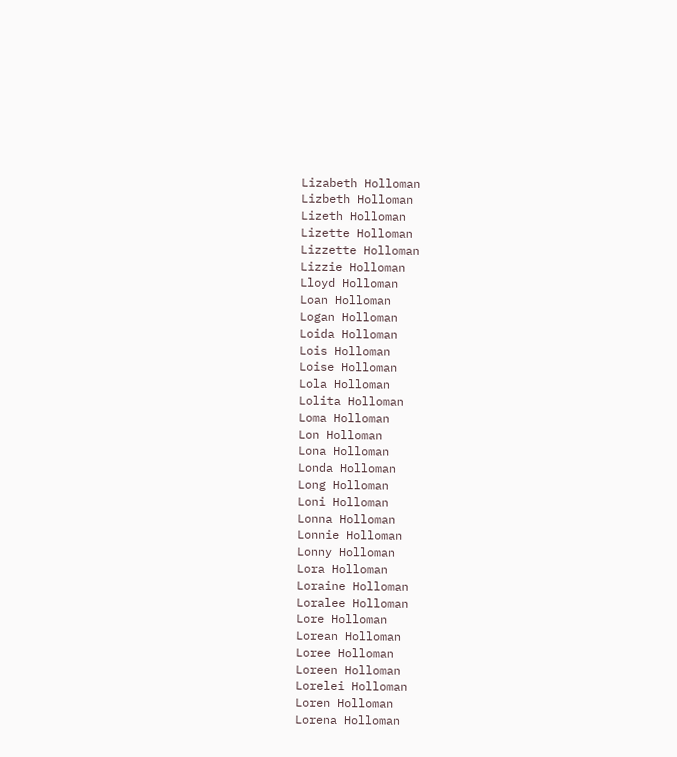Lizabeth Holloman
Lizbeth Holloman
Lizeth Holloman
Lizette Holloman
Lizzette Holloman
Lizzie Holloman
Lloyd Holloman
Loan Holloman
Logan Holloman
Loida Holloman
Lois Holloman
Loise Holloman
Lola Holloman
Lolita Holloman
Loma Holloman
Lon Holloman
Lona Holloman
Londa Holloman
Long Holloman
Loni Holloman
Lonna Holloman
Lonnie Holloman
Lonny Holloman
Lora Holloman
Loraine Holloman
Loralee Holloman
Lore Holloman
Lorean Holloman
Loree Holloman
Loreen Holloman
Lorelei Holloman
Loren Holloman
Lorena Holloman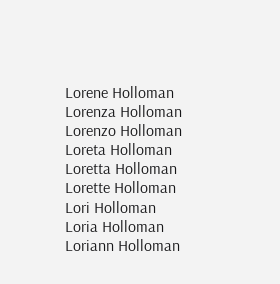Lorene Holloman
Lorenza Holloman
Lorenzo Holloman
Loreta Holloman
Loretta Holloman
Lorette Holloman
Lori Holloman
Loria Holloman
Loriann Holloman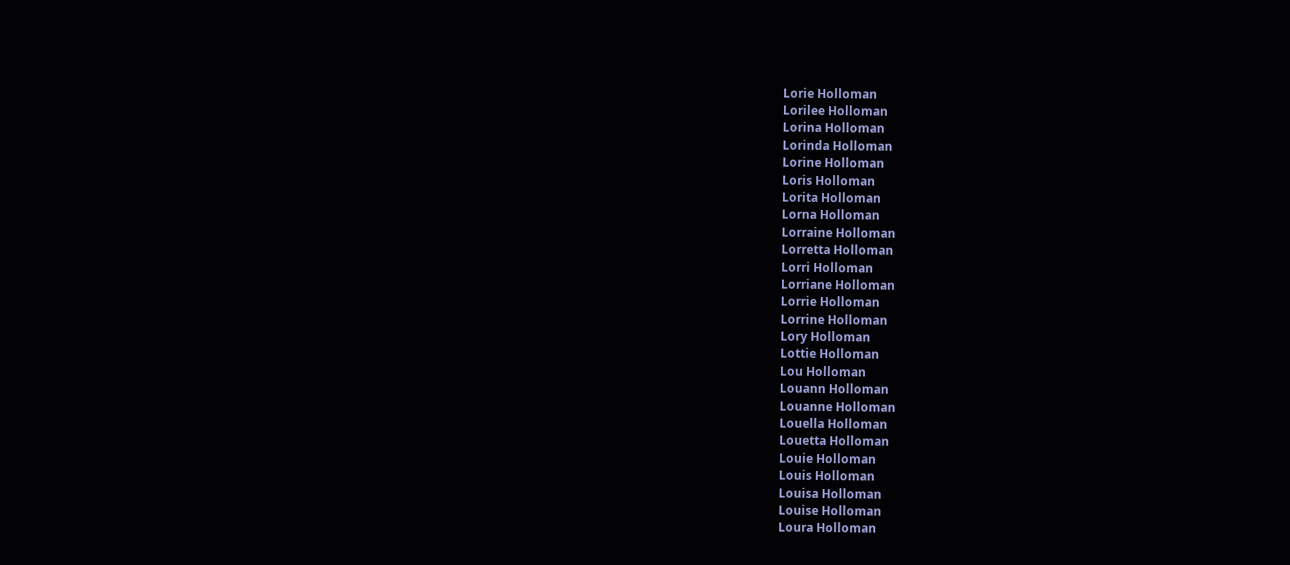Lorie Holloman
Lorilee Holloman
Lorina Holloman
Lorinda Holloman
Lorine Holloman
Loris Holloman
Lorita Holloman
Lorna Holloman
Lorraine Holloman
Lorretta Holloman
Lorri Holloman
Lorriane Holloman
Lorrie Holloman
Lorrine Holloman
Lory Holloman
Lottie Holloman
Lou Holloman
Louann Holloman
Louanne Holloman
Louella Holloman
Louetta Holloman
Louie Holloman
Louis Holloman
Louisa Holloman
Louise Holloman
Loura Holloman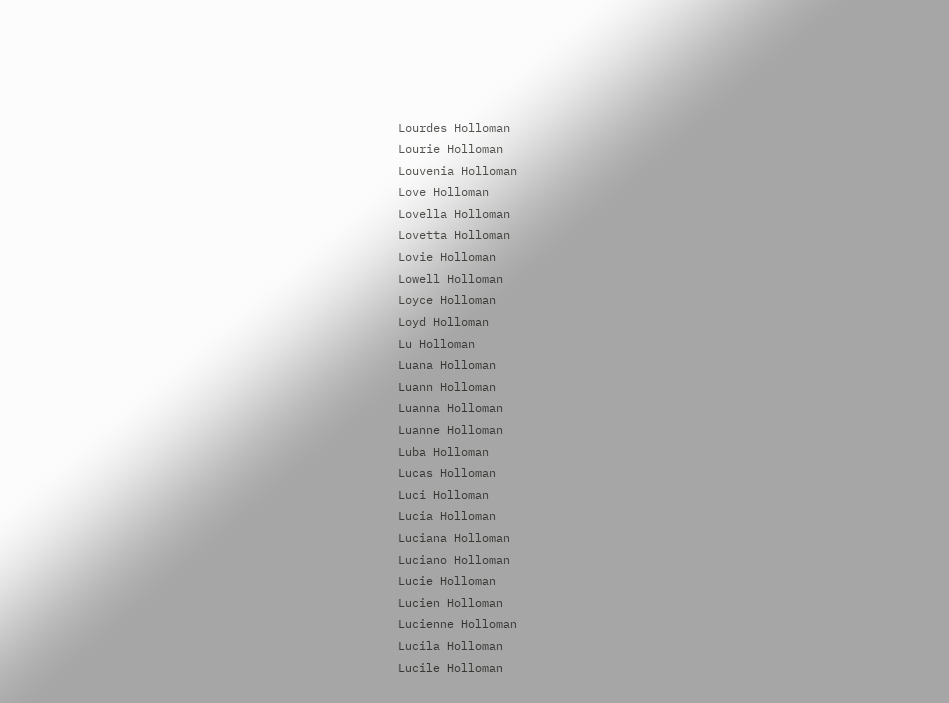Lourdes Holloman
Lourie Holloman
Louvenia Holloman
Love Holloman
Lovella Holloman
Lovetta Holloman
Lovie Holloman
Lowell Holloman
Loyce Holloman
Loyd Holloman
Lu Holloman
Luana Holloman
Luann Holloman
Luanna Holloman
Luanne Holloman
Luba Holloman
Lucas Holloman
Luci Holloman
Lucia Holloman
Luciana Holloman
Luciano Holloman
Lucie Holloman
Lucien Holloman
Lucienne Holloman
Lucila Holloman
Lucile Holloman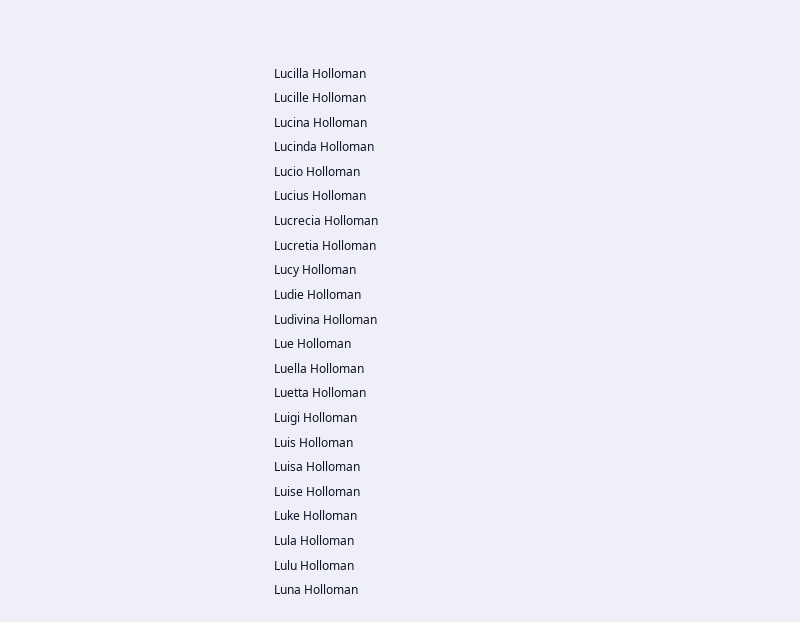Lucilla Holloman
Lucille Holloman
Lucina Holloman
Lucinda Holloman
Lucio Holloman
Lucius Holloman
Lucrecia Holloman
Lucretia Holloman
Lucy Holloman
Ludie Holloman
Ludivina Holloman
Lue Holloman
Luella Holloman
Luetta Holloman
Luigi Holloman
Luis Holloman
Luisa Holloman
Luise Holloman
Luke Holloman
Lula Holloman
Lulu Holloman
Luna Holloman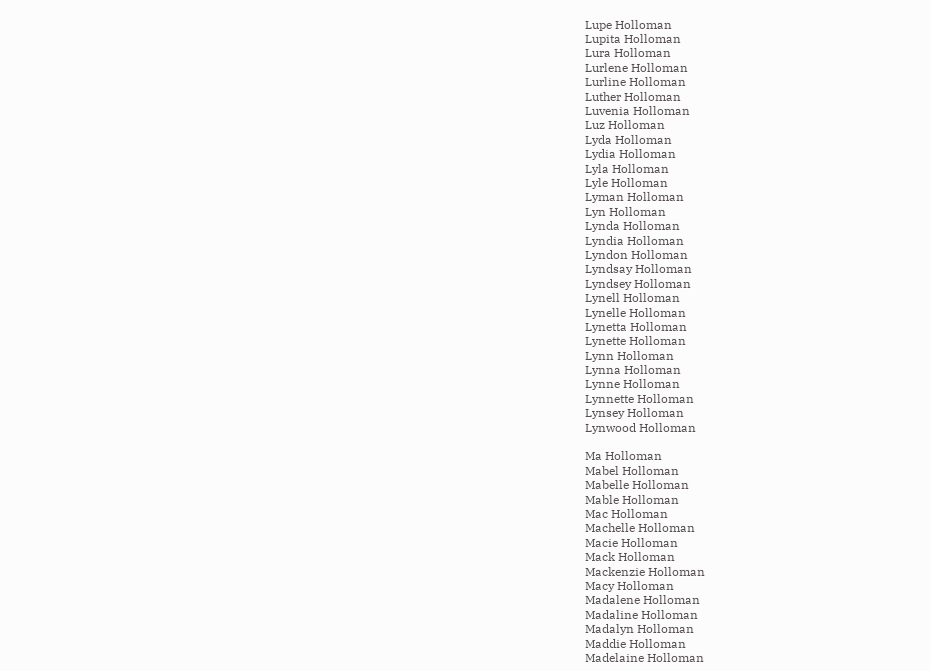Lupe Holloman
Lupita Holloman
Lura Holloman
Lurlene Holloman
Lurline Holloman
Luther Holloman
Luvenia Holloman
Luz Holloman
Lyda Holloman
Lydia Holloman
Lyla Holloman
Lyle Holloman
Lyman Holloman
Lyn Holloman
Lynda Holloman
Lyndia Holloman
Lyndon Holloman
Lyndsay Holloman
Lyndsey Holloman
Lynell Holloman
Lynelle Holloman
Lynetta Holloman
Lynette Holloman
Lynn Holloman
Lynna Holloman
Lynne Holloman
Lynnette Holloman
Lynsey Holloman
Lynwood Holloman

Ma Holloman
Mabel Holloman
Mabelle Holloman
Mable Holloman
Mac Holloman
Machelle Holloman
Macie Holloman
Mack Holloman
Mackenzie Holloman
Macy Holloman
Madalene Holloman
Madaline Holloman
Madalyn Holloman
Maddie Holloman
Madelaine Holloman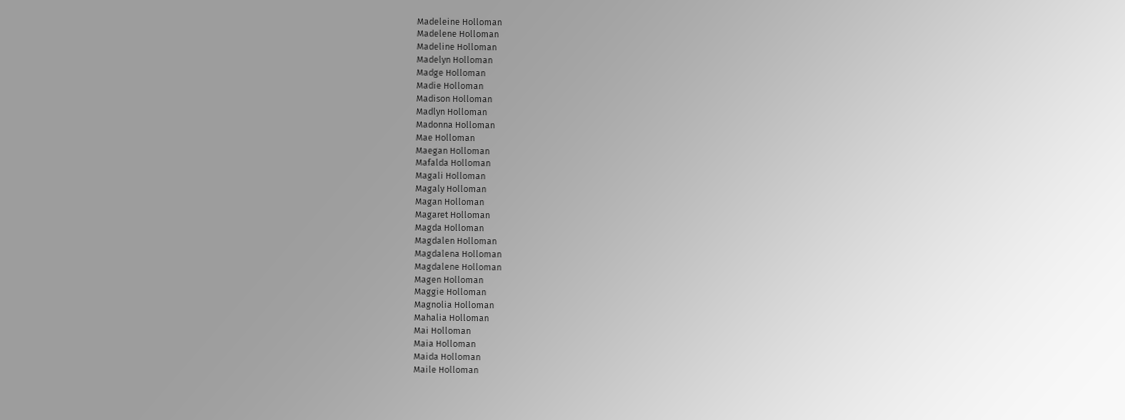Madeleine Holloman
Madelene Holloman
Madeline Holloman
Madelyn Holloman
Madge Holloman
Madie Holloman
Madison Holloman
Madlyn Holloman
Madonna Holloman
Mae Holloman
Maegan Holloman
Mafalda Holloman
Magali Holloman
Magaly Holloman
Magan Holloman
Magaret Holloman
Magda Holloman
Magdalen Holloman
Magdalena Holloman
Magdalene Holloman
Magen Holloman
Maggie Holloman
Magnolia Holloman
Mahalia Holloman
Mai Holloman
Maia Holloman
Maida Holloman
Maile Holloman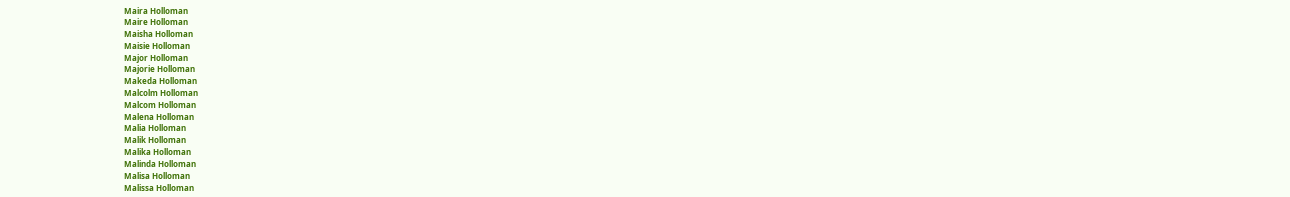Maira Holloman
Maire Holloman
Maisha Holloman
Maisie Holloman
Major Holloman
Majorie Holloman
Makeda Holloman
Malcolm Holloman
Malcom Holloman
Malena Holloman
Malia Holloman
Malik Holloman
Malika Holloman
Malinda Holloman
Malisa Holloman
Malissa Holloman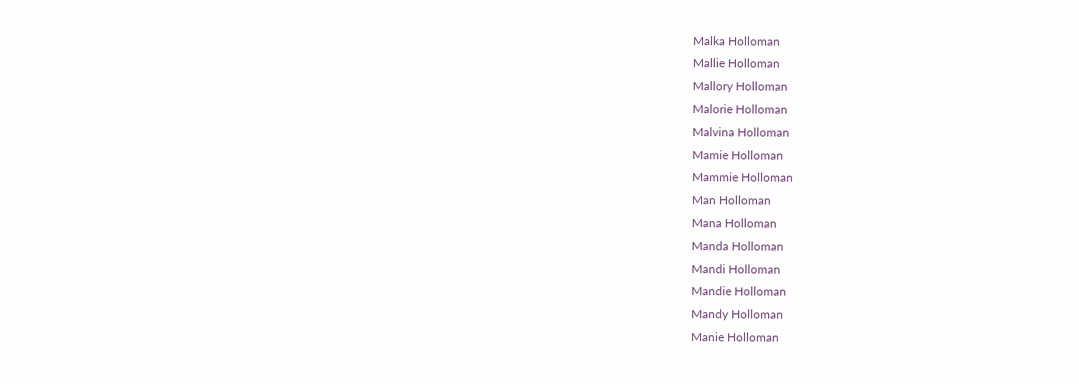Malka Holloman
Mallie Holloman
Mallory Holloman
Malorie Holloman
Malvina Holloman
Mamie Holloman
Mammie Holloman
Man Holloman
Mana Holloman
Manda Holloman
Mandi Holloman
Mandie Holloman
Mandy Holloman
Manie Holloman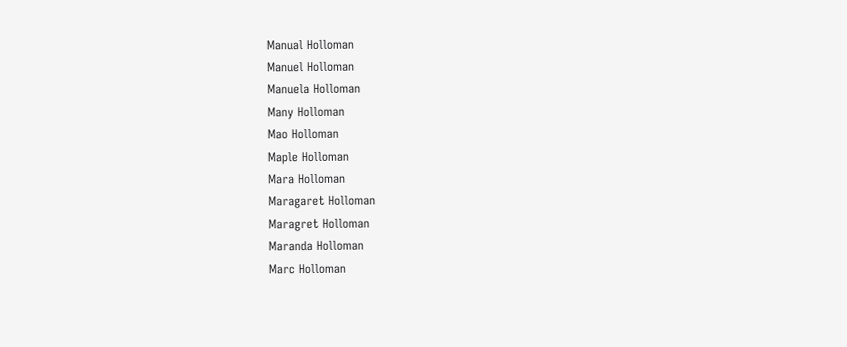Manual Holloman
Manuel Holloman
Manuela Holloman
Many Holloman
Mao Holloman
Maple Holloman
Mara Holloman
Maragaret Holloman
Maragret Holloman
Maranda Holloman
Marc Holloman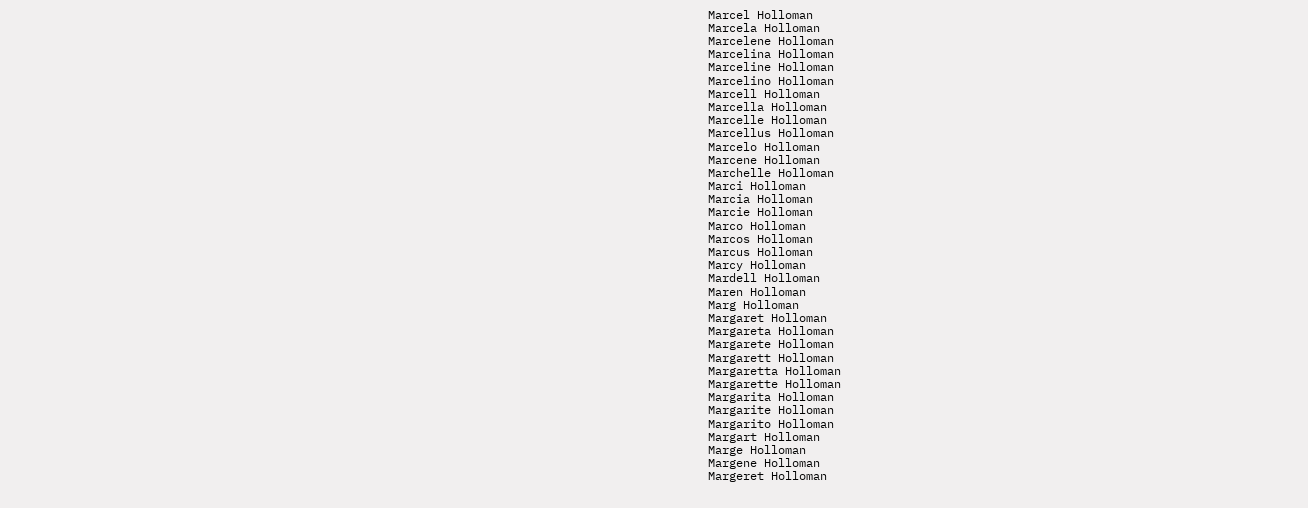Marcel Holloman
Marcela Holloman
Marcelene Holloman
Marcelina Holloman
Marceline Holloman
Marcelino Holloman
Marcell Holloman
Marcella Holloman
Marcelle Holloman
Marcellus Holloman
Marcelo Holloman
Marcene Holloman
Marchelle Holloman
Marci Holloman
Marcia Holloman
Marcie Holloman
Marco Holloman
Marcos Holloman
Marcus Holloman
Marcy Holloman
Mardell Holloman
Maren Holloman
Marg Holloman
Margaret Holloman
Margareta Holloman
Margarete Holloman
Margarett Holloman
Margaretta Holloman
Margarette Holloman
Margarita Holloman
Margarite Holloman
Margarito Holloman
Margart Holloman
Marge Holloman
Margene Holloman
Margeret Holloman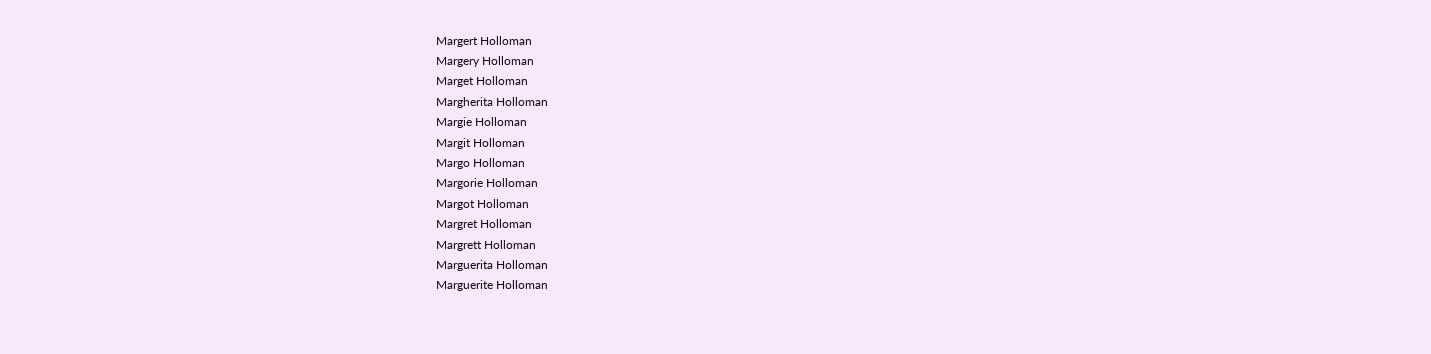Margert Holloman
Margery Holloman
Marget Holloman
Margherita Holloman
Margie Holloman
Margit Holloman
Margo Holloman
Margorie Holloman
Margot Holloman
Margret Holloman
Margrett Holloman
Marguerita Holloman
Marguerite Holloman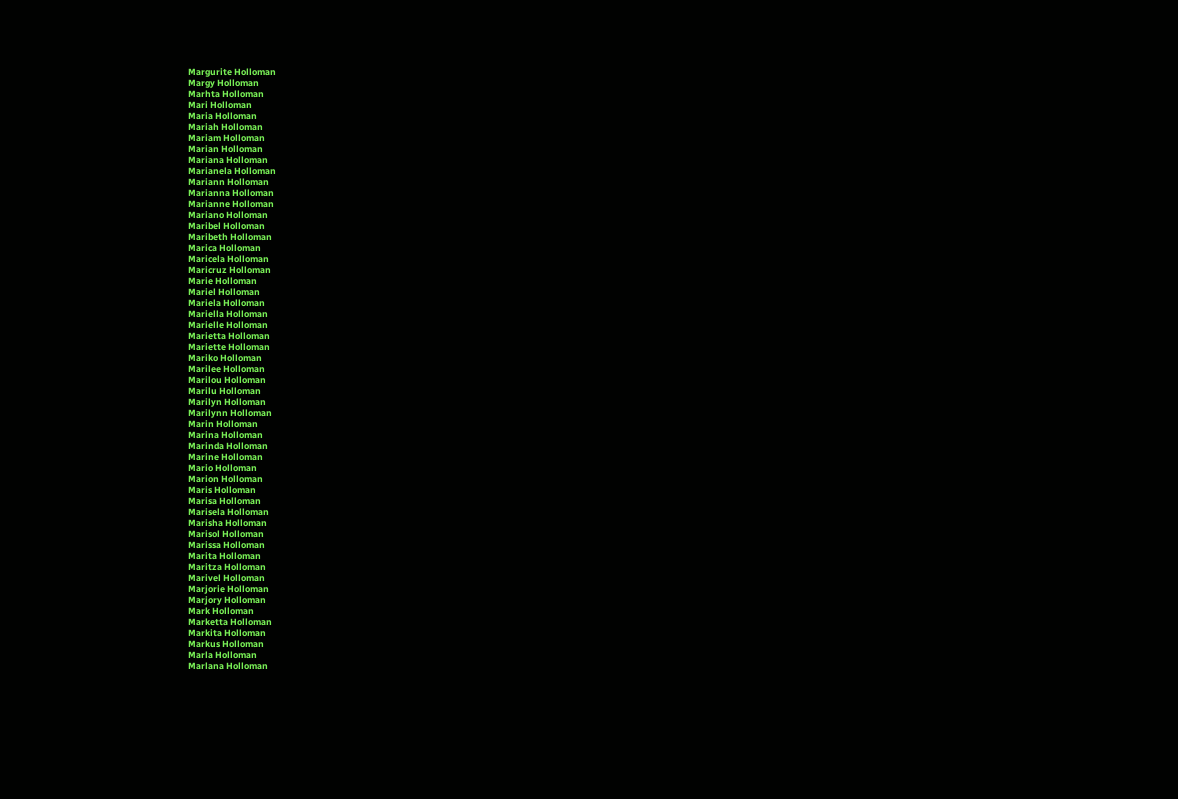Margurite Holloman
Margy Holloman
Marhta Holloman
Mari Holloman
Maria Holloman
Mariah Holloman
Mariam Holloman
Marian Holloman
Mariana Holloman
Marianela Holloman
Mariann Holloman
Marianna Holloman
Marianne Holloman
Mariano Holloman
Maribel Holloman
Maribeth Holloman
Marica Holloman
Maricela Holloman
Maricruz Holloman
Marie Holloman
Mariel Holloman
Mariela Holloman
Mariella Holloman
Marielle Holloman
Marietta Holloman
Mariette Holloman
Mariko Holloman
Marilee Holloman
Marilou Holloman
Marilu Holloman
Marilyn Holloman
Marilynn Holloman
Marin Holloman
Marina Holloman
Marinda Holloman
Marine Holloman
Mario Holloman
Marion Holloman
Maris Holloman
Marisa Holloman
Marisela Holloman
Marisha Holloman
Marisol Holloman
Marissa Holloman
Marita Holloman
Maritza Holloman
Marivel Holloman
Marjorie Holloman
Marjory Holloman
Mark Holloman
Marketta Holloman
Markita Holloman
Markus Holloman
Marla Holloman
Marlana Holloman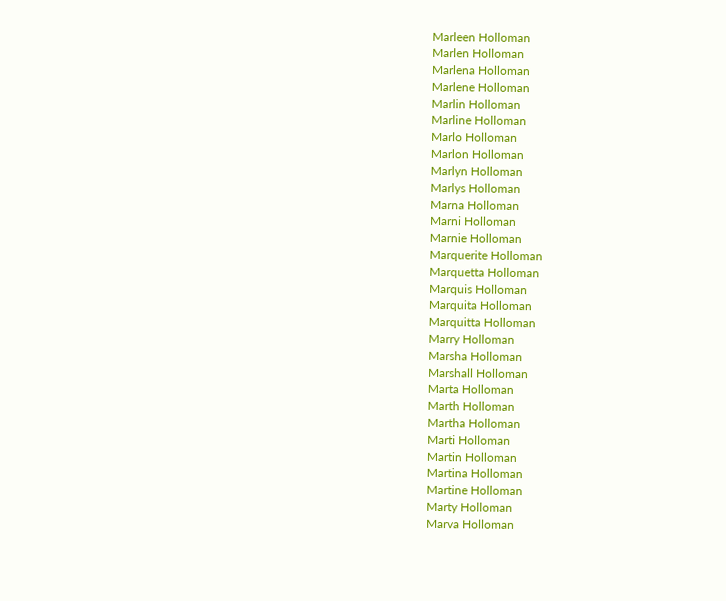Marleen Holloman
Marlen Holloman
Marlena Holloman
Marlene Holloman
Marlin Holloman
Marline Holloman
Marlo Holloman
Marlon Holloman
Marlyn Holloman
Marlys Holloman
Marna Holloman
Marni Holloman
Marnie Holloman
Marquerite Holloman
Marquetta Holloman
Marquis Holloman
Marquita Holloman
Marquitta Holloman
Marry Holloman
Marsha Holloman
Marshall Holloman
Marta Holloman
Marth Holloman
Martha Holloman
Marti Holloman
Martin Holloman
Martina Holloman
Martine Holloman
Marty Holloman
Marva Holloman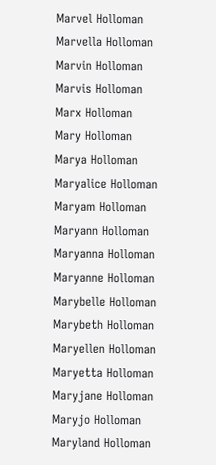Marvel Holloman
Marvella Holloman
Marvin Holloman
Marvis Holloman
Marx Holloman
Mary Holloman
Marya Holloman
Maryalice Holloman
Maryam Holloman
Maryann Holloman
Maryanna Holloman
Maryanne Holloman
Marybelle Holloman
Marybeth Holloman
Maryellen Holloman
Maryetta Holloman
Maryjane Holloman
Maryjo Holloman
Maryland Holloman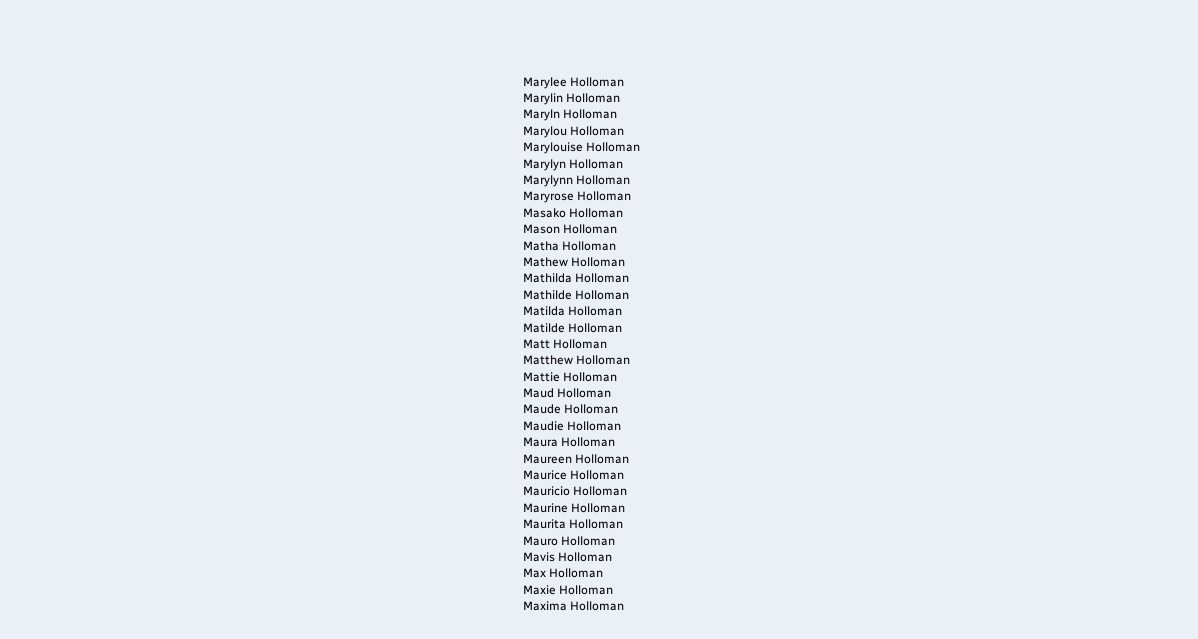Marylee Holloman
Marylin Holloman
Maryln Holloman
Marylou Holloman
Marylouise Holloman
Marylyn Holloman
Marylynn Holloman
Maryrose Holloman
Masako Holloman
Mason Holloman
Matha Holloman
Mathew Holloman
Mathilda Holloman
Mathilde Holloman
Matilda Holloman
Matilde Holloman
Matt Holloman
Matthew Holloman
Mattie Holloman
Maud Holloman
Maude Holloman
Maudie Holloman
Maura Holloman
Maureen Holloman
Maurice Holloman
Mauricio Holloman
Maurine Holloman
Maurita Holloman
Mauro Holloman
Mavis Holloman
Max Holloman
Maxie Holloman
Maxima Holloman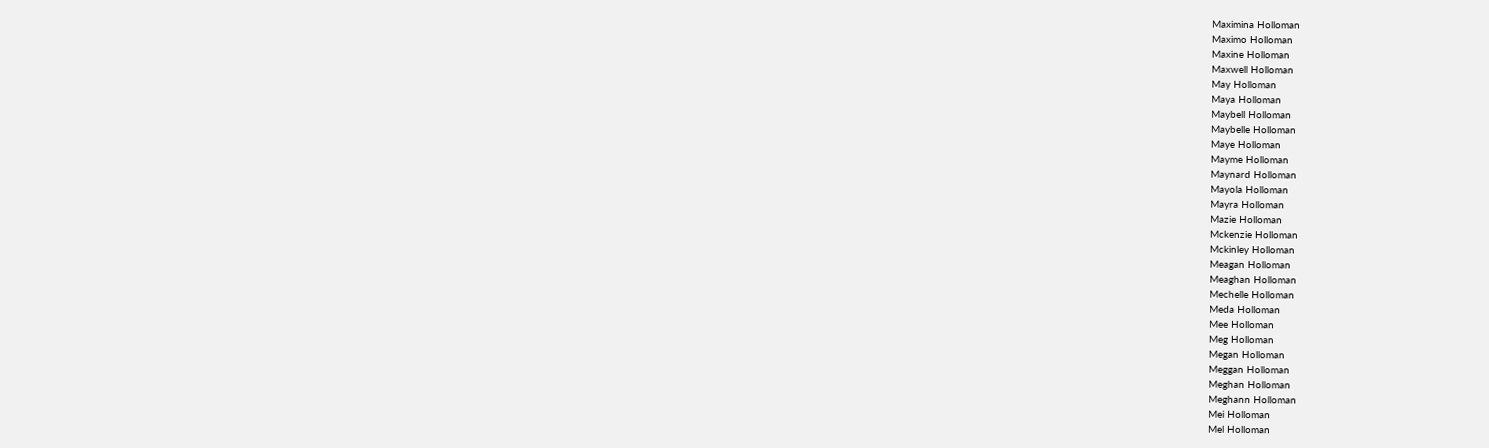Maximina Holloman
Maximo Holloman
Maxine Holloman
Maxwell Holloman
May Holloman
Maya Holloman
Maybell Holloman
Maybelle Holloman
Maye Holloman
Mayme Holloman
Maynard Holloman
Mayola Holloman
Mayra Holloman
Mazie Holloman
Mckenzie Holloman
Mckinley Holloman
Meagan Holloman
Meaghan Holloman
Mechelle Holloman
Meda Holloman
Mee Holloman
Meg Holloman
Megan Holloman
Meggan Holloman
Meghan Holloman
Meghann Holloman
Mei Holloman
Mel Holloman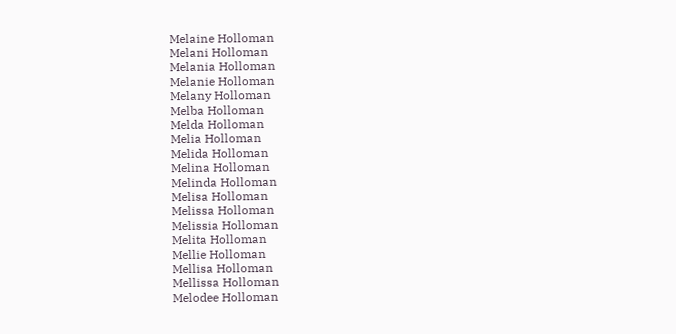Melaine Holloman
Melani Holloman
Melania Holloman
Melanie Holloman
Melany Holloman
Melba Holloman
Melda Holloman
Melia Holloman
Melida Holloman
Melina Holloman
Melinda Holloman
Melisa Holloman
Melissa Holloman
Melissia Holloman
Melita Holloman
Mellie Holloman
Mellisa Holloman
Mellissa Holloman
Melodee Holloman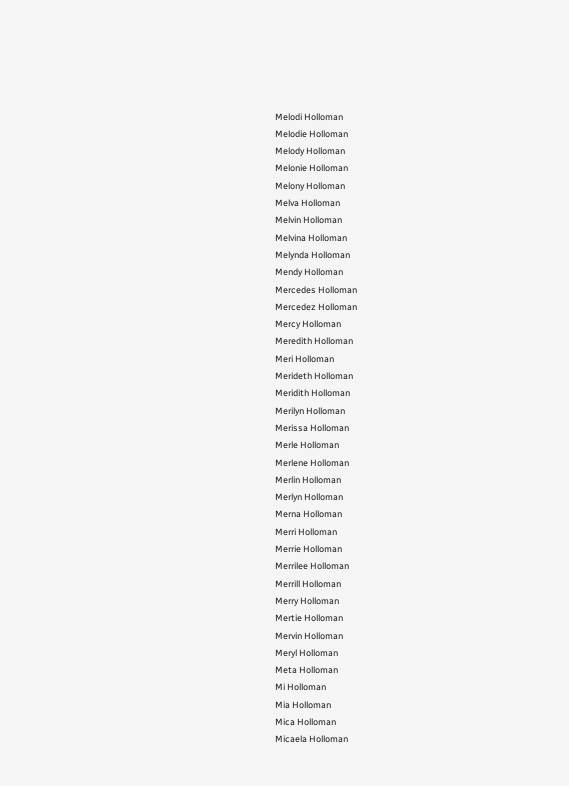Melodi Holloman
Melodie Holloman
Melody Holloman
Melonie Holloman
Melony Holloman
Melva Holloman
Melvin Holloman
Melvina Holloman
Melynda Holloman
Mendy Holloman
Mercedes Holloman
Mercedez Holloman
Mercy Holloman
Meredith Holloman
Meri Holloman
Merideth Holloman
Meridith Holloman
Merilyn Holloman
Merissa Holloman
Merle Holloman
Merlene Holloman
Merlin Holloman
Merlyn Holloman
Merna Holloman
Merri Holloman
Merrie Holloman
Merrilee Holloman
Merrill Holloman
Merry Holloman
Mertie Holloman
Mervin Holloman
Meryl Holloman
Meta Holloman
Mi Holloman
Mia Holloman
Mica Holloman
Micaela Holloman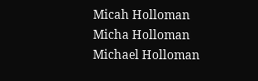Micah Holloman
Micha Holloman
Michael Holloman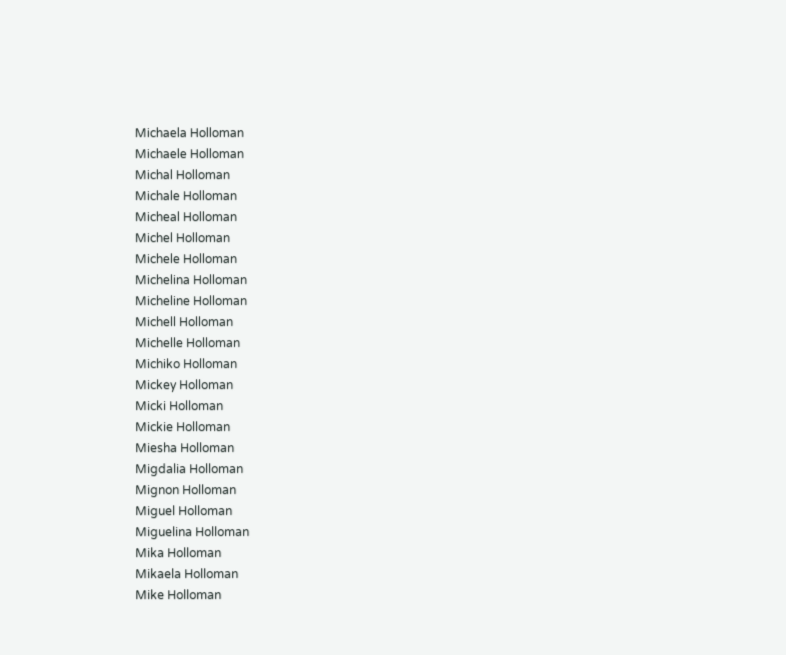Michaela Holloman
Michaele Holloman
Michal Holloman
Michale Holloman
Micheal Holloman
Michel Holloman
Michele Holloman
Michelina Holloman
Micheline Holloman
Michell Holloman
Michelle Holloman
Michiko Holloman
Mickey Holloman
Micki Holloman
Mickie Holloman
Miesha Holloman
Migdalia Holloman
Mignon Holloman
Miguel Holloman
Miguelina Holloman
Mika Holloman
Mikaela Holloman
Mike Holloman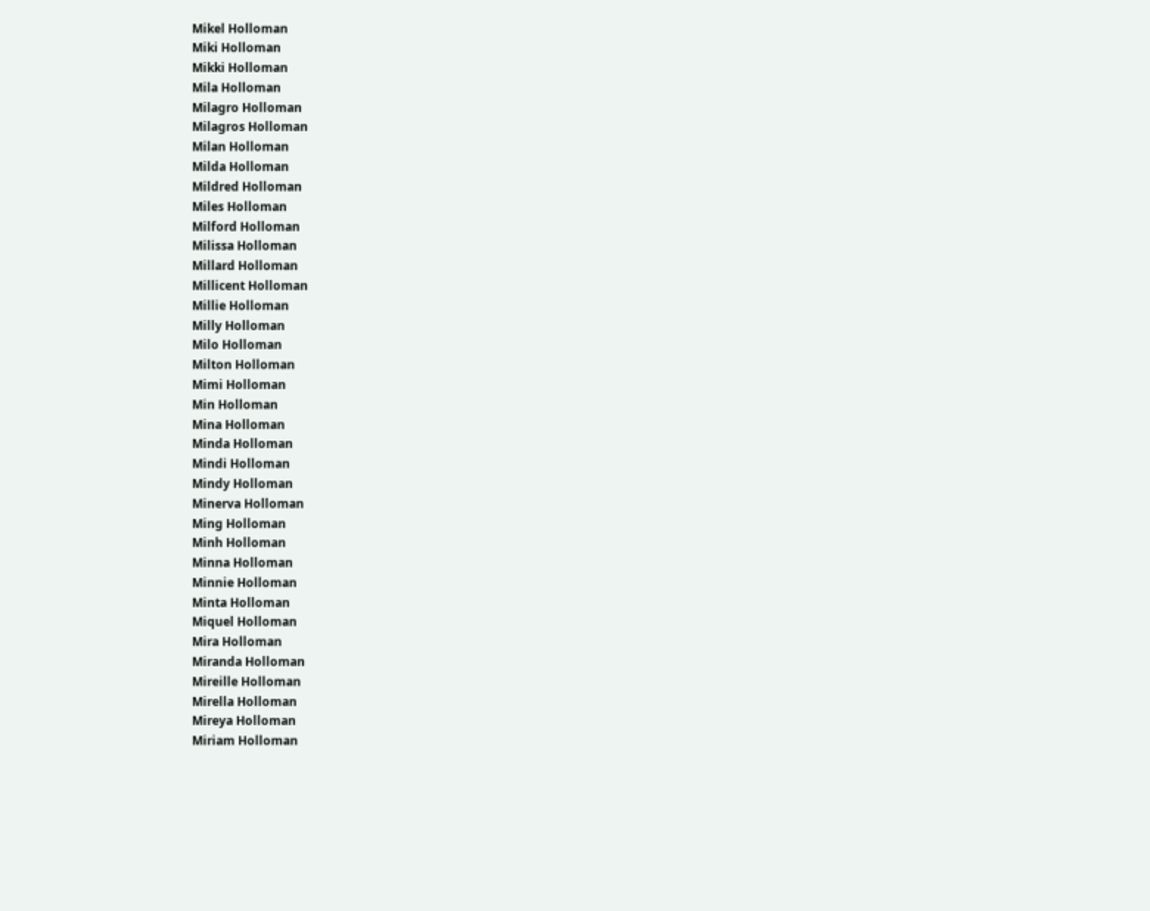Mikel Holloman
Miki Holloman
Mikki Holloman
Mila Holloman
Milagro Holloman
Milagros Holloman
Milan Holloman
Milda Holloman
Mildred Holloman
Miles Holloman
Milford Holloman
Milissa Holloman
Millard Holloman
Millicent Holloman
Millie Holloman
Milly Holloman
Milo Holloman
Milton Holloman
Mimi Holloman
Min Holloman
Mina Holloman
Minda Holloman
Mindi Holloman
Mindy Holloman
Minerva Holloman
Ming Holloman
Minh Holloman
Minna Holloman
Minnie Holloman
Minta Holloman
Miquel Holloman
Mira Holloman
Miranda Holloman
Mireille Holloman
Mirella Holloman
Mireya Holloman
Miriam Holloman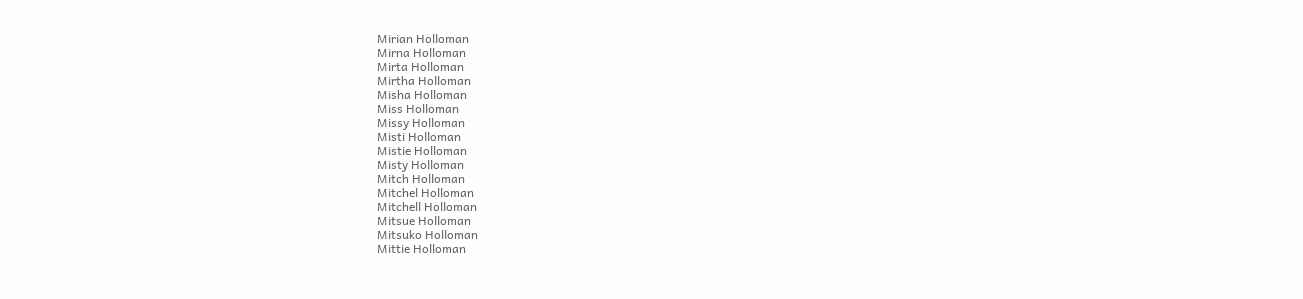Mirian Holloman
Mirna Holloman
Mirta Holloman
Mirtha Holloman
Misha Holloman
Miss Holloman
Missy Holloman
Misti Holloman
Mistie Holloman
Misty Holloman
Mitch Holloman
Mitchel Holloman
Mitchell Holloman
Mitsue Holloman
Mitsuko Holloman
Mittie Holloman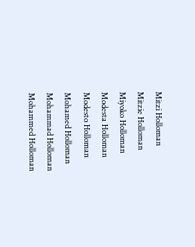Mitzi Holloman
Mitzie Holloman
Miyoko Holloman
Modesta Holloman
Modesto Holloman
Mohamed Holloman
Mohammad Holloman
Mohammed Holloman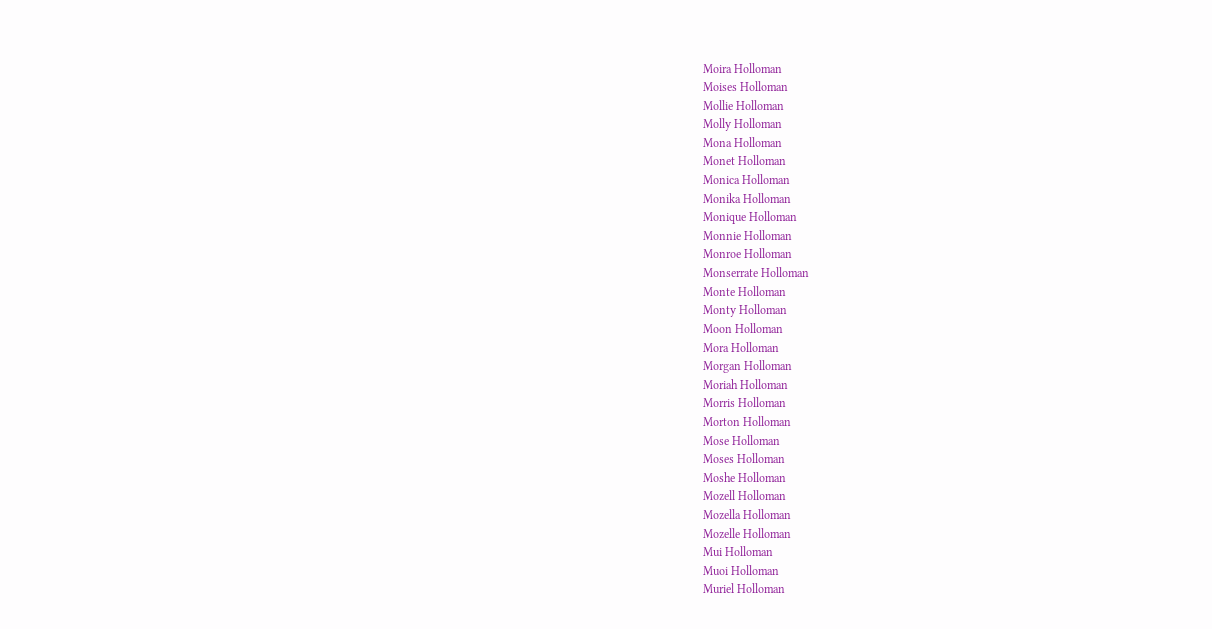Moira Holloman
Moises Holloman
Mollie Holloman
Molly Holloman
Mona Holloman
Monet Holloman
Monica Holloman
Monika Holloman
Monique Holloman
Monnie Holloman
Monroe Holloman
Monserrate Holloman
Monte Holloman
Monty Holloman
Moon Holloman
Mora Holloman
Morgan Holloman
Moriah Holloman
Morris Holloman
Morton Holloman
Mose Holloman
Moses Holloman
Moshe Holloman
Mozell Holloman
Mozella Holloman
Mozelle Holloman
Mui Holloman
Muoi Holloman
Muriel Holloman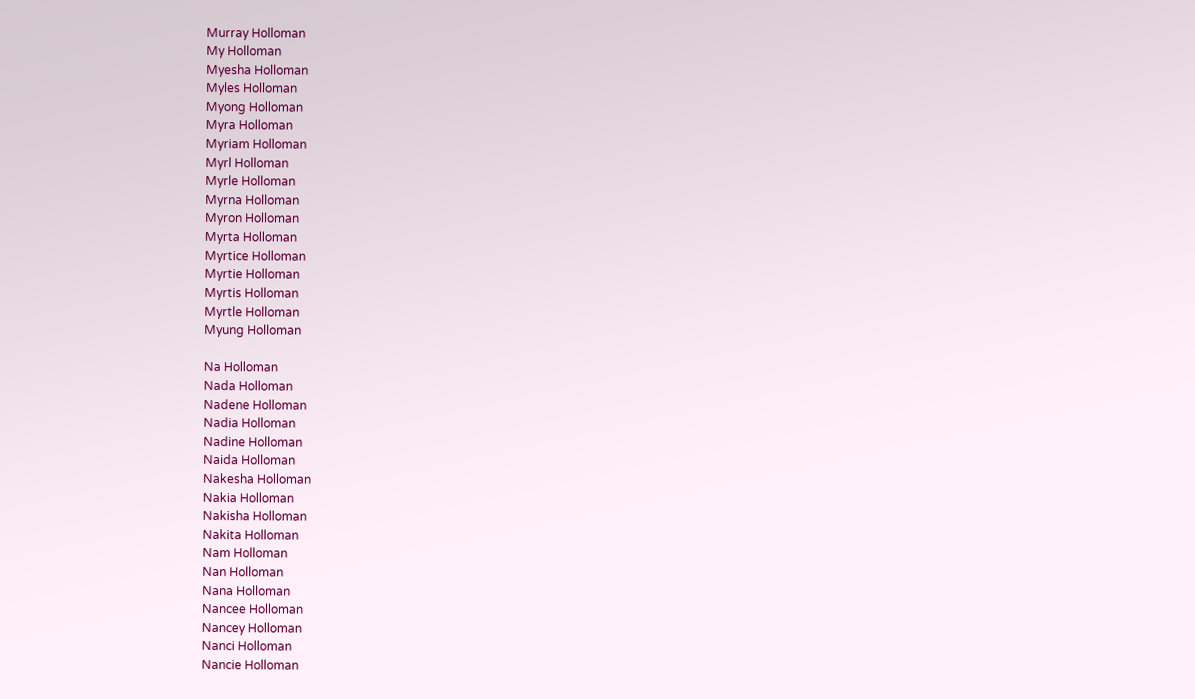Murray Holloman
My Holloman
Myesha Holloman
Myles Holloman
Myong Holloman
Myra Holloman
Myriam Holloman
Myrl Holloman
Myrle Holloman
Myrna Holloman
Myron Holloman
Myrta Holloman
Myrtice Holloman
Myrtie Holloman
Myrtis Holloman
Myrtle Holloman
Myung Holloman

Na Holloman
Nada Holloman
Nadene Holloman
Nadia Holloman
Nadine Holloman
Naida Holloman
Nakesha Holloman
Nakia Holloman
Nakisha Holloman
Nakita Holloman
Nam Holloman
Nan Holloman
Nana Holloman
Nancee Holloman
Nancey Holloman
Nanci Holloman
Nancie Holloman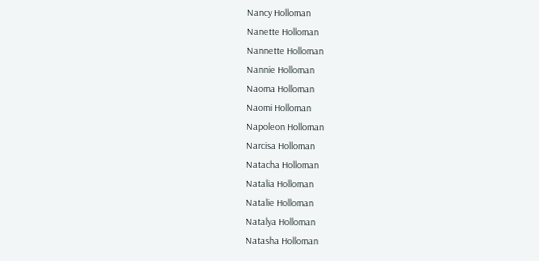Nancy Holloman
Nanette Holloman
Nannette Holloman
Nannie Holloman
Naoma Holloman
Naomi Holloman
Napoleon Holloman
Narcisa Holloman
Natacha Holloman
Natalia Holloman
Natalie Holloman
Natalya Holloman
Natasha Holloman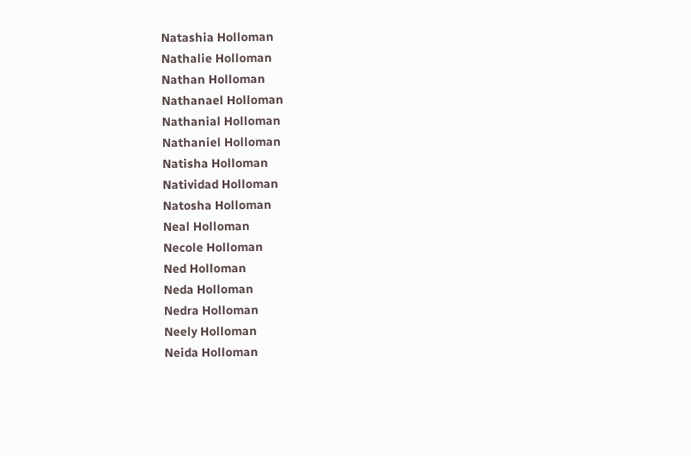Natashia Holloman
Nathalie Holloman
Nathan Holloman
Nathanael Holloman
Nathanial Holloman
Nathaniel Holloman
Natisha Holloman
Natividad Holloman
Natosha Holloman
Neal Holloman
Necole Holloman
Ned Holloman
Neda Holloman
Nedra Holloman
Neely Holloman
Neida Holloman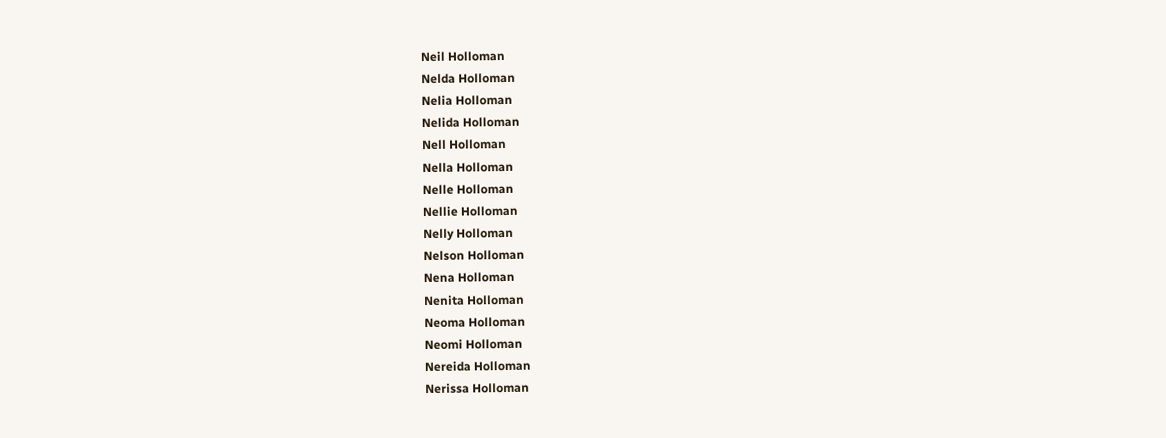Neil Holloman
Nelda Holloman
Nelia Holloman
Nelida Holloman
Nell Holloman
Nella Holloman
Nelle Holloman
Nellie Holloman
Nelly Holloman
Nelson Holloman
Nena Holloman
Nenita Holloman
Neoma Holloman
Neomi Holloman
Nereida Holloman
Nerissa Holloman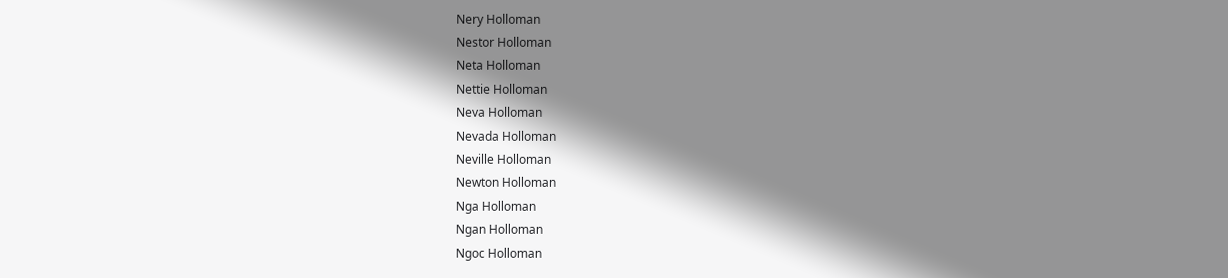Nery Holloman
Nestor Holloman
Neta Holloman
Nettie Holloman
Neva Holloman
Nevada Holloman
Neville Holloman
Newton Holloman
Nga Holloman
Ngan Holloman
Ngoc Holloman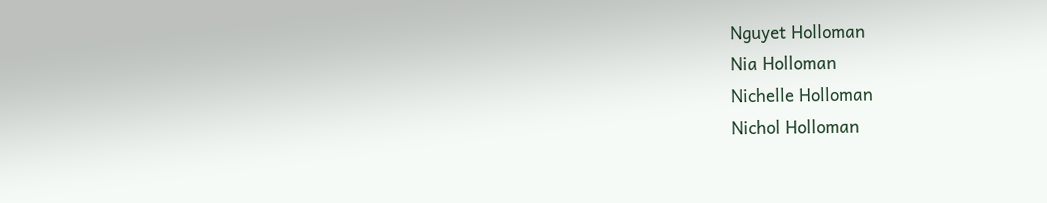Nguyet Holloman
Nia Holloman
Nichelle Holloman
Nichol Holloman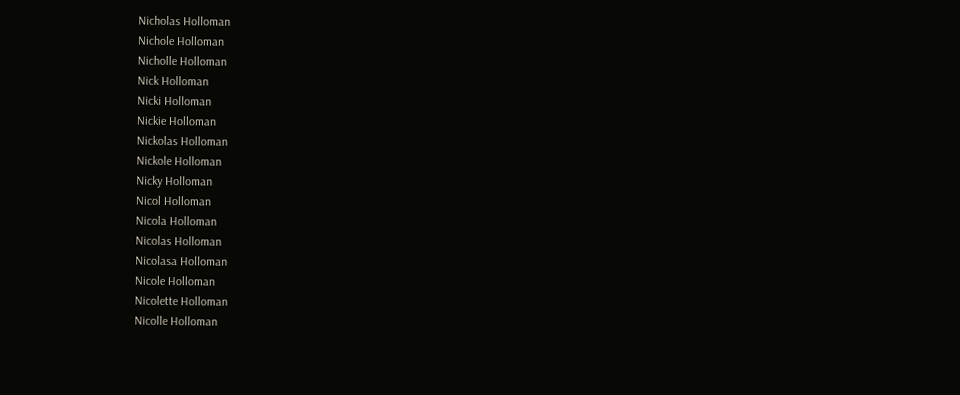Nicholas Holloman
Nichole Holloman
Nicholle Holloman
Nick Holloman
Nicki Holloman
Nickie Holloman
Nickolas Holloman
Nickole Holloman
Nicky Holloman
Nicol Holloman
Nicola Holloman
Nicolas Holloman
Nicolasa Holloman
Nicole Holloman
Nicolette Holloman
Nicolle Holloman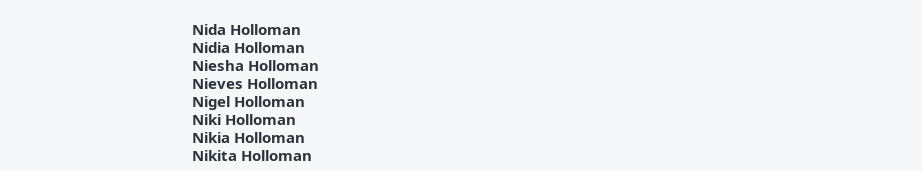Nida Holloman
Nidia Holloman
Niesha Holloman
Nieves Holloman
Nigel Holloman
Niki Holloman
Nikia Holloman
Nikita Holloman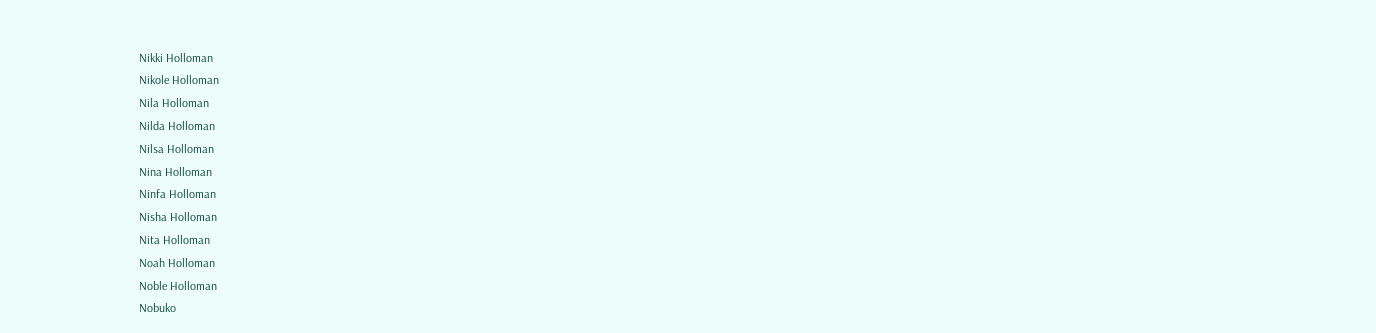Nikki Holloman
Nikole Holloman
Nila Holloman
Nilda Holloman
Nilsa Holloman
Nina Holloman
Ninfa Holloman
Nisha Holloman
Nita Holloman
Noah Holloman
Noble Holloman
Nobuko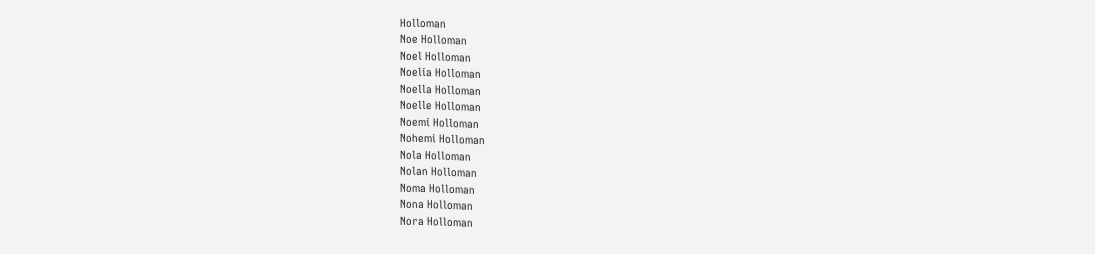Holloman
Noe Holloman
Noel Holloman
Noelia Holloman
Noella Holloman
Noelle Holloman
Noemi Holloman
Nohemi Holloman
Nola Holloman
Nolan Holloman
Noma Holloman
Nona Holloman
Nora Holloman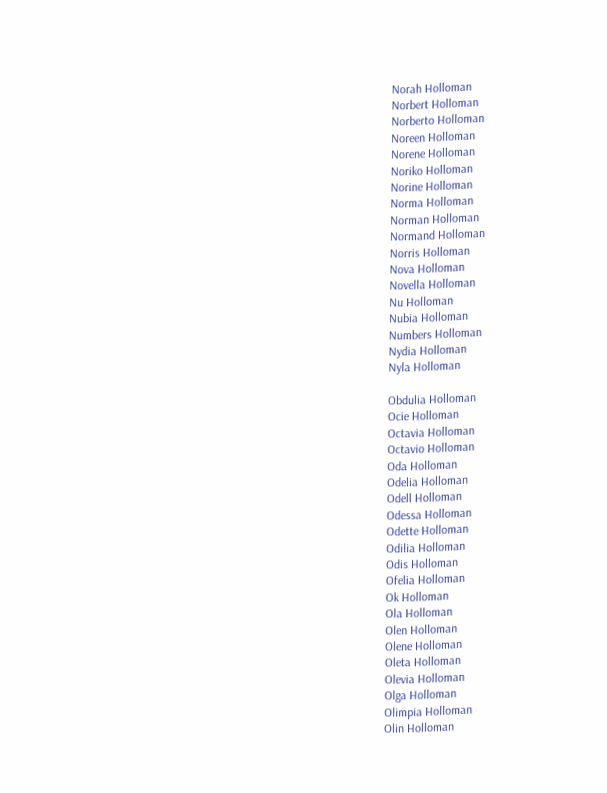Norah Holloman
Norbert Holloman
Norberto Holloman
Noreen Holloman
Norene Holloman
Noriko Holloman
Norine Holloman
Norma Holloman
Norman Holloman
Normand Holloman
Norris Holloman
Nova Holloman
Novella Holloman
Nu Holloman
Nubia Holloman
Numbers Holloman
Nydia Holloman
Nyla Holloman

Obdulia Holloman
Ocie Holloman
Octavia Holloman
Octavio Holloman
Oda Holloman
Odelia Holloman
Odell Holloman
Odessa Holloman
Odette Holloman
Odilia Holloman
Odis Holloman
Ofelia Holloman
Ok Holloman
Ola Holloman
Olen Holloman
Olene Holloman
Oleta Holloman
Olevia Holloman
Olga Holloman
Olimpia Holloman
Olin Holloman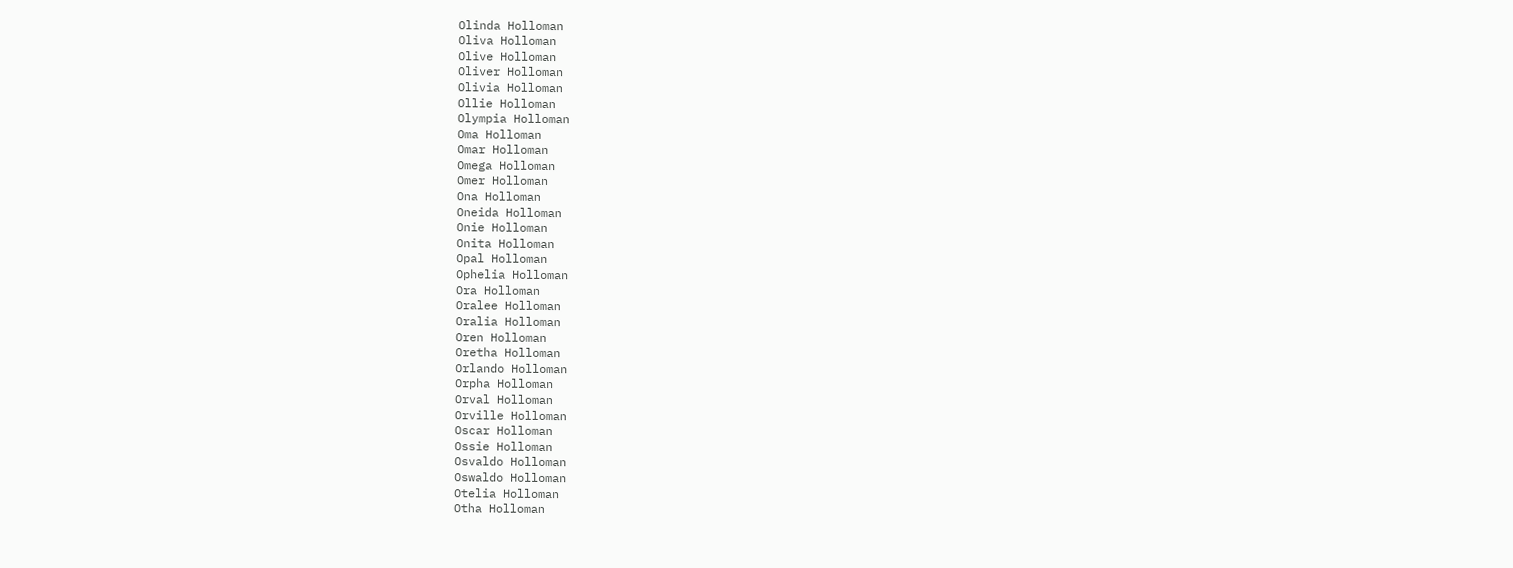Olinda Holloman
Oliva Holloman
Olive Holloman
Oliver Holloman
Olivia Holloman
Ollie Holloman
Olympia Holloman
Oma Holloman
Omar Holloman
Omega Holloman
Omer Holloman
Ona Holloman
Oneida Holloman
Onie Holloman
Onita Holloman
Opal Holloman
Ophelia Holloman
Ora Holloman
Oralee Holloman
Oralia Holloman
Oren Holloman
Oretha Holloman
Orlando Holloman
Orpha Holloman
Orval Holloman
Orville Holloman
Oscar Holloman
Ossie Holloman
Osvaldo Holloman
Oswaldo Holloman
Otelia Holloman
Otha Holloman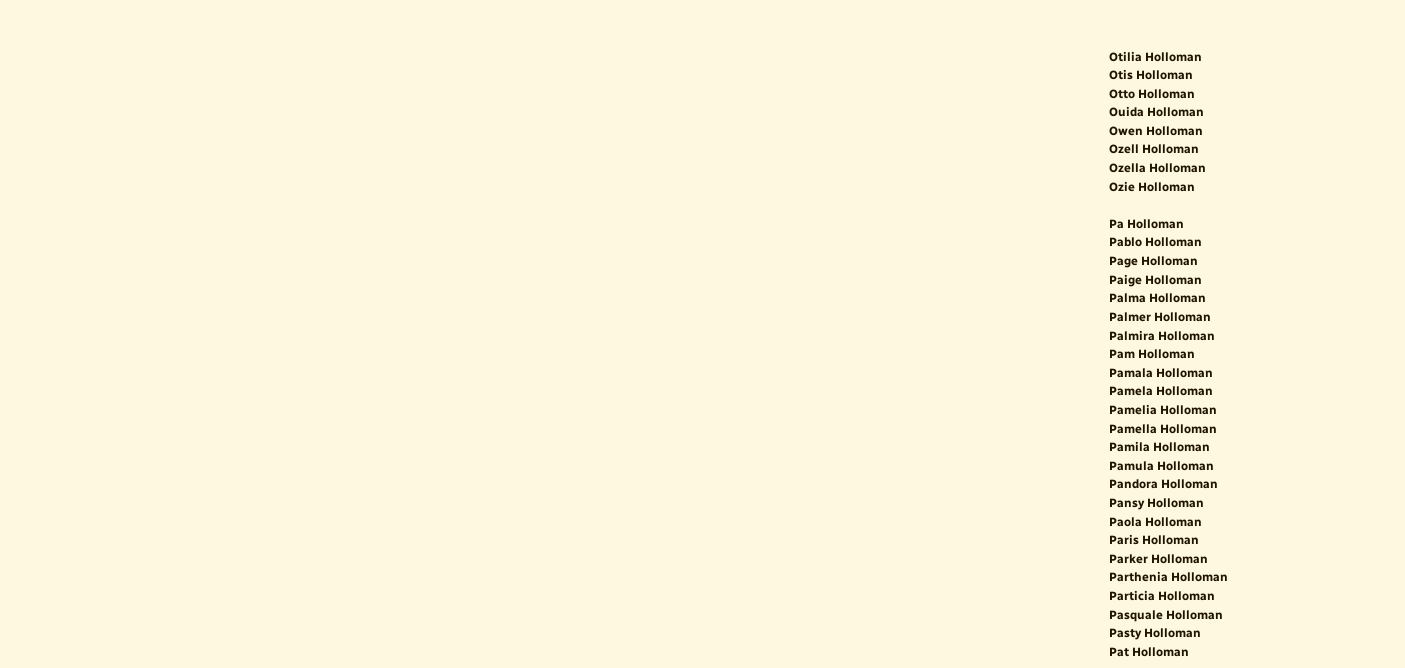Otilia Holloman
Otis Holloman
Otto Holloman
Ouida Holloman
Owen Holloman
Ozell Holloman
Ozella Holloman
Ozie Holloman

Pa Holloman
Pablo Holloman
Page Holloman
Paige Holloman
Palma Holloman
Palmer Holloman
Palmira Holloman
Pam Holloman
Pamala Holloman
Pamela Holloman
Pamelia Holloman
Pamella Holloman
Pamila Holloman
Pamula Holloman
Pandora Holloman
Pansy Holloman
Paola Holloman
Paris Holloman
Parker Holloman
Parthenia Holloman
Particia Holloman
Pasquale Holloman
Pasty Holloman
Pat Holloman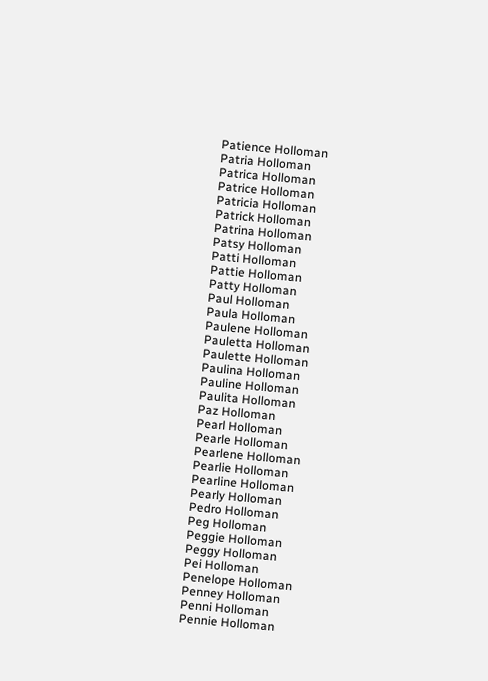Patience Holloman
Patria Holloman
Patrica Holloman
Patrice Holloman
Patricia Holloman
Patrick Holloman
Patrina Holloman
Patsy Holloman
Patti Holloman
Pattie Holloman
Patty Holloman
Paul Holloman
Paula Holloman
Paulene Holloman
Pauletta Holloman
Paulette Holloman
Paulina Holloman
Pauline Holloman
Paulita Holloman
Paz Holloman
Pearl Holloman
Pearle Holloman
Pearlene Holloman
Pearlie Holloman
Pearline Holloman
Pearly Holloman
Pedro Holloman
Peg Holloman
Peggie Holloman
Peggy Holloman
Pei Holloman
Penelope Holloman
Penney Holloman
Penni Holloman
Pennie Holloman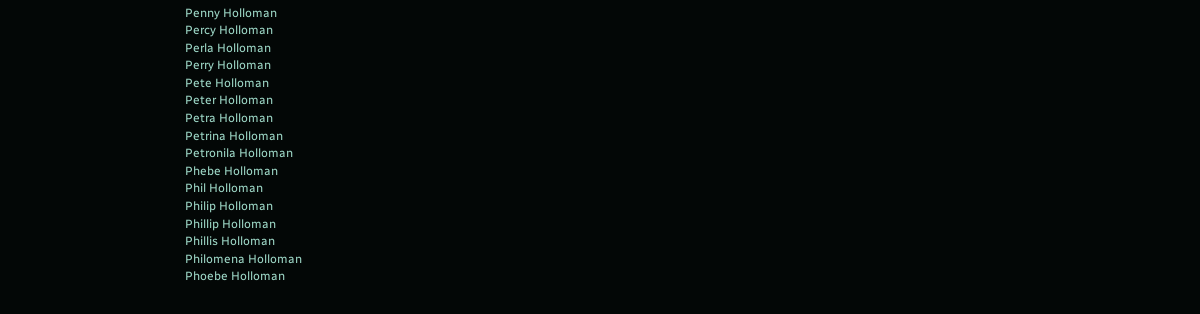Penny Holloman
Percy Holloman
Perla Holloman
Perry Holloman
Pete Holloman
Peter Holloman
Petra Holloman
Petrina Holloman
Petronila Holloman
Phebe Holloman
Phil Holloman
Philip Holloman
Phillip Holloman
Phillis Holloman
Philomena Holloman
Phoebe Holloman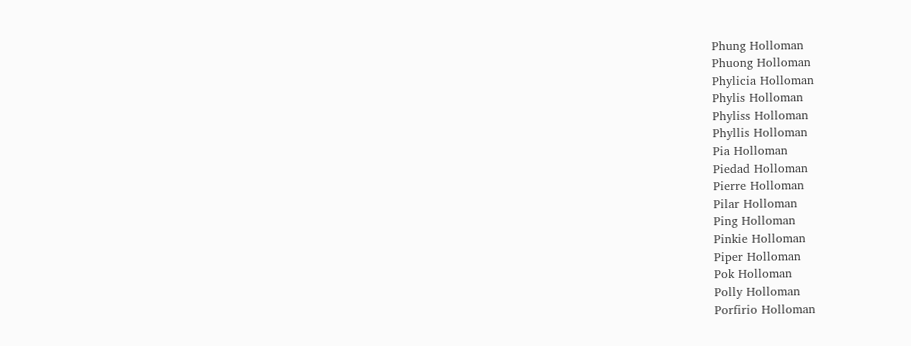Phung Holloman
Phuong Holloman
Phylicia Holloman
Phylis Holloman
Phyliss Holloman
Phyllis Holloman
Pia Holloman
Piedad Holloman
Pierre Holloman
Pilar Holloman
Ping Holloman
Pinkie Holloman
Piper Holloman
Pok Holloman
Polly Holloman
Porfirio Holloman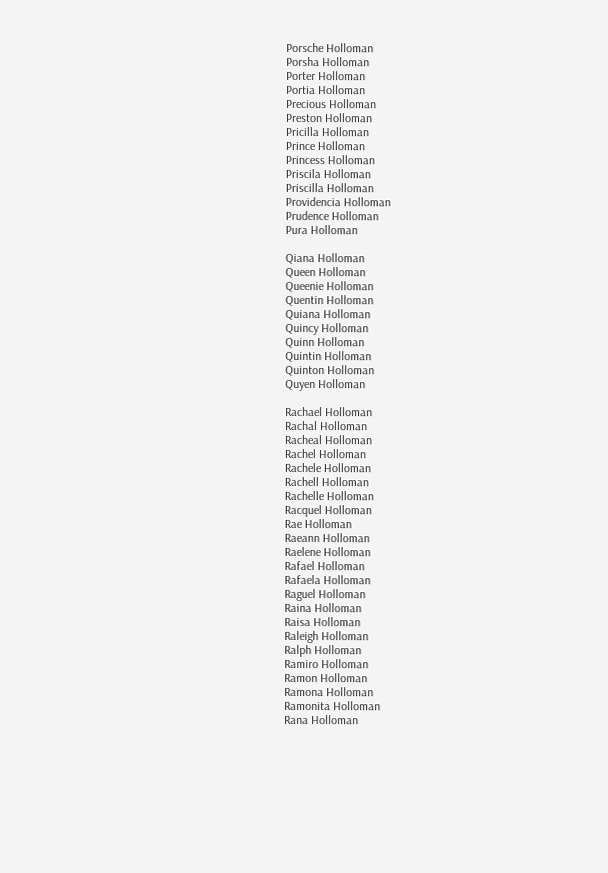Porsche Holloman
Porsha Holloman
Porter Holloman
Portia Holloman
Precious Holloman
Preston Holloman
Pricilla Holloman
Prince Holloman
Princess Holloman
Priscila Holloman
Priscilla Holloman
Providencia Holloman
Prudence Holloman
Pura Holloman

Qiana Holloman
Queen Holloman
Queenie Holloman
Quentin Holloman
Quiana Holloman
Quincy Holloman
Quinn Holloman
Quintin Holloman
Quinton Holloman
Quyen Holloman

Rachael Holloman
Rachal Holloman
Racheal Holloman
Rachel Holloman
Rachele Holloman
Rachell Holloman
Rachelle Holloman
Racquel Holloman
Rae Holloman
Raeann Holloman
Raelene Holloman
Rafael Holloman
Rafaela Holloman
Raguel Holloman
Raina Holloman
Raisa Holloman
Raleigh Holloman
Ralph Holloman
Ramiro Holloman
Ramon Holloman
Ramona Holloman
Ramonita Holloman
Rana Holloman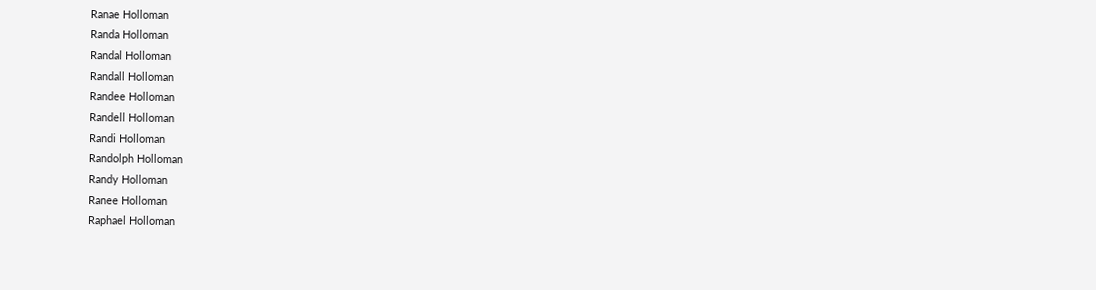Ranae Holloman
Randa Holloman
Randal Holloman
Randall Holloman
Randee Holloman
Randell Holloman
Randi Holloman
Randolph Holloman
Randy Holloman
Ranee Holloman
Raphael Holloman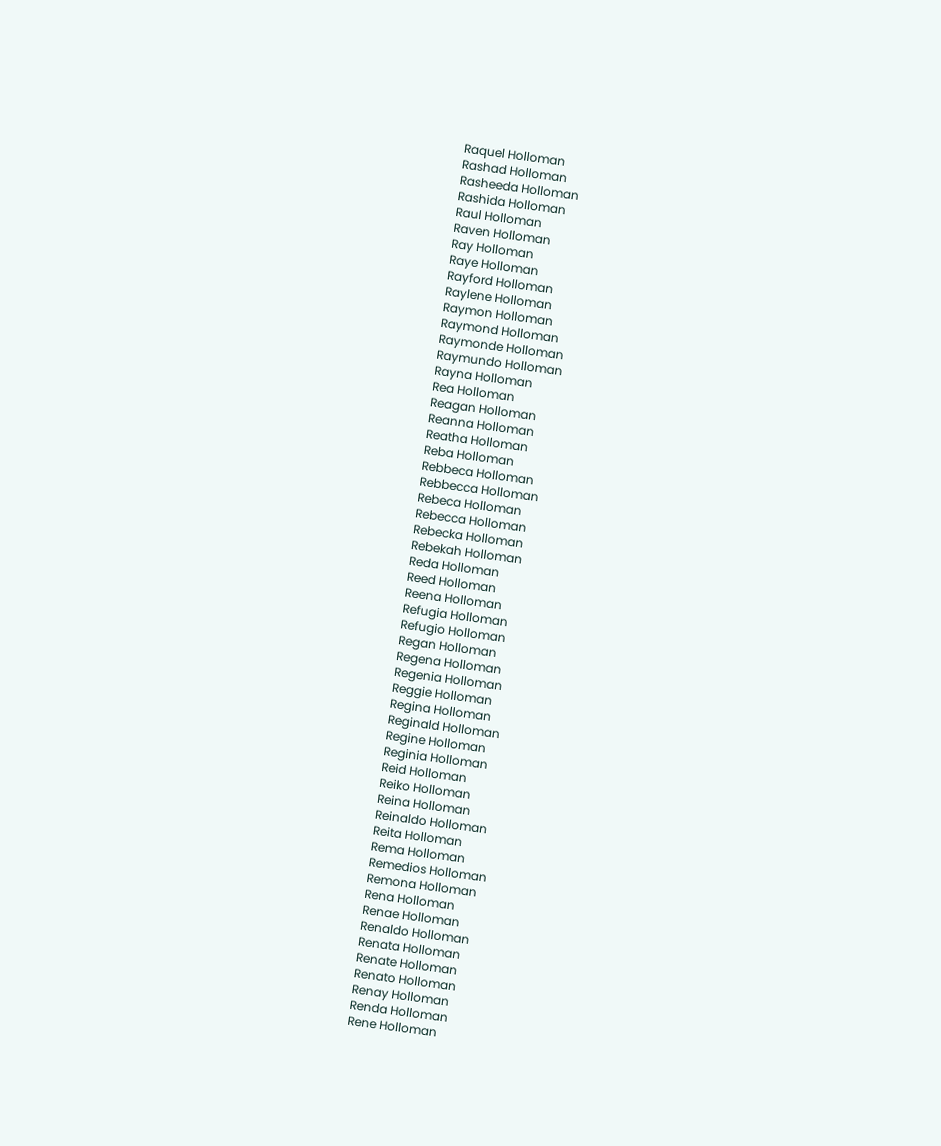Raquel Holloman
Rashad Holloman
Rasheeda Holloman
Rashida Holloman
Raul Holloman
Raven Holloman
Ray Holloman
Raye Holloman
Rayford Holloman
Raylene Holloman
Raymon Holloman
Raymond Holloman
Raymonde Holloman
Raymundo Holloman
Rayna Holloman
Rea Holloman
Reagan Holloman
Reanna Holloman
Reatha Holloman
Reba Holloman
Rebbeca Holloman
Rebbecca Holloman
Rebeca Holloman
Rebecca Holloman
Rebecka Holloman
Rebekah Holloman
Reda Holloman
Reed Holloman
Reena Holloman
Refugia Holloman
Refugio Holloman
Regan Holloman
Regena Holloman
Regenia Holloman
Reggie Holloman
Regina Holloman
Reginald Holloman
Regine Holloman
Reginia Holloman
Reid Holloman
Reiko Holloman
Reina Holloman
Reinaldo Holloman
Reita Holloman
Rema Holloman
Remedios Holloman
Remona Holloman
Rena Holloman
Renae Holloman
Renaldo Holloman
Renata Holloman
Renate Holloman
Renato Holloman
Renay Holloman
Renda Holloman
Rene Holloman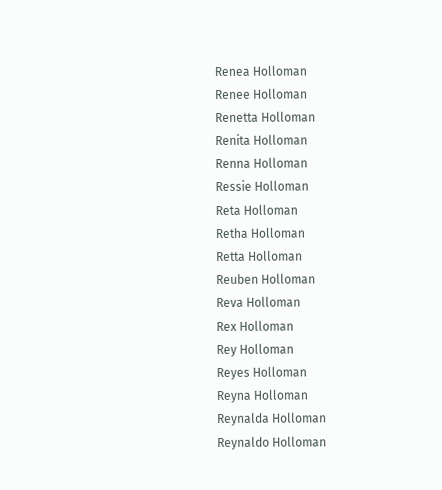Renea Holloman
Renee Holloman
Renetta Holloman
Renita Holloman
Renna Holloman
Ressie Holloman
Reta Holloman
Retha Holloman
Retta Holloman
Reuben Holloman
Reva Holloman
Rex Holloman
Rey Holloman
Reyes Holloman
Reyna Holloman
Reynalda Holloman
Reynaldo Holloman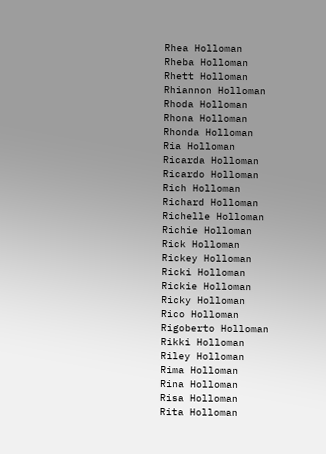Rhea Holloman
Rheba Holloman
Rhett Holloman
Rhiannon Holloman
Rhoda Holloman
Rhona Holloman
Rhonda Holloman
Ria Holloman
Ricarda Holloman
Ricardo Holloman
Rich Holloman
Richard Holloman
Richelle Holloman
Richie Holloman
Rick Holloman
Rickey Holloman
Ricki Holloman
Rickie Holloman
Ricky Holloman
Rico Holloman
Rigoberto Holloman
Rikki Holloman
Riley Holloman
Rima Holloman
Rina Holloman
Risa Holloman
Rita Holloman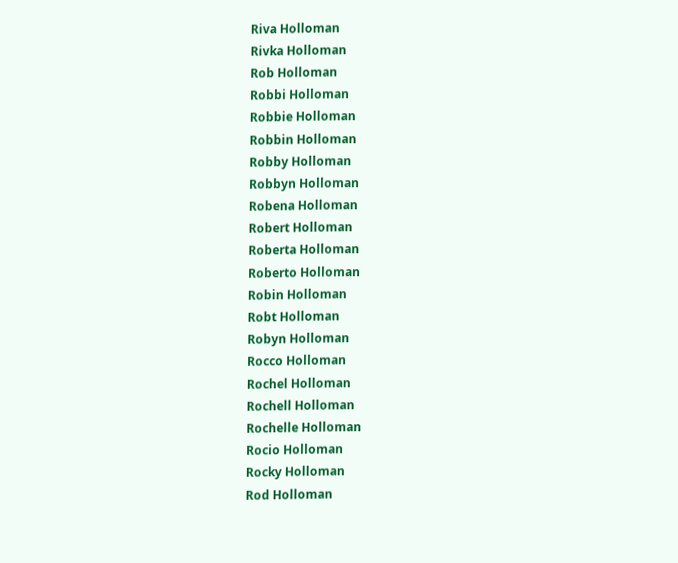Riva Holloman
Rivka Holloman
Rob Holloman
Robbi Holloman
Robbie Holloman
Robbin Holloman
Robby Holloman
Robbyn Holloman
Robena Holloman
Robert Holloman
Roberta Holloman
Roberto Holloman
Robin Holloman
Robt Holloman
Robyn Holloman
Rocco Holloman
Rochel Holloman
Rochell Holloman
Rochelle Holloman
Rocio Holloman
Rocky Holloman
Rod Holloman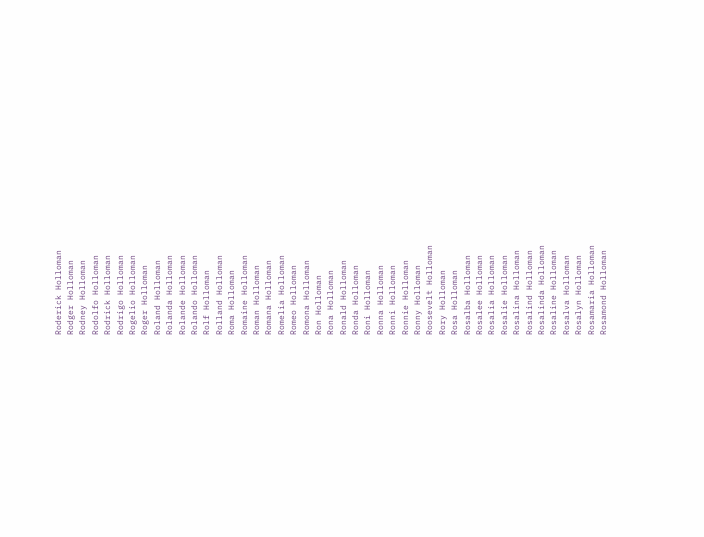Roderick Holloman
Rodger Holloman
Rodney Holloman
Rodolfo Holloman
Rodrick Holloman
Rodrigo Holloman
Rogelio Holloman
Roger Holloman
Roland Holloman
Rolanda Holloman
Rolande Holloman
Rolando Holloman
Rolf Holloman
Rolland Holloman
Roma Holloman
Romaine Holloman
Roman Holloman
Romana Holloman
Romelia Holloman
Romeo Holloman
Romona Holloman
Ron Holloman
Rona Holloman
Ronald Holloman
Ronda Holloman
Roni Holloman
Ronna Holloman
Ronni Holloman
Ronnie Holloman
Ronny Holloman
Roosevelt Holloman
Rory Holloman
Rosa Holloman
Rosalba Holloman
Rosalee Holloman
Rosalia Holloman
Rosalie Holloman
Rosalina Holloman
Rosalind Holloman
Rosalinda Holloman
Rosaline Holloman
Rosalva Holloman
Rosalyn Holloman
Rosamaria Holloman
Rosamond Holloman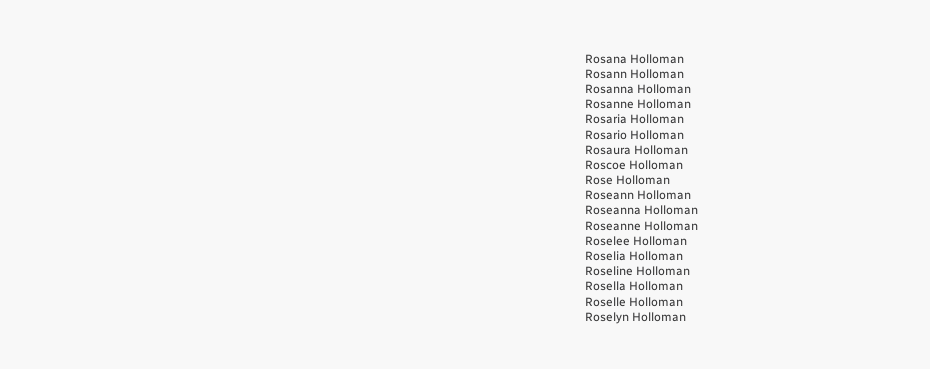Rosana Holloman
Rosann Holloman
Rosanna Holloman
Rosanne Holloman
Rosaria Holloman
Rosario Holloman
Rosaura Holloman
Roscoe Holloman
Rose Holloman
Roseann Holloman
Roseanna Holloman
Roseanne Holloman
Roselee Holloman
Roselia Holloman
Roseline Holloman
Rosella Holloman
Roselle Holloman
Roselyn Holloman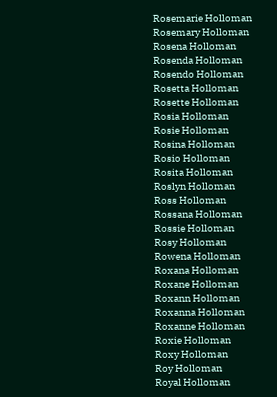Rosemarie Holloman
Rosemary Holloman
Rosena Holloman
Rosenda Holloman
Rosendo Holloman
Rosetta Holloman
Rosette Holloman
Rosia Holloman
Rosie Holloman
Rosina Holloman
Rosio Holloman
Rosita Holloman
Roslyn Holloman
Ross Holloman
Rossana Holloman
Rossie Holloman
Rosy Holloman
Rowena Holloman
Roxana Holloman
Roxane Holloman
Roxann Holloman
Roxanna Holloman
Roxanne Holloman
Roxie Holloman
Roxy Holloman
Roy Holloman
Royal Holloman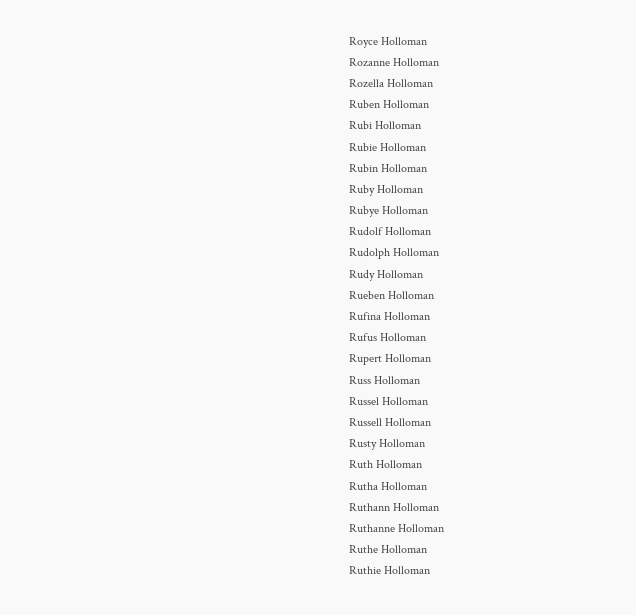Royce Holloman
Rozanne Holloman
Rozella Holloman
Ruben Holloman
Rubi Holloman
Rubie Holloman
Rubin Holloman
Ruby Holloman
Rubye Holloman
Rudolf Holloman
Rudolph Holloman
Rudy Holloman
Rueben Holloman
Rufina Holloman
Rufus Holloman
Rupert Holloman
Russ Holloman
Russel Holloman
Russell Holloman
Rusty Holloman
Ruth Holloman
Rutha Holloman
Ruthann Holloman
Ruthanne Holloman
Ruthe Holloman
Ruthie Holloman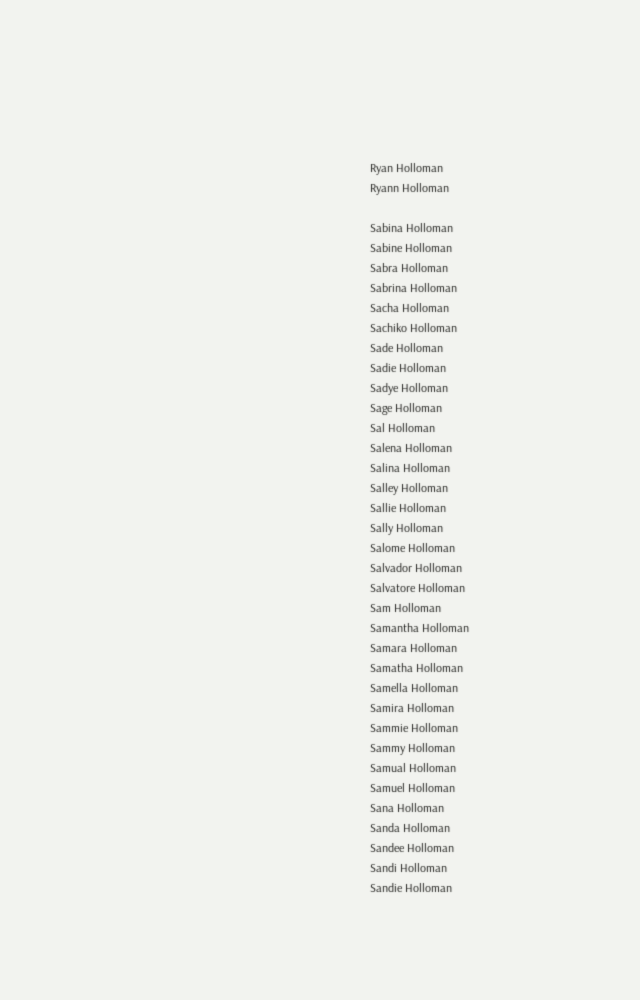Ryan Holloman
Ryann Holloman

Sabina Holloman
Sabine Holloman
Sabra Holloman
Sabrina Holloman
Sacha Holloman
Sachiko Holloman
Sade Holloman
Sadie Holloman
Sadye Holloman
Sage Holloman
Sal Holloman
Salena Holloman
Salina Holloman
Salley Holloman
Sallie Holloman
Sally Holloman
Salome Holloman
Salvador Holloman
Salvatore Holloman
Sam Holloman
Samantha Holloman
Samara Holloman
Samatha Holloman
Samella Holloman
Samira Holloman
Sammie Holloman
Sammy Holloman
Samual Holloman
Samuel Holloman
Sana Holloman
Sanda Holloman
Sandee Holloman
Sandi Holloman
Sandie Holloman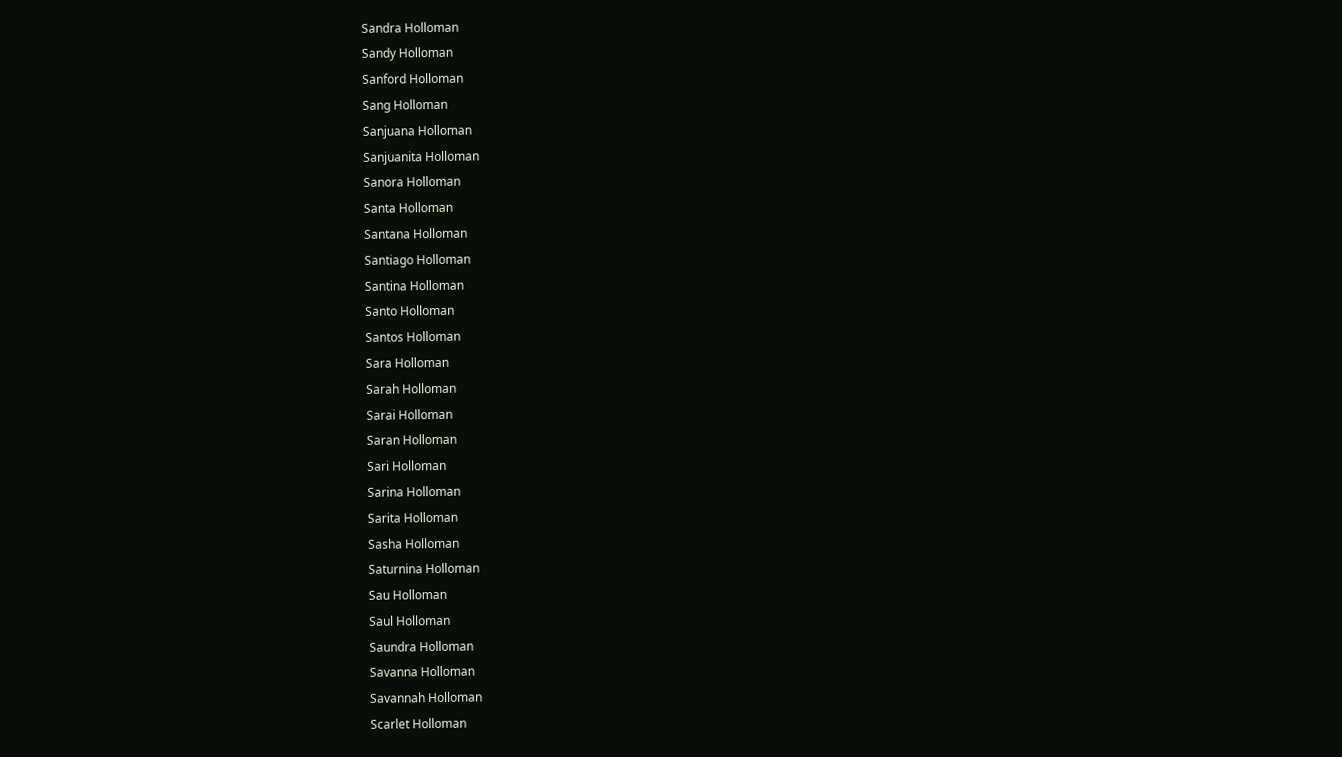Sandra Holloman
Sandy Holloman
Sanford Holloman
Sang Holloman
Sanjuana Holloman
Sanjuanita Holloman
Sanora Holloman
Santa Holloman
Santana Holloman
Santiago Holloman
Santina Holloman
Santo Holloman
Santos Holloman
Sara Holloman
Sarah Holloman
Sarai Holloman
Saran Holloman
Sari Holloman
Sarina Holloman
Sarita Holloman
Sasha Holloman
Saturnina Holloman
Sau Holloman
Saul Holloman
Saundra Holloman
Savanna Holloman
Savannah Holloman
Scarlet Holloman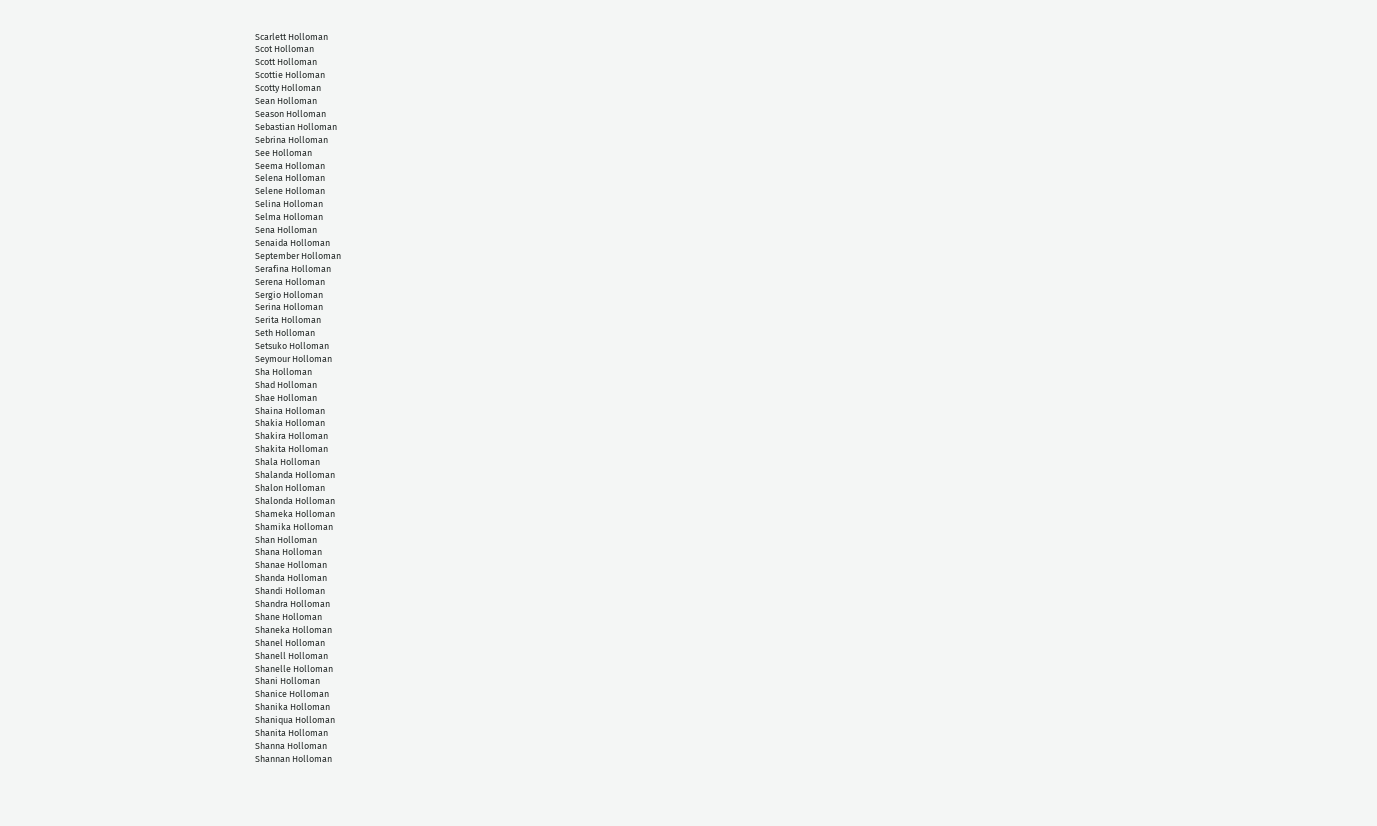Scarlett Holloman
Scot Holloman
Scott Holloman
Scottie Holloman
Scotty Holloman
Sean Holloman
Season Holloman
Sebastian Holloman
Sebrina Holloman
See Holloman
Seema Holloman
Selena Holloman
Selene Holloman
Selina Holloman
Selma Holloman
Sena Holloman
Senaida Holloman
September Holloman
Serafina Holloman
Serena Holloman
Sergio Holloman
Serina Holloman
Serita Holloman
Seth Holloman
Setsuko Holloman
Seymour Holloman
Sha Holloman
Shad Holloman
Shae Holloman
Shaina Holloman
Shakia Holloman
Shakira Holloman
Shakita Holloman
Shala Holloman
Shalanda Holloman
Shalon Holloman
Shalonda Holloman
Shameka Holloman
Shamika Holloman
Shan Holloman
Shana Holloman
Shanae Holloman
Shanda Holloman
Shandi Holloman
Shandra Holloman
Shane Holloman
Shaneka Holloman
Shanel Holloman
Shanell Holloman
Shanelle Holloman
Shani Holloman
Shanice Holloman
Shanika Holloman
Shaniqua Holloman
Shanita Holloman
Shanna Holloman
Shannan Holloman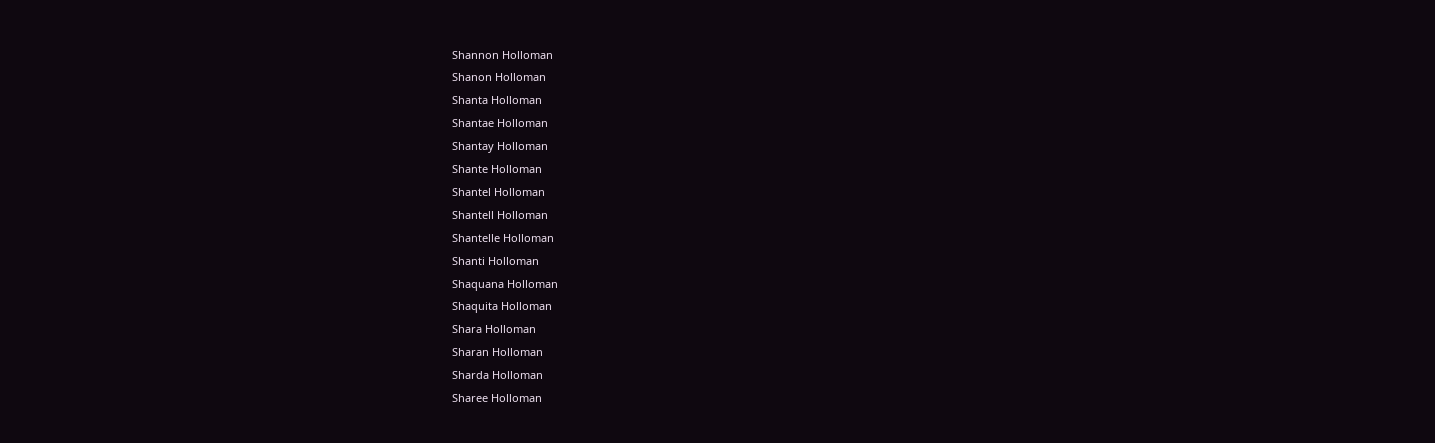Shannon Holloman
Shanon Holloman
Shanta Holloman
Shantae Holloman
Shantay Holloman
Shante Holloman
Shantel Holloman
Shantell Holloman
Shantelle Holloman
Shanti Holloman
Shaquana Holloman
Shaquita Holloman
Shara Holloman
Sharan Holloman
Sharda Holloman
Sharee Holloman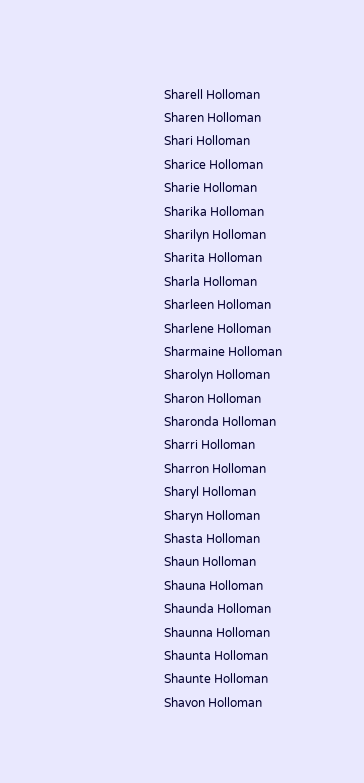Sharell Holloman
Sharen Holloman
Shari Holloman
Sharice Holloman
Sharie Holloman
Sharika Holloman
Sharilyn Holloman
Sharita Holloman
Sharla Holloman
Sharleen Holloman
Sharlene Holloman
Sharmaine Holloman
Sharolyn Holloman
Sharon Holloman
Sharonda Holloman
Sharri Holloman
Sharron Holloman
Sharyl Holloman
Sharyn Holloman
Shasta Holloman
Shaun Holloman
Shauna Holloman
Shaunda Holloman
Shaunna Holloman
Shaunta Holloman
Shaunte Holloman
Shavon Holloman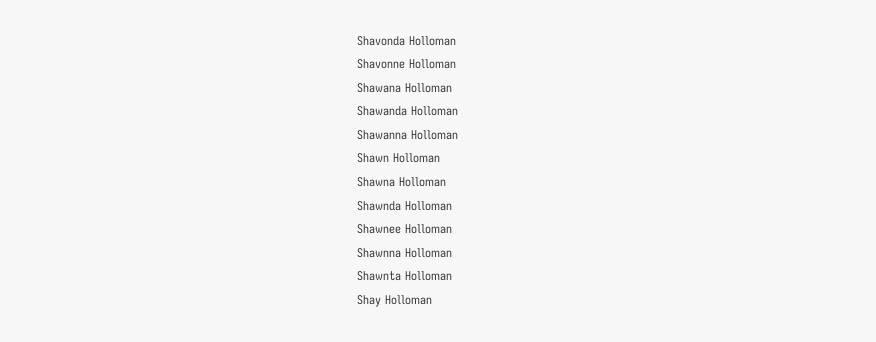Shavonda Holloman
Shavonne Holloman
Shawana Holloman
Shawanda Holloman
Shawanna Holloman
Shawn Holloman
Shawna Holloman
Shawnda Holloman
Shawnee Holloman
Shawnna Holloman
Shawnta Holloman
Shay Holloman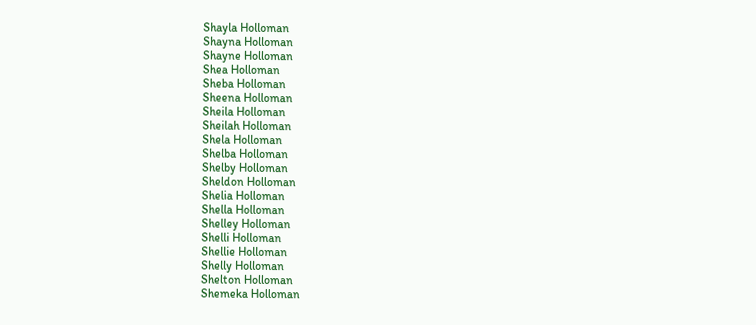Shayla Holloman
Shayna Holloman
Shayne Holloman
Shea Holloman
Sheba Holloman
Sheena Holloman
Sheila Holloman
Sheilah Holloman
Shela Holloman
Shelba Holloman
Shelby Holloman
Sheldon Holloman
Shelia Holloman
Shella Holloman
Shelley Holloman
Shelli Holloman
Shellie Holloman
Shelly Holloman
Shelton Holloman
Shemeka Holloman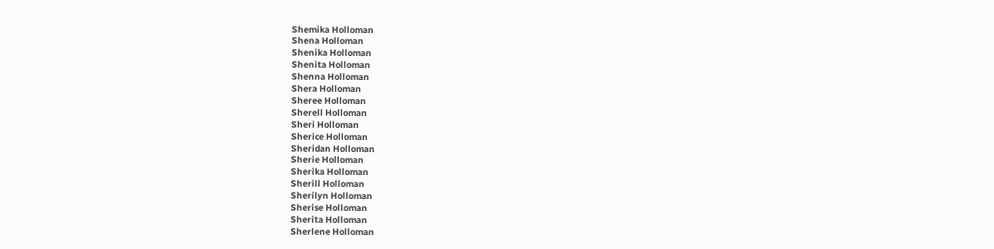Shemika Holloman
Shena Holloman
Shenika Holloman
Shenita Holloman
Shenna Holloman
Shera Holloman
Sheree Holloman
Sherell Holloman
Sheri Holloman
Sherice Holloman
Sheridan Holloman
Sherie Holloman
Sherika Holloman
Sherill Holloman
Sherilyn Holloman
Sherise Holloman
Sherita Holloman
Sherlene Holloman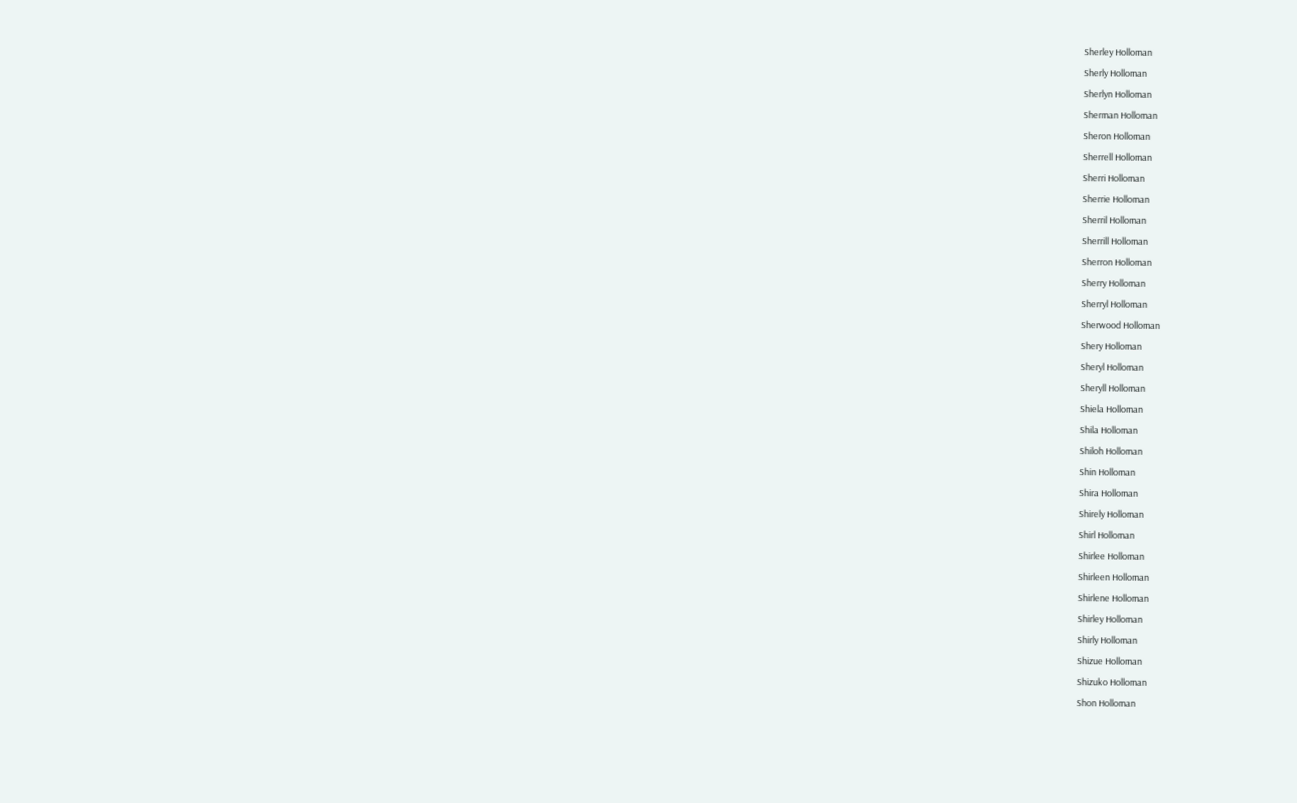Sherley Holloman
Sherly Holloman
Sherlyn Holloman
Sherman Holloman
Sheron Holloman
Sherrell Holloman
Sherri Holloman
Sherrie Holloman
Sherril Holloman
Sherrill Holloman
Sherron Holloman
Sherry Holloman
Sherryl Holloman
Sherwood Holloman
Shery Holloman
Sheryl Holloman
Sheryll Holloman
Shiela Holloman
Shila Holloman
Shiloh Holloman
Shin Holloman
Shira Holloman
Shirely Holloman
Shirl Holloman
Shirlee Holloman
Shirleen Holloman
Shirlene Holloman
Shirley Holloman
Shirly Holloman
Shizue Holloman
Shizuko Holloman
Shon Holloman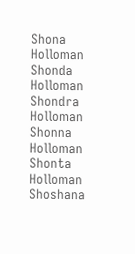Shona Holloman
Shonda Holloman
Shondra Holloman
Shonna Holloman
Shonta Holloman
Shoshana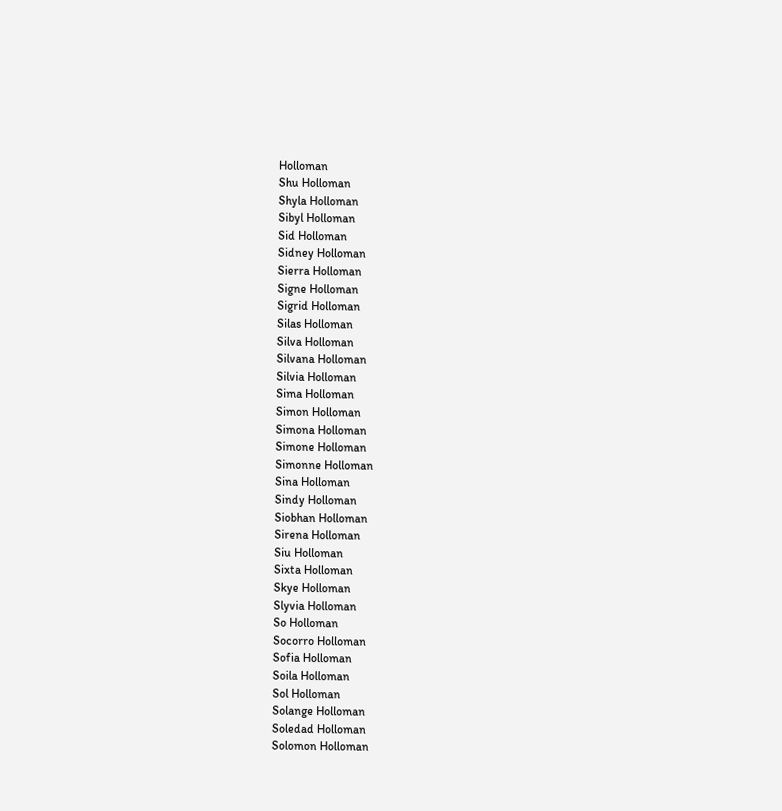Holloman
Shu Holloman
Shyla Holloman
Sibyl Holloman
Sid Holloman
Sidney Holloman
Sierra Holloman
Signe Holloman
Sigrid Holloman
Silas Holloman
Silva Holloman
Silvana Holloman
Silvia Holloman
Sima Holloman
Simon Holloman
Simona Holloman
Simone Holloman
Simonne Holloman
Sina Holloman
Sindy Holloman
Siobhan Holloman
Sirena Holloman
Siu Holloman
Sixta Holloman
Skye Holloman
Slyvia Holloman
So Holloman
Socorro Holloman
Sofia Holloman
Soila Holloman
Sol Holloman
Solange Holloman
Soledad Holloman
Solomon Holloman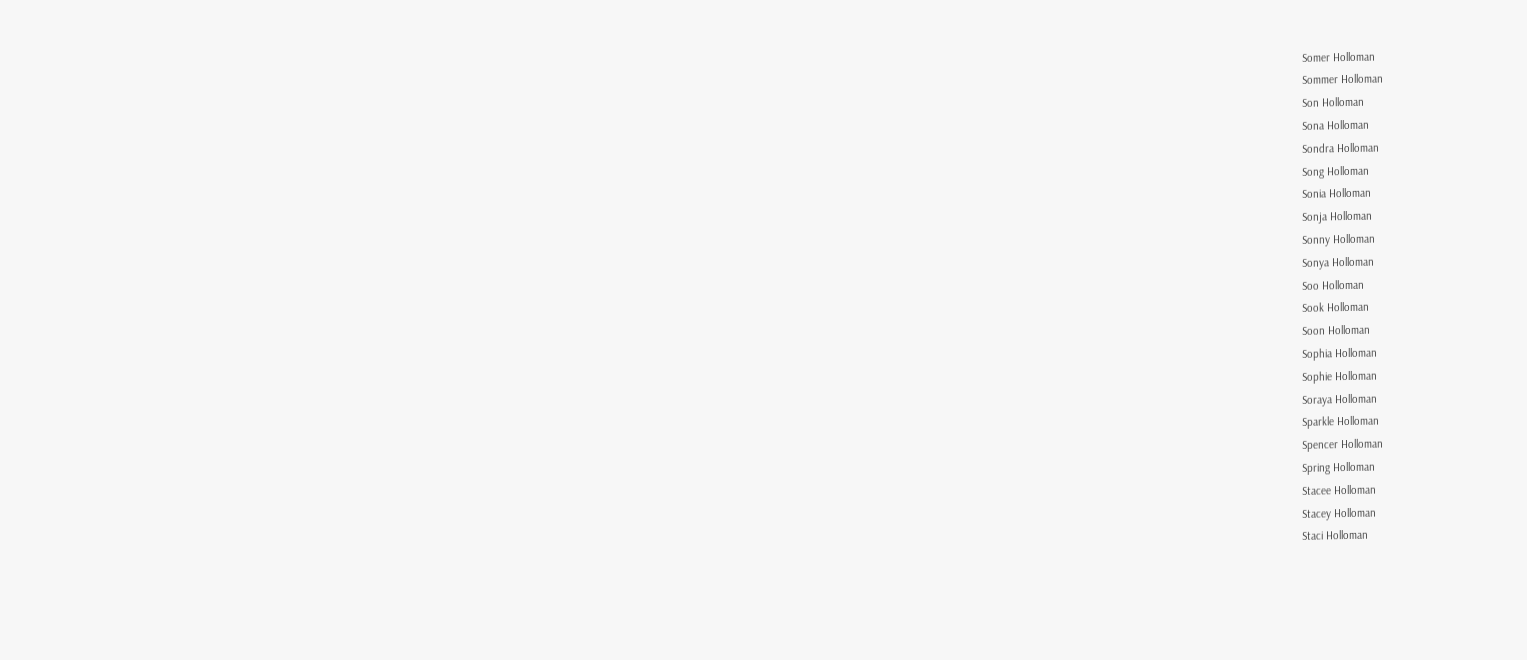Somer Holloman
Sommer Holloman
Son Holloman
Sona Holloman
Sondra Holloman
Song Holloman
Sonia Holloman
Sonja Holloman
Sonny Holloman
Sonya Holloman
Soo Holloman
Sook Holloman
Soon Holloman
Sophia Holloman
Sophie Holloman
Soraya Holloman
Sparkle Holloman
Spencer Holloman
Spring Holloman
Stacee Holloman
Stacey Holloman
Staci Holloman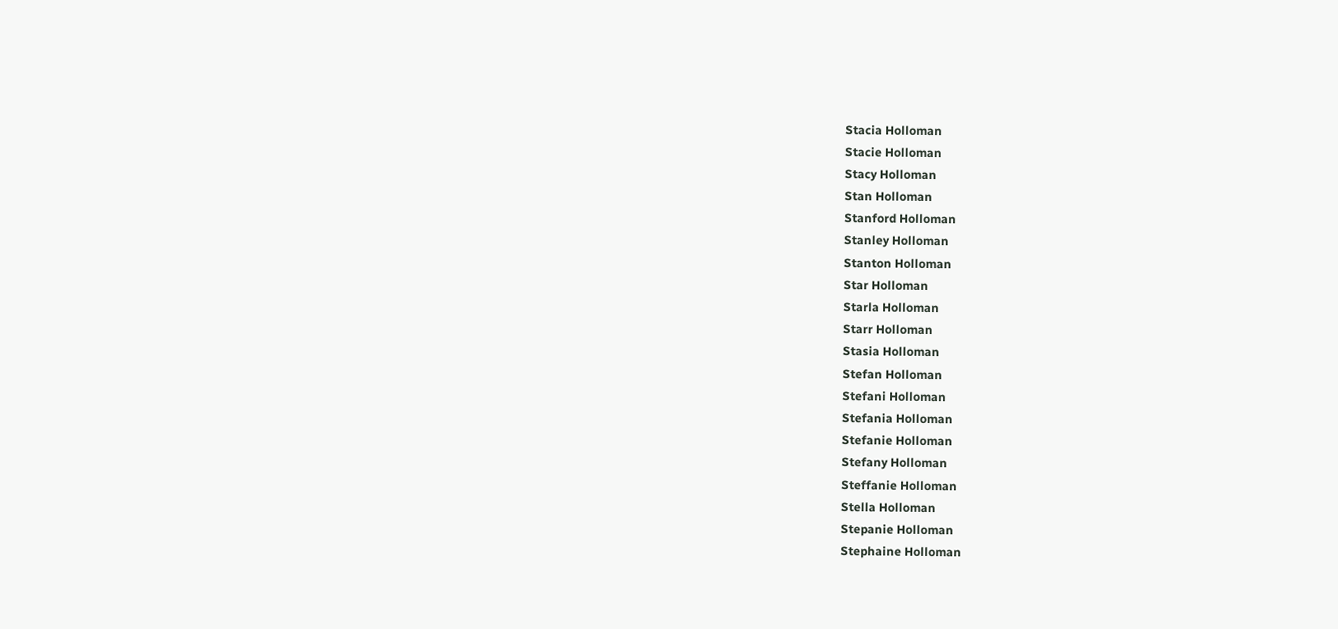Stacia Holloman
Stacie Holloman
Stacy Holloman
Stan Holloman
Stanford Holloman
Stanley Holloman
Stanton Holloman
Star Holloman
Starla Holloman
Starr Holloman
Stasia Holloman
Stefan Holloman
Stefani Holloman
Stefania Holloman
Stefanie Holloman
Stefany Holloman
Steffanie Holloman
Stella Holloman
Stepanie Holloman
Stephaine Holloman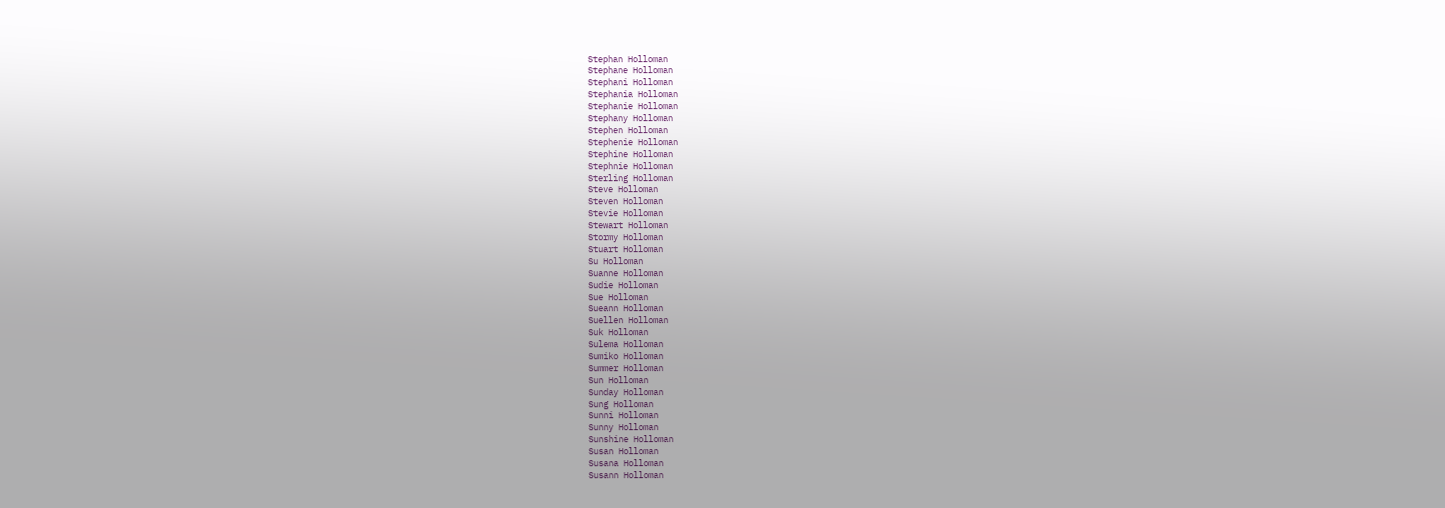Stephan Holloman
Stephane Holloman
Stephani Holloman
Stephania Holloman
Stephanie Holloman
Stephany Holloman
Stephen Holloman
Stephenie Holloman
Stephine Holloman
Stephnie Holloman
Sterling Holloman
Steve Holloman
Steven Holloman
Stevie Holloman
Stewart Holloman
Stormy Holloman
Stuart Holloman
Su Holloman
Suanne Holloman
Sudie Holloman
Sue Holloman
Sueann Holloman
Suellen Holloman
Suk Holloman
Sulema Holloman
Sumiko Holloman
Summer Holloman
Sun Holloman
Sunday Holloman
Sung Holloman
Sunni Holloman
Sunny Holloman
Sunshine Holloman
Susan Holloman
Susana Holloman
Susann Holloman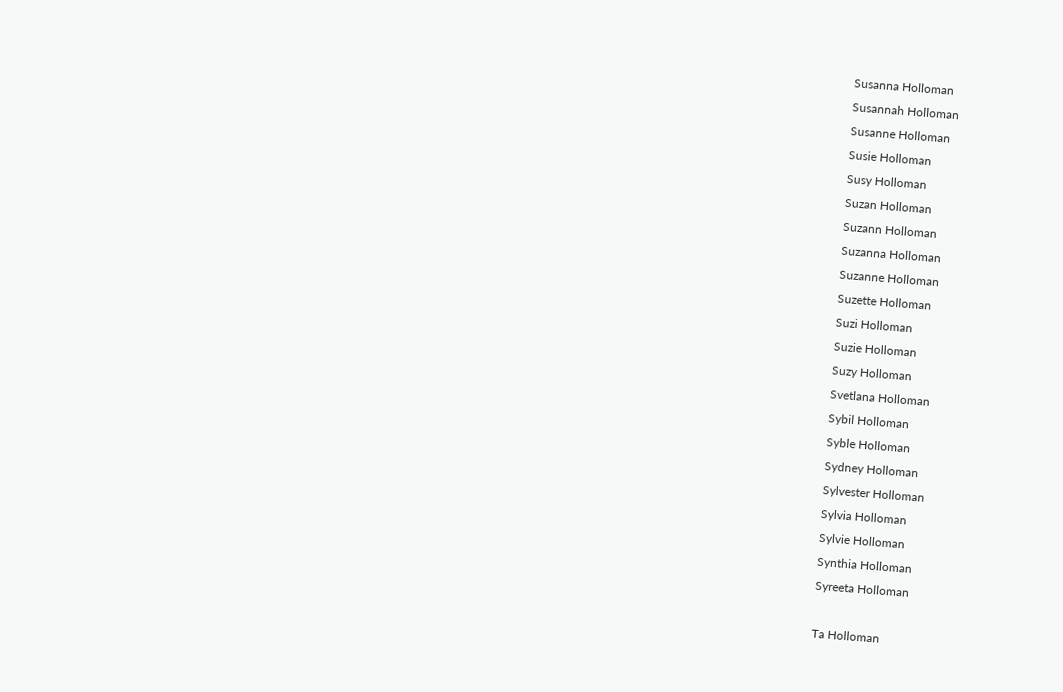Susanna Holloman
Susannah Holloman
Susanne Holloman
Susie Holloman
Susy Holloman
Suzan Holloman
Suzann Holloman
Suzanna Holloman
Suzanne Holloman
Suzette Holloman
Suzi Holloman
Suzie Holloman
Suzy Holloman
Svetlana Holloman
Sybil Holloman
Syble Holloman
Sydney Holloman
Sylvester Holloman
Sylvia Holloman
Sylvie Holloman
Synthia Holloman
Syreeta Holloman

Ta Holloman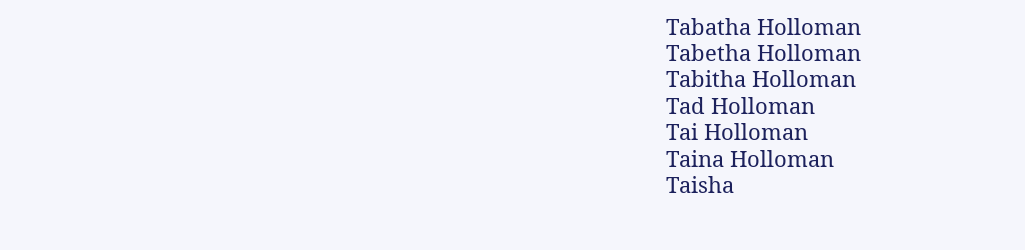Tabatha Holloman
Tabetha Holloman
Tabitha Holloman
Tad Holloman
Tai Holloman
Taina Holloman
Taisha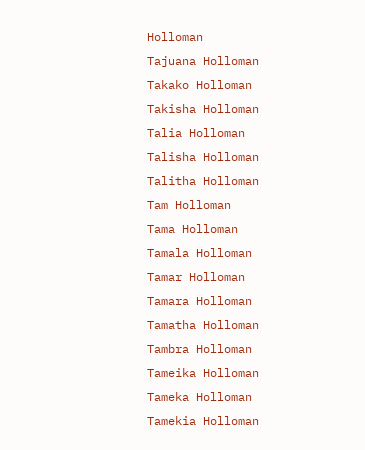Holloman
Tajuana Holloman
Takako Holloman
Takisha Holloman
Talia Holloman
Talisha Holloman
Talitha Holloman
Tam Holloman
Tama Holloman
Tamala Holloman
Tamar Holloman
Tamara Holloman
Tamatha Holloman
Tambra Holloman
Tameika Holloman
Tameka Holloman
Tamekia Holloman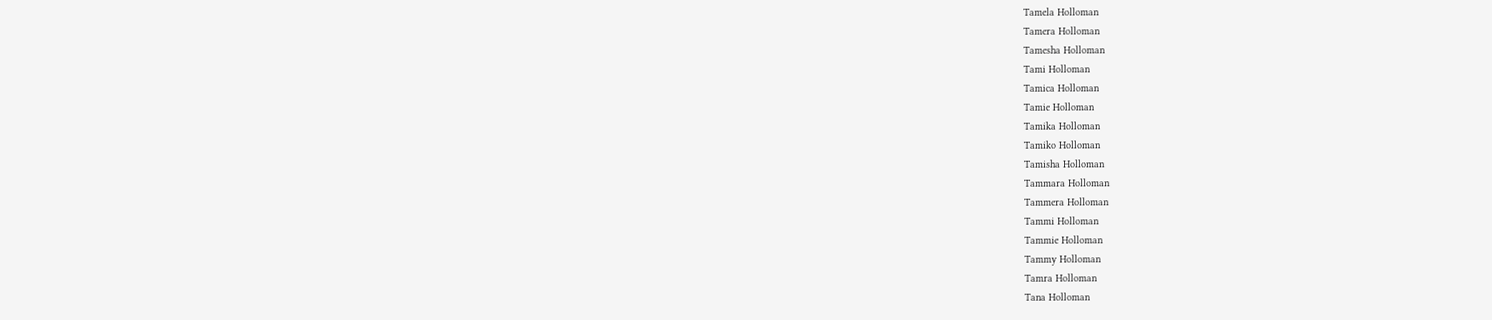Tamela Holloman
Tamera Holloman
Tamesha Holloman
Tami Holloman
Tamica Holloman
Tamie Holloman
Tamika Holloman
Tamiko Holloman
Tamisha Holloman
Tammara Holloman
Tammera Holloman
Tammi Holloman
Tammie Holloman
Tammy Holloman
Tamra Holloman
Tana Holloman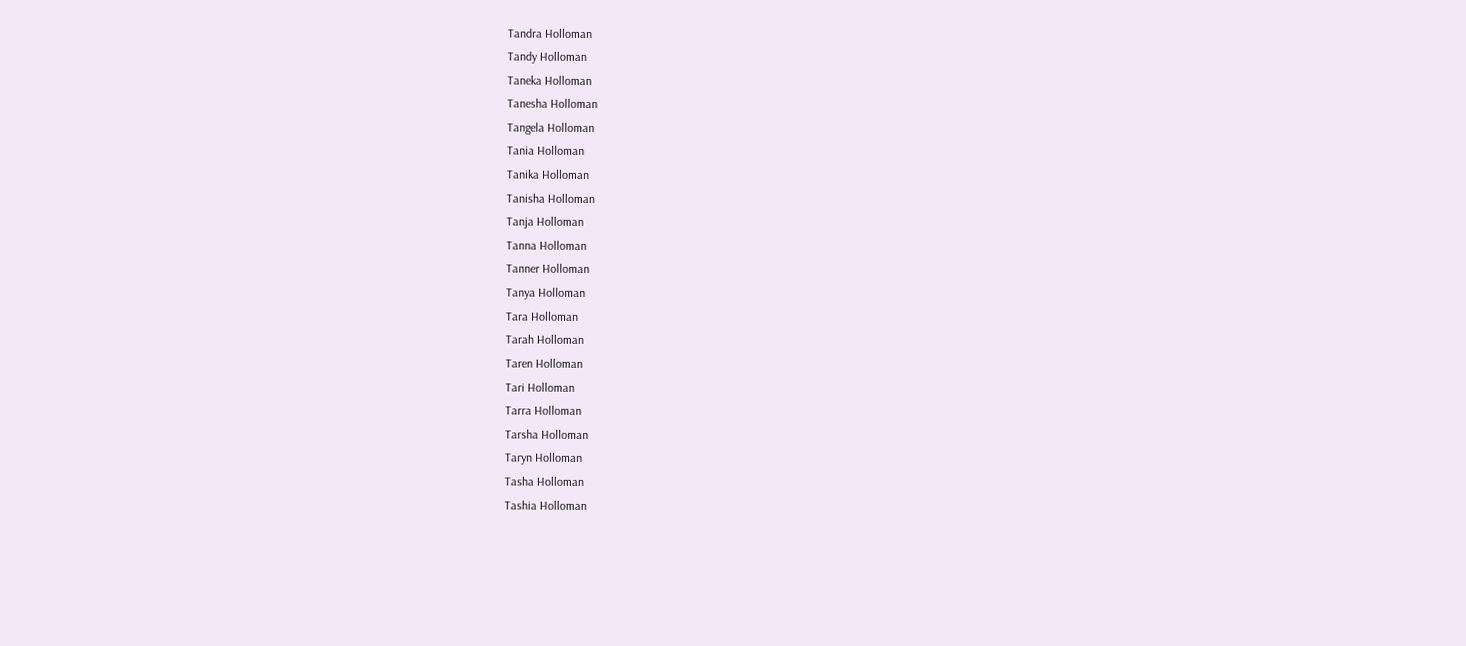Tandra Holloman
Tandy Holloman
Taneka Holloman
Tanesha Holloman
Tangela Holloman
Tania Holloman
Tanika Holloman
Tanisha Holloman
Tanja Holloman
Tanna Holloman
Tanner Holloman
Tanya Holloman
Tara Holloman
Tarah Holloman
Taren Holloman
Tari Holloman
Tarra Holloman
Tarsha Holloman
Taryn Holloman
Tasha Holloman
Tashia Holloman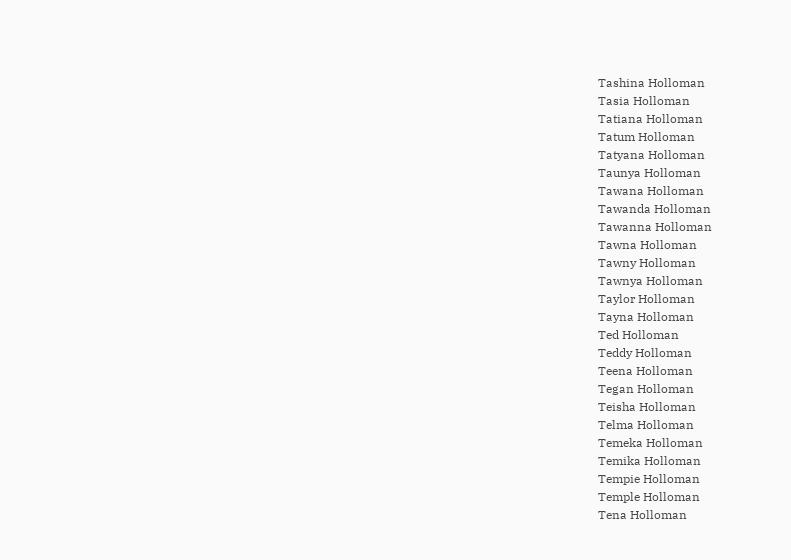Tashina Holloman
Tasia Holloman
Tatiana Holloman
Tatum Holloman
Tatyana Holloman
Taunya Holloman
Tawana Holloman
Tawanda Holloman
Tawanna Holloman
Tawna Holloman
Tawny Holloman
Tawnya Holloman
Taylor Holloman
Tayna Holloman
Ted Holloman
Teddy Holloman
Teena Holloman
Tegan Holloman
Teisha Holloman
Telma Holloman
Temeka Holloman
Temika Holloman
Tempie Holloman
Temple Holloman
Tena Holloman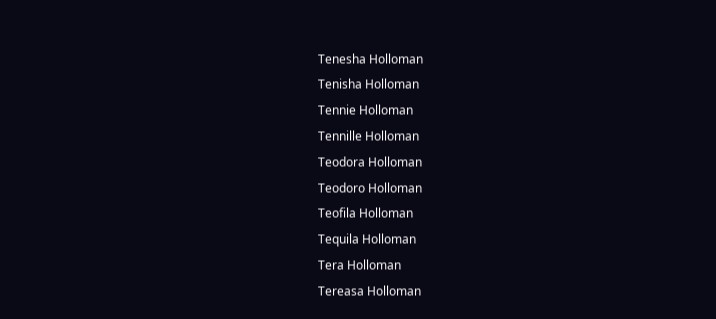Tenesha Holloman
Tenisha Holloman
Tennie Holloman
Tennille Holloman
Teodora Holloman
Teodoro Holloman
Teofila Holloman
Tequila Holloman
Tera Holloman
Tereasa Holloman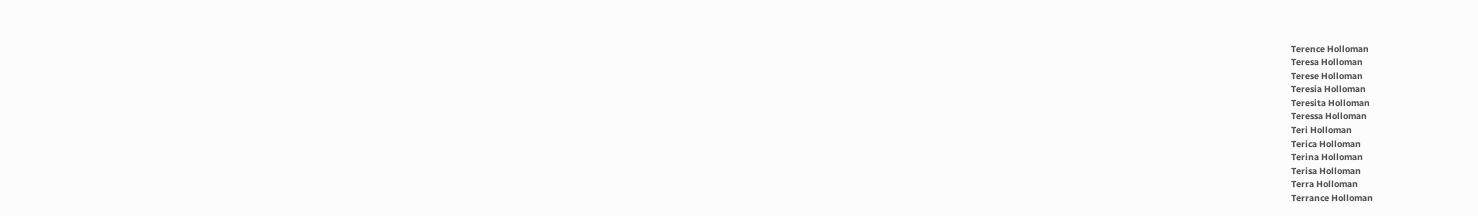Terence Holloman
Teresa Holloman
Terese Holloman
Teresia Holloman
Teresita Holloman
Teressa Holloman
Teri Holloman
Terica Holloman
Terina Holloman
Terisa Holloman
Terra Holloman
Terrance Holloman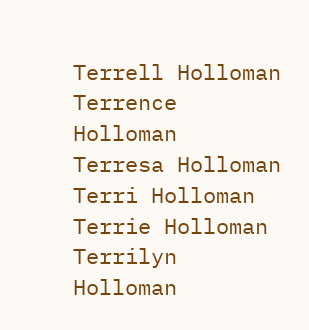Terrell Holloman
Terrence Holloman
Terresa Holloman
Terri Holloman
Terrie Holloman
Terrilyn Holloman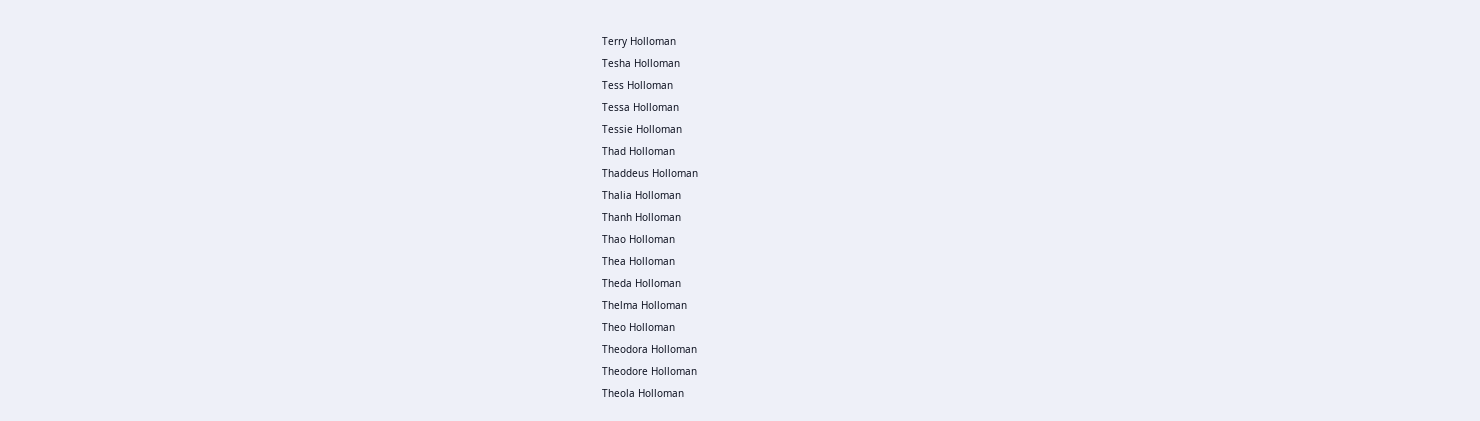Terry Holloman
Tesha Holloman
Tess Holloman
Tessa Holloman
Tessie Holloman
Thad Holloman
Thaddeus Holloman
Thalia Holloman
Thanh Holloman
Thao Holloman
Thea Holloman
Theda Holloman
Thelma Holloman
Theo Holloman
Theodora Holloman
Theodore Holloman
Theola Holloman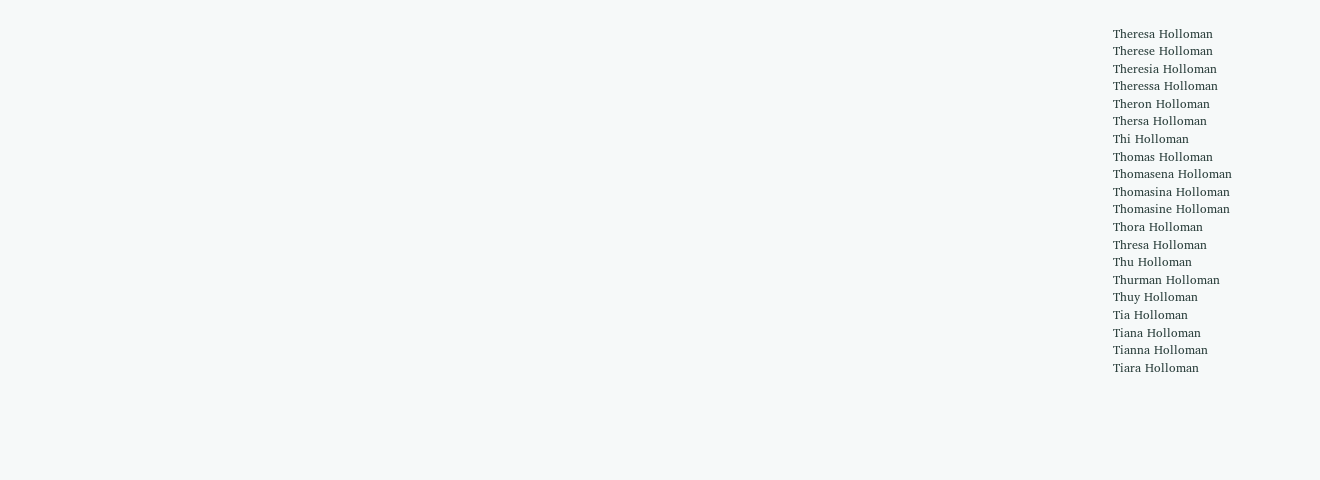Theresa Holloman
Therese Holloman
Theresia Holloman
Theressa Holloman
Theron Holloman
Thersa Holloman
Thi Holloman
Thomas Holloman
Thomasena Holloman
Thomasina Holloman
Thomasine Holloman
Thora Holloman
Thresa Holloman
Thu Holloman
Thurman Holloman
Thuy Holloman
Tia Holloman
Tiana Holloman
Tianna Holloman
Tiara Holloman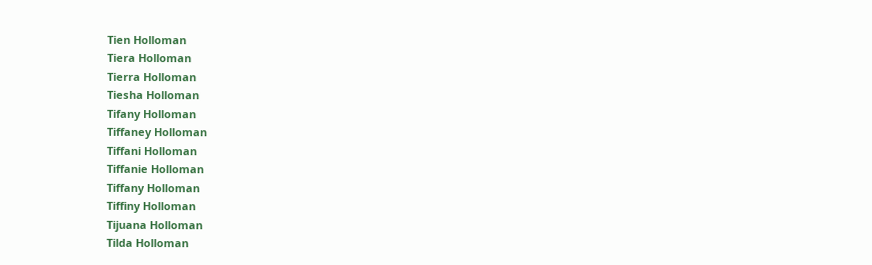Tien Holloman
Tiera Holloman
Tierra Holloman
Tiesha Holloman
Tifany Holloman
Tiffaney Holloman
Tiffani Holloman
Tiffanie Holloman
Tiffany Holloman
Tiffiny Holloman
Tijuana Holloman
Tilda Holloman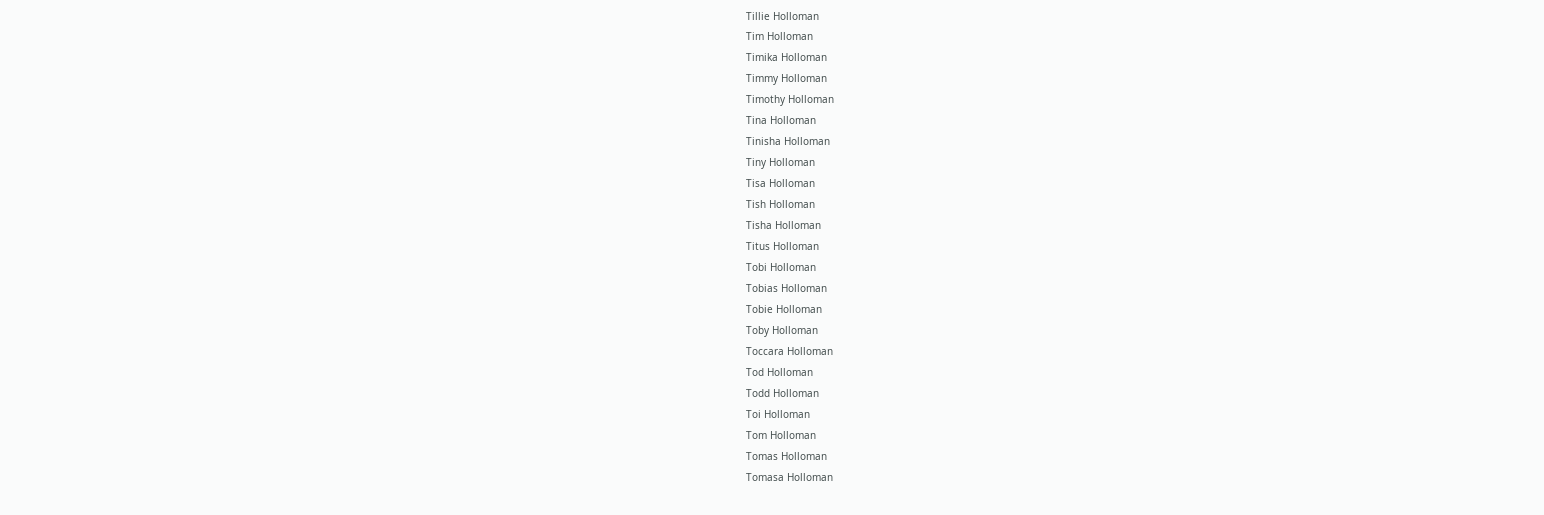Tillie Holloman
Tim Holloman
Timika Holloman
Timmy Holloman
Timothy Holloman
Tina Holloman
Tinisha Holloman
Tiny Holloman
Tisa Holloman
Tish Holloman
Tisha Holloman
Titus Holloman
Tobi Holloman
Tobias Holloman
Tobie Holloman
Toby Holloman
Toccara Holloman
Tod Holloman
Todd Holloman
Toi Holloman
Tom Holloman
Tomas Holloman
Tomasa Holloman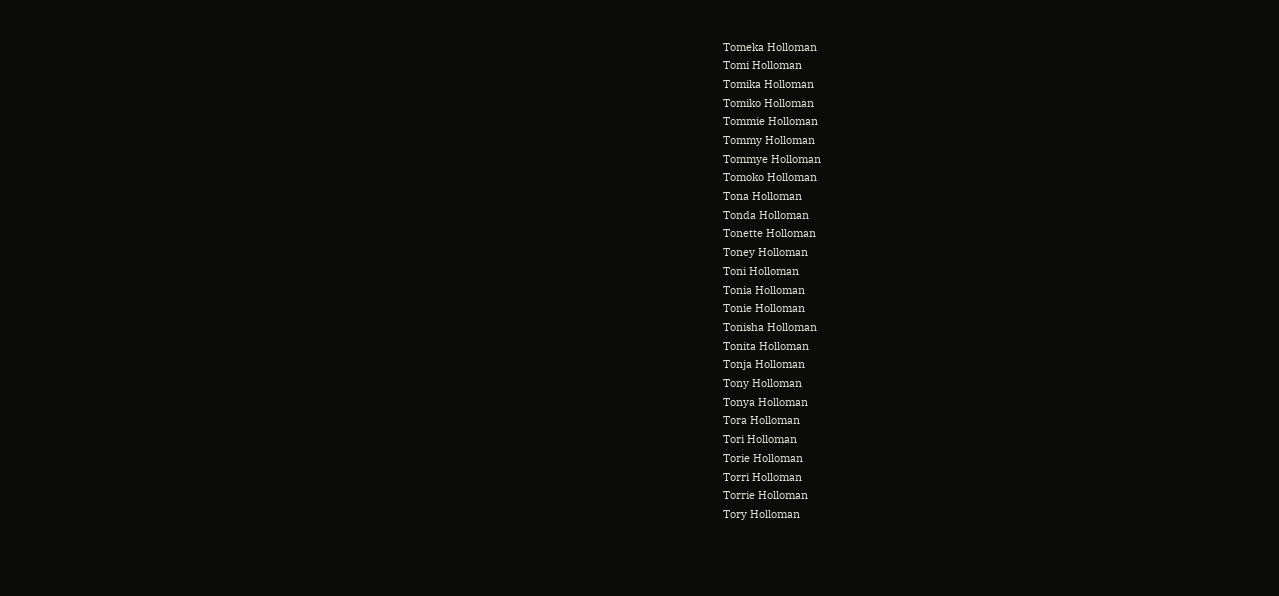Tomeka Holloman
Tomi Holloman
Tomika Holloman
Tomiko Holloman
Tommie Holloman
Tommy Holloman
Tommye Holloman
Tomoko Holloman
Tona Holloman
Tonda Holloman
Tonette Holloman
Toney Holloman
Toni Holloman
Tonia Holloman
Tonie Holloman
Tonisha Holloman
Tonita Holloman
Tonja Holloman
Tony Holloman
Tonya Holloman
Tora Holloman
Tori Holloman
Torie Holloman
Torri Holloman
Torrie Holloman
Tory Holloman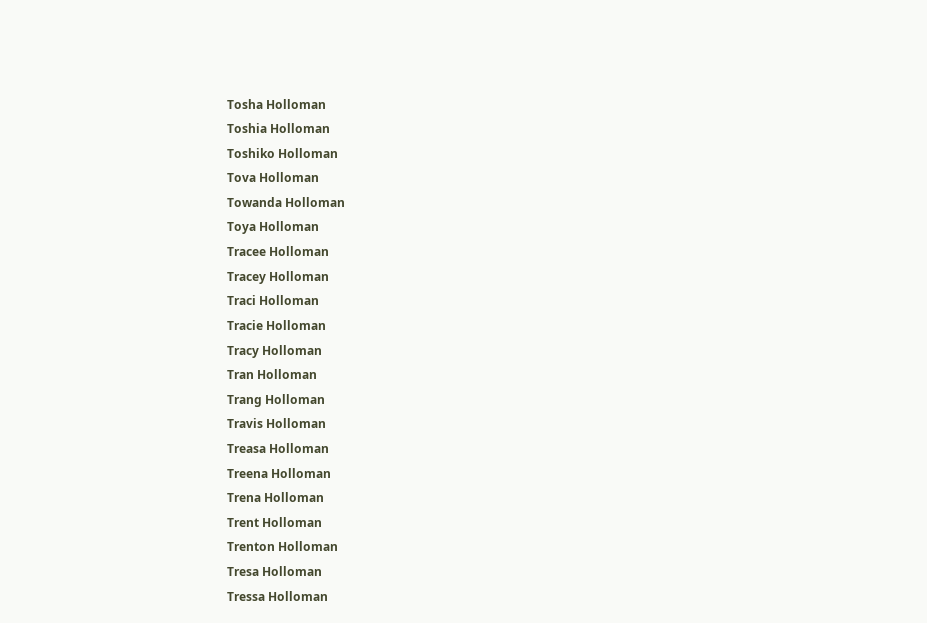Tosha Holloman
Toshia Holloman
Toshiko Holloman
Tova Holloman
Towanda Holloman
Toya Holloman
Tracee Holloman
Tracey Holloman
Traci Holloman
Tracie Holloman
Tracy Holloman
Tran Holloman
Trang Holloman
Travis Holloman
Treasa Holloman
Treena Holloman
Trena Holloman
Trent Holloman
Trenton Holloman
Tresa Holloman
Tressa Holloman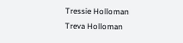Tressie Holloman
Treva Holloman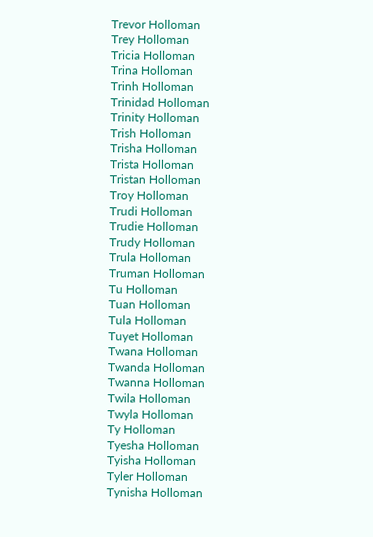Trevor Holloman
Trey Holloman
Tricia Holloman
Trina Holloman
Trinh Holloman
Trinidad Holloman
Trinity Holloman
Trish Holloman
Trisha Holloman
Trista Holloman
Tristan Holloman
Troy Holloman
Trudi Holloman
Trudie Holloman
Trudy Holloman
Trula Holloman
Truman Holloman
Tu Holloman
Tuan Holloman
Tula Holloman
Tuyet Holloman
Twana Holloman
Twanda Holloman
Twanna Holloman
Twila Holloman
Twyla Holloman
Ty Holloman
Tyesha Holloman
Tyisha Holloman
Tyler Holloman
Tynisha Holloman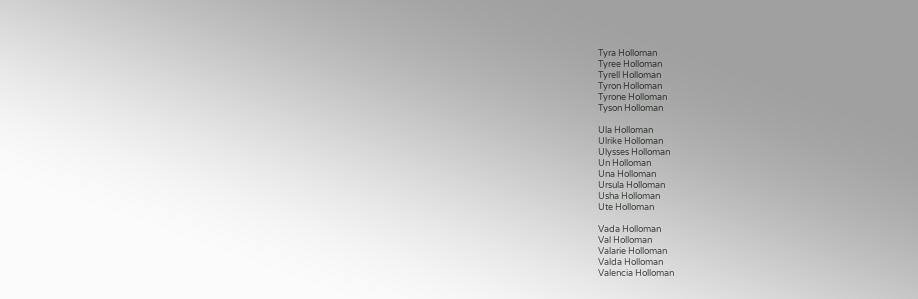Tyra Holloman
Tyree Holloman
Tyrell Holloman
Tyron Holloman
Tyrone Holloman
Tyson Holloman

Ula Holloman
Ulrike Holloman
Ulysses Holloman
Un Holloman
Una Holloman
Ursula Holloman
Usha Holloman
Ute Holloman

Vada Holloman
Val Holloman
Valarie Holloman
Valda Holloman
Valencia Holloman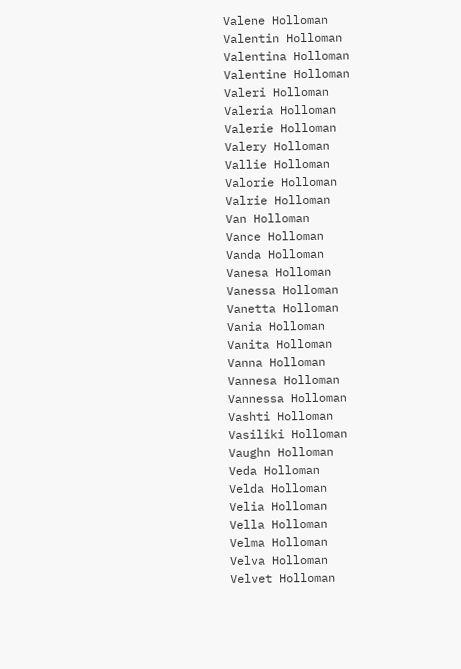Valene Holloman
Valentin Holloman
Valentina Holloman
Valentine Holloman
Valeri Holloman
Valeria Holloman
Valerie Holloman
Valery Holloman
Vallie Holloman
Valorie Holloman
Valrie Holloman
Van Holloman
Vance Holloman
Vanda Holloman
Vanesa Holloman
Vanessa Holloman
Vanetta Holloman
Vania Holloman
Vanita Holloman
Vanna Holloman
Vannesa Holloman
Vannessa Holloman
Vashti Holloman
Vasiliki Holloman
Vaughn Holloman
Veda Holloman
Velda Holloman
Velia Holloman
Vella Holloman
Velma Holloman
Velva Holloman
Velvet Holloman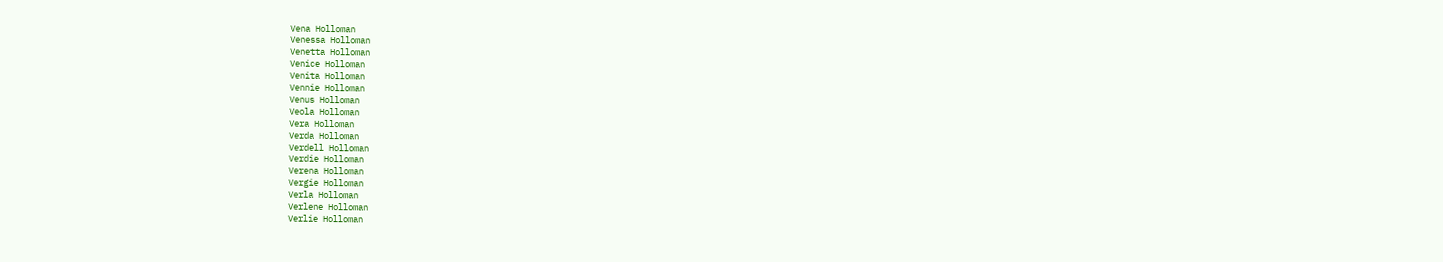Vena Holloman
Venessa Holloman
Venetta Holloman
Venice Holloman
Venita Holloman
Vennie Holloman
Venus Holloman
Veola Holloman
Vera Holloman
Verda Holloman
Verdell Holloman
Verdie Holloman
Verena Holloman
Vergie Holloman
Verla Holloman
Verlene Holloman
Verlie Holloman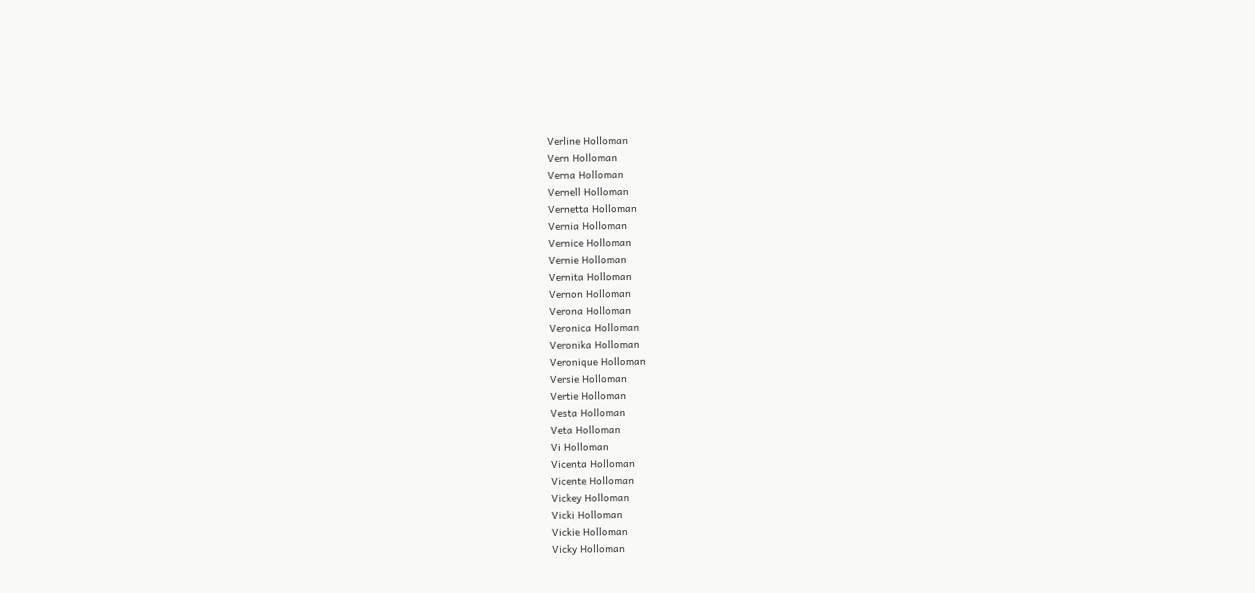Verline Holloman
Vern Holloman
Verna Holloman
Vernell Holloman
Vernetta Holloman
Vernia Holloman
Vernice Holloman
Vernie Holloman
Vernita Holloman
Vernon Holloman
Verona Holloman
Veronica Holloman
Veronika Holloman
Veronique Holloman
Versie Holloman
Vertie Holloman
Vesta Holloman
Veta Holloman
Vi Holloman
Vicenta Holloman
Vicente Holloman
Vickey Holloman
Vicki Holloman
Vickie Holloman
Vicky Holloman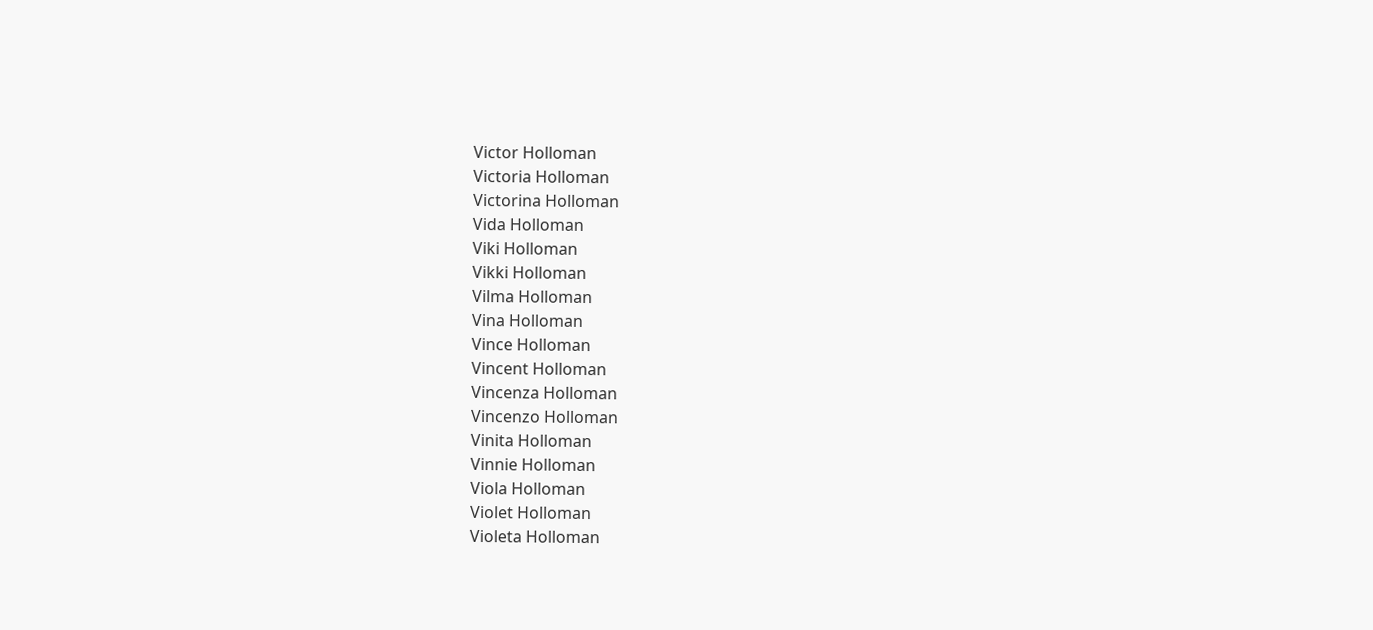Victor Holloman
Victoria Holloman
Victorina Holloman
Vida Holloman
Viki Holloman
Vikki Holloman
Vilma Holloman
Vina Holloman
Vince Holloman
Vincent Holloman
Vincenza Holloman
Vincenzo Holloman
Vinita Holloman
Vinnie Holloman
Viola Holloman
Violet Holloman
Violeta Holloman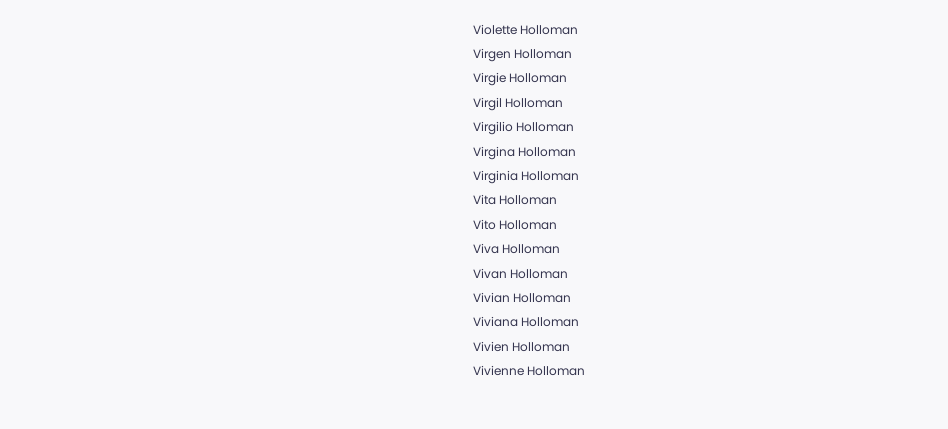Violette Holloman
Virgen Holloman
Virgie Holloman
Virgil Holloman
Virgilio Holloman
Virgina Holloman
Virginia Holloman
Vita Holloman
Vito Holloman
Viva Holloman
Vivan Holloman
Vivian Holloman
Viviana Holloman
Vivien Holloman
Vivienne Holloman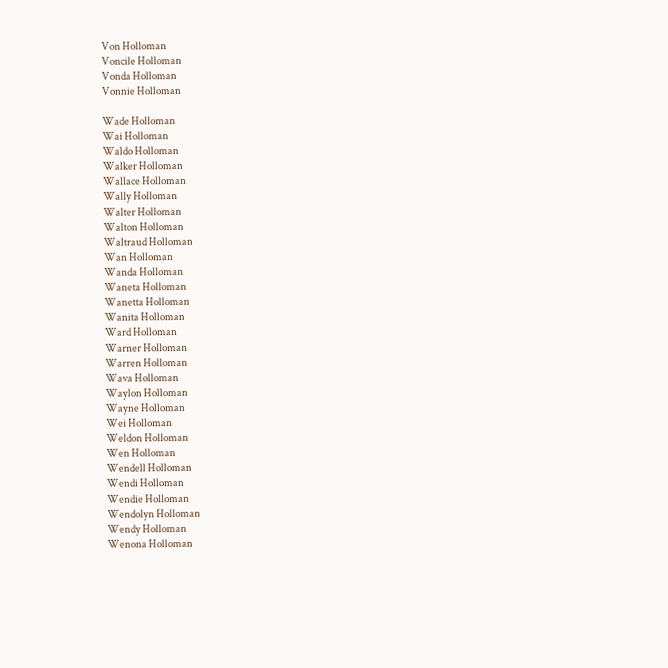Von Holloman
Voncile Holloman
Vonda Holloman
Vonnie Holloman

Wade Holloman
Wai Holloman
Waldo Holloman
Walker Holloman
Wallace Holloman
Wally Holloman
Walter Holloman
Walton Holloman
Waltraud Holloman
Wan Holloman
Wanda Holloman
Waneta Holloman
Wanetta Holloman
Wanita Holloman
Ward Holloman
Warner Holloman
Warren Holloman
Wava Holloman
Waylon Holloman
Wayne Holloman
Wei Holloman
Weldon Holloman
Wen Holloman
Wendell Holloman
Wendi Holloman
Wendie Holloman
Wendolyn Holloman
Wendy Holloman
Wenona Holloman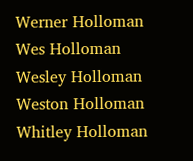Werner Holloman
Wes Holloman
Wesley Holloman
Weston Holloman
Whitley Holloman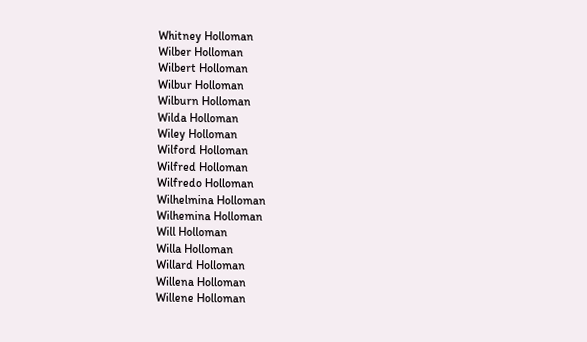Whitney Holloman
Wilber Holloman
Wilbert Holloman
Wilbur Holloman
Wilburn Holloman
Wilda Holloman
Wiley Holloman
Wilford Holloman
Wilfred Holloman
Wilfredo Holloman
Wilhelmina Holloman
Wilhemina Holloman
Will Holloman
Willa Holloman
Willard Holloman
Willena Holloman
Willene Holloman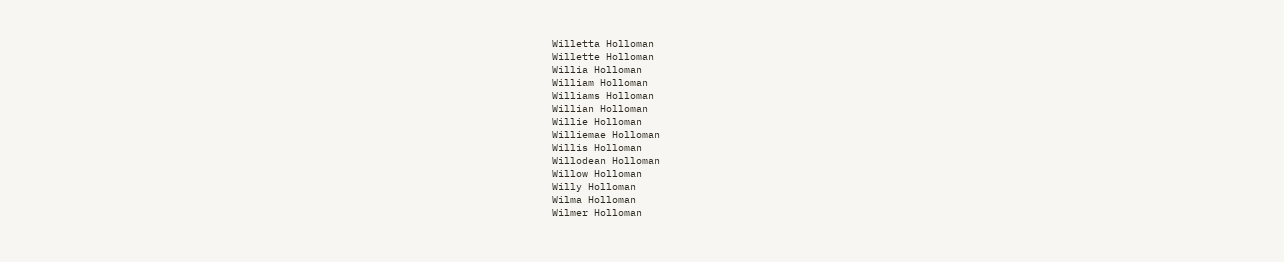Willetta Holloman
Willette Holloman
Willia Holloman
William Holloman
Williams Holloman
Willian Holloman
Willie Holloman
Williemae Holloman
Willis Holloman
Willodean Holloman
Willow Holloman
Willy Holloman
Wilma Holloman
Wilmer Holloman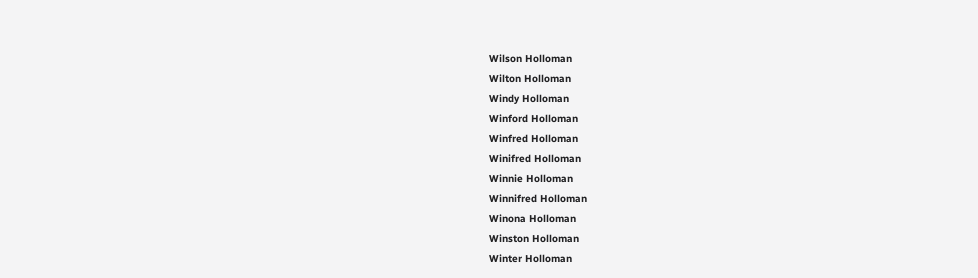Wilson Holloman
Wilton Holloman
Windy Holloman
Winford Holloman
Winfred Holloman
Winifred Holloman
Winnie Holloman
Winnifred Holloman
Winona Holloman
Winston Holloman
Winter Holloman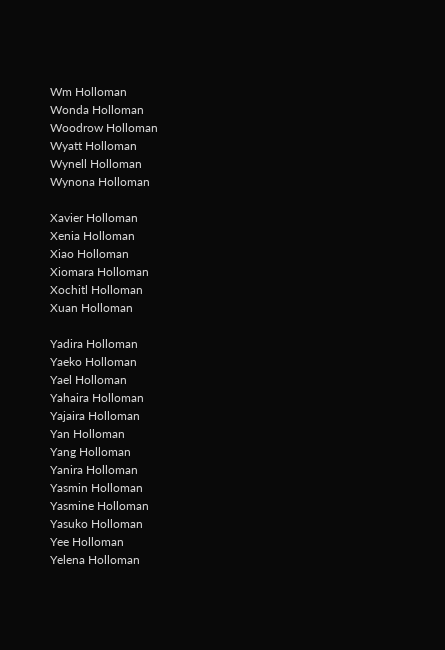Wm Holloman
Wonda Holloman
Woodrow Holloman
Wyatt Holloman
Wynell Holloman
Wynona Holloman

Xavier Holloman
Xenia Holloman
Xiao Holloman
Xiomara Holloman
Xochitl Holloman
Xuan Holloman

Yadira Holloman
Yaeko Holloman
Yael Holloman
Yahaira Holloman
Yajaira Holloman
Yan Holloman
Yang Holloman
Yanira Holloman
Yasmin Holloman
Yasmine Holloman
Yasuko Holloman
Yee Holloman
Yelena Holloman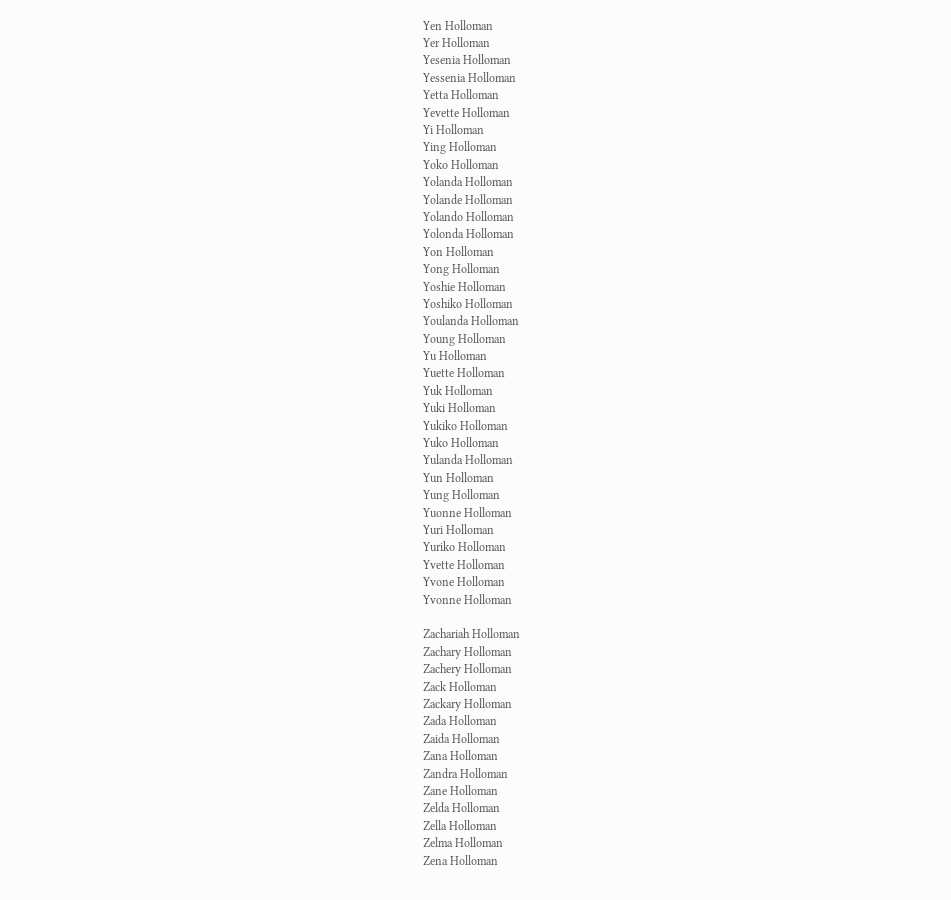Yen Holloman
Yer Holloman
Yesenia Holloman
Yessenia Holloman
Yetta Holloman
Yevette Holloman
Yi Holloman
Ying Holloman
Yoko Holloman
Yolanda Holloman
Yolande Holloman
Yolando Holloman
Yolonda Holloman
Yon Holloman
Yong Holloman
Yoshie Holloman
Yoshiko Holloman
Youlanda Holloman
Young Holloman
Yu Holloman
Yuette Holloman
Yuk Holloman
Yuki Holloman
Yukiko Holloman
Yuko Holloman
Yulanda Holloman
Yun Holloman
Yung Holloman
Yuonne Holloman
Yuri Holloman
Yuriko Holloman
Yvette Holloman
Yvone Holloman
Yvonne Holloman

Zachariah Holloman
Zachary Holloman
Zachery Holloman
Zack Holloman
Zackary Holloman
Zada Holloman
Zaida Holloman
Zana Holloman
Zandra Holloman
Zane Holloman
Zelda Holloman
Zella Holloman
Zelma Holloman
Zena Holloman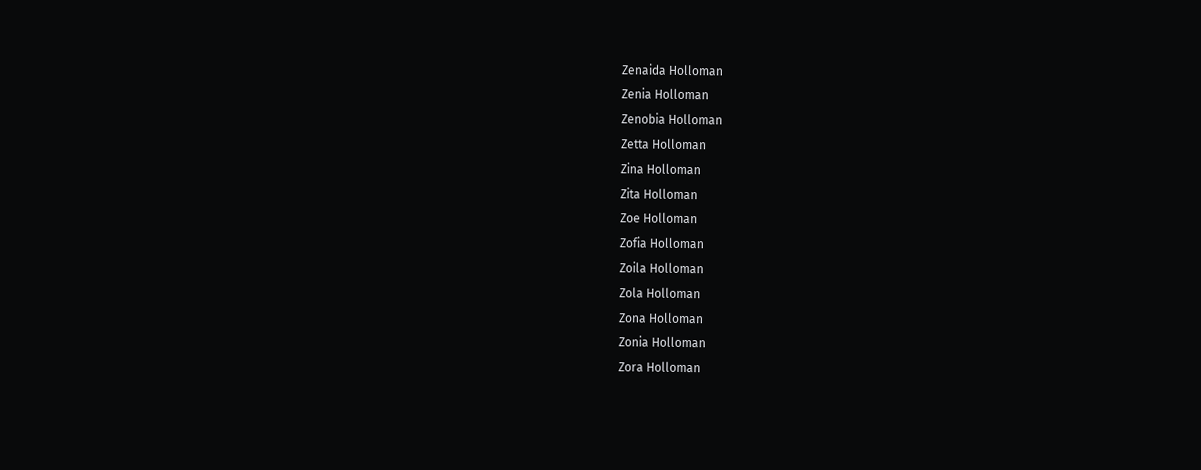Zenaida Holloman
Zenia Holloman
Zenobia Holloman
Zetta Holloman
Zina Holloman
Zita Holloman
Zoe Holloman
Zofia Holloman
Zoila Holloman
Zola Holloman
Zona Holloman
Zonia Holloman
Zora Holloman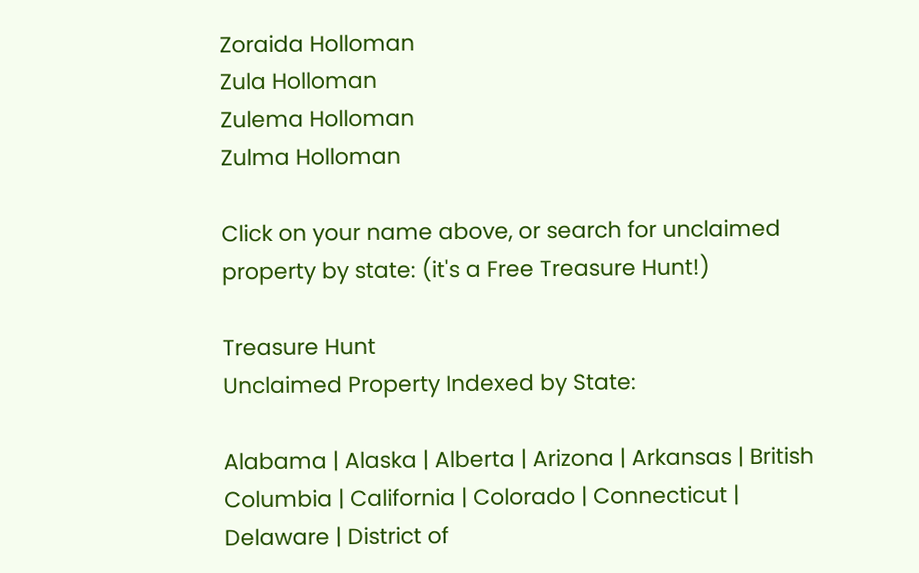Zoraida Holloman
Zula Holloman
Zulema Holloman
Zulma Holloman

Click on your name above, or search for unclaimed property by state: (it's a Free Treasure Hunt!)

Treasure Hunt
Unclaimed Property Indexed by State:

Alabama | Alaska | Alberta | Arizona | Arkansas | British Columbia | California | Colorado | Connecticut | Delaware | District of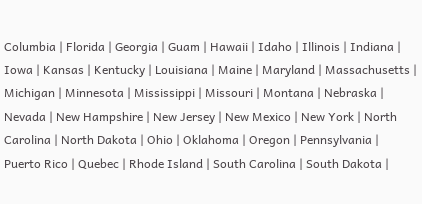Columbia | Florida | Georgia | Guam | Hawaii | Idaho | Illinois | Indiana | Iowa | Kansas | Kentucky | Louisiana | Maine | Maryland | Massachusetts | Michigan | Minnesota | Mississippi | Missouri | Montana | Nebraska | Nevada | New Hampshire | New Jersey | New Mexico | New York | North Carolina | North Dakota | Ohio | Oklahoma | Oregon | Pennsylvania | Puerto Rico | Quebec | Rhode Island | South Carolina | South Dakota |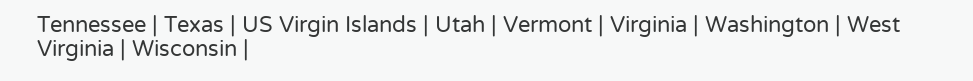Tennessee | Texas | US Virgin Islands | Utah | Vermont | Virginia | Washington | West Virginia | Wisconsin |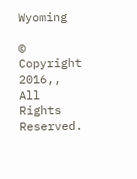Wyoming

© Copyright 2016,, All Rights Reserved.